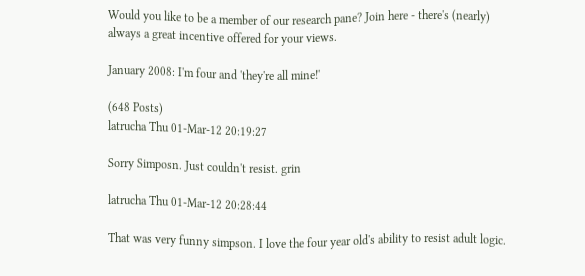Would you like to be a member of our research pane? Join here - there's (nearly) always a great incentive offered for your views.

January 2008: I'm four and 'they're all mine!'

(648 Posts)
latrucha Thu 01-Mar-12 20:19:27

Sorry Simposn. Just couldn't resist. grin

latrucha Thu 01-Mar-12 20:28:44

That was very funny simpson. I love the four year old's ability to resist adult logic.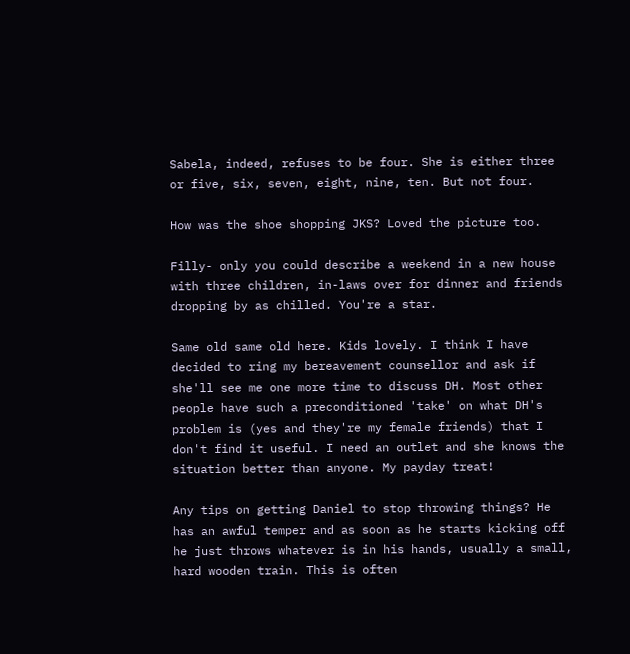Sabela, indeed, refuses to be four. She is either three or five, six, seven, eight, nine, ten. But not four.

How was the shoe shopping JKS? Loved the picture too.

Filly- only you could describe a weekend in a new house with three children, in-laws over for dinner and friends dropping by as chilled. You're a star.

Same old same old here. Kids lovely. I think I have decided to ring my bereavement counsellor and ask if she'll see me one more time to discuss DH. Most other people have such a preconditioned 'take' on what DH's problem is (yes and they're my female friends) that I don't find it useful. I need an outlet and she knows the situation better than anyone. My payday treat!

Any tips on getting Daniel to stop throwing things? He has an awful temper and as soon as he starts kicking off he just throws whatever is in his hands, usually a small, hard wooden train. This is often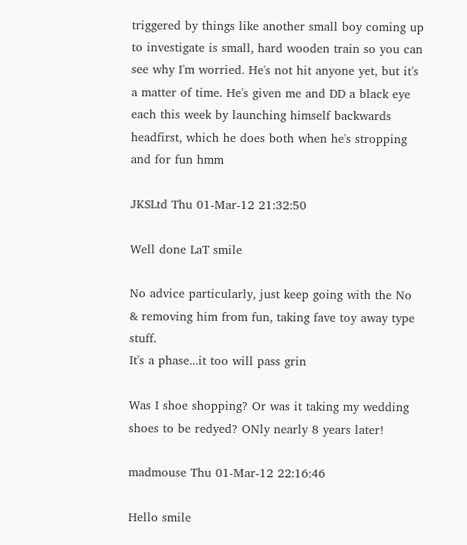triggered by things like another small boy coming up to investigate is small, hard wooden train so you can see why I'm worried. He's not hit anyone yet, but it's a matter of time. He's given me and DD a black eye each this week by launching himself backwards headfirst, which he does both when he's stropping and for fun hmm

JKSLtd Thu 01-Mar-12 21:32:50

Well done LaT smile

No advice particularly, just keep going with the No & removing him from fun, taking fave toy away type stuff.
It's a phase...it too will pass grin

Was I shoe shopping? Or was it taking my wedding shoes to be redyed? ONly nearly 8 years later!

madmouse Thu 01-Mar-12 22:16:46

Hello smile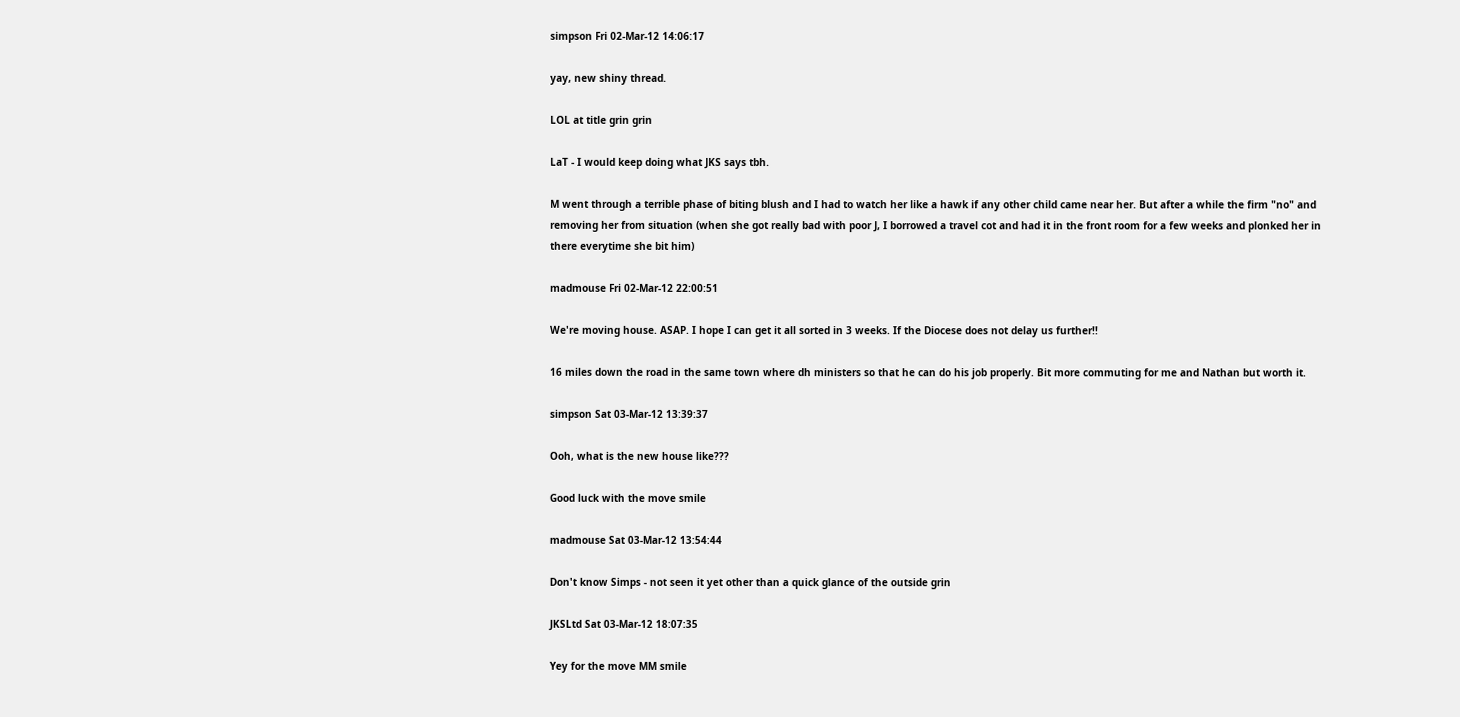simpson Fri 02-Mar-12 14:06:17

yay, new shiny thread.

LOL at title grin grin

LaT - I would keep doing what JKS says tbh.

M went through a terrible phase of biting blush and I had to watch her like a hawk if any other child came near her. But after a while the firm "no" and removing her from situation (when she got really bad with poor J, I borrowed a travel cot and had it in the front room for a few weeks and plonked her in there everytime she bit him)

madmouse Fri 02-Mar-12 22:00:51

We're moving house. ASAP. I hope I can get it all sorted in 3 weeks. If the Diocese does not delay us further!!

16 miles down the road in the same town where dh ministers so that he can do his job properly. Bit more commuting for me and Nathan but worth it.

simpson Sat 03-Mar-12 13:39:37

Ooh, what is the new house like???

Good luck with the move smile

madmouse Sat 03-Mar-12 13:54:44

Don't know Simps - not seen it yet other than a quick glance of the outside grin

JKSLtd Sat 03-Mar-12 18:07:35

Yey for the move MM smile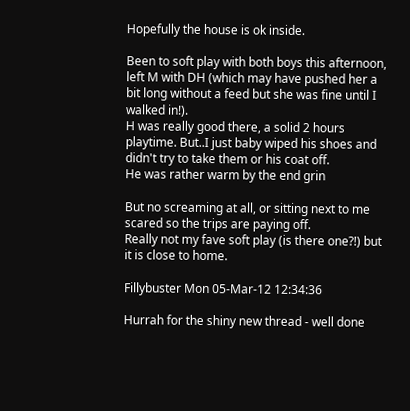Hopefully the house is ok inside.

Been to soft play with both boys this afternoon, left M with DH (which may have pushed her a bit long without a feed but she was fine until I walked in!).
H was really good there, a solid 2 hours playtime. But..I just baby wiped his shoes and didn't try to take them or his coat off.
He was rather warm by the end grin

But no screaming at all, or sitting next to me scared so the trips are paying off.
Really not my fave soft play (is there one?!) but it is close to home.

Fillybuster Mon 05-Mar-12 12:34:36

Hurrah for the shiny new thread - well done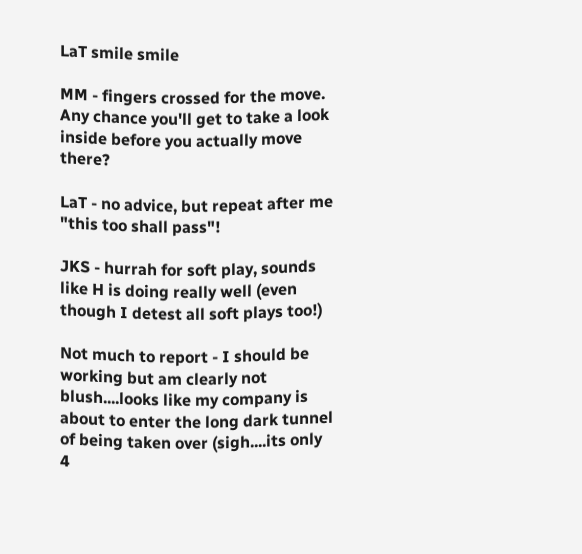LaT smile smile

MM - fingers crossed for the move. Any chance you'll get to take a look inside before you actually move there?

LaT - no advice, but repeat after me "this too shall pass"!

JKS - hurrah for soft play, sounds like H is doing really well (even though I detest all soft plays too!)

Not much to report - I should be working but am clearly not blush....looks like my company is about to enter the long dark tunnel of being taken over (sigh....its only 4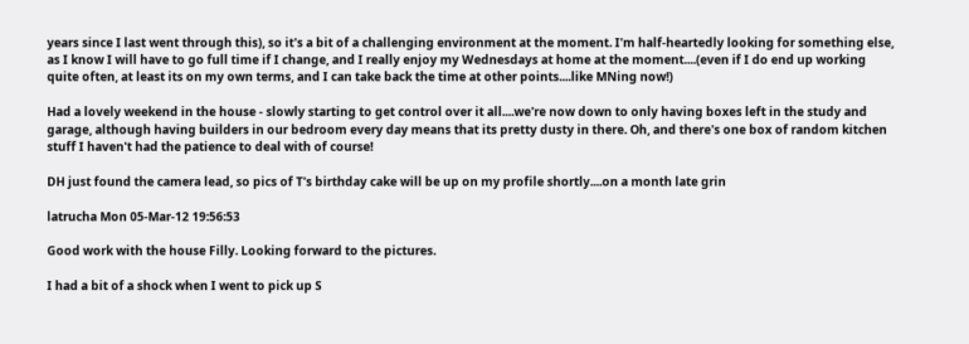years since I last went through this), so it's a bit of a challenging environment at the moment. I'm half-heartedly looking for something else, as I know I will have to go full time if I change, and I really enjoy my Wednesdays at home at the moment....(even if I do end up working quite often, at least its on my own terms, and I can take back the time at other points....like MNing now!)

Had a lovely weekend in the house - slowly starting to get control over it all....we're now down to only having boxes left in the study and garage, although having builders in our bedroom every day means that its pretty dusty in there. Oh, and there's one box of random kitchen stuff I haven't had the patience to deal with of course!

DH just found the camera lead, so pics of T's birthday cake will be up on my profile shortly....on a month late grin

latrucha Mon 05-Mar-12 19:56:53

Good work with the house Filly. Looking forward to the pictures.

I had a bit of a shock when I went to pick up S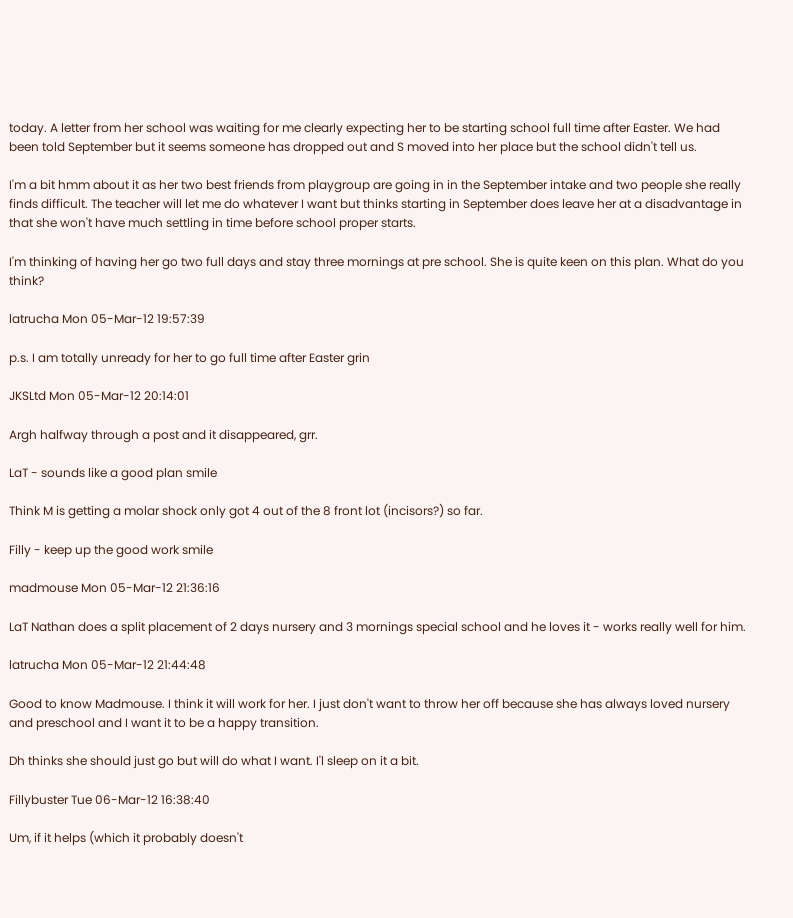today. A letter from her school was waiting for me clearly expecting her to be starting school full time after Easter. We had been told September but it seems someone has dropped out and S moved into her place but the school didn't tell us.

I'm a bit hmm about it as her two best friends from playgroup are going in in the September intake and two people she really finds difficult. The teacher will let me do whatever I want but thinks starting in September does leave her at a disadvantage in that she won't have much settling in time before school proper starts.

I'm thinking of having her go two full days and stay three mornings at pre school. She is quite keen on this plan. What do you think?

latrucha Mon 05-Mar-12 19:57:39

p.s. I am totally unready for her to go full time after Easter grin

JKSLtd Mon 05-Mar-12 20:14:01

Argh halfway through a post and it disappeared, grr.

LaT - sounds like a good plan smile

Think M is getting a molar shock only got 4 out of the 8 front lot (incisors?) so far.

Filly - keep up the good work smile

madmouse Mon 05-Mar-12 21:36:16

LaT Nathan does a split placement of 2 days nursery and 3 mornings special school and he loves it - works really well for him.

latrucha Mon 05-Mar-12 21:44:48

Good to know Madmouse. I think it will work for her. I just don't want to throw her off because she has always loved nursery and preschool and I want it to be a happy transition.

Dh thinks she should just go but will do what I want. I'l sleep on it a bit.

Fillybuster Tue 06-Mar-12 16:38:40

Um, if it helps (which it probably doesn't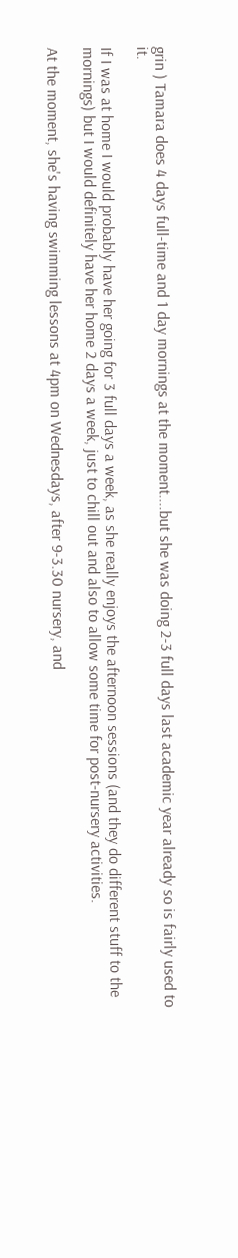grin ) Tamara does 4 days full-time and 1 day mornings at the moment....but she was doing 2-3 full days last academic year already so is fairly used to it.

If I was at home I would probably have her going for 3 full days a week, as she really enjoys the afternoon sessions (and they do different stuff to the mornings) but I would definitely have her home 2 days a week, just to chill out and also to allow some time for post-nursery activities.

At the moment, she's having swimming lessons at 4pm on Wednesdays, after 9-3.30 nursery, and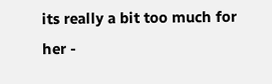its really a bit too much for her -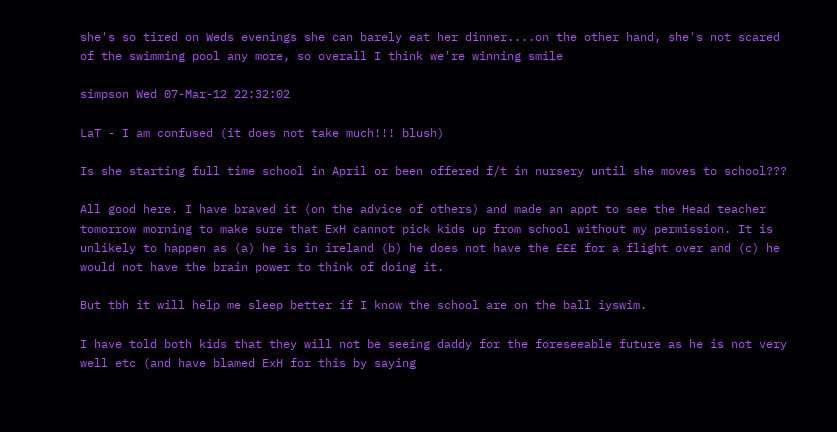she's so tired on Weds evenings she can barely eat her dinner....on the other hand, she's not scared of the swimming pool any more, so overall I think we're winning smile

simpson Wed 07-Mar-12 22:32:02

LaT - I am confused (it does not take much!!! blush)

Is she starting full time school in April or been offered f/t in nursery until she moves to school???

All good here. I have braved it (on the advice of others) and made an appt to see the Head teacher tomorrow morning to make sure that ExH cannot pick kids up from school without my permission. It is unlikely to happen as (a) he is in ireland (b) he does not have the £££ for a flight over and (c) he would not have the brain power to think of doing it.

But tbh it will help me sleep better if I know the school are on the ball iyswim.

I have told both kids that they will not be seeing daddy for the foreseeable future as he is not very well etc (and have blamed ExH for this by saying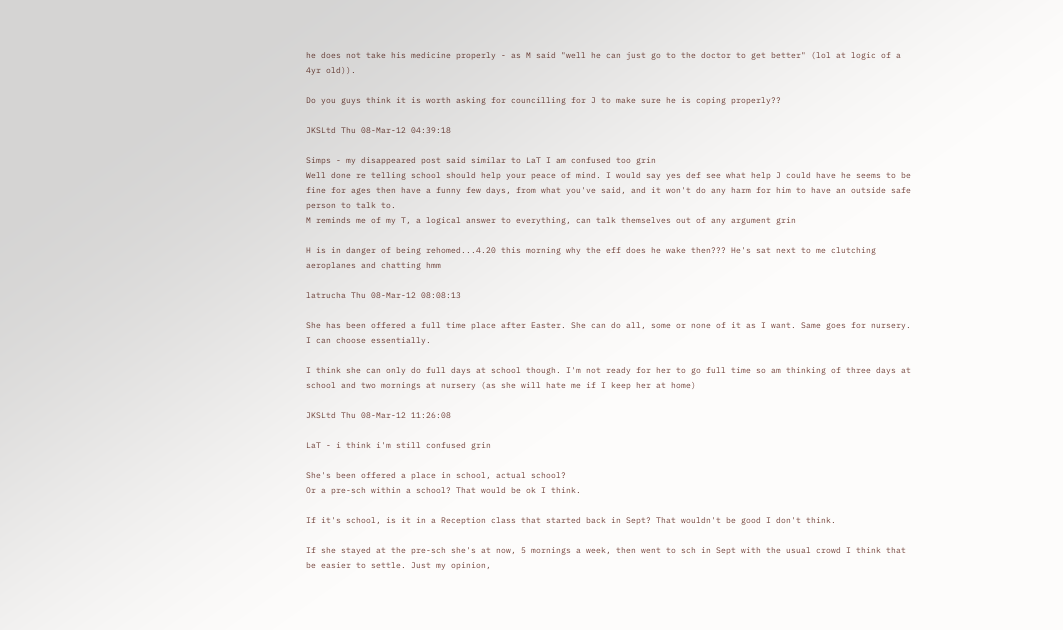he does not take his medicine properly - as M said "well he can just go to the doctor to get better" (lol at logic of a 4yr old)).

Do you guys think it is worth asking for councilling for J to make sure he is coping properly??

JKSLtd Thu 08-Mar-12 04:39:18

Simps - my disappeared post said similar to LaT I am confused too grin
Well done re telling school should help your peace of mind. I would say yes def see what help J could have he seems to be fine for ages then have a funny few days, from what you've said, and it won't do any harm for him to have an outside safe person to talk to.
M reminds me of my T, a logical answer to everything, can talk themselves out of any argument grin

H is in danger of being rehomed...4.20 this morning why the eff does he wake then??? He's sat next to me clutching aeroplanes and chatting hmm

latrucha Thu 08-Mar-12 08:08:13

She has been offered a full time place after Easter. She can do all, some or none of it as I want. Same goes for nursery. I can choose essentially.

I think she can only do full days at school though. I'm not ready for her to go full time so am thinking of three days at school and two mornings at nursery (as she will hate me if I keep her at home)

JKSLtd Thu 08-Mar-12 11:26:08

LaT - i think i'm still confused grin

She's been offered a place in school, actual school?
Or a pre-sch within a school? That would be ok I think.

If it's school, is it in a Reception class that started back in Sept? That wouldn't be good I don't think.

If she stayed at the pre-sch she's at now, 5 mornings a week, then went to sch in Sept with the usual crowd I think that be easier to settle. Just my opinion,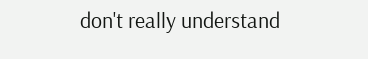don't really understand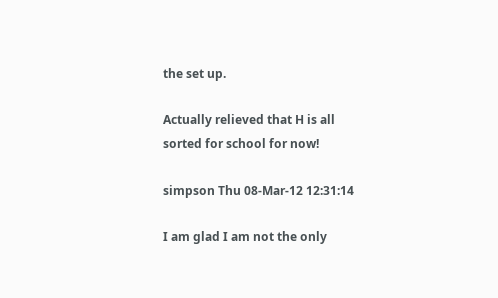the set up.

Actually relieved that H is all sorted for school for now!

simpson Thu 08-Mar-12 12:31:14

I am glad I am not the only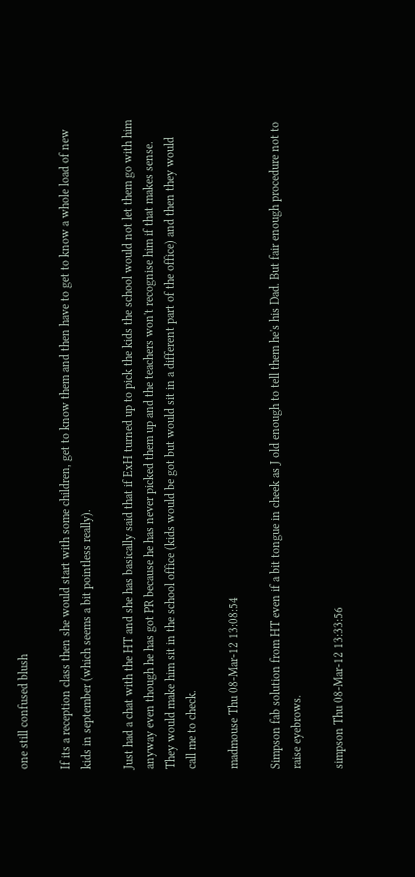one still confused blush

If its a reception class then she would start with some children, get to know them and then have to get to know a whole load of new kids in september (which seems a bit pointless really).

Just had a chat with the HT and she has basically said that if ExH turned up to pick the kids the school would not let them go with him anyway even though he has got PR because he has never picked them up and the teachers won't recognise him if that makes sense. They would make him sit in the school office (kids would be got but would sit in a different part of the office) and then they would call me to check.

madmouse Thu 08-Mar-12 13:08:54

Simpson fab solution from HT even if a bit tongue in cheek as J old enough to tell them he's his Dad. But fair enough procedure not to raise eyebrows.

simpson Thu 08-Mar-12 13:33:56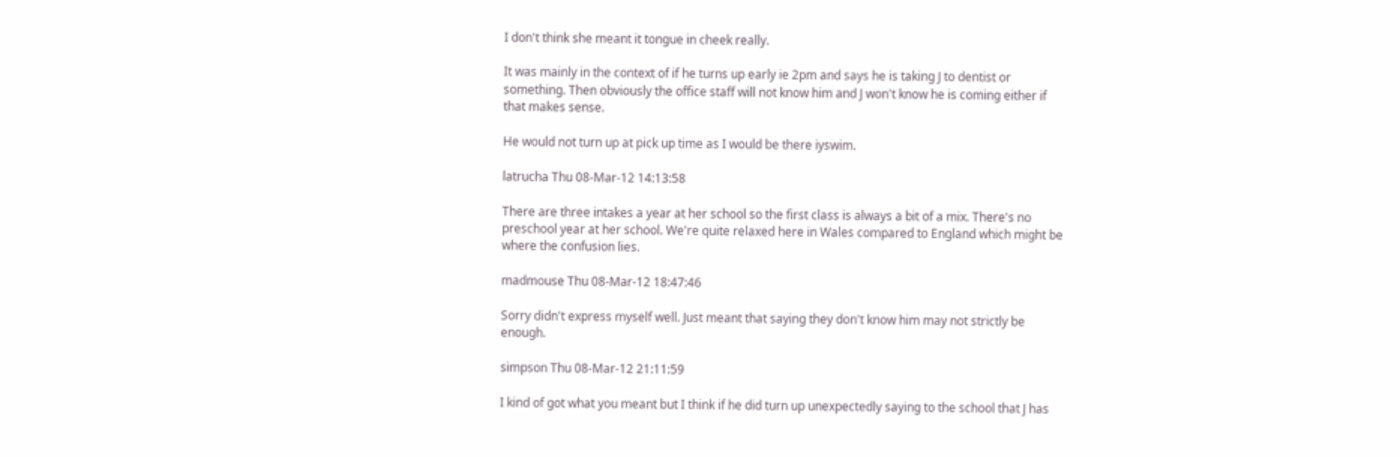I don't think she meant it tongue in cheek really.

It was mainly in the context of if he turns up early ie 2pm and says he is taking J to dentist or something. Then obviously the office staff will not know him and J won't know he is coming either if that makes sense.

He would not turn up at pick up time as I would be there iyswim.

latrucha Thu 08-Mar-12 14:13:58

There are three intakes a year at her school so the first class is always a bit of a mix. There's no preschool year at her school. We're quite relaxed here in Wales compared to England which might be where the confusion lies.

madmouse Thu 08-Mar-12 18:47:46

Sorry didn't express myself well. Just meant that saying they don't know him may not strictly be enough.

simpson Thu 08-Mar-12 21:11:59

I kind of got what you meant but I think if he did turn up unexpectedly saying to the school that J has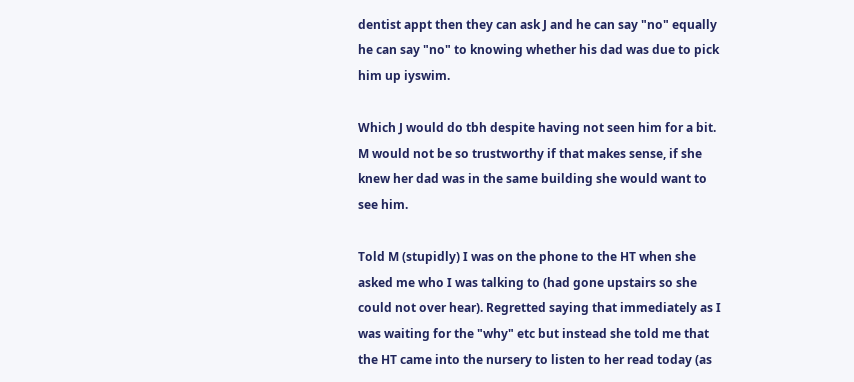dentist appt then they can ask J and he can say "no" equally he can say "no" to knowing whether his dad was due to pick him up iyswim.

Which J would do tbh despite having not seen him for a bit. M would not be so trustworthy if that makes sense, if she knew her dad was in the same building she would want to see him.

Told M (stupidly) I was on the phone to the HT when she asked me who I was talking to (had gone upstairs so she could not over hear). Regretted saying that immediately as I was waiting for the "why" etc but instead she told me that the HT came into the nursery to listen to her read today (as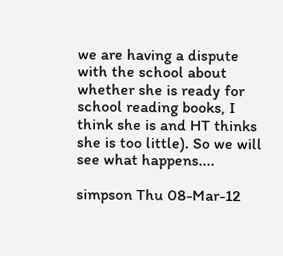we are having a dispute with the school about whether she is ready for school reading books, I think she is and HT thinks she is too little). So we will see what happens....

simpson Thu 08-Mar-12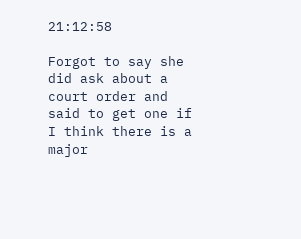21:12:58

Forgot to say she did ask about a court order and said to get one if I think there is a major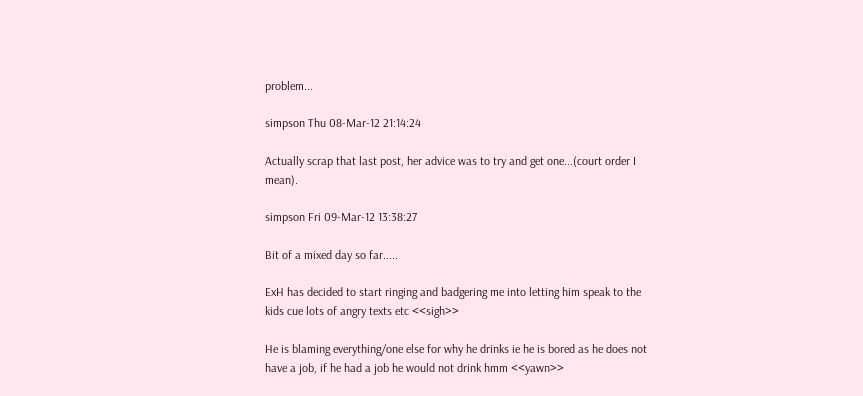problem...

simpson Thu 08-Mar-12 21:14:24

Actually scrap that last post, her advice was to try and get one...(court order I mean).

simpson Fri 09-Mar-12 13:38:27

Bit of a mixed day so far.....

ExH has decided to start ringing and badgering me into letting him speak to the kids cue lots of angry texts etc <<sigh>>

He is blaming everything/one else for why he drinks ie he is bored as he does not have a job, if he had a job he would not drink hmm <<yawn>>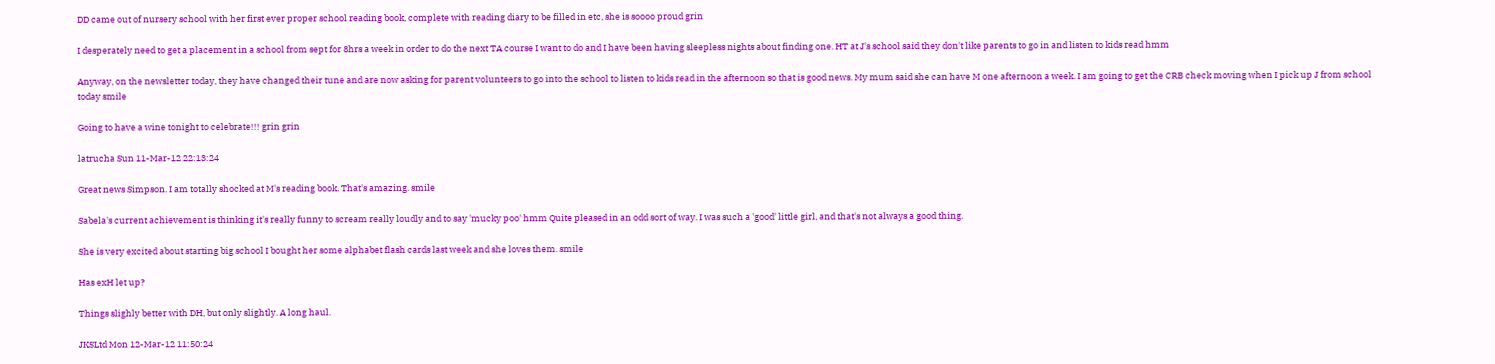DD came out of nursery school with her first ever proper school reading book, complete with reading diary to be filled in etc, she is soooo proud grin

I desperately need to get a placement in a school from sept for 8hrs a week in order to do the next TA course I want to do and I have been having sleepless nights about finding one. HT at J's school said they don't like parents to go in and listen to kids read hmm

Anyway, on the newsletter today, they have changed their tune and are now asking for parent volunteers to go into the school to listen to kids read in the afternoon so that is good news. My mum said she can have M one afternoon a week. I am going to get the CRB check moving when I pick up J from school today smile

Going to have a wine tonight to celebrate!!! grin grin

latrucha Sun 11-Mar-12 22:13:24

Great news Simpson. I am totally shocked at M's reading book. That's amazing. smile

Sabela's current achievement is thinking it's really funny to scream really loudly and to say 'mucky poo' hmm Quite pleased in an odd sort of way. I was such a 'good' little girl, and that's not always a good thing.

She is very excited about starting big school I bought her some alphabet flash cards last week and she loves them. smile

Has exH let up?

Things slighly better with DH, but only slightly. A long haul.

JKSLtd Mon 12-Mar-12 11:50:24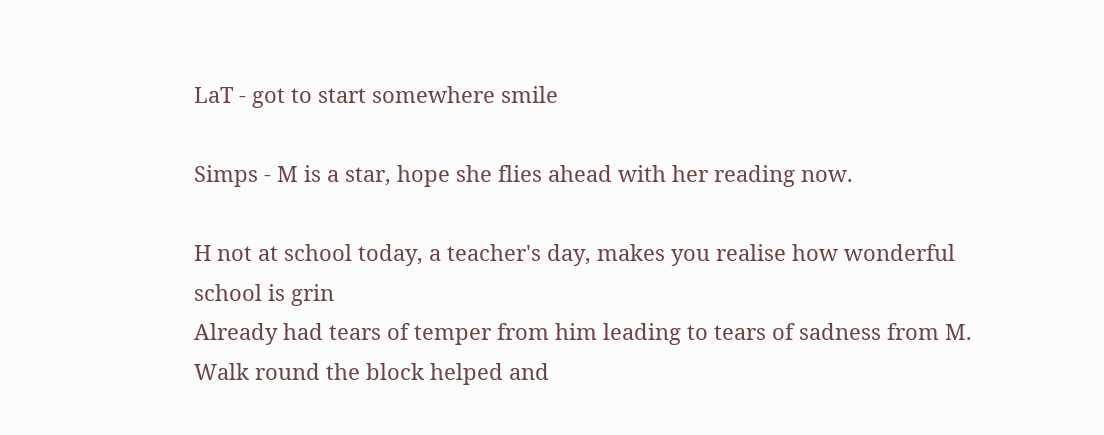LaT - got to start somewhere smile

Simps - M is a star, hope she flies ahead with her reading now.

H not at school today, a teacher's day, makes you realise how wonderful school is grin
Already had tears of temper from him leading to tears of sadness from M.
Walk round the block helped and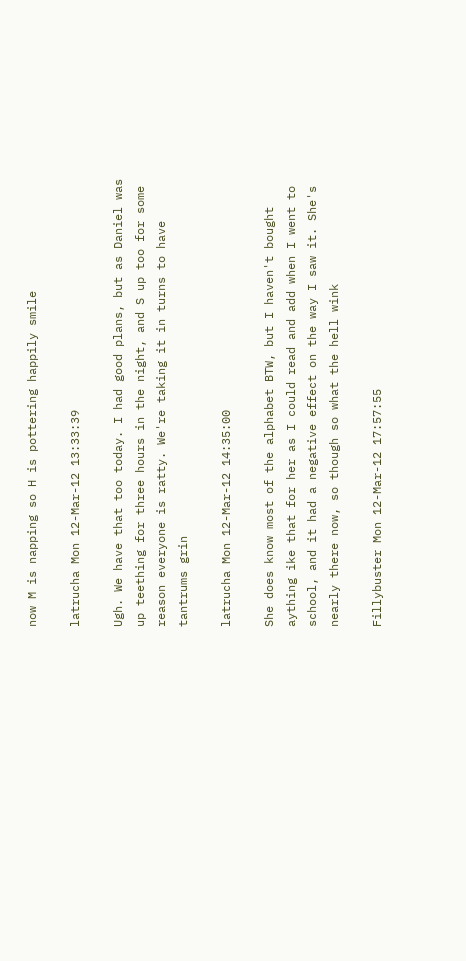now M is napping so H is pottering happily smile

latrucha Mon 12-Mar-12 13:33:39

Ugh. We have that too today. I had good plans, but as Daniel was up teething for three hours in the night, and S up too for some reason everyone is ratty. We're taking it in turns to have tantrums grin

latrucha Mon 12-Mar-12 14:35:00

She does know most of the alphabet BTW, but I haven't bought aything ike that for her as I could read and add when I went to school, and it had a negative effect on the way I saw it. She's nearly there now, so though so what the hell wink

Fillybuster Mon 12-Mar-12 17:57:55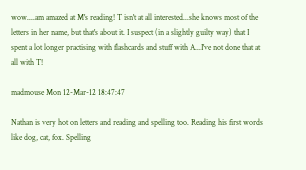wow....am amazed at M's reading! T isn't at all interested...she knows most of the letters in her name, but that's about it. I suspect (in a slightly guilty way) that I spent a lot longer practising with flashcards and stuff with A...I've not done that at all with T!

madmouse Mon 12-Mar-12 18:47:47

Nathan is very hot on letters and reading and spelling too. Reading his first words like dog, cat, fox. Spelling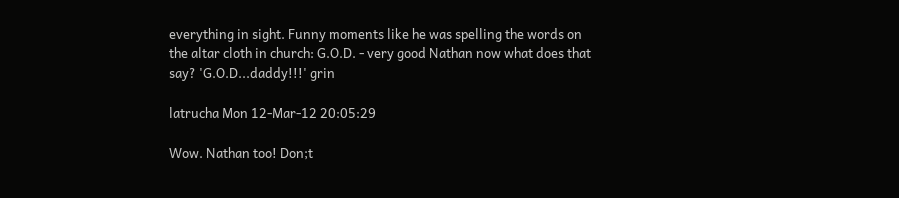everything in sight. Funny moments like he was spelling the words on the altar cloth in church: G.O.D. - very good Nathan now what does that say? 'G.O.D...daddy!!!' grin

latrucha Mon 12-Mar-12 20:05:29

Wow. Nathan too! Don;t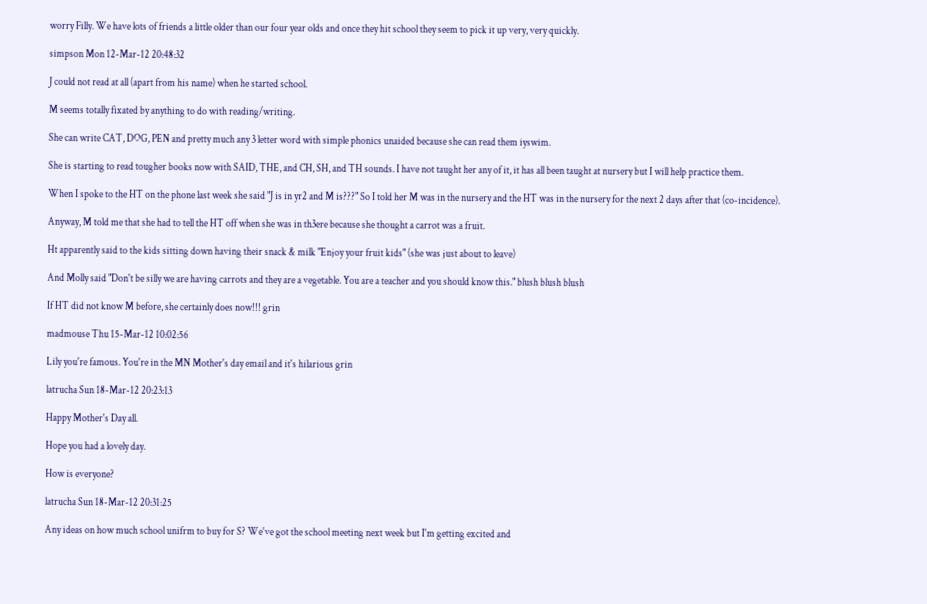worry Filly. We have lots of friends a little older than our four year olds and once they hit school they seem to pick it up very, very quickly.

simpson Mon 12-Mar-12 20:48:32

J could not read at all (apart from his name) when he started school.

M seems totally fixated by anything to do with reading/writing.

She can write CAT, DOG, PEN and pretty much any 3 letter word with simple phonics unaided because she can read them iyswim.

She is starting to read tougher books now with SAID, THE, and CH, SH, and TH sounds. I have not taught her any of it, it has all been taught at nursery but I will help practice them.

When I spoke to the HT on the phone last week she said "J is in yr2 and M is???" So I told her M was in the nursery and the HT was in the nursery for the next 2 days after that (co-incidence).

Anyway, M told me that she had to tell the HT off when she was in th3ere because she thought a carrot was a fruit.

Ht apparently said to the kids sitting down having their snack & milk "Enjoy your fruit kids" (she was just about to leave)

And Molly said "Don't be silly we are having carrots and they are a vegetable. You are a teacher and you should know this." blush blush blush

If HT did not know M before, she certainly does now!!! grin

madmouse Thu 15-Mar-12 10:02:56

Lily you're famous. You're in the MN Mother's day email and it's hilarious grin

latrucha Sun 18-Mar-12 20:23:13

Happy Mother's Day all.

Hope you had a lovely day.

How is everyone?

latrucha Sun 18-Mar-12 20:31:25

Any ideas on how much school unifrm to buy for S? We've got the school meeting next week but I'm getting excited and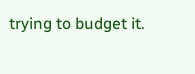trying to budget it.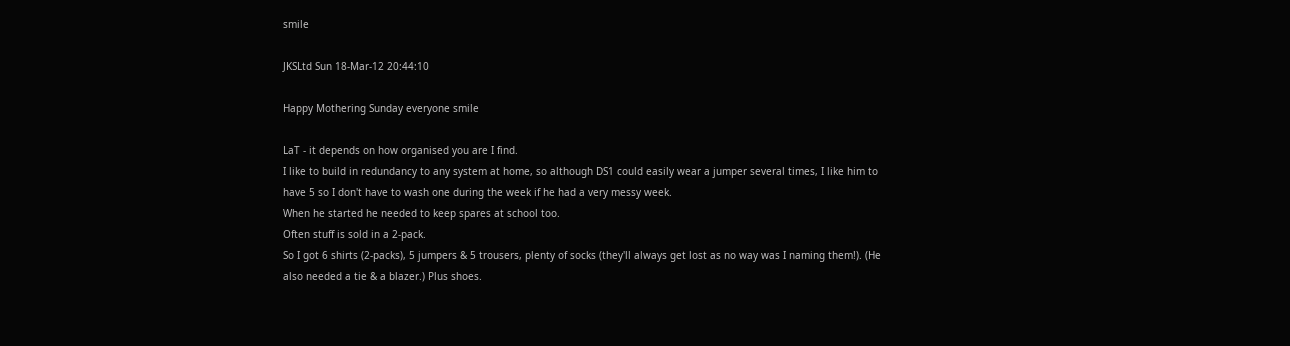smile

JKSLtd Sun 18-Mar-12 20:44:10

Happy Mothering Sunday everyone smile

LaT - it depends on how organised you are I find.
I like to build in redundancy to any system at home, so although DS1 could easily wear a jumper several times, I like him to have 5 so I don't have to wash one during the week if he had a very messy week.
When he started he needed to keep spares at school too.
Often stuff is sold in a 2-pack.
So I got 6 shirts (2-packs), 5 jumpers & 5 trousers, plenty of socks (they'll always get lost as no way was I naming them!). (He also needed a tie & a blazer.) Plus shoes.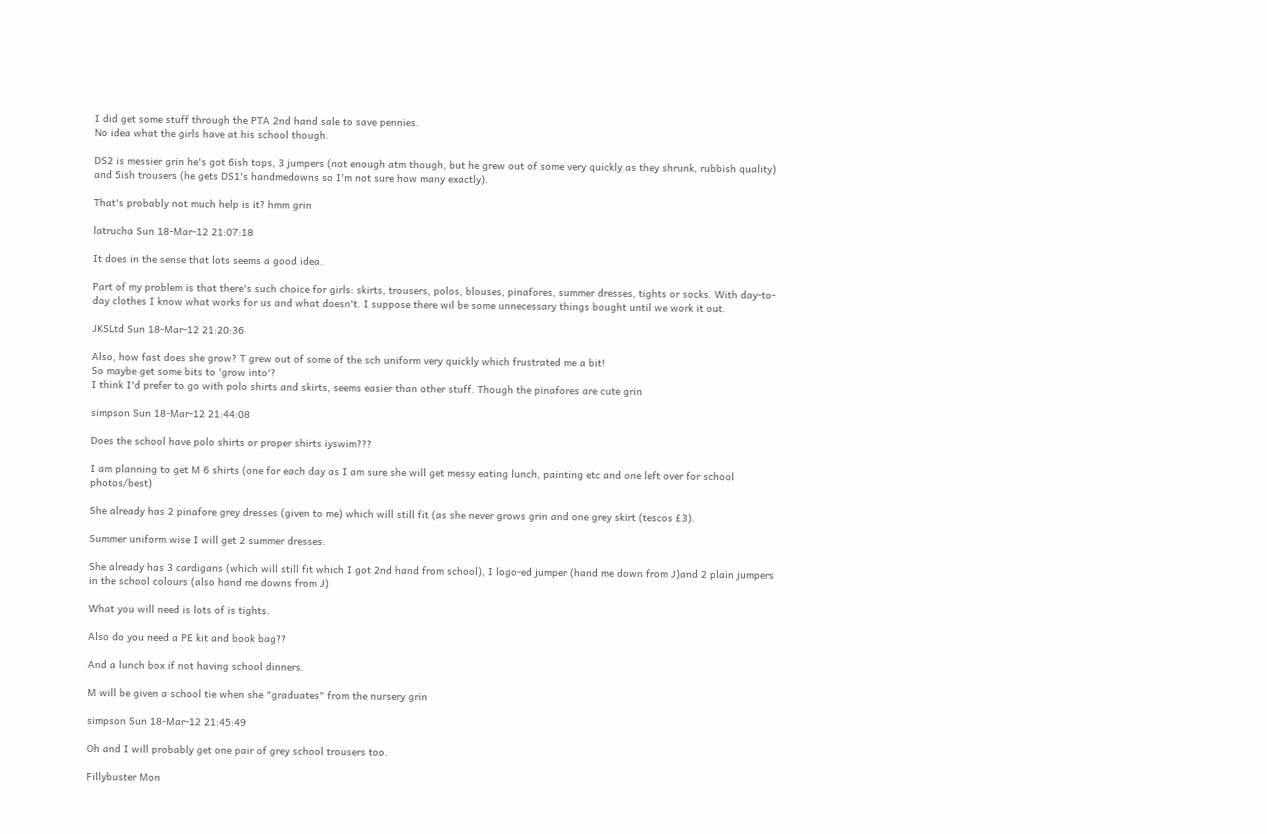I did get some stuff through the PTA 2nd hand sale to save pennies.
No idea what the girls have at his school though.

DS2 is messier grin he's got 6ish tops, 3 jumpers (not enough atm though, but he grew out of some very quickly as they shrunk, rubbish quality) and 5ish trousers (he gets DS1's handmedowns so I'm not sure how many exactly).

That's probably not much help is it? hmm grin

latrucha Sun 18-Mar-12 21:07:18

It does in the sense that lots seems a good idea.

Part of my problem is that there's such choice for girls: skirts, trousers, polos, blouses, pinafores, summer dresses, tights or socks. With day-to-day clothes I know what works for us and what doesn't. I suppose there wil be some unnecessary things bought until we work it out.

JKSLtd Sun 18-Mar-12 21:20:36

Also, how fast does she grow? T grew out of some of the sch uniform very quickly which frustrated me a bit!
So maybe get some bits to 'grow into'?
I think I'd prefer to go with polo shirts and skirts, seems easier than other stuff. Though the pinafores are cute grin

simpson Sun 18-Mar-12 21:44:08

Does the school have polo shirts or proper shirts iyswim???

I am planning to get M 6 shirts (one for each day as I am sure she will get messy eating lunch, painting etc and one left over for school photos/best)

She already has 2 pinafore grey dresses (given to me) which will still fit (as she never grows grin and one grey skirt (tescos £3).

Summer uniform wise I will get 2 summer dresses.

She already has 3 cardigans (which will still fit which I got 2nd hand from school), I logo-ed jumper (hand me down from J)and 2 plain jumpers in the school colours (also hand me downs from J)

What you will need is lots of is tights.

Also do you need a PE kit and book bag??

And a lunch box if not having school dinners.

M will be given a school tie when she "graduates" from the nursery grin

simpson Sun 18-Mar-12 21:45:49

Oh and I will probably get one pair of grey school trousers too.

Fillybuster Mon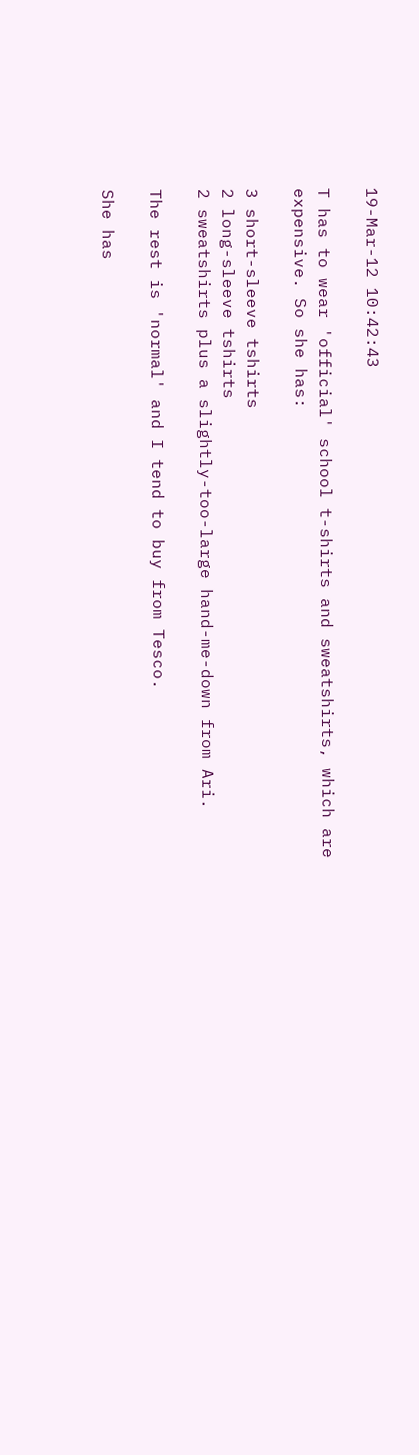19-Mar-12 10:42:43

T has to wear 'official' school t-shirts and sweatshirts, which are expensive. So she has:

3 short-sleeve tshirts
2 long-sleeve tshirts
2 sweatshirts plus a slightly-too-large hand-me-down from Ari.

The rest is 'normal' and I tend to buy from Tesco.

She has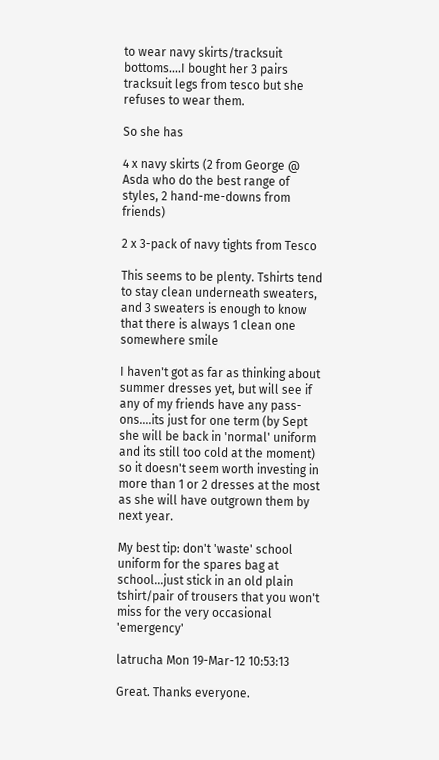to wear navy skirts/tracksuit bottoms....I bought her 3 pairs tracksuit legs from tesco but she refuses to wear them.

So she has

4 x navy skirts (2 from George @ Asda who do the best range of styles, 2 hand-me-downs from friends)

2 x 3-pack of navy tights from Tesco

This seems to be plenty. Tshirts tend to stay clean underneath sweaters, and 3 sweaters is enough to know that there is always 1 clean one somewhere smile

I haven't got as far as thinking about summer dresses yet, but will see if any of my friends have any pass-ons....its just for one term (by Sept she will be back in 'normal' uniform and its still too cold at the moment) so it doesn't seem worth investing in more than 1 or 2 dresses at the most as she will have outgrown them by next year.

My best tip: don't 'waste' school uniform for the spares bag at school...just stick in an old plain tshirt/pair of trousers that you won't miss for the very occasional 'emergency'

latrucha Mon 19-Mar-12 10:53:13

Great. Thanks everyone.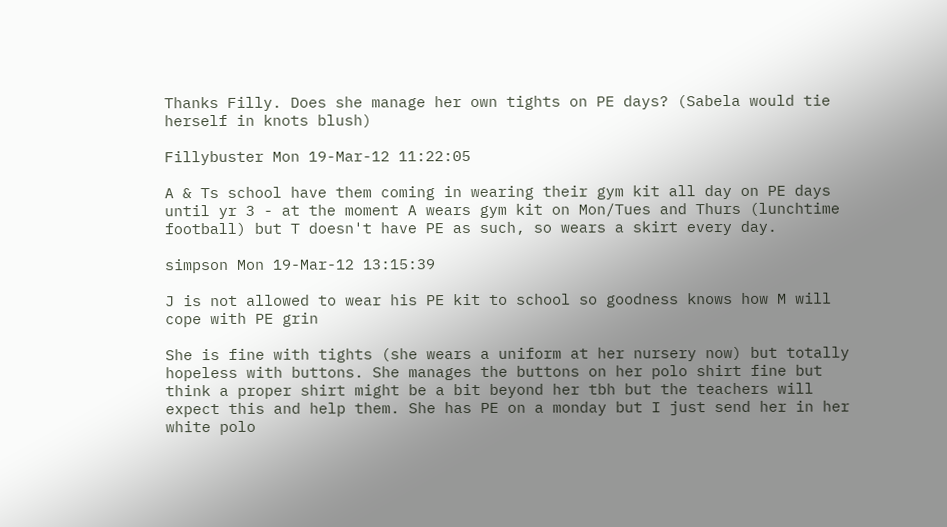Thanks Filly. Does she manage her own tights on PE days? (Sabela would tie herself in knots blush)

Fillybuster Mon 19-Mar-12 11:22:05

A & Ts school have them coming in wearing their gym kit all day on PE days until yr 3 - at the moment A wears gym kit on Mon/Tues and Thurs (lunchtime football) but T doesn't have PE as such, so wears a skirt every day.

simpson Mon 19-Mar-12 13:15:39

J is not allowed to wear his PE kit to school so goodness knows how M will cope with PE grin

She is fine with tights (she wears a uniform at her nursery now) but totally hopeless with buttons. She manages the buttons on her polo shirt fine but think a proper shirt might be a bit beyond her tbh but the teachers will expect this and help them. She has PE on a monday but I just send her in her white polo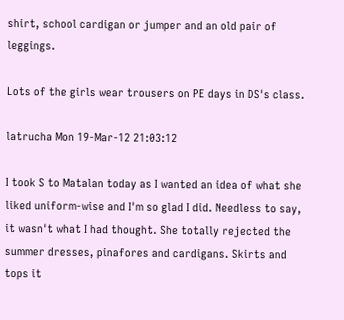shirt, school cardigan or jumper and an old pair of leggings.

Lots of the girls wear trousers on PE days in DS's class.

latrucha Mon 19-Mar-12 21:03:12

I took S to Matalan today as I wanted an idea of what she liked uniform-wise and I'm so glad I did. Needless to say, it wasn't what I had thought. She totally rejected the summer dresses, pinafores and cardigans. Skirts and tops it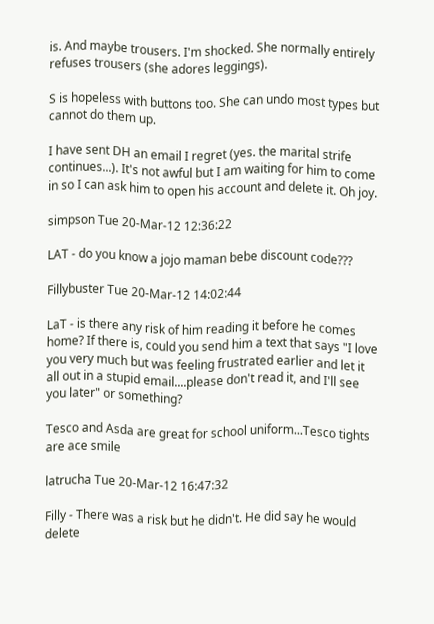is. And maybe trousers. I'm shocked. She normally entirely refuses trousers (she adores leggings).

S is hopeless with buttons too. She can undo most types but cannot do them up.

I have sent DH an email I regret (yes. the marital strife continues...). It's not awful but I am waiting for him to come in so I can ask him to open his account and delete it. Oh joy.

simpson Tue 20-Mar-12 12:36:22

LAT - do you know a jojo maman bebe discount code???

Fillybuster Tue 20-Mar-12 14:02:44

LaT - is there any risk of him reading it before he comes home? If there is, could you send him a text that says "I love you very much but was feeling frustrated earlier and let it all out in a stupid email....please don't read it, and I'll see you later" or something?

Tesco and Asda are great for school uniform...Tesco tights are ace smile

latrucha Tue 20-Mar-12 16:47:32

Filly - There was a risk but he didn't. He did say he would delete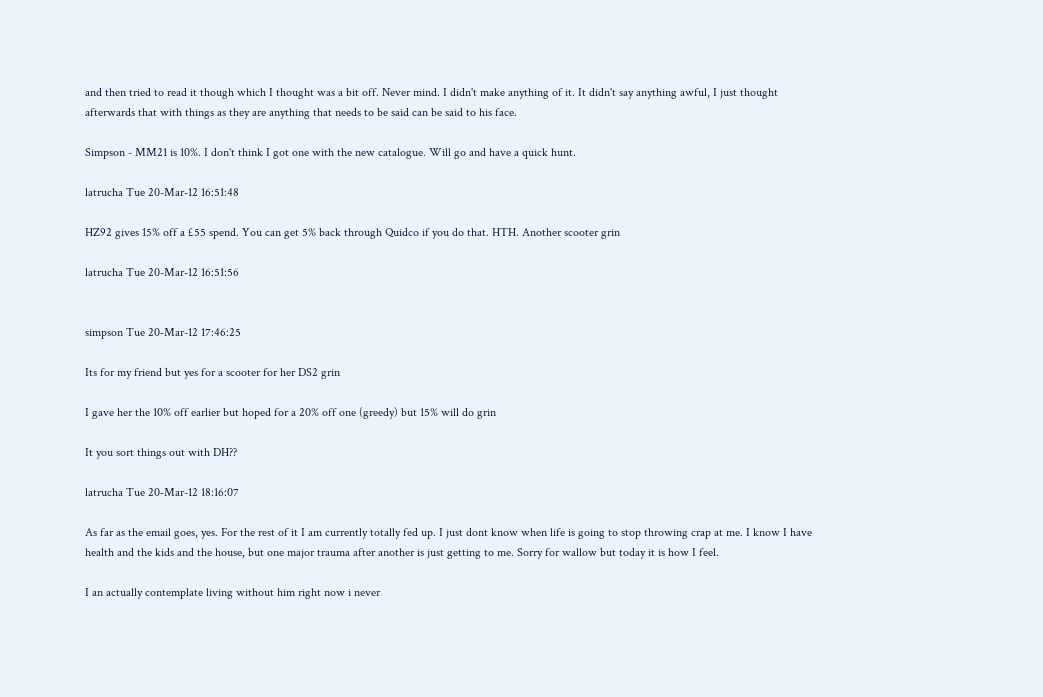and then tried to read it though which I thought was a bit off. Never mind. I didn't make anything of it. It didn't say anything awful, I just thought afterwards that with things as they are anything that needs to be said can be said to his face.

Simpson - MM21 is 10%. I don't think I got one with the new catalogue. Will go and have a quick hunt.

latrucha Tue 20-Mar-12 16:51:48

HZ92 gives 15% off a £55 spend. You can get 5% back through Quidco if you do that. HTH. Another scooter grin

latrucha Tue 20-Mar-12 16:51:56


simpson Tue 20-Mar-12 17:46:25

Its for my friend but yes for a scooter for her DS2 grin

I gave her the 10% off earlier but hoped for a 20% off one (greedy) but 15% will do grin

It you sort things out with DH??

latrucha Tue 20-Mar-12 18:16:07

As far as the email goes, yes. For the rest of it I am currently totally fed up. I just dont know when life is going to stop throwing crap at me. I know I have health and the kids and the house, but one major trauma after another is just getting to me. Sorry for wallow but today it is how I feel.

I an actually contemplate living without him right now i never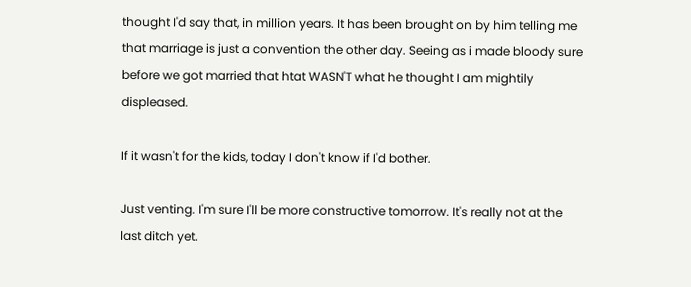thought I'd say that, in million years. It has been brought on by him telling me that marriage is just a convention the other day. Seeing as i made bloody sure before we got married that htat WASN'T what he thought I am mightily displeased.

If it wasn't for the kids, today I don't know if I'd bother.

Just venting. I'm sure I'll be more constructive tomorrow. It's really not at the last ditch yet.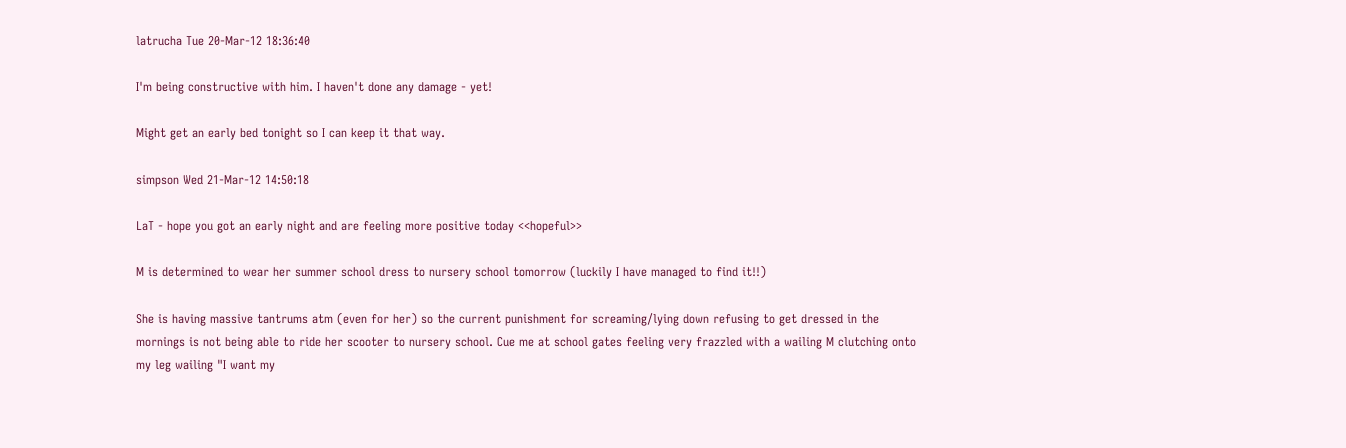latrucha Tue 20-Mar-12 18:36:40

I'm being constructive with him. I haven't done any damage - yet!

Might get an early bed tonight so I can keep it that way.

simpson Wed 21-Mar-12 14:50:18

LaT - hope you got an early night and are feeling more positive today <<hopeful>>

M is determined to wear her summer school dress to nursery school tomorrow (luckily I have managed to find it!!)

She is having massive tantrums atm (even for her) so the current punishment for screaming/lying down refusing to get dressed in the mornings is not being able to ride her scooter to nursery school. Cue me at school gates feeling very frazzled with a wailing M clutching onto my leg wailing "I want my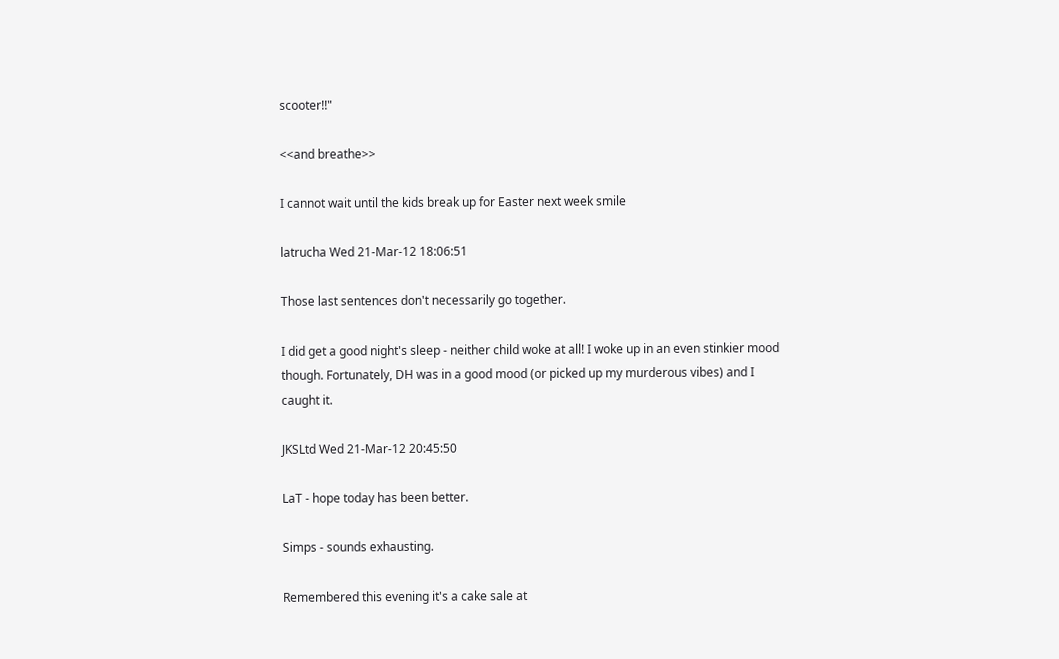scooter!!"

<<and breathe>>

I cannot wait until the kids break up for Easter next week smile

latrucha Wed 21-Mar-12 18:06:51

Those last sentences don't necessarily go together.

I did get a good night's sleep - neither child woke at all! I woke up in an even stinkier mood though. Fortunately, DH was in a good mood (or picked up my murderous vibes) and I caught it.

JKSLtd Wed 21-Mar-12 20:45:50

LaT - hope today has been better.

Simps - sounds exhausting.

Remembered this evening it's a cake sale at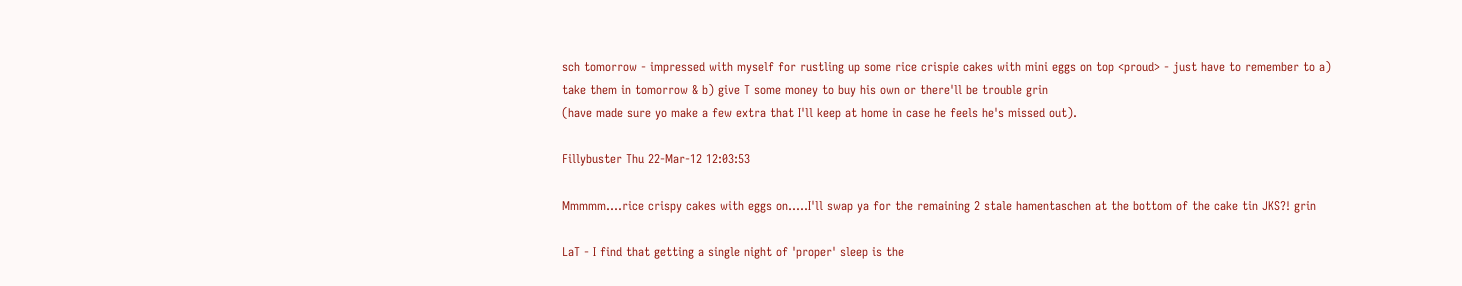sch tomorrow - impressed with myself for rustling up some rice crispie cakes with mini eggs on top <proud> - just have to remember to a) take them in tomorrow & b) give T some money to buy his own or there'll be trouble grin
(have made sure yo make a few extra that I'll keep at home in case he feels he's missed out).

Fillybuster Thu 22-Mar-12 12:03:53

Mmmmm....rice crispy cakes with eggs on.....I'll swap ya for the remaining 2 stale hamentaschen at the bottom of the cake tin JKS?! grin

LaT - I find that getting a single night of 'proper' sleep is the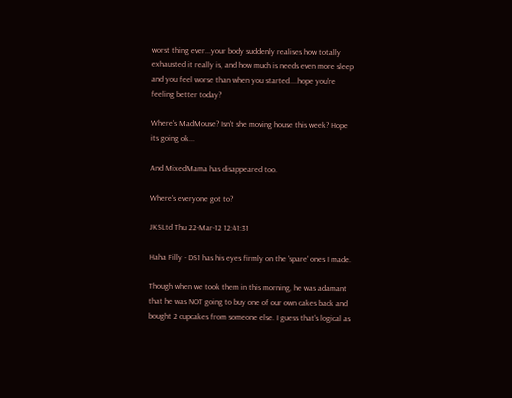worst thing ever...your body suddenly realises how totally exhausted it really is, and how much is needs even more sleep and you feel worse than when you started....hope you're feeling better today?

Where's MadMouse? Isn't she moving house this week? Hope its going ok...

And MixedMama has disappeared too.

Where's everyone got to?

JKSLtd Thu 22-Mar-12 12:41:31

Haha Filly - DS1 has his eyes firmly on the 'spare' ones I made.

Though when we took them in this morning, he was adamant that he was NOT going to buy one of our own cakes back and bought 2 cupcakes from someone else. I guess that's logical as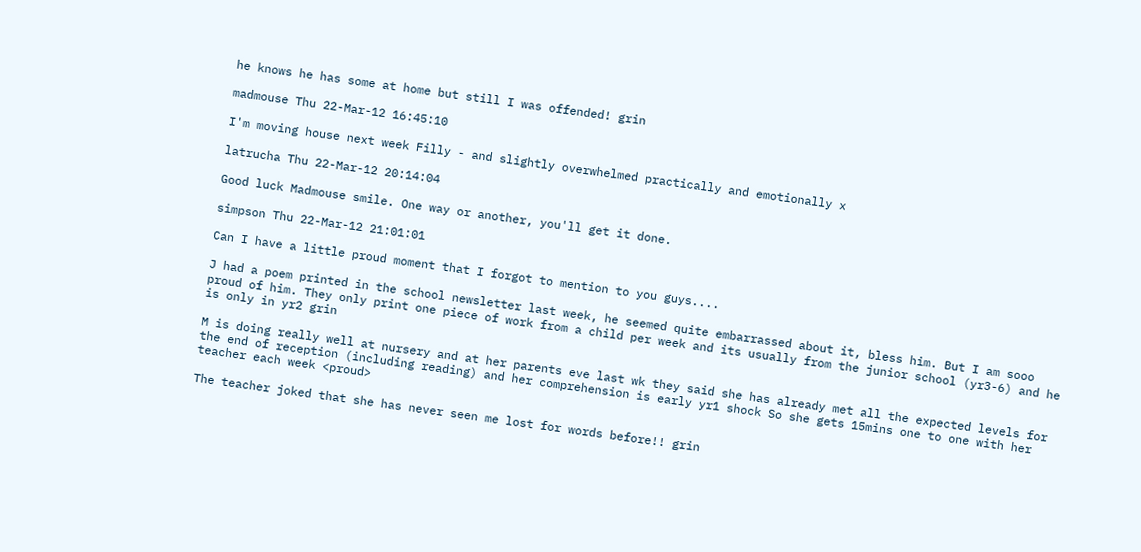he knows he has some at home but still I was offended! grin

madmouse Thu 22-Mar-12 16:45:10

I'm moving house next week Filly - and slightly overwhelmed practically and emotionally x

latrucha Thu 22-Mar-12 20:14:04

Good luck Madmouse smile. One way or another, you'll get it done.

simpson Thu 22-Mar-12 21:01:01

Can I have a little proud moment that I forgot to mention to you guys....

J had a poem printed in the school newsletter last week, he seemed quite embarrassed about it, bless him. But I am sooo proud of him. They only print one piece of work from a child per week and its usually from the junior school (yr3-6) and he is only in yr2 grin

M is doing really well at nursery and at her parents eve last wk they said she has already met all the expected levels for the end of reception (including reading) and her comprehension is early yr1 shock So she gets 15mins one to one with her teacher each week <proud>

The teacher joked that she has never seen me lost for words before!! grin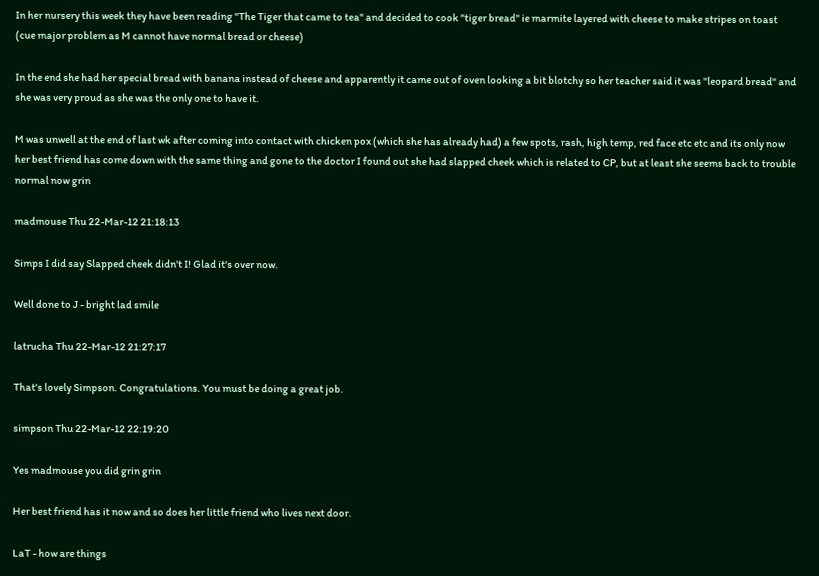In her nursery this week they have been reading "The Tiger that came to tea" and decided to cook "tiger bread" ie marmite layered with cheese to make stripes on toast (cue major problem as M cannot have normal bread or cheese)

In the end she had her special bread with banana instead of cheese and apparently it came out of oven looking a bit blotchy so her teacher said it was "leopard bread" and she was very proud as she was the only one to have it.

M was unwell at the end of last wk after coming into contact with chicken pox (which she has already had) a few spots, rash, high temp, red face etc etc and its only now her best friend has come down with the same thing and gone to the doctor I found out she had slapped cheek which is related to CP, but at least she seems back to trouble normal now grin

madmouse Thu 22-Mar-12 21:18:13

Simps I did say Slapped cheek didn't I! Glad it's over now.

Well done to J - bright lad smile

latrucha Thu 22-Mar-12 21:27:17

That's lovely Simpson. Congratulations. You must be doing a great job.

simpson Thu 22-Mar-12 22:19:20

Yes madmouse you did grin grin

Her best friend has it now and so does her little friend who lives next door.

LaT - how are things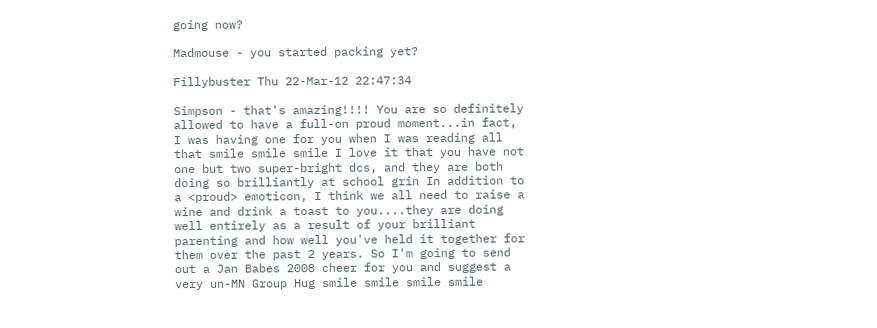going now?

Madmouse - you started packing yet?

Fillybuster Thu 22-Mar-12 22:47:34

Simpson - that's amazing!!!! You are so definitely allowed to have a full-on proud moment...in fact, I was having one for you when I was reading all that smile smile smile I love it that you have not one but two super-bright dcs, and they are both doing so brilliantly at school grin In addition to a <proud> emoticon, I think we all need to raise a wine and drink a toast to you....they are doing well entirely as a result of your brilliant parenting and how well you've held it together for them over the past 2 years. So I'm going to send out a Jan Babes 2008 cheer for you and suggest a very un-MN Group Hug smile smile smile smile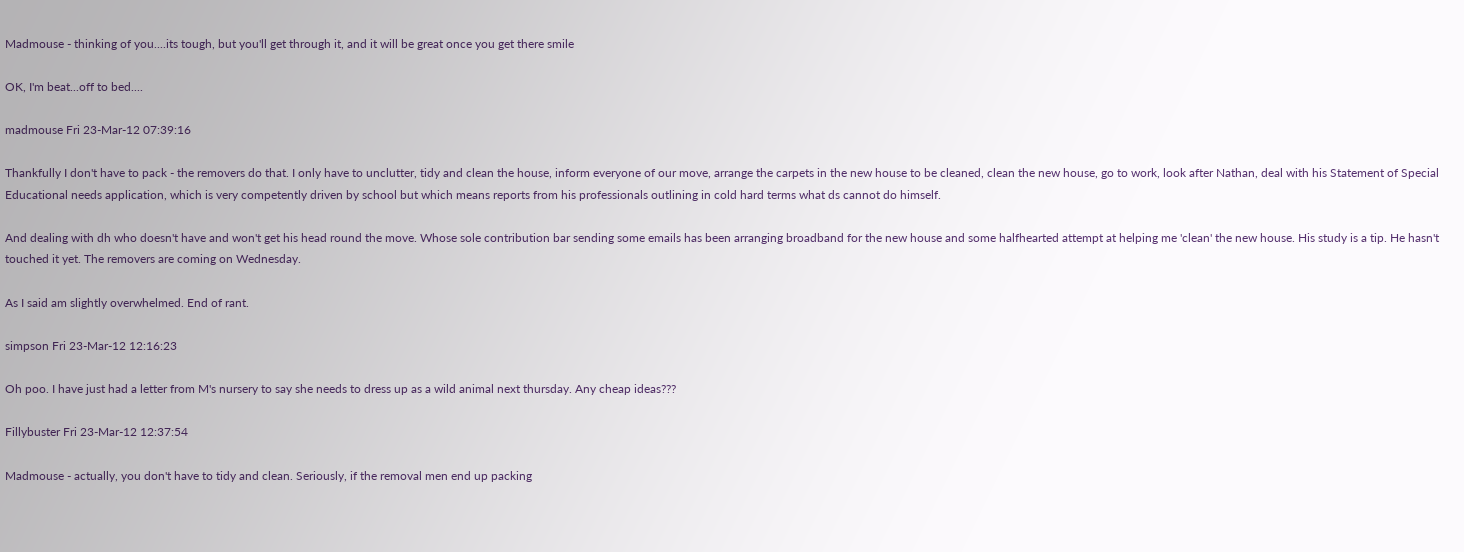Madmouse - thinking of you....its tough, but you'll get through it, and it will be great once you get there smile

OK, I'm beat...off to bed....

madmouse Fri 23-Mar-12 07:39:16

Thankfully I don't have to pack - the removers do that. I only have to unclutter, tidy and clean the house, inform everyone of our move, arrange the carpets in the new house to be cleaned, clean the new house, go to work, look after Nathan, deal with his Statement of Special Educational needs application, which is very competently driven by school but which means reports from his professionals outlining in cold hard terms what ds cannot do himself.

And dealing with dh who doesn't have and won't get his head round the move. Whose sole contribution bar sending some emails has been arranging broadband for the new house and some halfhearted attempt at helping me 'clean' the new house. His study is a tip. He hasn't touched it yet. The removers are coming on Wednesday.

As I said am slightly overwhelmed. End of rant.

simpson Fri 23-Mar-12 12:16:23

Oh poo. I have just had a letter from M's nursery to say she needs to dress up as a wild animal next thursday. Any cheap ideas???

Fillybuster Fri 23-Mar-12 12:37:54

Madmouse - actually, you don't have to tidy and clean. Seriously, if the removal men end up packing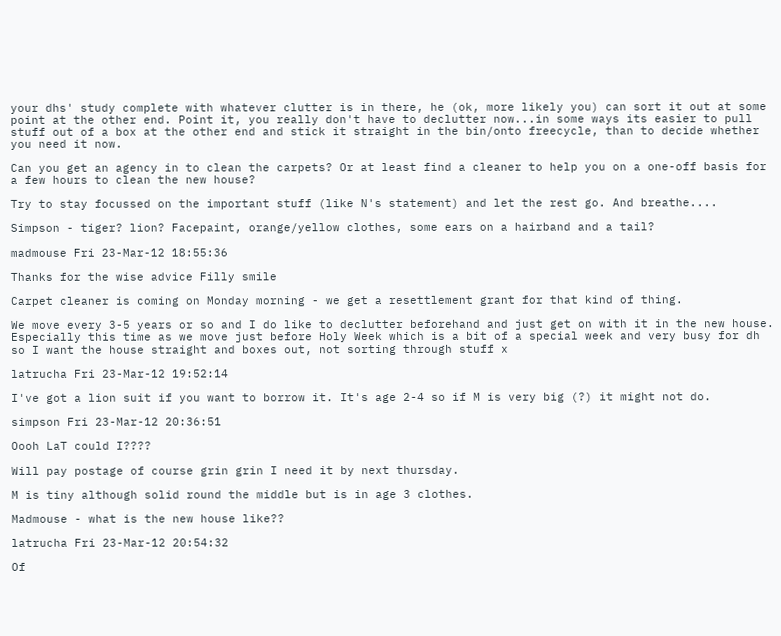your dhs' study complete with whatever clutter is in there, he (ok, more likely you) can sort it out at some point at the other end. Point it, you really don't have to declutter now...in some ways its easier to pull stuff out of a box at the other end and stick it straight in the bin/onto freecycle, than to decide whether you need it now.

Can you get an agency in to clean the carpets? Or at least find a cleaner to help you on a one-off basis for a few hours to clean the new house?

Try to stay focussed on the important stuff (like N's statement) and let the rest go. And breathe....

Simpson - tiger? lion? Facepaint, orange/yellow clothes, some ears on a hairband and a tail?

madmouse Fri 23-Mar-12 18:55:36

Thanks for the wise advice Filly smile

Carpet cleaner is coming on Monday morning - we get a resettlement grant for that kind of thing.

We move every 3-5 years or so and I do like to declutter beforehand and just get on with it in the new house. Especially this time as we move just before Holy Week which is a bit of a special week and very busy for dh so I want the house straight and boxes out, not sorting through stuff x

latrucha Fri 23-Mar-12 19:52:14

I've got a lion suit if you want to borrow it. It's age 2-4 so if M is very big (?) it might not do.

simpson Fri 23-Mar-12 20:36:51

Oooh LaT could I????

Will pay postage of course grin grin I need it by next thursday.

M is tiny although solid round the middle but is in age 3 clothes.

Madmouse - what is the new house like??

latrucha Fri 23-Mar-12 20:54:32

Of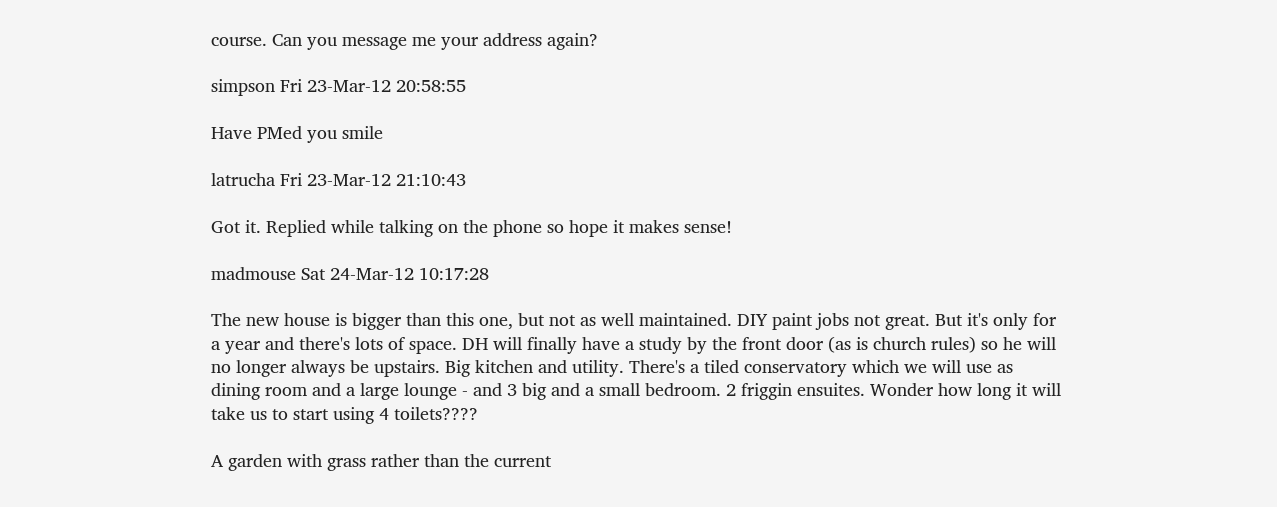course. Can you message me your address again?

simpson Fri 23-Mar-12 20:58:55

Have PMed you smile

latrucha Fri 23-Mar-12 21:10:43

Got it. Replied while talking on the phone so hope it makes sense!

madmouse Sat 24-Mar-12 10:17:28

The new house is bigger than this one, but not as well maintained. DIY paint jobs not great. But it's only for a year and there's lots of space. DH will finally have a study by the front door (as is church rules) so he will no longer always be upstairs. Big kitchen and utility. There's a tiled conservatory which we will use as dining room and a large lounge - and 3 big and a small bedroom. 2 friggin ensuites. Wonder how long it will take us to start using 4 toilets????

A garden with grass rather than the current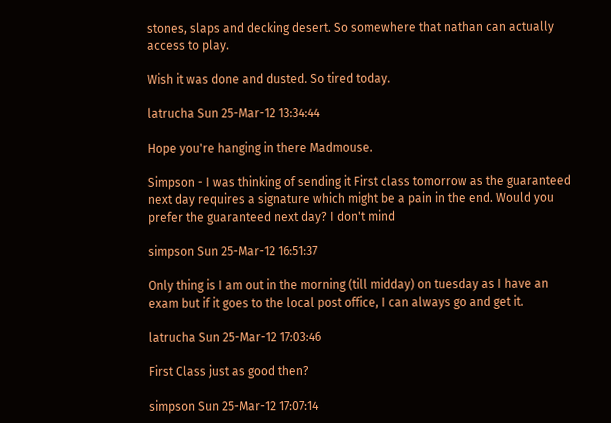stones, slaps and decking desert. So somewhere that nathan can actually access to play.

Wish it was done and dusted. So tired today.

latrucha Sun 25-Mar-12 13:34:44

Hope you're hanging in there Madmouse.

Simpson - I was thinking of sending it First class tomorrow as the guaranteed next day requires a signature which might be a pain in the end. Would you prefer the guaranteed next day? I don't mind

simpson Sun 25-Mar-12 16:51:37

Only thing is I am out in the morning (till midday) on tuesday as I have an exam but if it goes to the local post office, I can always go and get it.

latrucha Sun 25-Mar-12 17:03:46

First Class just as good then?

simpson Sun 25-Mar-12 17:07:14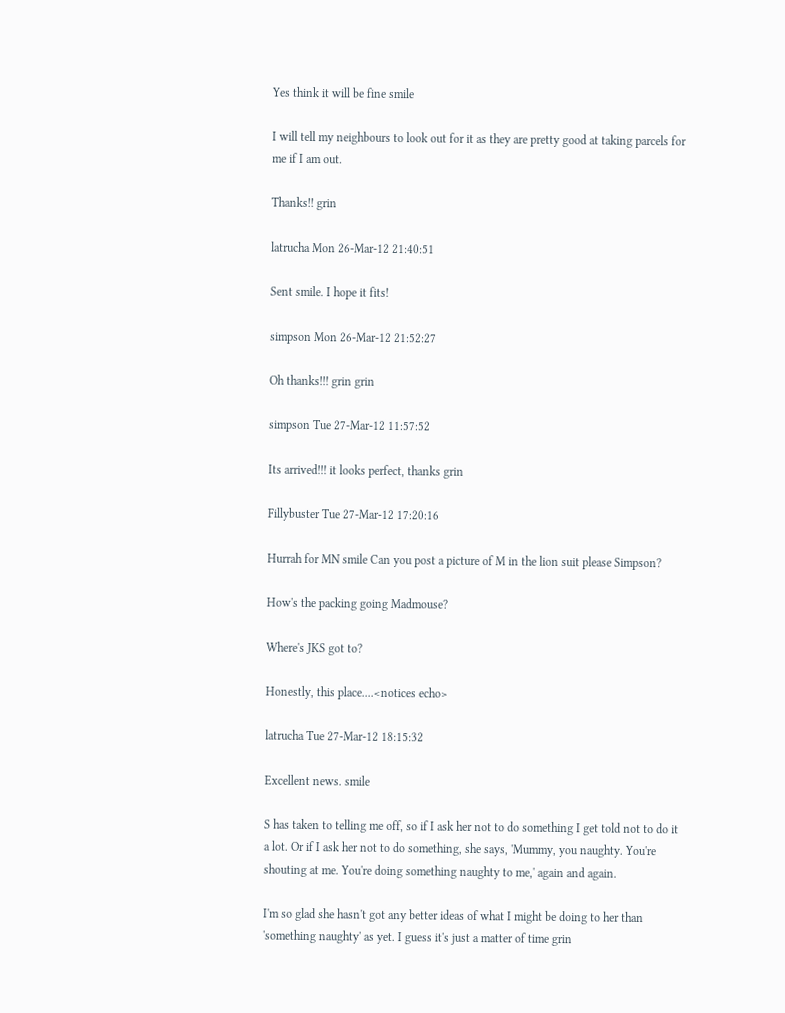Yes think it will be fine smile

I will tell my neighbours to look out for it as they are pretty good at taking parcels for me if I am out.

Thanks!! grin

latrucha Mon 26-Mar-12 21:40:51

Sent smile. I hope it fits!

simpson Mon 26-Mar-12 21:52:27

Oh thanks!!! grin grin

simpson Tue 27-Mar-12 11:57:52

Its arrived!!! it looks perfect, thanks grin

Fillybuster Tue 27-Mar-12 17:20:16

Hurrah for MN smile Can you post a picture of M in the lion suit please Simpson?

How's the packing going Madmouse?

Where's JKS got to?

Honestly, this place....<notices echo>

latrucha Tue 27-Mar-12 18:15:32

Excellent news. smile

S has taken to telling me off, so if I ask her not to do something I get told not to do it a lot. Or if I ask her not to do something, she says, 'Mummy, you naughty. You're shouting at me. You're doing something naughty to me,' again and again.

I'm so glad she hasn't got any better ideas of what I might be doing to her than 'something naughty' as yet. I guess it's just a matter of time grin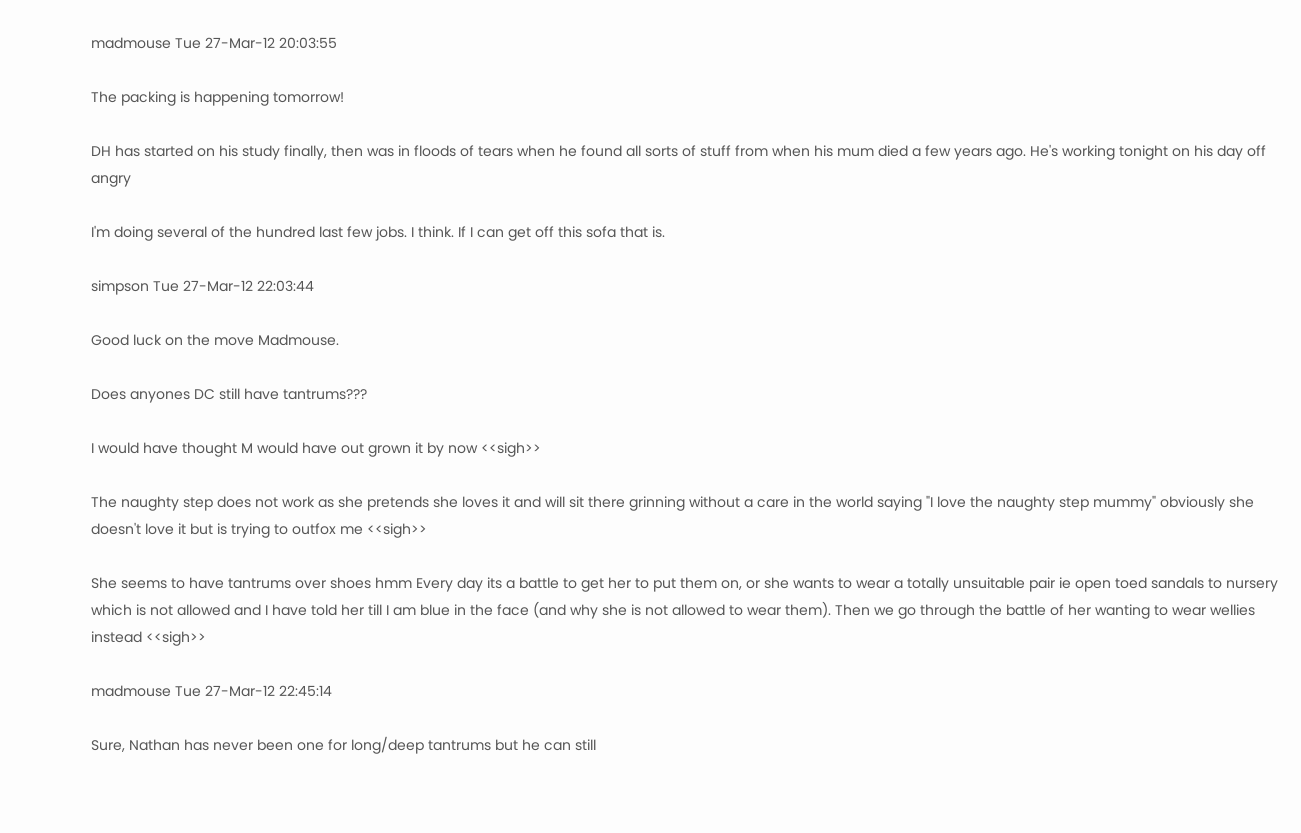madmouse Tue 27-Mar-12 20:03:55

The packing is happening tomorrow!

DH has started on his study finally, then was in floods of tears when he found all sorts of stuff from when his mum died a few years ago. He's working tonight on his day off angry

I'm doing several of the hundred last few jobs. I think. If I can get off this sofa that is.

simpson Tue 27-Mar-12 22:03:44

Good luck on the move Madmouse.

Does anyones DC still have tantrums???

I would have thought M would have out grown it by now <<sigh>>

The naughty step does not work as she pretends she loves it and will sit there grinning without a care in the world saying "I love the naughty step mummy" obviously she doesn't love it but is trying to outfox me <<sigh>>

She seems to have tantrums over shoes hmm Every day its a battle to get her to put them on, or she wants to wear a totally unsuitable pair ie open toed sandals to nursery which is not allowed and I have told her till I am blue in the face (and why she is not allowed to wear them). Then we go through the battle of her wanting to wear wellies instead <<sigh>>

madmouse Tue 27-Mar-12 22:45:14

Sure, Nathan has never been one for long/deep tantrums but he can still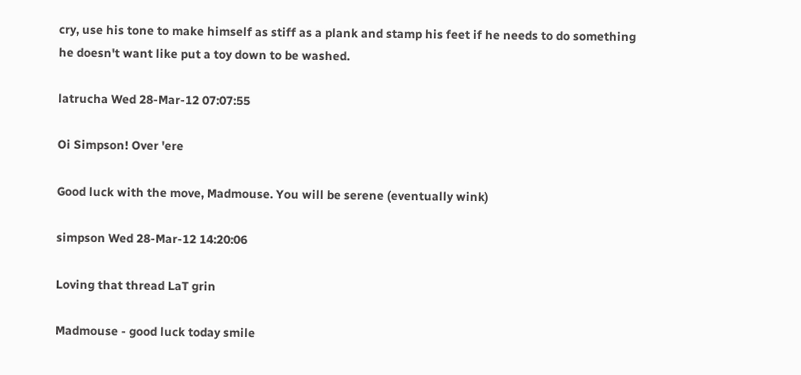cry, use his tone to make himself as stiff as a plank and stamp his feet if he needs to do something he doesn't want like put a toy down to be washed.

latrucha Wed 28-Mar-12 07:07:55

Oi Simpson! Over 'ere

Good luck with the move, Madmouse. You will be serene (eventually wink)

simpson Wed 28-Mar-12 14:20:06

Loving that thread LaT grin

Madmouse - good luck today smile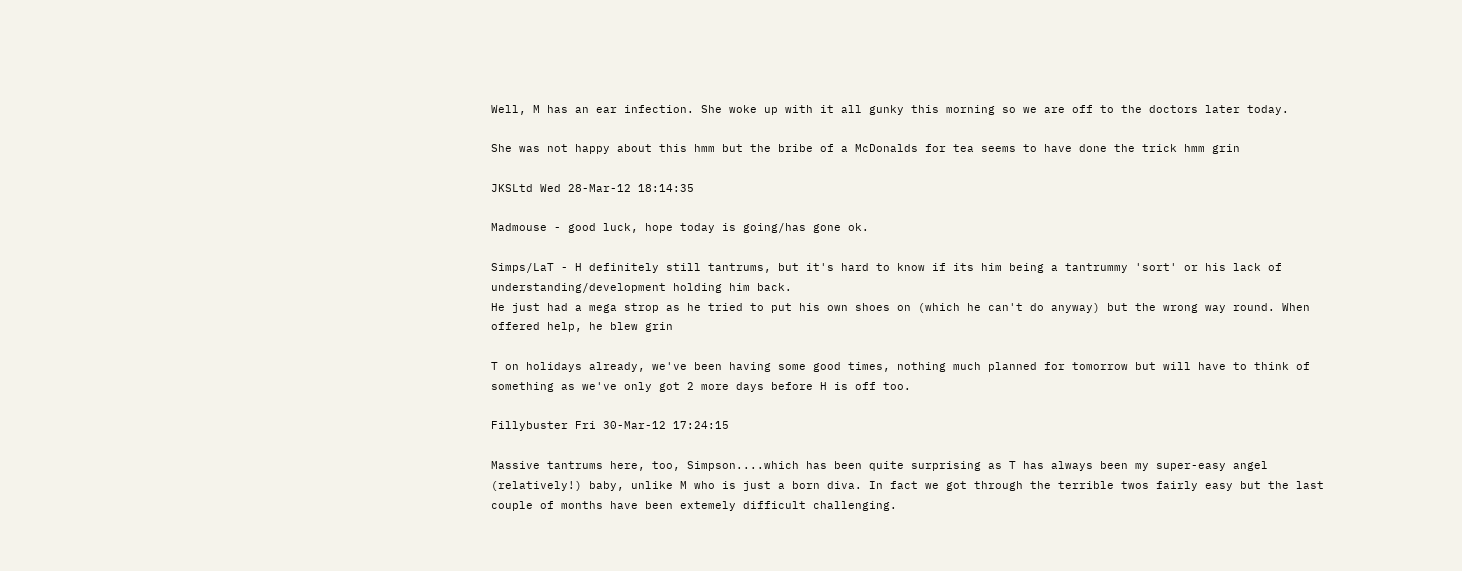Well, M has an ear infection. She woke up with it all gunky this morning so we are off to the doctors later today.

She was not happy about this hmm but the bribe of a McDonalds for tea seems to have done the trick hmm grin

JKSLtd Wed 28-Mar-12 18:14:35

Madmouse - good luck, hope today is going/has gone ok.

Simps/LaT - H definitely still tantrums, but it's hard to know if its him being a tantrummy 'sort' or his lack of understanding/development holding him back.
He just had a mega strop as he tried to put his own shoes on (which he can't do anyway) but the wrong way round. When offered help, he blew grin

T on holidays already, we've been having some good times, nothing much planned for tomorrow but will have to think of something as we've only got 2 more days before H is off too.

Fillybuster Fri 30-Mar-12 17:24:15

Massive tantrums here, too, Simpson....which has been quite surprising as T has always been my super-easy angel (relatively!) baby, unlike M who is just a born diva. In fact we got through the terrible twos fairly easy but the last couple of months have been extemely difficult challenging.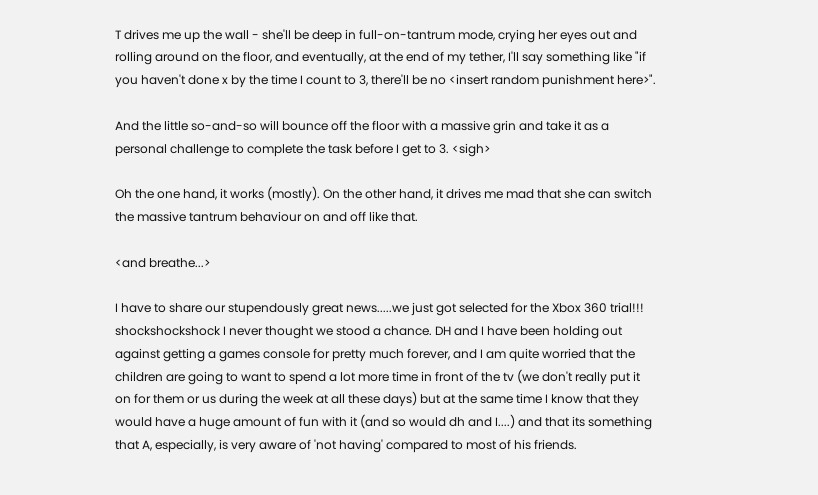T drives me up the wall - she'll be deep in full-on-tantrum mode, crying her eyes out and rolling around on the floor, and eventually, at the end of my tether, I'll say something like "if you haven't done x by the time I count to 3, there'll be no <insert random punishment here>".

And the little so-and-so will bounce off the floor with a massive grin and take it as a personal challenge to complete the task before I get to 3. <sigh>

Oh the one hand, it works (mostly). On the other hand, it drives me mad that she can switch the massive tantrum behaviour on and off like that.

<and breathe...>

I have to share our stupendously great news.....we just got selected for the Xbox 360 trial!!! shockshockshock I never thought we stood a chance. DH and I have been holding out against getting a games console for pretty much forever, and I am quite worried that the children are going to want to spend a lot more time in front of the tv (we don't really put it on for them or us during the week at all these days) but at the same time I know that they would have a huge amount of fun with it (and so would dh and I....) and that its something that A, especially, is very aware of 'not having' compared to most of his friends.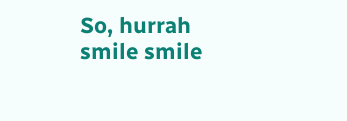So, hurrah smile smile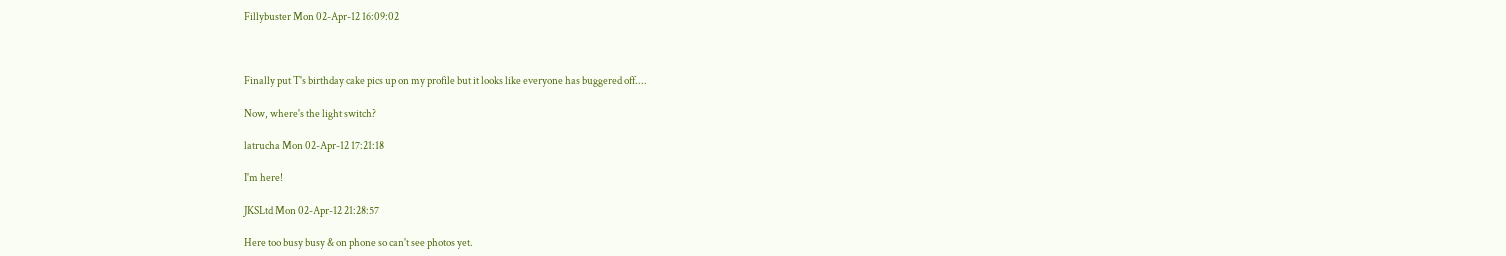Fillybuster Mon 02-Apr-12 16:09:02



Finally put T's birthday cake pics up on my profile but it looks like everyone has buggered off....

Now, where's the light switch?

latrucha Mon 02-Apr-12 17:21:18

I'm here!

JKSLtd Mon 02-Apr-12 21:28:57

Here too busy busy & on phone so can't see photos yet.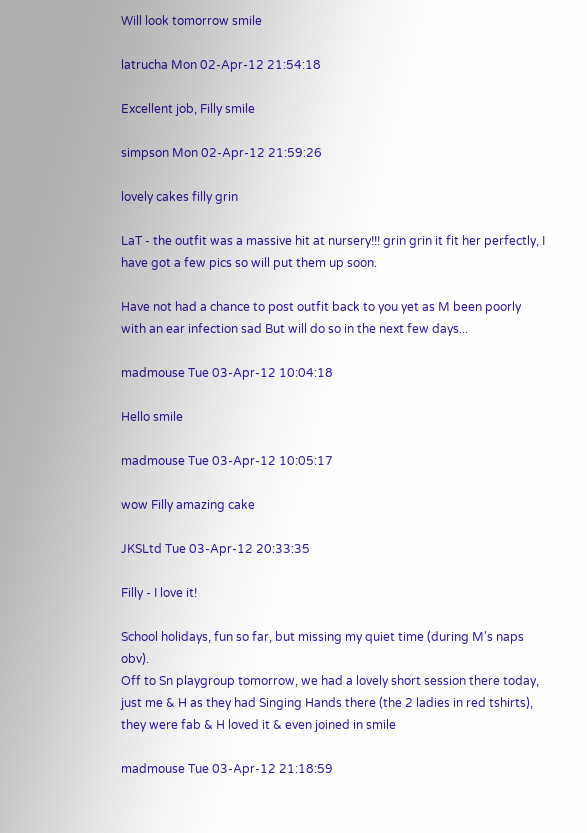Will look tomorrow smile

latrucha Mon 02-Apr-12 21:54:18

Excellent job, Filly smile

simpson Mon 02-Apr-12 21:59:26

lovely cakes filly grin

LaT - the outfit was a massive hit at nursery!!! grin grin it fit her perfectly, I have got a few pics so will put them up soon.

Have not had a chance to post outfit back to you yet as M been poorly with an ear infection sad But will do so in the next few days...

madmouse Tue 03-Apr-12 10:04:18

Hello smile

madmouse Tue 03-Apr-12 10:05:17

wow Filly amazing cake

JKSLtd Tue 03-Apr-12 20:33:35

Filly - I love it!

School holidays, fun so far, but missing my quiet time (during M's naps obv).
Off to Sn playgroup tomorrow, we had a lovely short session there today, just me & H as they had Singing Hands there (the 2 ladies in red tshirts), they were fab & H loved it & even joined in smile

madmouse Tue 03-Apr-12 21:18:59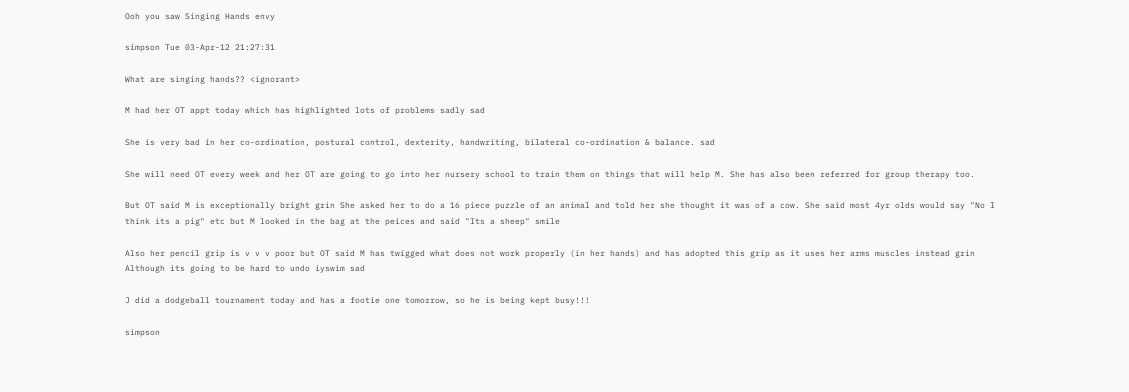Ooh you saw Singing Hands envy

simpson Tue 03-Apr-12 21:27:31

What are singing hands?? <ignorant>

M had her OT appt today which has highlighted lots of problems sadly sad

She is very bad in her co-ordination, postural control, dexterity, handwriting, bilateral co-ordination & balance. sad

She will need OT every week and her OT are going to go into her nursery school to train them on things that will help M. She has also been referred for group therapy too.

But OT said M is exceptionally bright grin She asked her to do a 16 piece puzzle of an animal and told her she thought it was of a cow. She said most 4yr olds would say "No I think its a pig" etc but M looked in the bag at the peices and said "Its a sheep" smile

Also her pencil grip is v v v poor but OT said M has twigged what does not work properly (in her hands) and has adopted this grip as it uses her arms muscles instead grin Although its going to be hard to undo iyswim sad

J did a dodgeball tournament today and has a footie one tomorrow, so he is being kept busy!!!

simpson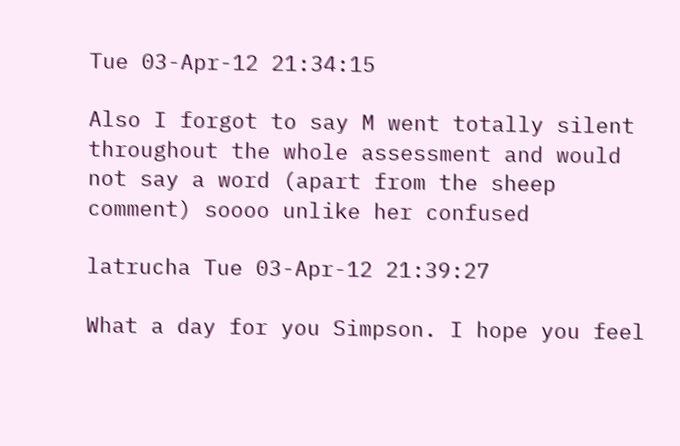Tue 03-Apr-12 21:34:15

Also I forgot to say M went totally silent throughout the whole assessment and would not say a word (apart from the sheep comment) soooo unlike her confused

latrucha Tue 03-Apr-12 21:39:27

What a day for you Simpson. I hope you feel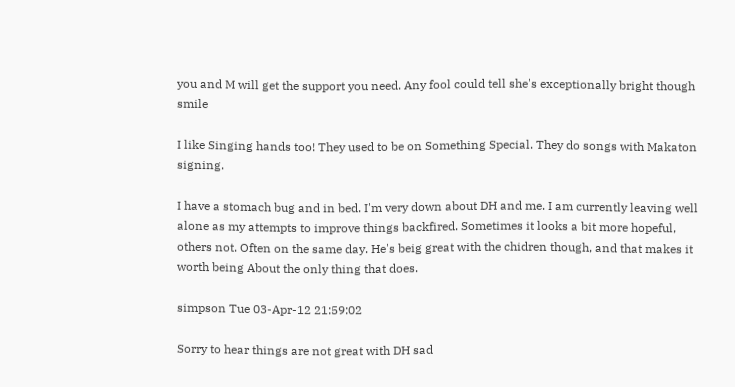you and M will get the support you need. Any fool could tell she's exceptionally bright though smile

I like Singing hands too! They used to be on Something Special. They do songs with Makaton signing.

I have a stomach bug and in bed. I'm very down about DH and me. I am currently leaving well alone as my attempts to improve things backfired. Sometimes it looks a bit more hopeful, others not. Often on the same day. He's beig great with the chidren though, and that makes it worth being About the only thing that does.

simpson Tue 03-Apr-12 21:59:02

Sorry to hear things are not great with DH sad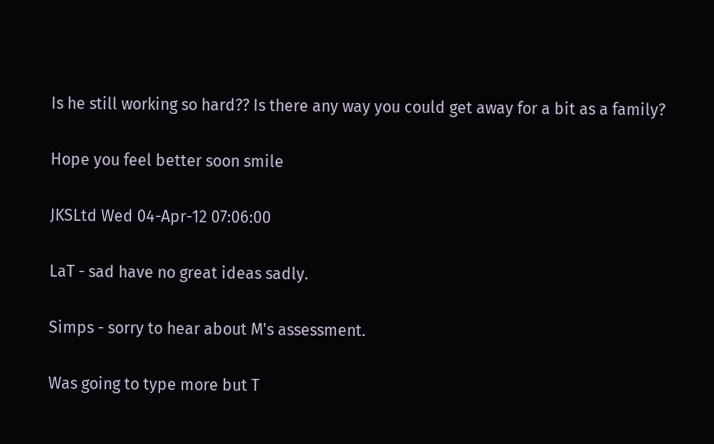Is he still working so hard?? Is there any way you could get away for a bit as a family?

Hope you feel better soon smile

JKSLtd Wed 04-Apr-12 07:06:00

LaT - sad have no great ideas sadly.

Simps - sorry to hear about M's assessment.

Was going to type more but T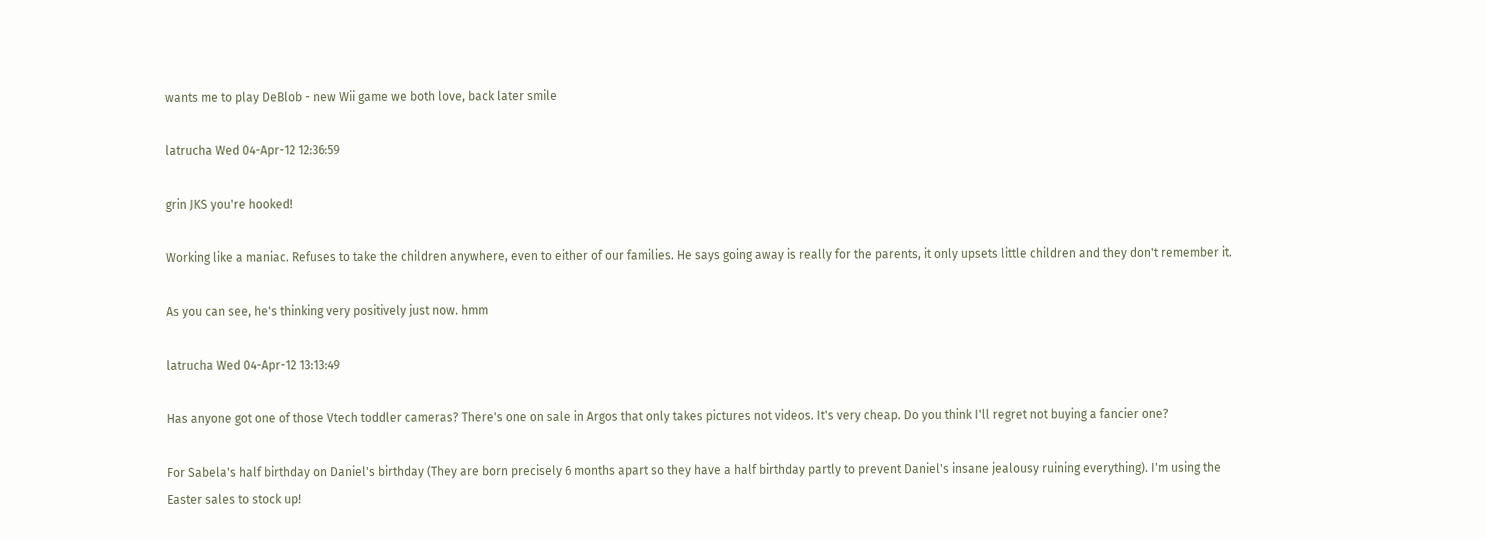wants me to play DeBlob - new Wii game we both love, back later smile

latrucha Wed 04-Apr-12 12:36:59

grin JKS you're hooked!

Working like a maniac. Refuses to take the children anywhere, even to either of our families. He says going away is really for the parents, it only upsets little children and they don't remember it.

As you can see, he's thinking very positively just now. hmm

latrucha Wed 04-Apr-12 13:13:49

Has anyone got one of those Vtech toddler cameras? There's one on sale in Argos that only takes pictures not videos. It's very cheap. Do you think I'll regret not buying a fancier one?

For Sabela's half birthday on Daniel's birthday (They are born precisely 6 months apart so they have a half birthday partly to prevent Daniel's insane jealousy ruining everything). I'm using the Easter sales to stock up!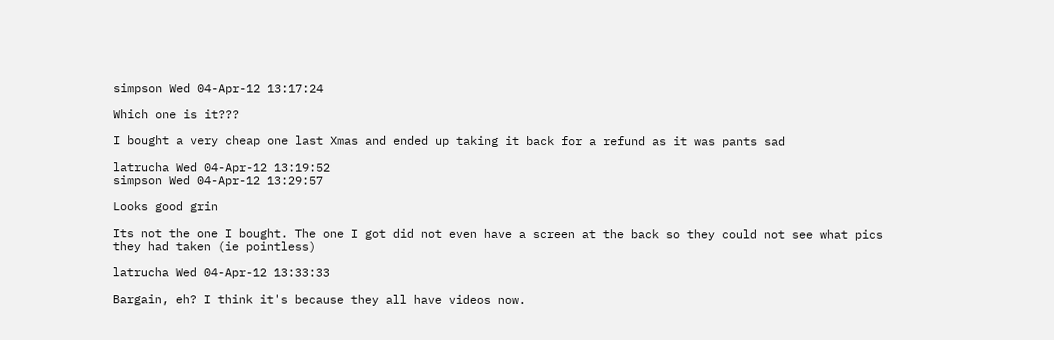simpson Wed 04-Apr-12 13:17:24

Which one is it???

I bought a very cheap one last Xmas and ended up taking it back for a refund as it was pants sad

latrucha Wed 04-Apr-12 13:19:52
simpson Wed 04-Apr-12 13:29:57

Looks good grin

Its not the one I bought. The one I got did not even have a screen at the back so they could not see what pics they had taken (ie pointless)

latrucha Wed 04-Apr-12 13:33:33

Bargain, eh? I think it's because they all have videos now.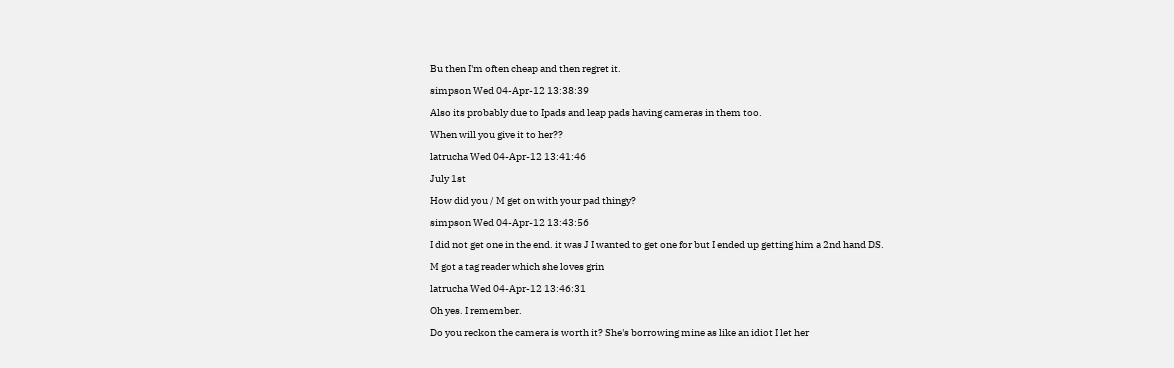Bu then I'm often cheap and then regret it.

simpson Wed 04-Apr-12 13:38:39

Also its probably due to Ipads and leap pads having cameras in them too.

When will you give it to her??

latrucha Wed 04-Apr-12 13:41:46

July 1st

How did you / M get on with your pad thingy?

simpson Wed 04-Apr-12 13:43:56

I did not get one in the end. it was J I wanted to get one for but I ended up getting him a 2nd hand DS.

M got a tag reader which she loves grin

latrucha Wed 04-Apr-12 13:46:31

Oh yes. I remember.

Do you reckon the camera is worth it? She's borrowing mine as like an idiot I let her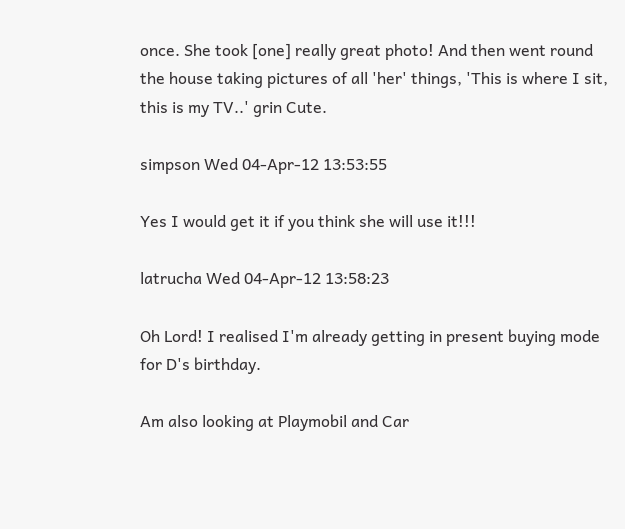once. She took [one] really great photo! And then went round the house taking pictures of all 'her' things, 'This is where I sit, this is my TV..' grin Cute.

simpson Wed 04-Apr-12 13:53:55

Yes I would get it if you think she will use it!!!

latrucha Wed 04-Apr-12 13:58:23

Oh Lord! I realised I'm already getting in present buying mode for D's birthday.

Am also looking at Playmobil and Car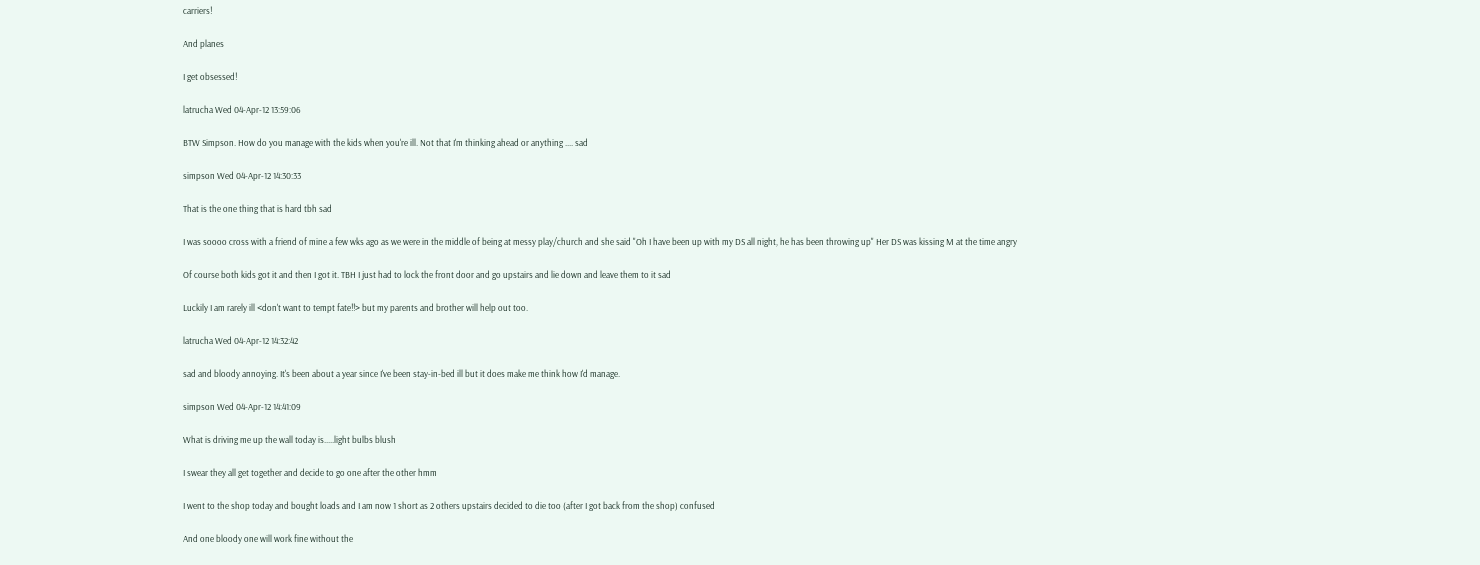carriers!

And planes

I get obsessed!

latrucha Wed 04-Apr-12 13:59:06

BTW Simpson. How do you manage with the kids when you're ill. Not that I'm thinking ahead or anything .... sad

simpson Wed 04-Apr-12 14:30:33

That is the one thing that is hard tbh sad

I was soooo cross with a friend of mine a few wks ago as we were in the middle of being at messy play/church and she said "Oh I have been up with my DS all night, he has been throwing up" Her DS was kissing M at the time angry

Of course both kids got it and then I got it. TBH I just had to lock the front door and go upstairs and lie down and leave them to it sad

Luckily I am rarely ill <don't want to tempt fate!!> but my parents and brother will help out too.

latrucha Wed 04-Apr-12 14:32:42

sad and bloody annoying. It's been about a year since I've been stay-in-bed ill but it does make me think how I'd manage.

simpson Wed 04-Apr-12 14:41:09

What is driving me up the wall today is.....light bulbs blush

I swear they all get together and decide to go one after the other hmm

I went to the shop today and bought loads and I am now 1 short as 2 others upstairs decided to die too (after I got back from the shop) confused

And one bloody one will work fine without the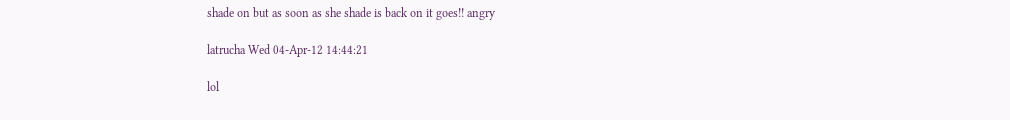shade on but as soon as she shade is back on it goes!! angry

latrucha Wed 04-Apr-12 14:44:21

lol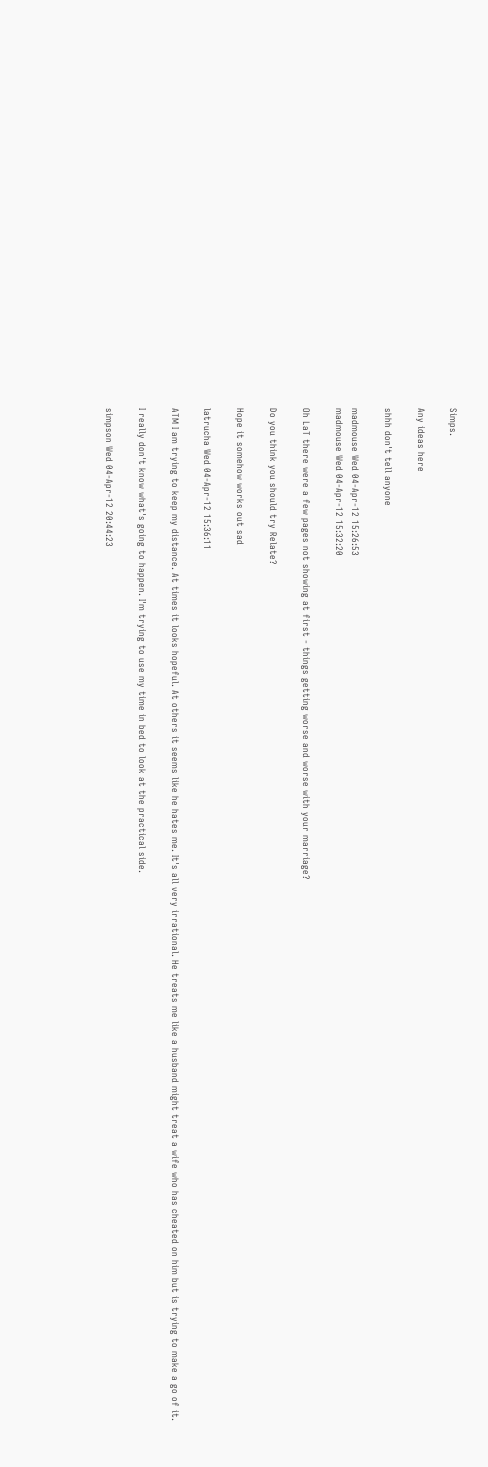Simps.

Any ideas here

shhh don't tell anyone

madmouse Wed 04-Apr-12 15:26:53
madmouse Wed 04-Apr-12 15:32:20

Oh LaT there were a few pages not showing at first - things getting worse and worse with your marriage?

Do you think you should try Relate?

Hope it somehow works out sad

latrucha Wed 04-Apr-12 15:36:11

ATM I am trying to keep my distance. At times it looks hopeful. At others it seems like he hates me. It's all very irrational. He treats me like a husband might treat a wife who has cheated on him but is trying to make a go of it.

I really don't know what's going to happen. I'm trying to use my time in bed to look at the practical side.

simpson Wed 04-Apr-12 20:44:23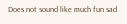Does not sound like much fun sad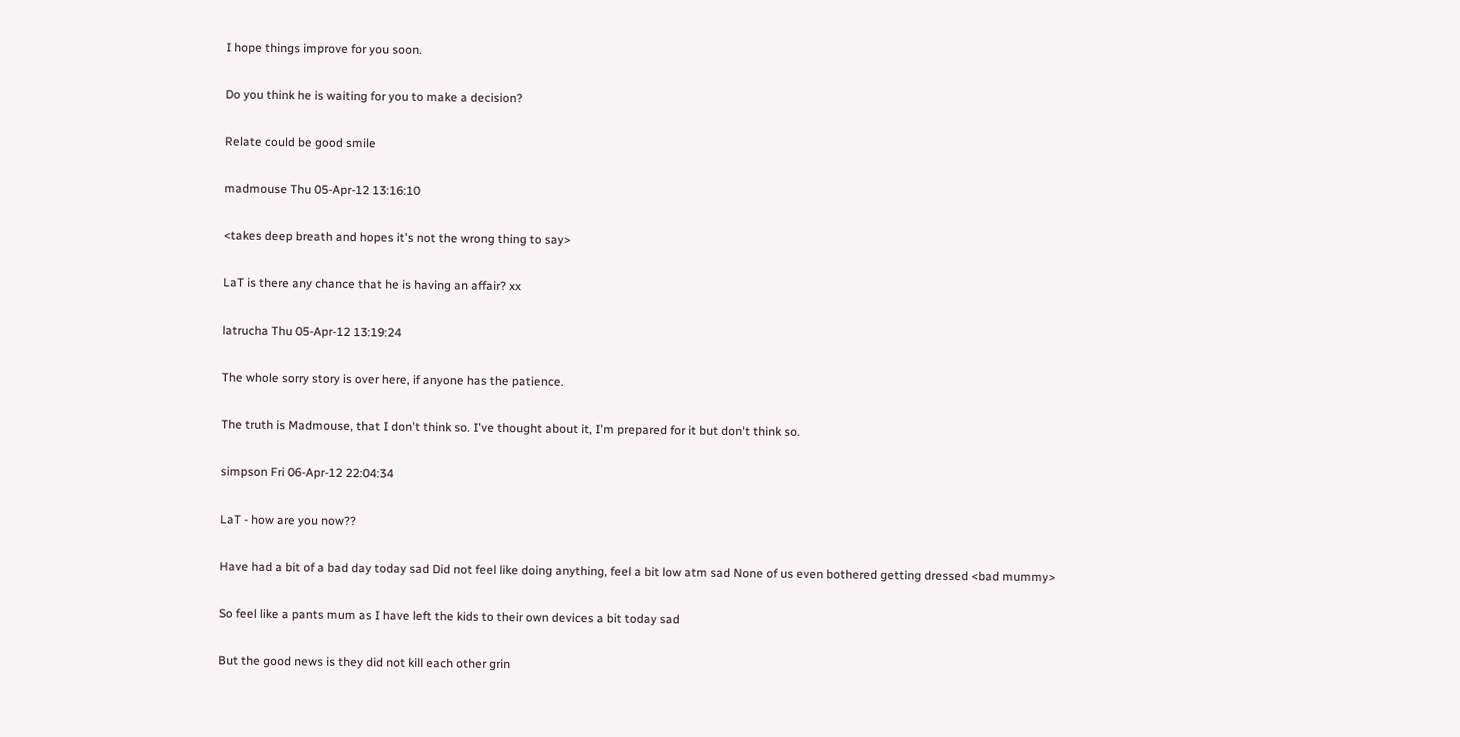I hope things improve for you soon.

Do you think he is waiting for you to make a decision?

Relate could be good smile

madmouse Thu 05-Apr-12 13:16:10

<takes deep breath and hopes it's not the wrong thing to say>

LaT is there any chance that he is having an affair? xx

latrucha Thu 05-Apr-12 13:19:24

The whole sorry story is over here, if anyone has the patience.

The truth is Madmouse, that I don't think so. I've thought about it, I'm prepared for it but don't think so.

simpson Fri 06-Apr-12 22:04:34

LaT - how are you now??

Have had a bit of a bad day today sad Did not feel like doing anything, feel a bit low atm sad None of us even bothered getting dressed <bad mummy>

So feel like a pants mum as I have left the kids to their own devices a bit today sad

But the good news is they did not kill each other grin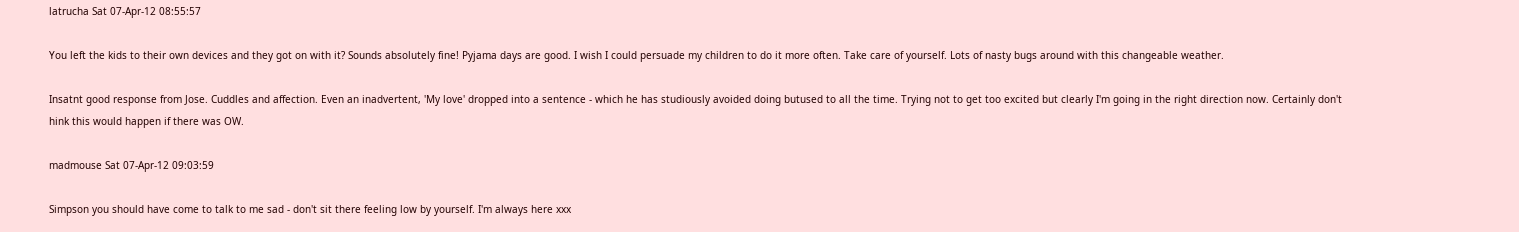latrucha Sat 07-Apr-12 08:55:57

You left the kids to their own devices and they got on with it? Sounds absolutely fine! Pyjama days are good. I wish I could persuade my children to do it more often. Take care of yourself. Lots of nasty bugs around with this changeable weather.

Insatnt good response from Jose. Cuddles and affection. Even an inadvertent, 'My love' dropped into a sentence - which he has studiously avoided doing butused to all the time. Trying not to get too excited but clearly I'm going in the right direction now. Certainly don't hink this would happen if there was OW.

madmouse Sat 07-Apr-12 09:03:59

Simpson you should have come to talk to me sad - don't sit there feeling low by yourself. I'm always here xxx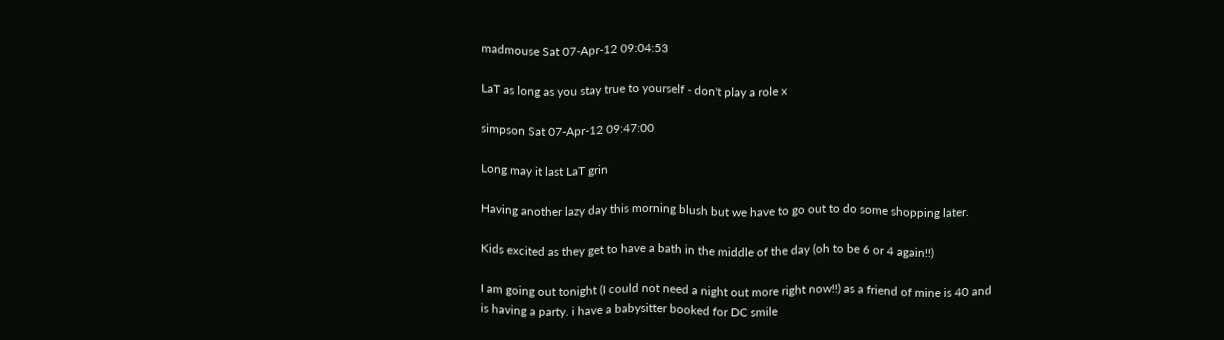madmouse Sat 07-Apr-12 09:04:53

LaT as long as you stay true to yourself - don't play a role x

simpson Sat 07-Apr-12 09:47:00

Long may it last LaT grin

Having another lazy day this morning blush but we have to go out to do some shopping later.

Kids excited as they get to have a bath in the middle of the day (oh to be 6 or 4 again!!)

I am going out tonight (I could not need a night out more right now!!) as a friend of mine is 40 and is having a party. i have a babysitter booked for DC smile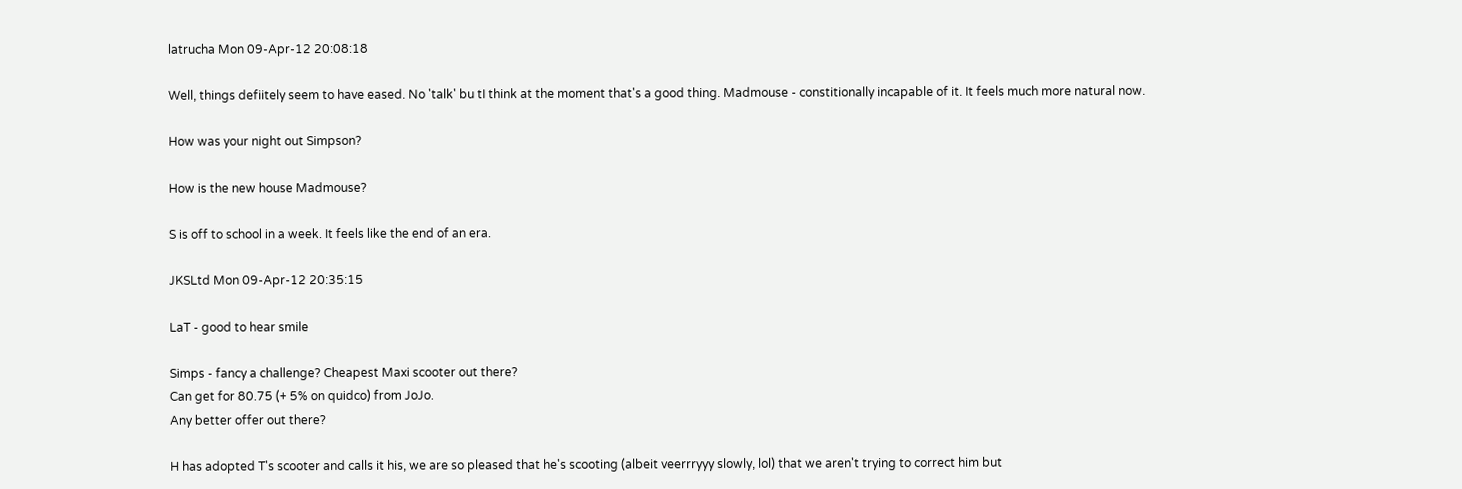latrucha Mon 09-Apr-12 20:08:18

Well, things defiitely seem to have eased. No 'talk' bu tI think at the moment that's a good thing. Madmouse - constitionally incapable of it. It feels much more natural now.

How was your night out Simpson?

How is the new house Madmouse?

S is off to school in a week. It feels like the end of an era.

JKSLtd Mon 09-Apr-12 20:35:15

LaT - good to hear smile

Simps - fancy a challenge? Cheapest Maxi scooter out there?
Can get for 80.75 (+ 5% on quidco) from JoJo.
Any better offer out there?

H has adopted T's scooter and calls it his, we are so pleased that he's scooting (albeit veerrryyy slowly, lol) that we aren't trying to correct him but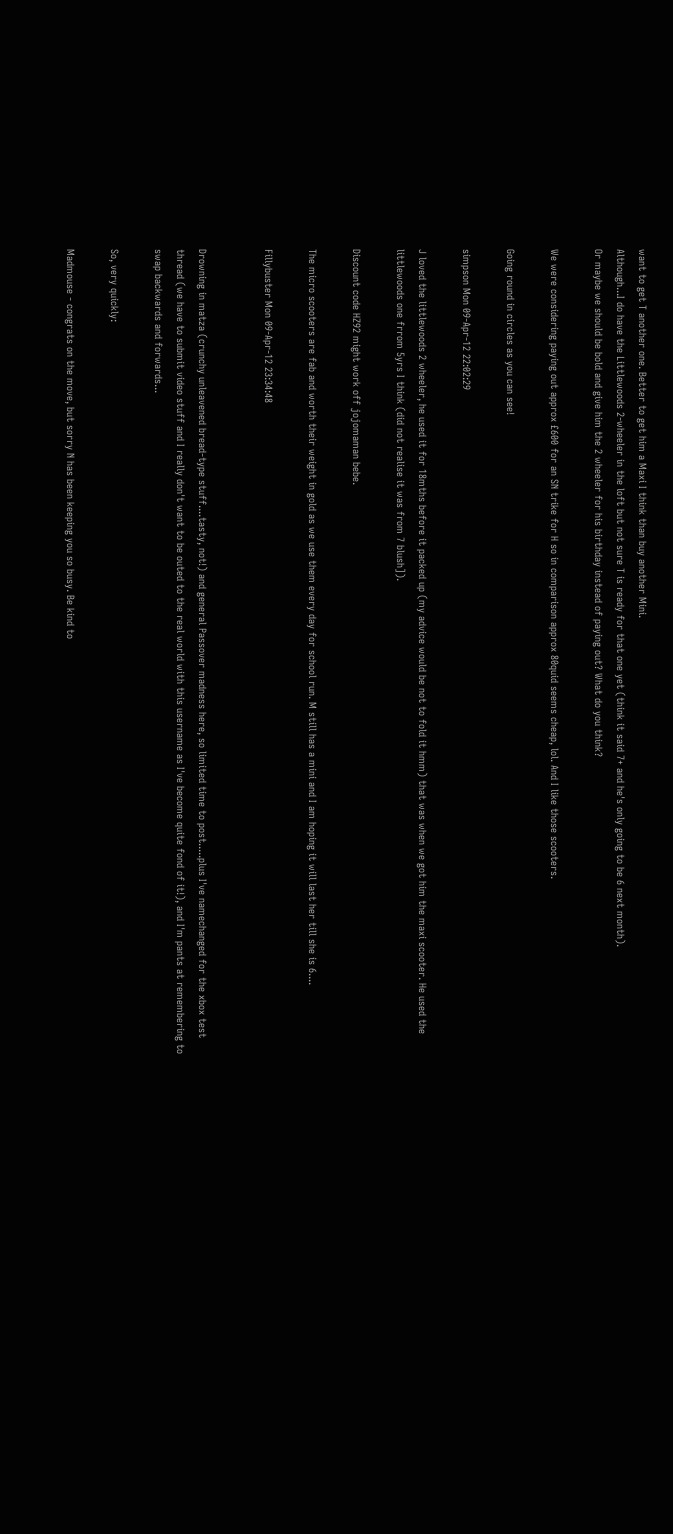want to get T another one. Better to get him a Maxi I think than buy another Mini.
Although...I do have the Littlewoods 2-wheeler in the loft but not sure T is ready for that one yet (think it said 7+ and he's only going to be 6 next month).
Or maybe we should be bold and give him the 2 wheeler for his birthday instead of paying out? What do you think?

We were considering paying out approx £600 for an SN trike for H so in comparison approx 80quid seems cheap, lol. And I like those scooters.

Going round in circles as you can see!

simpson Mon 09-Apr-12 22:02:29

J loved the littlewoods 2 wheeler, he used it for 18mths before it packed up (my advice would be not to fold it hmm) that was when we got him the maxi scooter. He used the littlewoods one frrom 5yrs I think (did not realise it was from 7 blush]).

Discount code HZ92 might work off jojomaman bebe.

The micro scooters are fab and worth their weight in gold as we use them every day for school run. M still has a mini and I am hoping it will last her till she is 6....

Fillybuster Mon 09-Apr-12 23:34:48


Drowning in matza (crunchy unleavened bread-type stuff....tasty, not!) and general Passover madness here, so limited time to post.....plus I've namechanged for the xbox test thread (we have to submit video stuff and I really don't want to be outed to the real world with this username as I've become quite fond of it!), and I'm pants at remembering to swap backwards and forwards...

So, very quickly:

Madmouse - congrats on the move, but sorry N has been keeping you so busy. Be kind to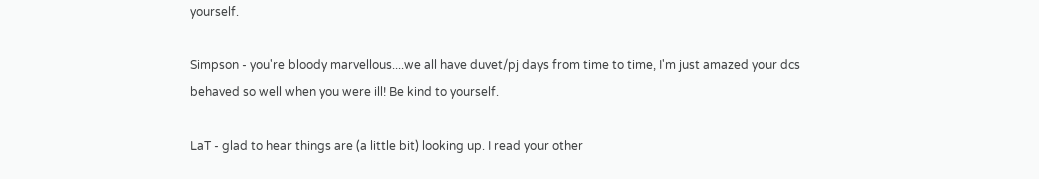yourself.

Simpson - you're bloody marvellous....we all have duvet/pj days from time to time, I'm just amazed your dcs behaved so well when you were ill! Be kind to yourself.

LaT - glad to hear things are (a little bit) looking up. I read your other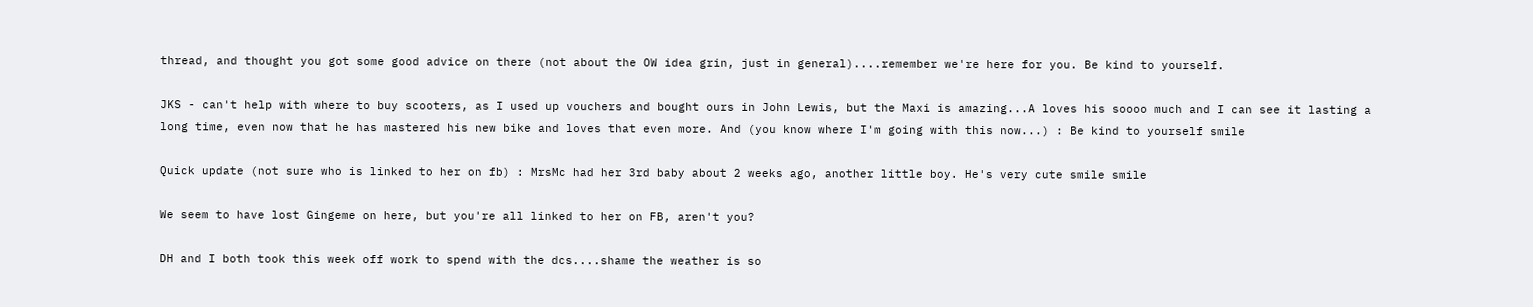thread, and thought you got some good advice on there (not about the OW idea grin, just in general)....remember we're here for you. Be kind to yourself.

JKS - can't help with where to buy scooters, as I used up vouchers and bought ours in John Lewis, but the Maxi is amazing...A loves his soooo much and I can see it lasting a long time, even now that he has mastered his new bike and loves that even more. And (you know where I'm going with this now...) : Be kind to yourself smile

Quick update (not sure who is linked to her on fb) : MrsMc had her 3rd baby about 2 weeks ago, another little boy. He's very cute smile smile

We seem to have lost Gingeme on here, but you're all linked to her on FB, aren't you?

DH and I both took this week off work to spend with the dcs....shame the weather is so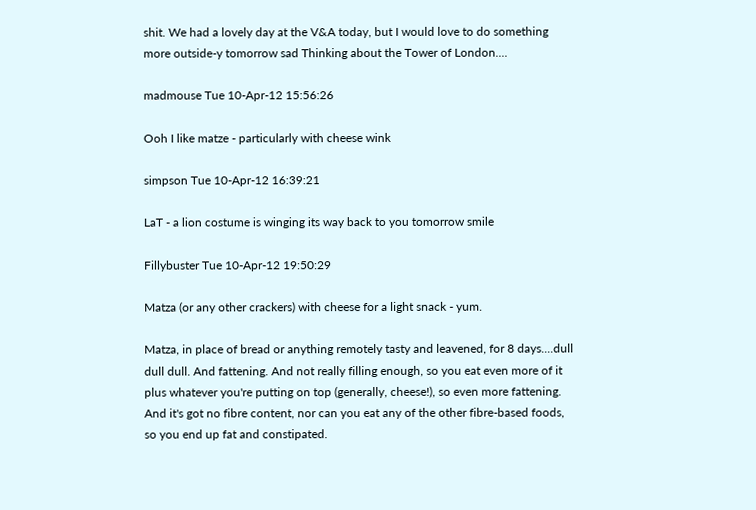shit. We had a lovely day at the V&A today, but I would love to do something more outside-y tomorrow sad Thinking about the Tower of London....

madmouse Tue 10-Apr-12 15:56:26

Ooh I like matze - particularly with cheese wink

simpson Tue 10-Apr-12 16:39:21

LaT - a lion costume is winging its way back to you tomorrow smile

Fillybuster Tue 10-Apr-12 19:50:29

Matza (or any other crackers) with cheese for a light snack - yum.

Matza, in place of bread or anything remotely tasty and leavened, for 8 days....dull dull dull. And fattening. And not really filling enough, so you eat even more of it plus whatever you're putting on top (generally, cheese!), so even more fattening. And it's got no fibre content, nor can you eat any of the other fibre-based foods, so you end up fat and constipated.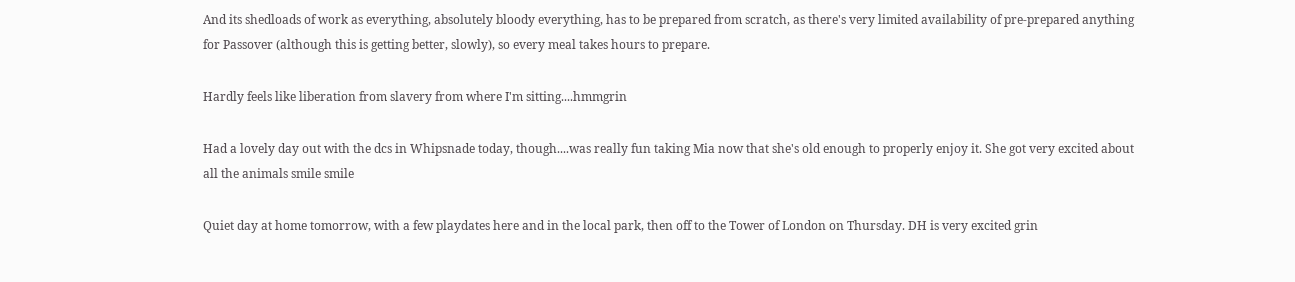And its shedloads of work as everything, absolutely bloody everything, has to be prepared from scratch, as there's very limited availability of pre-prepared anything for Passover (although this is getting better, slowly), so every meal takes hours to prepare.

Hardly feels like liberation from slavery from where I'm sitting....hmmgrin

Had a lovely day out with the dcs in Whipsnade today, though....was really fun taking Mia now that she's old enough to properly enjoy it. She got very excited about all the animals smile smile

Quiet day at home tomorrow, with a few playdates here and in the local park, then off to the Tower of London on Thursday. DH is very excited grin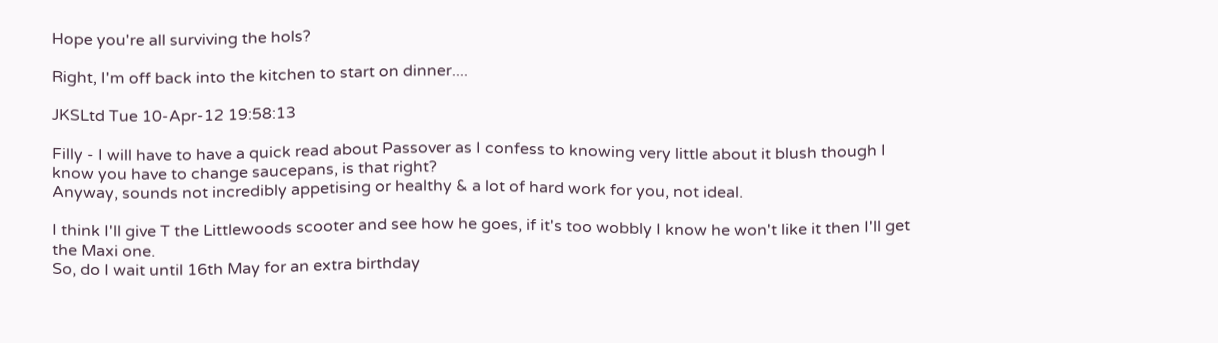Hope you're all surviving the hols?

Right, I'm off back into the kitchen to start on dinner....

JKSLtd Tue 10-Apr-12 19:58:13

Filly - I will have to have a quick read about Passover as I confess to knowing very little about it blush though I know you have to change saucepans, is that right?
Anyway, sounds not incredibly appetising or healthy & a lot of hard work for you, not ideal.

I think I'll give T the Littlewoods scooter and see how he goes, if it's too wobbly I know he won't like it then I'll get the Maxi one.
So, do I wait until 16th May for an extra birthday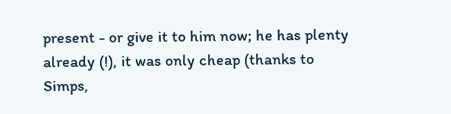present - or give it to him now; he has plenty already (!), it was only cheap (thanks to Simps,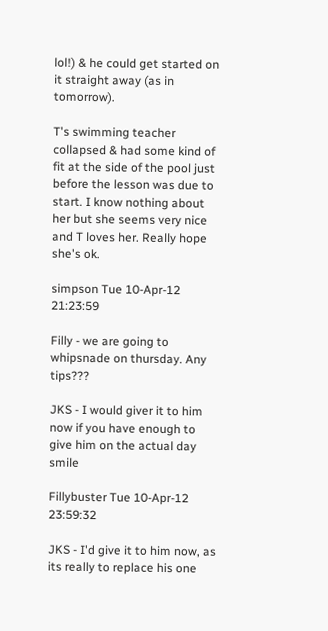lol!) & he could get started on it straight away (as in tomorrow).

T's swimming teacher collapsed & had some kind of fit at the side of the pool just before the lesson was due to start. I know nothing about her but she seems very nice and T loves her. Really hope she's ok.

simpson Tue 10-Apr-12 21:23:59

Filly - we are going to whipsnade on thursday. Any tips???

JKS - I would giver it to him now if you have enough to give him on the actual day smile

Fillybuster Tue 10-Apr-12 23:59:32

JKS - I'd give it to him now, as its really to replace his one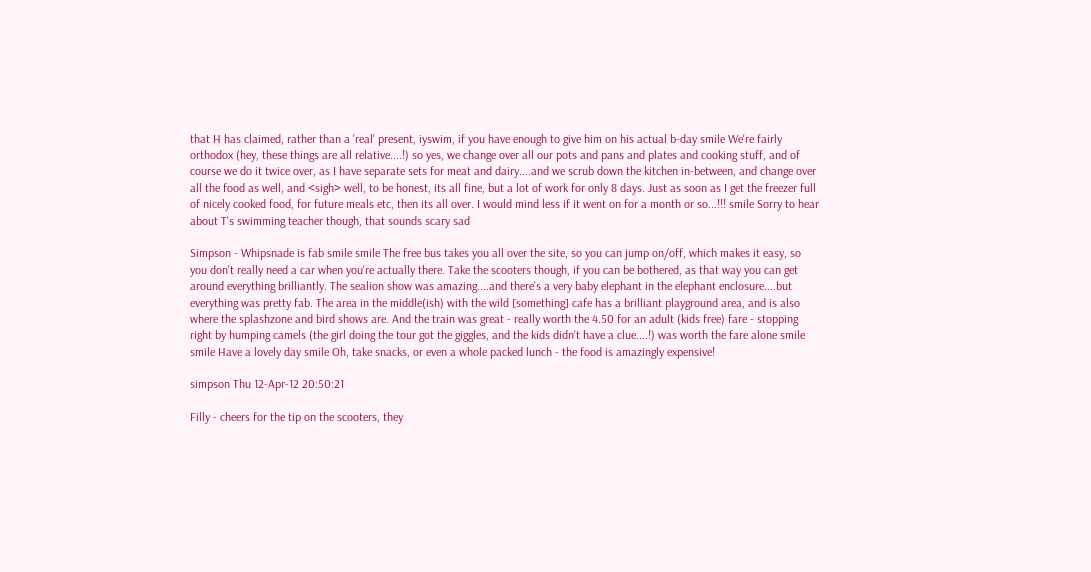that H has claimed, rather than a 'real' present, iyswim, if you have enough to give him on his actual b-day smile We're fairly orthodox (hey, these things are all relative....!) so yes, we change over all our pots and pans and plates and cooking stuff, and of course we do it twice over, as I have separate sets for meat and dairy....and we scrub down the kitchen in-between, and change over all the food as well, and <sigh> well, to be honest, its all fine, but a lot of work for only 8 days. Just as soon as I get the freezer full of nicely cooked food, for future meals etc, then its all over. I would mind less if it went on for a month or so...!!! smile Sorry to hear about T's swimming teacher though, that sounds scary sad

Simpson - Whipsnade is fab smile smile The free bus takes you all over the site, so you can jump on/off, which makes it easy, so you don't really need a car when you're actually there. Take the scooters though, if you can be bothered, as that way you can get around everything brilliantly. The sealion show was amazing....and there's a very baby elephant in the elephant enclosure....but everything was pretty fab. The area in the middle(ish) with the wild [something] cafe has a brilliant playground area, and is also where the splashzone and bird shows are. And the train was great - really worth the 4.50 for an adult (kids free) fare - stopping right by humping camels (the girl doing the tour got the giggles, and the kids didn't have a clue....!) was worth the fare alone smile smile Have a lovely day smile Oh, take snacks, or even a whole packed lunch - the food is amazingly expensive!

simpson Thu 12-Apr-12 20:50:21

Filly - cheers for the tip on the scooters, they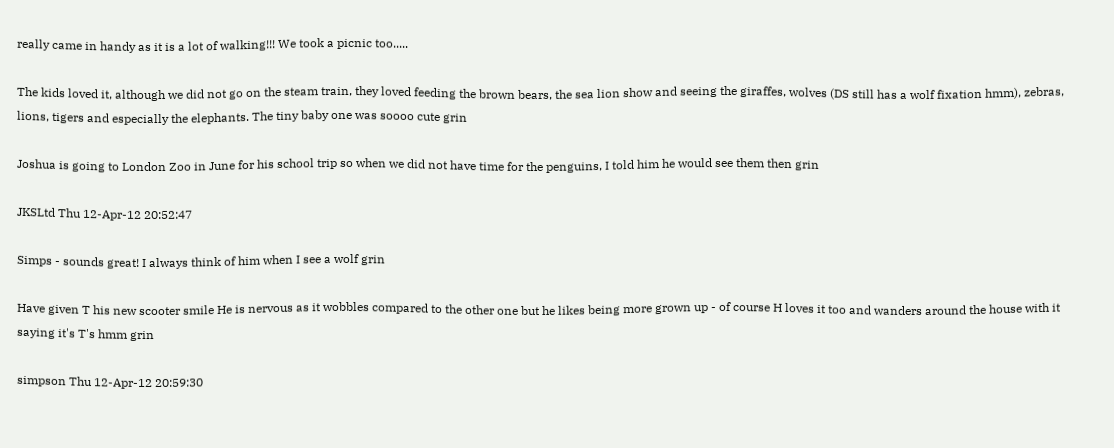really came in handy as it is a lot of walking!!! We took a picnic too.....

The kids loved it, although we did not go on the steam train, they loved feeding the brown bears, the sea lion show and seeing the giraffes, wolves (DS still has a wolf fixation hmm), zebras, lions, tigers and especially the elephants. The tiny baby one was soooo cute grin

Joshua is going to London Zoo in June for his school trip so when we did not have time for the penguins, I told him he would see them then grin

JKSLtd Thu 12-Apr-12 20:52:47

Simps - sounds great! I always think of him when I see a wolf grin

Have given T his new scooter smile He is nervous as it wobbles compared to the other one but he likes being more grown up - of course H loves it too and wanders around the house with it saying it's T's hmm grin

simpson Thu 12-Apr-12 20:59:30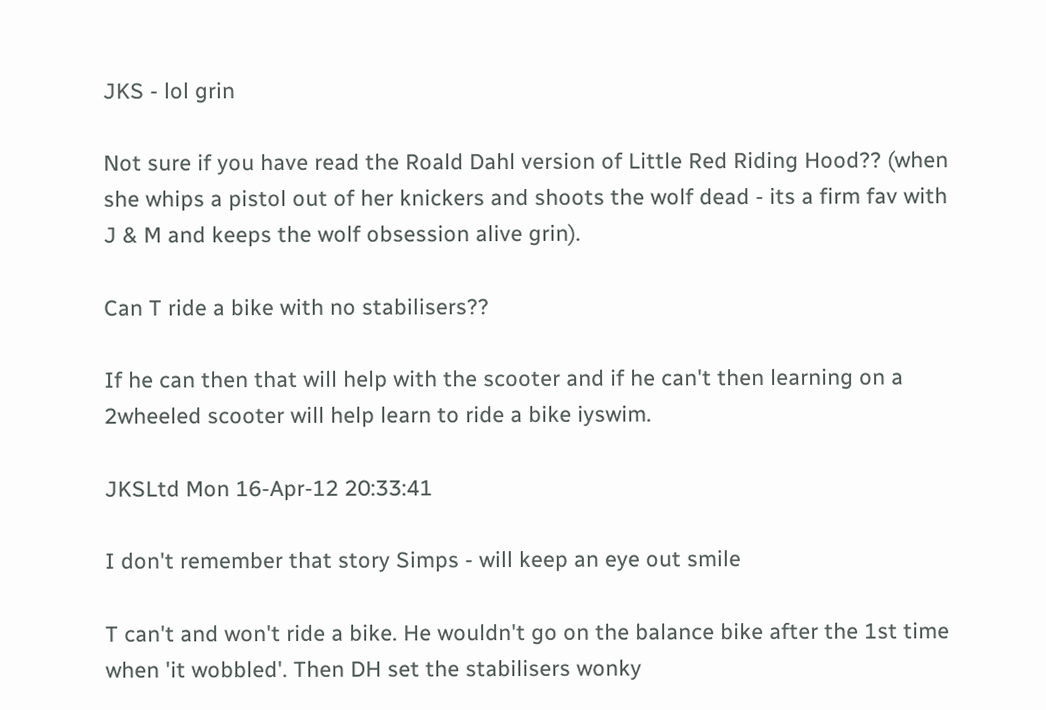JKS - lol grin

Not sure if you have read the Roald Dahl version of Little Red Riding Hood?? (when she whips a pistol out of her knickers and shoots the wolf dead - its a firm fav with J & M and keeps the wolf obsession alive grin).

Can T ride a bike with no stabilisers??

If he can then that will help with the scooter and if he can't then learning on a 2wheeled scooter will help learn to ride a bike iyswim.

JKSLtd Mon 16-Apr-12 20:33:41

I don't remember that story Simps - will keep an eye out smile

T can't and won't ride a bike. He wouldn't go on the balance bike after the 1st time when 'it wobbled'. Then DH set the stabilisers wonky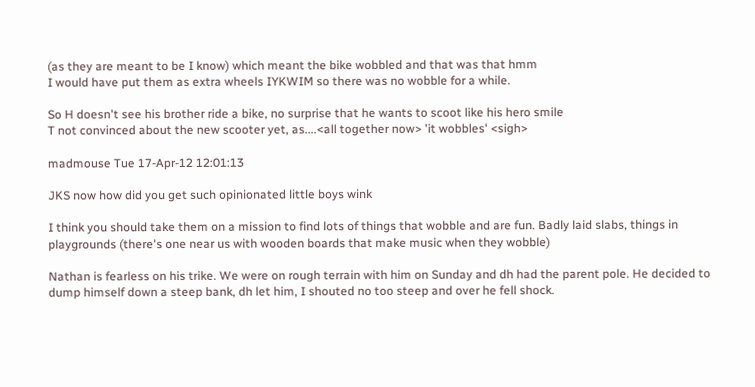(as they are meant to be I know) which meant the bike wobbled and that was that hmm
I would have put them as extra wheels IYKWIM so there was no wobble for a while.

So H doesn't see his brother ride a bike, no surprise that he wants to scoot like his hero smile
T not convinced about the new scooter yet, as....<all together now> 'it wobbles' <sigh>

madmouse Tue 17-Apr-12 12:01:13

JKS now how did you get such opinionated little boys wink

I think you should take them on a mission to find lots of things that wobble and are fun. Badly laid slabs, things in playgrounds (there's one near us with wooden boards that make music when they wobble)

Nathan is fearless on his trike. We were on rough terrain with him on Sunday and dh had the parent pole. He decided to dump himself down a steep bank, dh let him, I shouted no too steep and over he fell shock.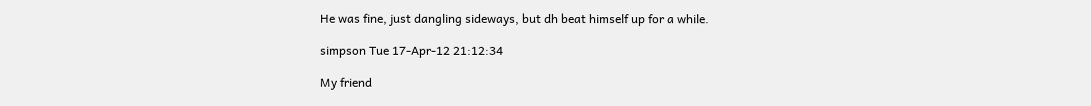He was fine, just dangling sideways, but dh beat himself up for a while.

simpson Tue 17-Apr-12 21:12:34

My friend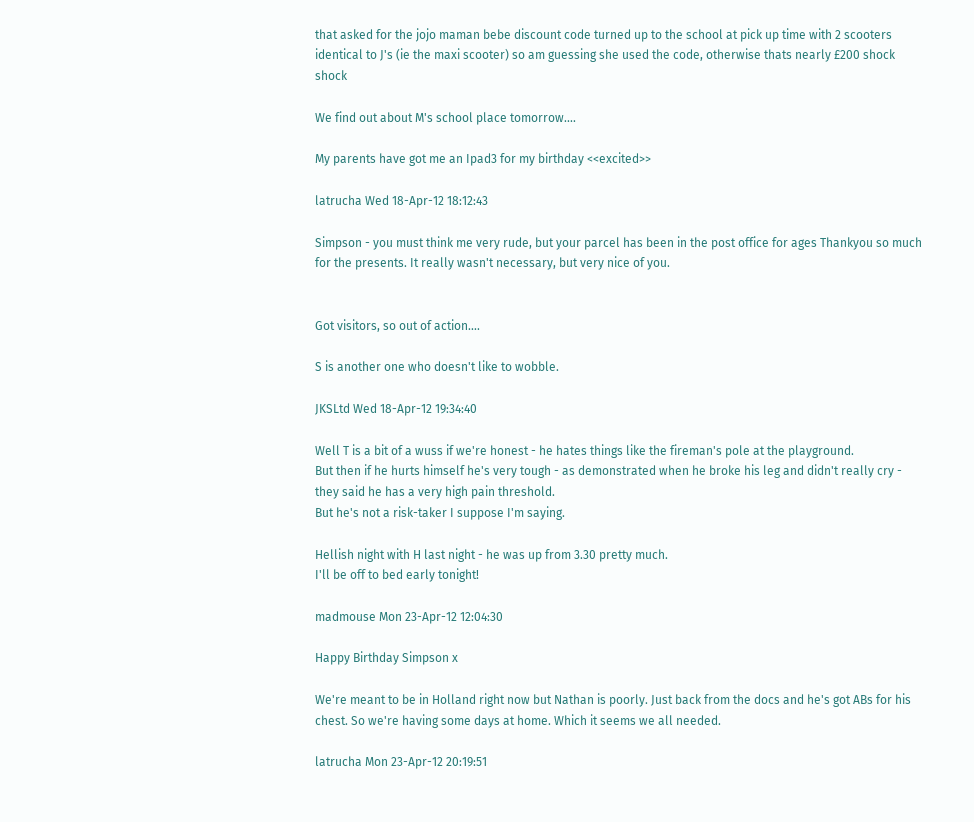that asked for the jojo maman bebe discount code turned up to the school at pick up time with 2 scooters identical to J's (ie the maxi scooter) so am guessing she used the code, otherwise thats nearly £200 shock shock

We find out about M's school place tomorrow....

My parents have got me an Ipad3 for my birthday <<excited>>

latrucha Wed 18-Apr-12 18:12:43

Simpson - you must think me very rude, but your parcel has been in the post office for ages Thankyou so much for the presents. It really wasn't necessary, but very nice of you.


Got visitors, so out of action....

S is another one who doesn't like to wobble.

JKSLtd Wed 18-Apr-12 19:34:40

Well T is a bit of a wuss if we're honest - he hates things like the fireman's pole at the playground.
But then if he hurts himself he's very tough - as demonstrated when he broke his leg and didn't really cry - they said he has a very high pain threshold.
But he's not a risk-taker I suppose I'm saying.

Hellish night with H last night - he was up from 3.30 pretty much.
I'll be off to bed early tonight!

madmouse Mon 23-Apr-12 12:04:30

Happy Birthday Simpson x

We're meant to be in Holland right now but Nathan is poorly. Just back from the docs and he's got ABs for his chest. So we're having some days at home. Which it seems we all needed.

latrucha Mon 23-Apr-12 20:19:51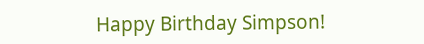Happy Birthday Simpson!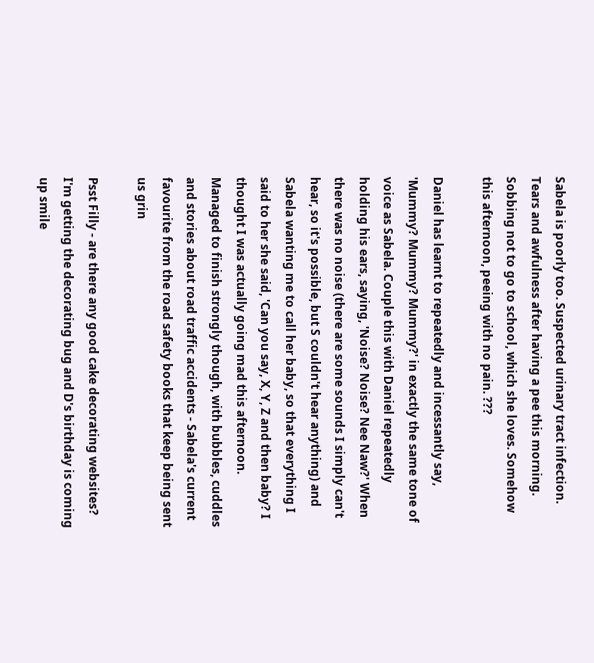Sabela is poorly too. Suspected urinary tract infection. Tears and awfulness after having a pee this morning. Sobbing not to go to school, which she loves. Somehow this afternoon, peeing with no pain. ???

Daniel has learnt to repeatedly and incessantly say, 'Mummy? Mummy? Mummy?' in exactly the same tone of voice as Sabela. Couple this with Daniel repeatedly holding his ears, saying, 'Noise? Noise? Nee Naw?' When there was no noise (there are some sounds I simply can't hear, so it's possible, but S couldn't hear anything) and Sabela wanting me to call her baby, so that everything I said to her she said, 'Can you say, X, Y, Z and then baby? I thought I was actually going mad this afternoon. Managed to finish strongly though, with bubbles, cuddles and stories about road traffic accidents - Sabela's current favourite from the road safety books that keep being sent us grin

Psst Filly - are there any good cake decorating websites? I'm getting the decorating bug and D's birthday is coming up smile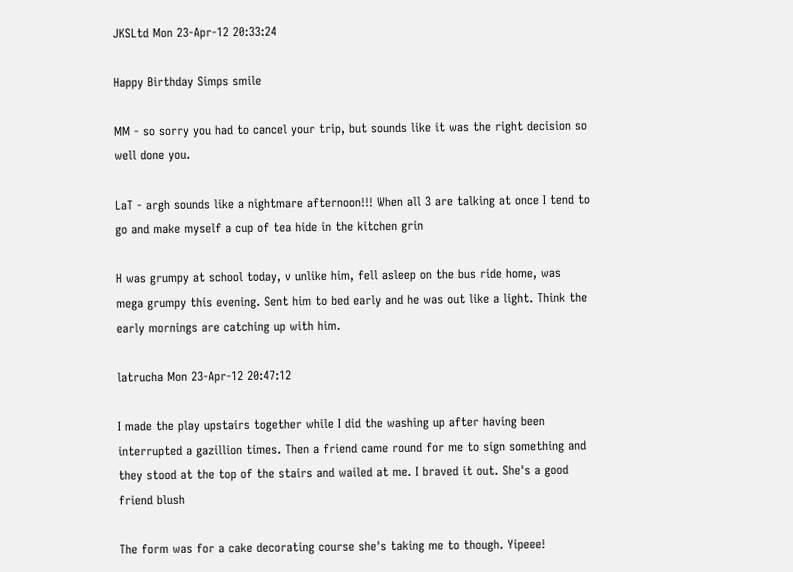JKSLtd Mon 23-Apr-12 20:33:24

Happy Birthday Simps smile

MM - so sorry you had to cancel your trip, but sounds like it was the right decision so well done you.

LaT - argh sounds like a nightmare afternoon!!! When all 3 are talking at once I tend to go and make myself a cup of tea hide in the kitchen grin

H was grumpy at school today, v unlike him, fell asleep on the bus ride home, was mega grumpy this evening. Sent him to bed early and he was out like a light. Think the early mornings are catching up with him.

latrucha Mon 23-Apr-12 20:47:12

I made the play upstairs together while I did the washing up after having been interrupted a gazillion times. Then a friend came round for me to sign something and they stood at the top of the stairs and wailed at me. I braved it out. She's a good friend blush

The form was for a cake decorating course she's taking me to though. Yipeee!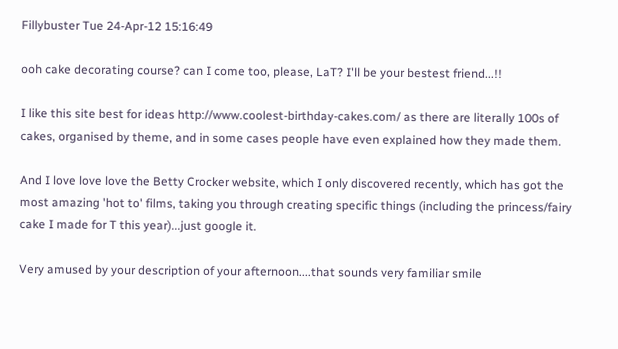Fillybuster Tue 24-Apr-12 15:16:49

ooh cake decorating course? can I come too, please, LaT? I'll be your bestest friend...!!

I like this site best for ideas http://www.coolest-birthday-cakes.com/ as there are literally 100s of cakes, organised by theme, and in some cases people have even explained how they made them.

And I love love love the Betty Crocker website, which I only discovered recently, which has got the most amazing 'hot to' films, taking you through creating specific things (including the princess/fairy cake I made for T this year)...just google it.

Very amused by your description of your afternoon....that sounds very familiar smile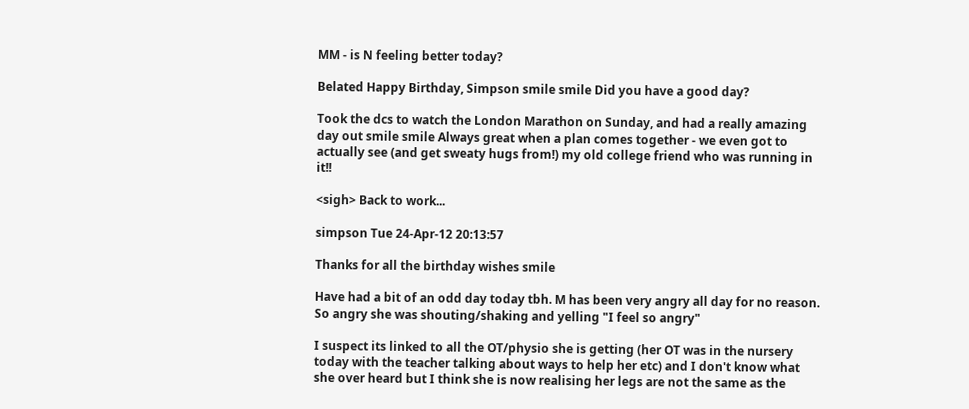MM - is N feeling better today?

Belated Happy Birthday, Simpson smile smile Did you have a good day?

Took the dcs to watch the London Marathon on Sunday, and had a really amazing day out smile smile Always great when a plan comes together - we even got to actually see (and get sweaty hugs from!) my old college friend who was running in it!!

<sigh> Back to work...

simpson Tue 24-Apr-12 20:13:57

Thanks for all the birthday wishes smile

Have had a bit of an odd day today tbh. M has been very angry all day for no reason. So angry she was shouting/shaking and yelling "I feel so angry"

I suspect its linked to all the OT/physio she is getting (her OT was in the nursery today with the teacher talking about ways to help her etc) and I don't know what she over heard but I think she is now realising her legs are not the same as the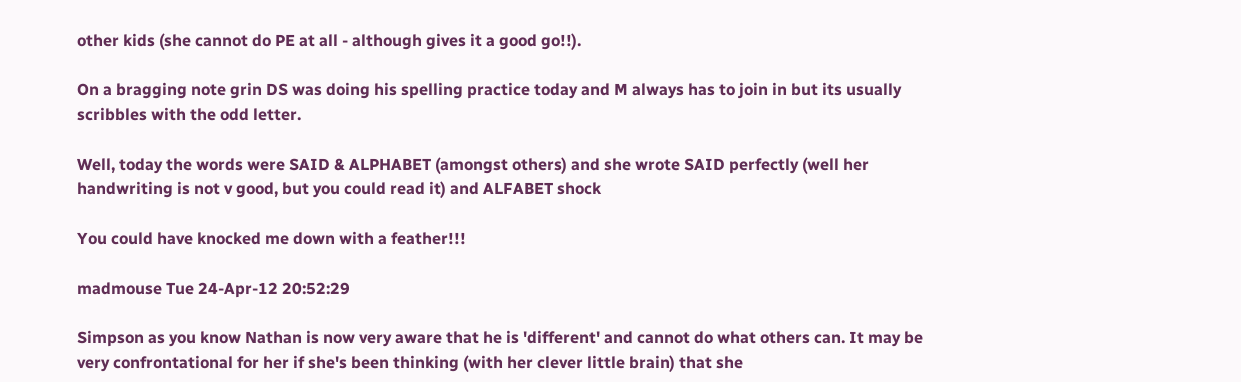other kids (she cannot do PE at all - although gives it a good go!!).

On a bragging note grin DS was doing his spelling practice today and M always has to join in but its usually scribbles with the odd letter.

Well, today the words were SAID & ALPHABET (amongst others) and she wrote SAID perfectly (well her handwriting is not v good, but you could read it) and ALFABET shock

You could have knocked me down with a feather!!!

madmouse Tue 24-Apr-12 20:52:29

Simpson as you know Nathan is now very aware that he is 'different' and cannot do what others can. It may be very confrontational for her if she's been thinking (with her clever little brain) that she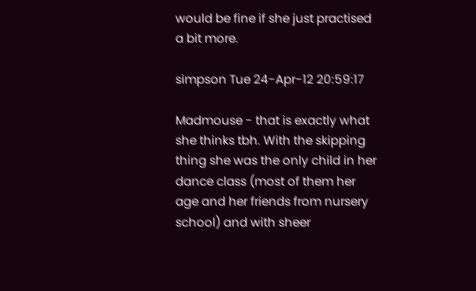would be fine if she just practised a bit more.

simpson Tue 24-Apr-12 20:59:17

Madmouse - that is exactly what she thinks tbh. With the skipping thing she was the only child in her dance class (most of them her age and her friends from nursery school) and with sheer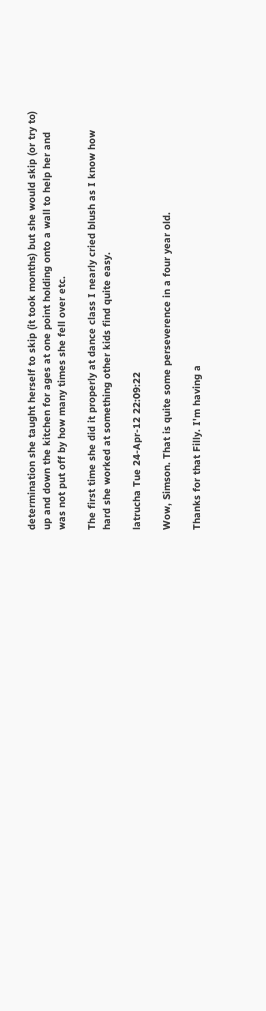determination she taught herself to skip (it took months) but she would skip (or try to) up and down the kitchen for ages at one point holding onto a wall to help her and was not put off by how many times she fell over etc.

The first time she did it properly at dance class I nearly cried blush as I know how hard she worked at something other kids find quite easy.

latrucha Tue 24-Apr-12 22:09:22

Wow, Simson. That is quite some perseverence in a four year old.

Thanks for that Filly. I'm having a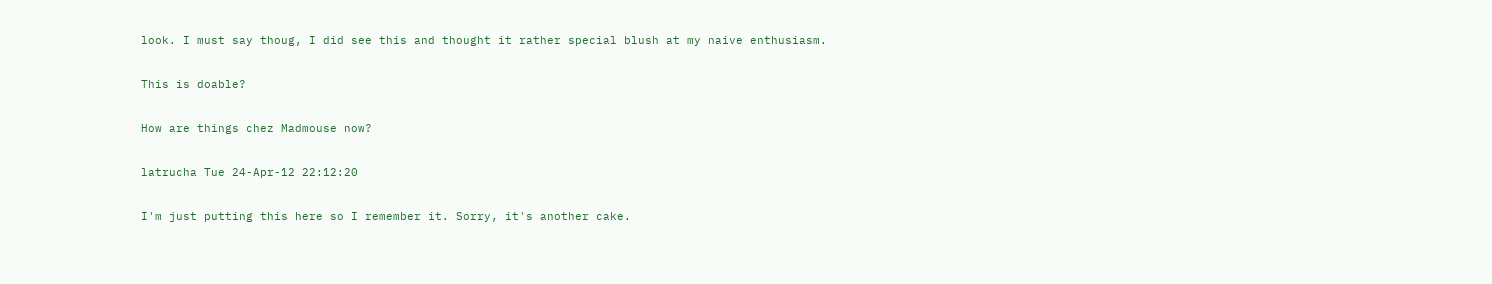look. I must say thoug, I did see this and thought it rather special blush at my naive enthusiasm.

This is doable?

How are things chez Madmouse now?

latrucha Tue 24-Apr-12 22:12:20

I'm just putting this here so I remember it. Sorry, it's another cake.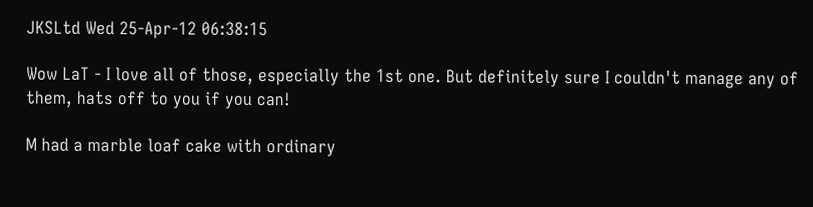JKSLtd Wed 25-Apr-12 06:38:15

Wow LaT - I love all of those, especially the 1st one. But definitely sure I couldn't manage any of them, hats off to you if you can!

M had a marble loaf cake with ordinary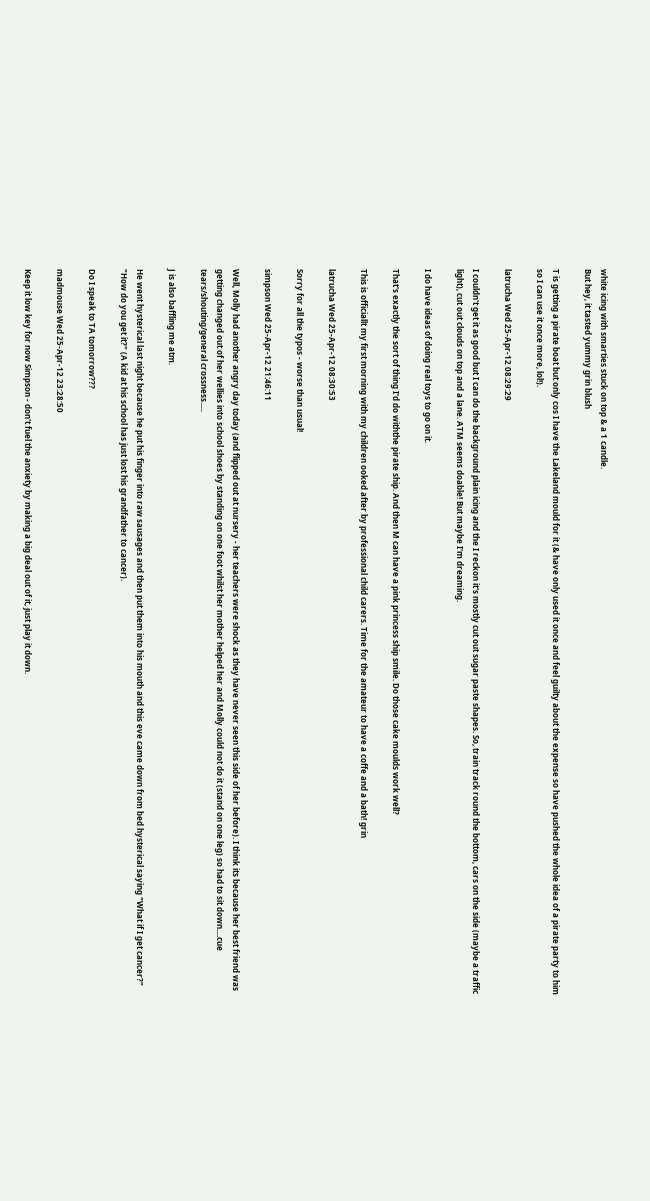white icing with smarties stuck on top & a 1 candle.
But hey, it tasted yummy grin blush

T is getting a pirate boat but only cos I have the Lakeland mould for it (& have only used it once and feel guilty about the expense so have pushed the whole idea of a pirate party to him so I can use it once more, lol!).

latrucha Wed 25-Apr-12 08:29:29

I couldn't get it as good but I can do the background plain icing and the I reckon it's mostly cut out sugar paste shapes. So, train track round the bottom, cars on the side (maybe a traffic light), cut out clouds on top and a lane. ATM seems doable! But maybe I'm dreaming.

I do have ideas of doing real toys to go on it.

That's exactly the sort of thing I'd do withthe pirate ship. And then M can have a pink princess ship smile. Do those cake moulds work well?

This is officiallt my first morning with my children ooked after by professional child carers. Time for the amateur to have a coffe and a bath! grin

latrucha Wed 25-Apr-12 08:30:53

Sorry for all the typos - worse than usual!

simpson Wed 25-Apr-12 21:46:11

Well, Molly had another angry day today (and flipped out at nursery - her teachers were shock as they have never seen this side of her before). I think its because her best friend was getting changed out of her wellies into school shoes by standing on one foot whilst her mother helped her and Molly could not do it (stand on one leg) so had to sit down....cue tears/shouting/general crossness.....

J is also baffling me atm.

He went hysterical last night because he put his finger into raw sausages and then put them into his mouth and this eve came down from bed hysterical saying "What if I get cancer?" "How do you get it?" (A kid at his school has just lost his grandfather to cancer).

Do I speak to TA tomorrow???

madmouse Wed 25-Apr-12 23:28:50

Keep it low key for now Simpson - don't fuel the anxiety by making a big deal out of it, just play it down.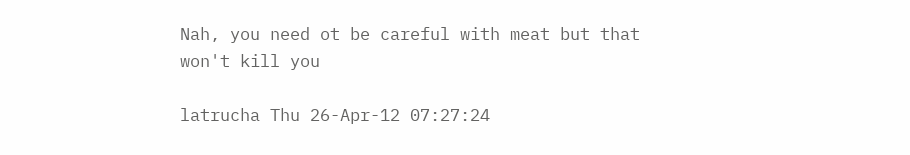Nah, you need ot be careful with meat but that won't kill you

latrucha Thu 26-Apr-12 07:27:24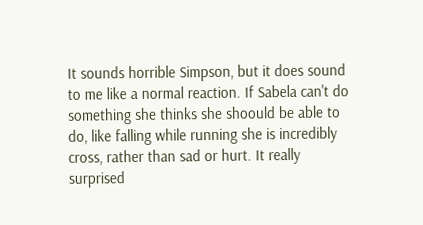It sounds horrible Simpson, but it does sound to me like a normal reaction. If Sabela can't do something she thinks she shoould be able to do, like falling while running she is incredibly cross, rather than sad or hurt. It really surprised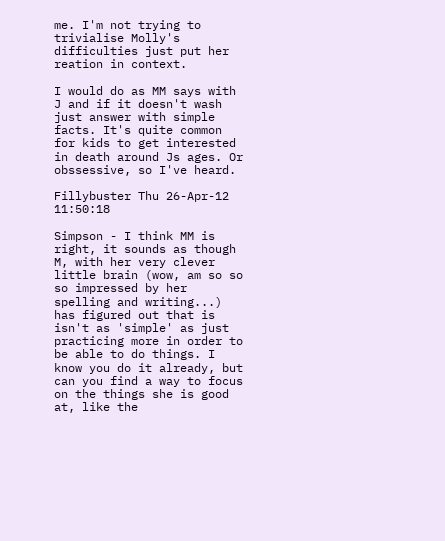me. I'm not trying to trivialise Molly's difficulties just put her reation in context.

I would do as MM says with J and if it doesn't wash just answer with simple facts. It's quite common for kids to get interested in death around Js ages. Or obssessive, so I've heard.

Fillybuster Thu 26-Apr-12 11:50:18

Simpson - I think MM is right, it sounds as though M, with her very clever little brain (wow, am so so so impressed by her spelling and writing...) has figured out that is isn't as 'simple' as just practicing more in order to be able to do things. I know you do it already, but can you find a way to focus on the things she is good at, like the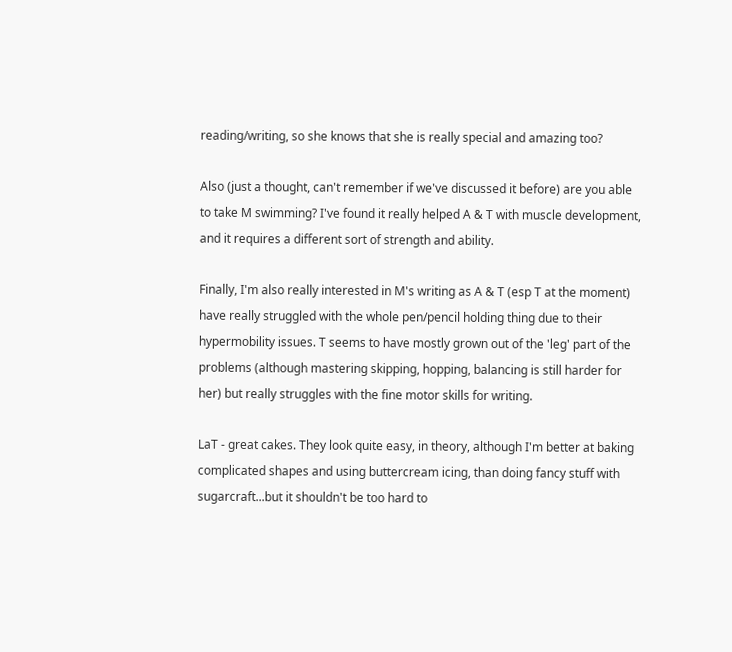reading/writing, so she knows that she is really special and amazing too?

Also (just a thought, can't remember if we've discussed it before) are you able to take M swimming? I've found it really helped A & T with muscle development, and it requires a different sort of strength and ability.

Finally, I'm also really interested in M's writing as A & T (esp T at the moment) have really struggled with the whole pen/pencil holding thing due to their hypermobility issues. T seems to have mostly grown out of the 'leg' part of the problems (although mastering skipping, hopping, balancing is still harder for her) but really struggles with the fine motor skills for writing.

LaT - great cakes. They look quite easy, in theory, although I'm better at baking complicated shapes and using buttercream icing, than doing fancy stuff with sugarcraft...but it shouldn't be too hard to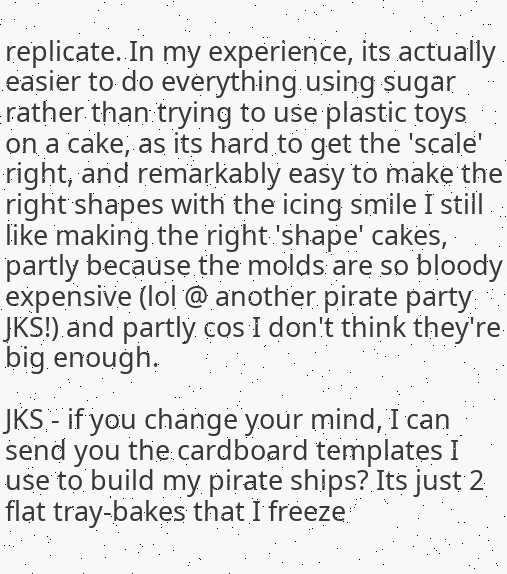replicate. In my experience, its actually easier to do everything using sugar rather than trying to use plastic toys on a cake, as its hard to get the 'scale' right, and remarkably easy to make the right shapes with the icing smile I still like making the right 'shape' cakes, partly because the molds are so bloody expensive (lol @ another pirate party JKS!) and partly cos I don't think they're big enough.

JKS - if you change your mind, I can send you the cardboard templates I use to build my pirate ships? Its just 2 flat tray-bakes that I freeze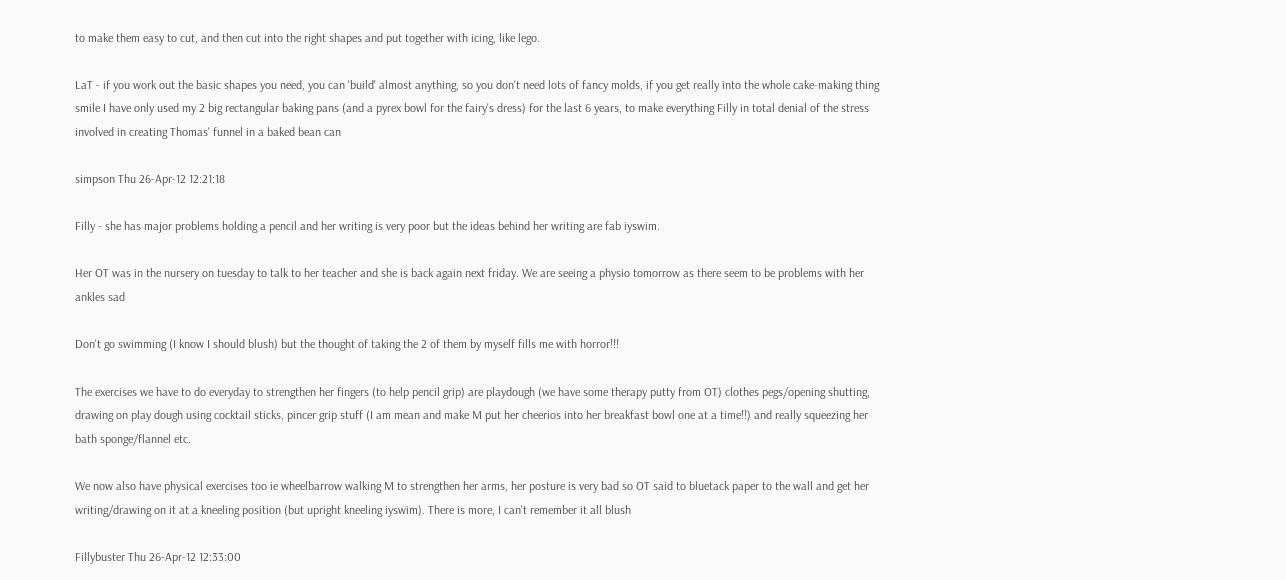to make them easy to cut, and then cut into the right shapes and put together with icing, like lego.

LaT - if you work out the basic shapes you need, you can 'build' almost anything, so you don't need lots of fancy molds, if you get really into the whole cake-making thing smile I have only used my 2 big rectangular baking pans (and a pyrex bowl for the fairy's dress) for the last 6 years, to make everything Filly in total denial of the stress involved in creating Thomas' funnel in a baked bean can

simpson Thu 26-Apr-12 12:21:18

Filly - she has major problems holding a pencil and her writing is very poor but the ideas behind her writing are fab iyswim.

Her OT was in the nursery on tuesday to talk to her teacher and she is back again next friday. We are seeing a physio tomorrow as there seem to be problems with her ankles sad

Don't go swimming (I know I should blush) but the thought of taking the 2 of them by myself fills me with horror!!!

The exercises we have to do everyday to strengthen her fingers (to help pencil grip) are playdough (we have some therapy putty from OT) clothes pegs/opening shutting, drawing on play dough using cocktail sticks, pincer grip stuff (I am mean and make M put her cheerios into her breakfast bowl one at a time!!) and really squeezing her bath sponge/flannel etc.

We now also have physical exercises too ie wheelbarrow walking M to strengthen her arms, her posture is very bad so OT said to bluetack paper to the wall and get her writing/drawing on it at a kneeling position (but upright kneeling iyswim). There is more, I can't remember it all blush

Fillybuster Thu 26-Apr-12 12:33:00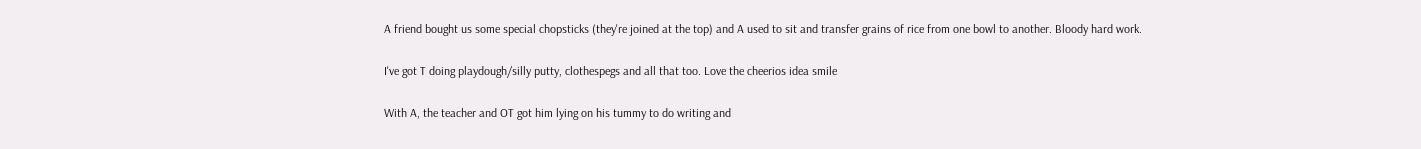A friend bought us some special chopsticks (they're joined at the top) and A used to sit and transfer grains of rice from one bowl to another. Bloody hard work.

I've got T doing playdough/silly putty, clothespegs and all that too. Love the cheerios idea smile

With A, the teacher and OT got him lying on his tummy to do writing and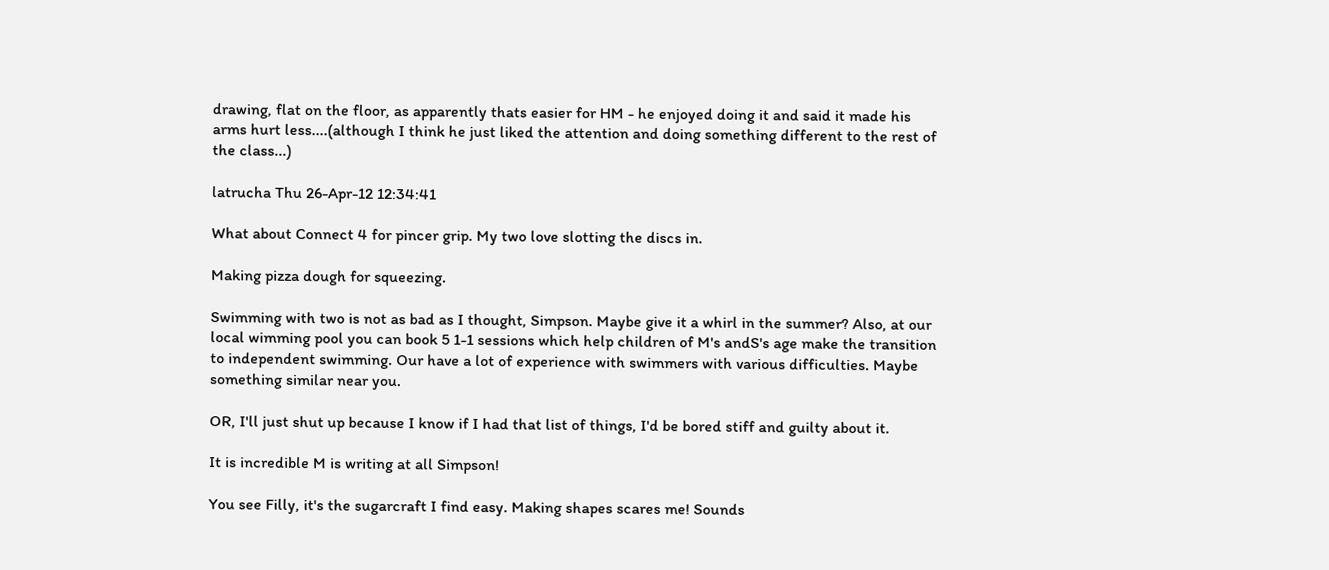drawing, flat on the floor, as apparently thats easier for HM - he enjoyed doing it and said it made his arms hurt less....(although I think he just liked the attention and doing something different to the rest of the class...)

latrucha Thu 26-Apr-12 12:34:41

What about Connect 4 for pincer grip. My two love slotting the discs in.

Making pizza dough for squeezing.

Swimming with two is not as bad as I thought, Simpson. Maybe give it a whirl in the summer? Also, at our local wimming pool you can book 5 1-1 sessions which help children of M's andS's age make the transition to independent swimming. Our have a lot of experience with swimmers with various difficulties. Maybe something similar near you.

OR, I'll just shut up because I know if I had that list of things, I'd be bored stiff and guilty about it.

It is incredible M is writing at all Simpson!

You see Filly, it's the sugarcraft I find easy. Making shapes scares me! Sounds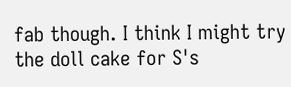fab though. I think I might try the doll cake for S's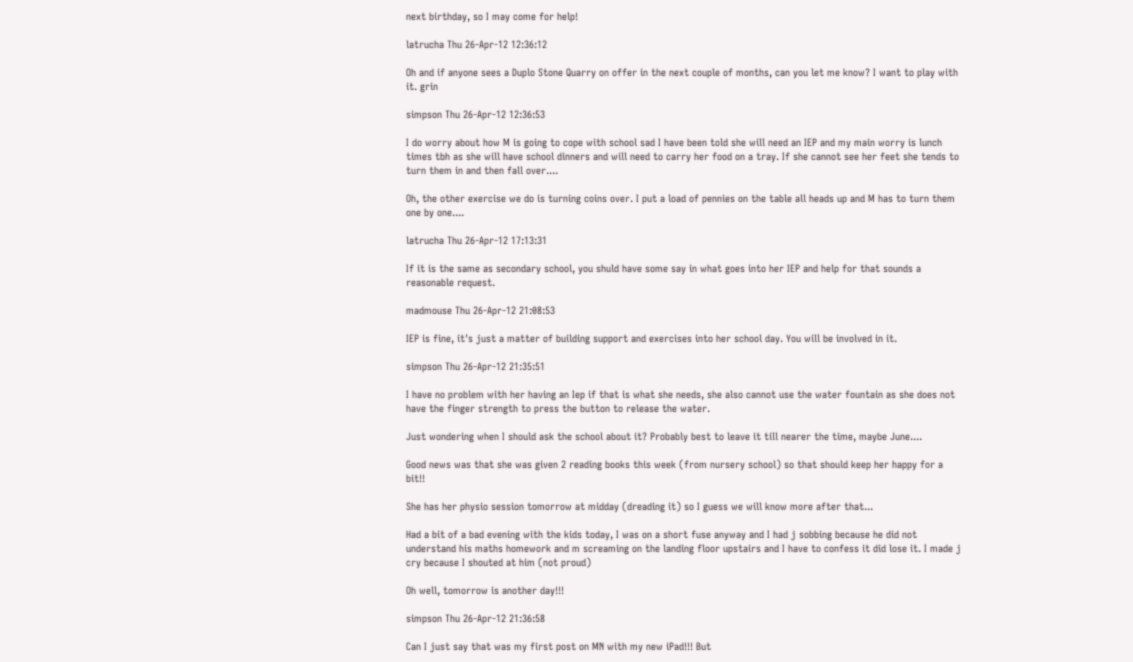next birthday, so I may come for help!

latrucha Thu 26-Apr-12 12:36:12

Oh and if anyone sees a Duplo Stone Quarry on offer in the next couple of months, can you let me know? I want to play with it. grin

simpson Thu 26-Apr-12 12:36:53

I do worry about how M is going to cope with school sad I have been told she will need an IEP and my main worry is lunch times tbh as she will have school dinners and will need to carry her food on a tray. If she cannot see her feet she tends to turn them in and then fall over....

Oh, the other exercise we do is turning coins over. I put a load of pennies on the table all heads up and M has to turn them one by one....

latrucha Thu 26-Apr-12 17:13:31

If it is the same as secondary school, you shuld have some say in what goes into her IEP and help for that sounds a reasonable request.

madmouse Thu 26-Apr-12 21:08:53

IEP is fine, it's just a matter of building support and exercises into her school day. You will be involved in it.

simpson Thu 26-Apr-12 21:35:51

I have no problem with her having an Iep if that is what she needs, she also cannot use the water fountain as she does not have the finger strength to press the button to release the water.

Just wondering when I should ask the school about it? Probably best to leave it till nearer the time, maybe June....

Good news was that she was given 2 reading books this week (from nursery school) so that should keep her happy for a bit!!

She has her physio session tomorrow at midday (dreading it) so I guess we will know more after that...

Had a bit of a bad evening with the kids today, I was on a short fuse anyway and I had j sobbing because he did not understand his maths homework and m screaming on the landing floor upstairs and I have to confess it did lose it. I made j cry because I shouted at him (not proud)

Oh well, tomorrow is another day!!!

simpson Thu 26-Apr-12 21:36:58

Can I just say that was my first post on MN with my new iPad!!! But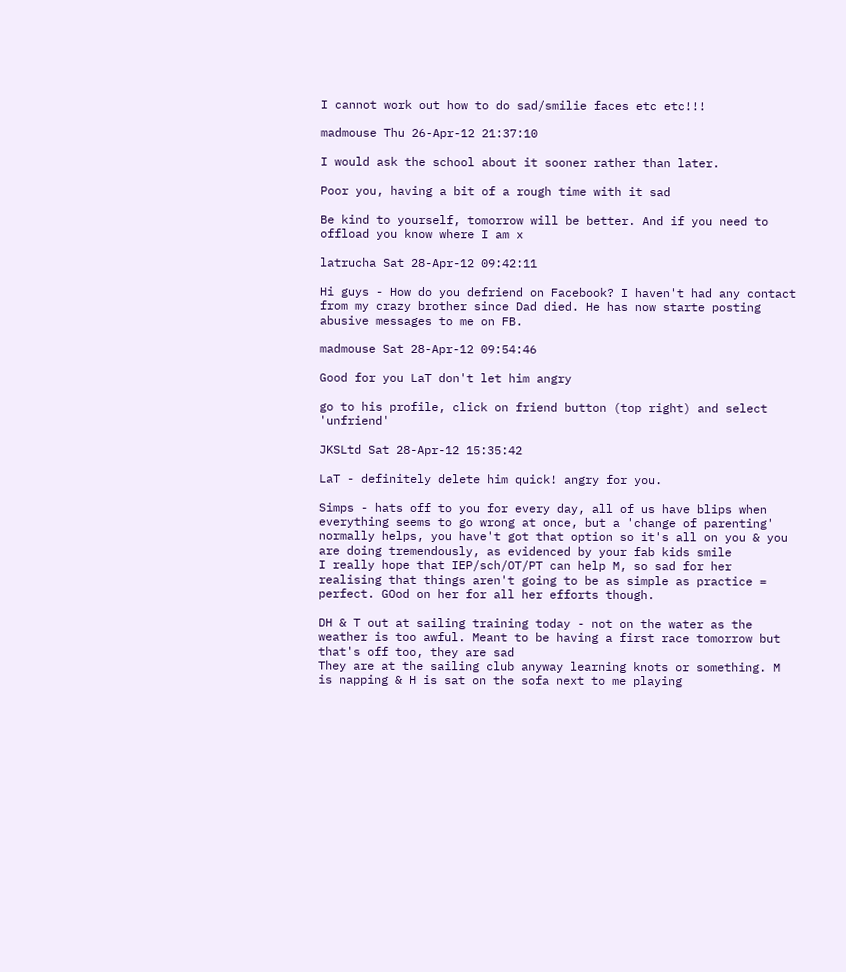I cannot work out how to do sad/smilie faces etc etc!!!

madmouse Thu 26-Apr-12 21:37:10

I would ask the school about it sooner rather than later.

Poor you, having a bit of a rough time with it sad

Be kind to yourself, tomorrow will be better. And if you need to offload you know where I am x

latrucha Sat 28-Apr-12 09:42:11

Hi guys - How do you defriend on Facebook? I haven't had any contact from my crazy brother since Dad died. He has now starte posting abusive messages to me on FB.

madmouse Sat 28-Apr-12 09:54:46

Good for you LaT don't let him angry

go to his profile, click on friend button (top right) and select 'unfriend'

JKSLtd Sat 28-Apr-12 15:35:42

LaT - definitely delete him quick! angry for you.

Simps - hats off to you for every day, all of us have blips when everything seems to go wrong at once, but a 'change of parenting' normally helps, you have't got that option so it's all on you & you are doing tremendously, as evidenced by your fab kids smile
I really hope that IEP/sch/OT/PT can help M, so sad for her realising that things aren't going to be as simple as practice = perfect. GOod on her for all her efforts though.

DH & T out at sailing training today - not on the water as the weather is too awful. Meant to be having a first race tomorrow but that's off too, they are sad
They are at the sailing club anyway learning knots or something. M is napping & H is sat on the sofa next to me playing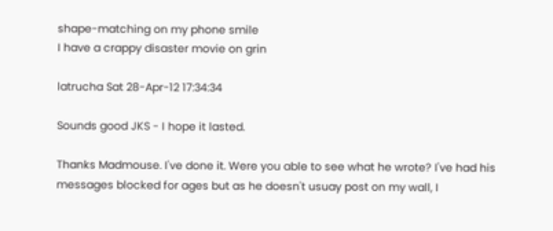shape-matching on my phone smile
I have a crappy disaster movie on grin

latrucha Sat 28-Apr-12 17:34:34

Sounds good JKS - I hope it lasted.

Thanks Madmouse. I've done it. Were you able to see what he wrote? I've had his messages blocked for ages but as he doesn't usuay post on my wall, I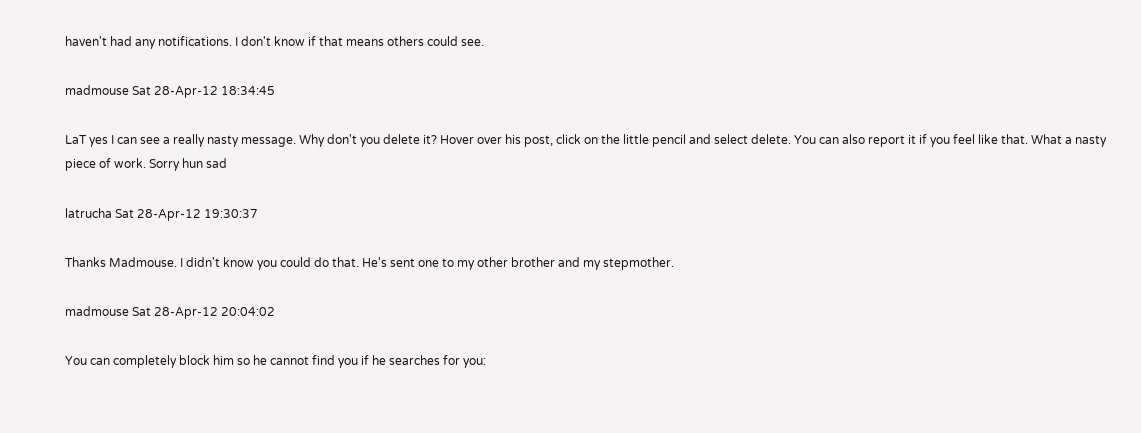haven't had any notifications. I don't know if that means others could see.

madmouse Sat 28-Apr-12 18:34:45

LaT yes I can see a really nasty message. Why don't you delete it? Hover over his post, click on the little pencil and select delete. You can also report it if you feel like that. What a nasty piece of work. Sorry hun sad

latrucha Sat 28-Apr-12 19:30:37

Thanks Madmouse. I didn't know you could do that. He's sent one to my other brother and my stepmother.

madmouse Sat 28-Apr-12 20:04:02

You can completely block him so he cannot find you if he searches for you: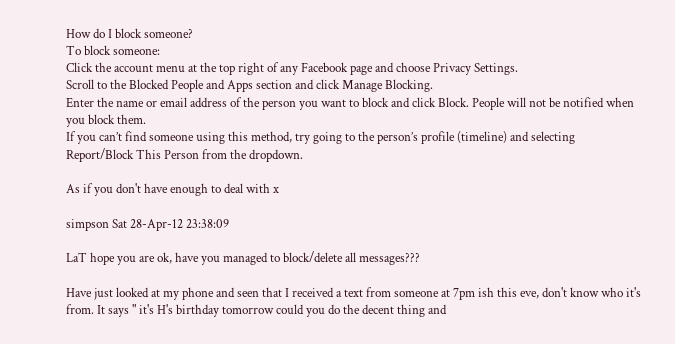How do I block someone?
To block someone:
Click the account menu at the top right of any Facebook page and choose Privacy Settings.
Scroll to the Blocked People and Apps section and click Manage Blocking.
Enter the name or email address of the person you want to block and click Block. People will not be notified when you block them.
If you can’t find someone using this method, try going to the person’s profile (timeline) and selecting Report/Block This Person from the dropdown.

As if you don't have enough to deal with x

simpson Sat 28-Apr-12 23:38:09

LaT hope you are ok, have you managed to block/delete all messages???

Have just looked at my phone and seen that I received a text from someone at 7pm ish this eve, don't know who it's from. It says " it's H's birthday tomorrow could you do the decent thing and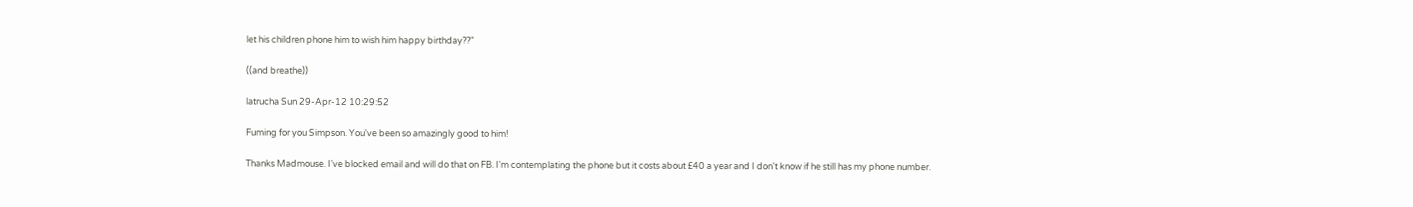let his children phone him to wish him happy birthday??"

((and breathe))

latrucha Sun 29-Apr-12 10:29:52

Fuming for you Simpson. You've been so amazingly good to him!

Thanks Madmouse. I've blocked email and will do that on FB. I'm contemplating the phone but it costs about £40 a year and I don't know if he still has my phone number.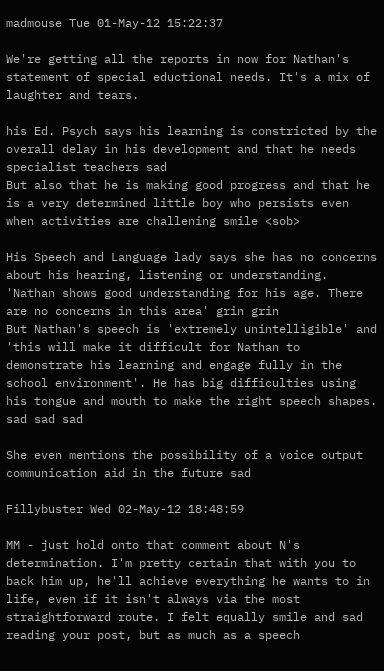madmouse Tue 01-May-12 15:22:37

We're getting all the reports in now for Nathan's statement of special eductional needs. It's a mix of laughter and tears.

his Ed. Psych says his learning is constricted by the overall delay in his development and that he needs specialist teachers sad
But also that he is making good progress and that he is a very determined little boy who persists even when activities are challening smile <sob>

His Speech and Language lady says she has no concerns about his hearing, listening or understanding. 'Nathan shows good understanding for his age. There are no concerns in this area' grin grin
But Nathan's speech is 'extremely unintelligible' and 'this will make it difficult for Nathan to demonstrate his learning and engage fully in the school environment'. He has big difficulties using his tongue and mouth to make the right speech shapes. sad sad sad

She even mentions the possibility of a voice output communication aid in the future sad

Fillybuster Wed 02-May-12 18:48:59

MM - just hold onto that comment about N's determination. I'm pretty certain that with you to back him up, he'll achieve everything he wants to in life, even if it isn't always via the most straightforward route. I felt equally smile and sad reading your post, but as much as a speech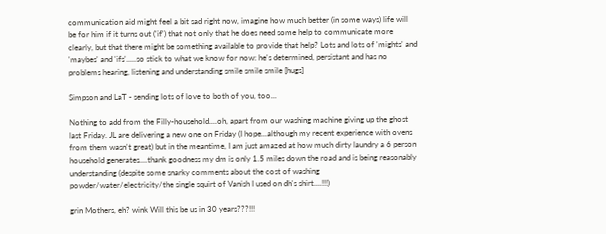communication aid might feel a bit sad right now, imagine how much better (in some ways) life will be for him if it turns out ('if') that not only that he does need some help to communicate more clearly, but that there might be something available to provide that help? Lots and lots of 'mights' and 'maybes' and 'ifs'.....so stick to what we know for now: he's determined, persistant and has no problems hearing, listening and understanding smile smile smile [hugs]

Simpson and LaT - sending lots of love to both of you, too...

Nothing to add from the Filly-household....oh, apart from our washing machine giving up the ghost last Friday. JL are delivering a new one on Friday (I hope...although my recent experience with ovens from them wasn't great) but in the meantime, I am just amazed at how much dirty laundry a 6 person household generates....thank goodness my dm is only 1.5 miles down the road and is being reasonably understanding (despite some snarky comments about the cost of washing powder/water/electricity/the single squirt of Vanish I used on dh's shirt....!!!)

grin Mothers, eh? wink Will this be us in 30 years???!!!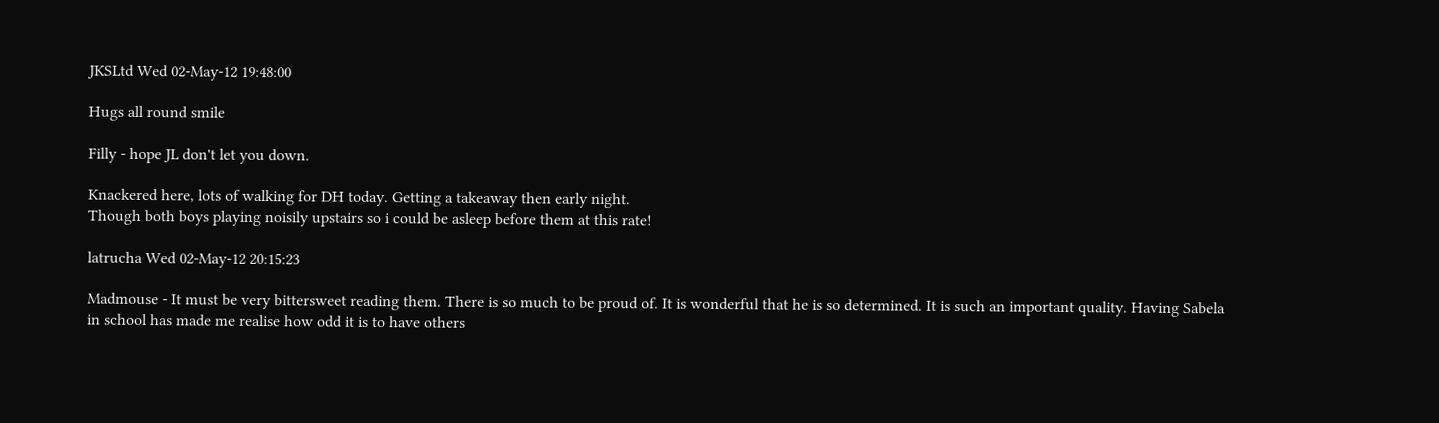JKSLtd Wed 02-May-12 19:48:00

Hugs all round smile

Filly - hope JL don't let you down.

Knackered here, lots of walking for DH today. Getting a takeaway then early night.
Though both boys playing noisily upstairs so i could be asleep before them at this rate!

latrucha Wed 02-May-12 20:15:23

Madmouse - It must be very bittersweet reading them. There is so much to be proud of. It is wonderful that he is so determined. It is such an important quality. Having Sabela in school has made me realise how odd it is to have others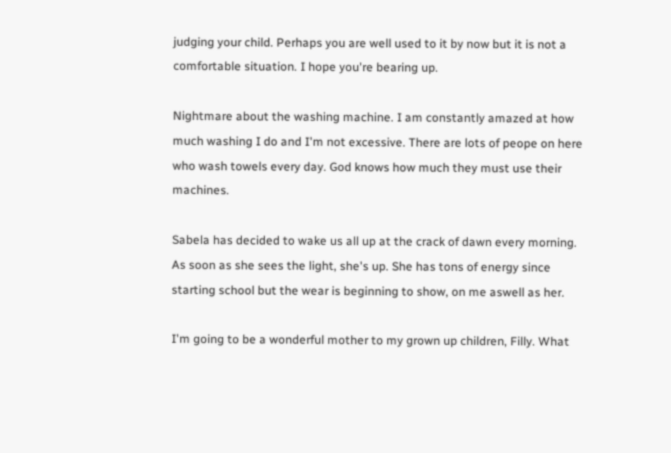judging your child. Perhaps you are well used to it by now but it is not a comfortable situation. I hope you're bearing up.

Nightmare about the washing machine. I am constantly amazed at how much washing I do and I'm not excessive. There are lots of peope on here who wash towels every day. God knows how much they must use their machines.

Sabela has decided to wake us all up at the crack of dawn every morning. As soon as she sees the light, she's up. She has tons of energy since starting school but the wear is beginning to show, on me aswell as her.

I'm going to be a wonderful mother to my grown up children, Filly. What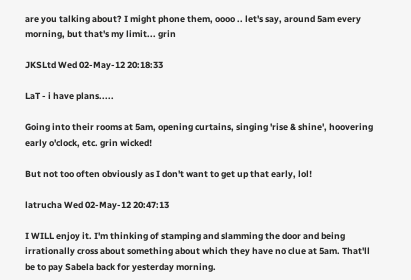are you talking about? I might phone them, oooo .. let's say, around 5am every morning, but that's my limit... grin

JKSLtd Wed 02-May-12 20:18:33

LaT - i have plans.....

Going into their rooms at 5am, opening curtains, singing 'rise & shine', hoovering early o'clock, etc. grin wicked!

But not too often obviously as I don't want to get up that early, lol!

latrucha Wed 02-May-12 20:47:13

I WILL enjoy it. I'm thinking of stamping and slamming the door and being irrationally cross about something about which they have no clue at 5am. That'll be to pay Sabela back for yesterday morning.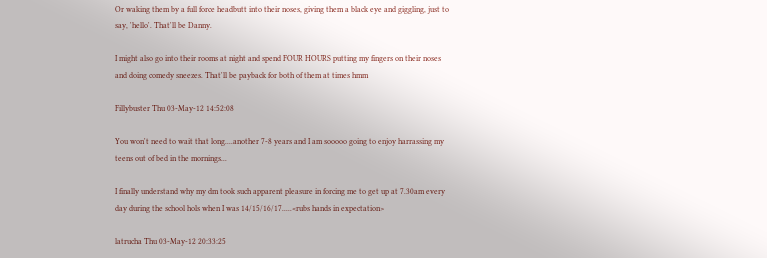Or waking them by a full force headbutt into their noses, giving them a black eye and giggling, just to say, 'hello'. That'll be Danny.

I might also go into their rooms at night and spend FOUR HOURS putting my fingers on their noses and doing comedy sneezes. That'll be payback for both of them at times hmm

Fillybuster Thu 03-May-12 14:52:08

You won't need to wait that long....another 7-8 years and I am sooooo going to enjoy harrassing my teens out of bed in the mornings...

I finally understand why my dm took such apparent pleasure in forcing me to get up at 7.30am every day during the school hols when I was 14/15/16/17.....<rubs hands in expectation>

latrucha Thu 03-May-12 20:33:25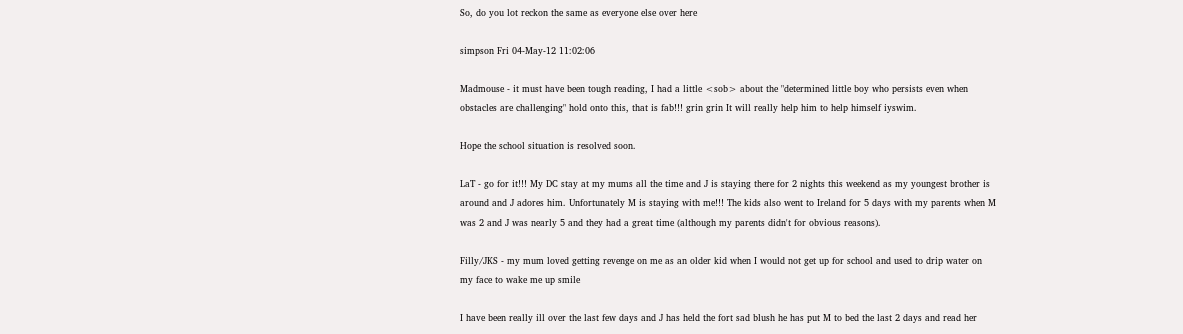So, do you lot reckon the same as everyone else over here

simpson Fri 04-May-12 11:02:06

Madmouse - it must have been tough reading, I had a little <sob> about the "determined little boy who persists even when obstacles are challenging" hold onto this, that is fab!!! grin grin It will really help him to help himself iyswim.

Hope the school situation is resolved soon.

LaT - go for it!!! My DC stay at my mums all the time and J is staying there for 2 nights this weekend as my youngest brother is around and J adores him. Unfortunately M is staying with me!!! The kids also went to Ireland for 5 days with my parents when M was 2 and J was nearly 5 and they had a great time (although my parents didn't for obvious reasons).

Filly/JKS - my mum loved getting revenge on me as an older kid when I would not get up for school and used to drip water on my face to wake me up smile

I have been really ill over the last few days and J has held the fort sad blush he has put M to bed the last 2 days and read her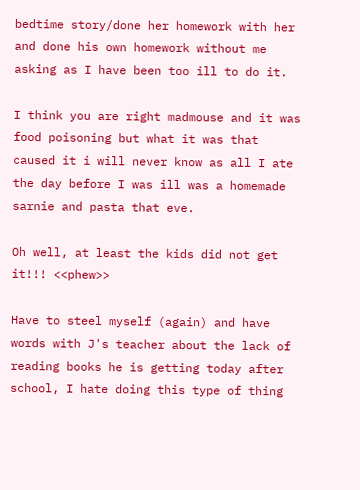bedtime story/done her homework with her and done his own homework without me asking as I have been too ill to do it.

I think you are right madmouse and it was food poisoning but what it was that caused it i will never know as all I ate the day before I was ill was a homemade sarnie and pasta that eve.

Oh well, at least the kids did not get it!!! <<phew>>

Have to steel myself (again) and have words with J's teacher about the lack of reading books he is getting today after school, I hate doing this type of thing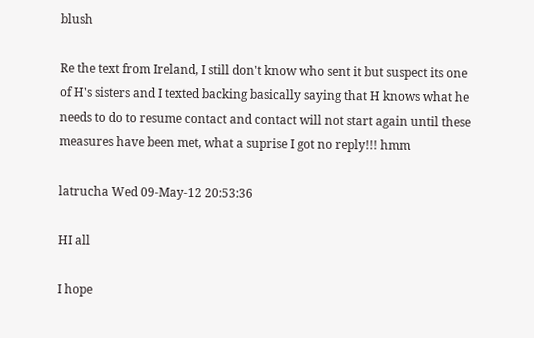blush

Re the text from Ireland, I still don't know who sent it but suspect its one of H's sisters and I texted backing basically saying that H knows what he needs to do to resume contact and contact will not start again until these measures have been met, what a suprise I got no reply!!! hmm

latrucha Wed 09-May-12 20:53:36

HI all

I hope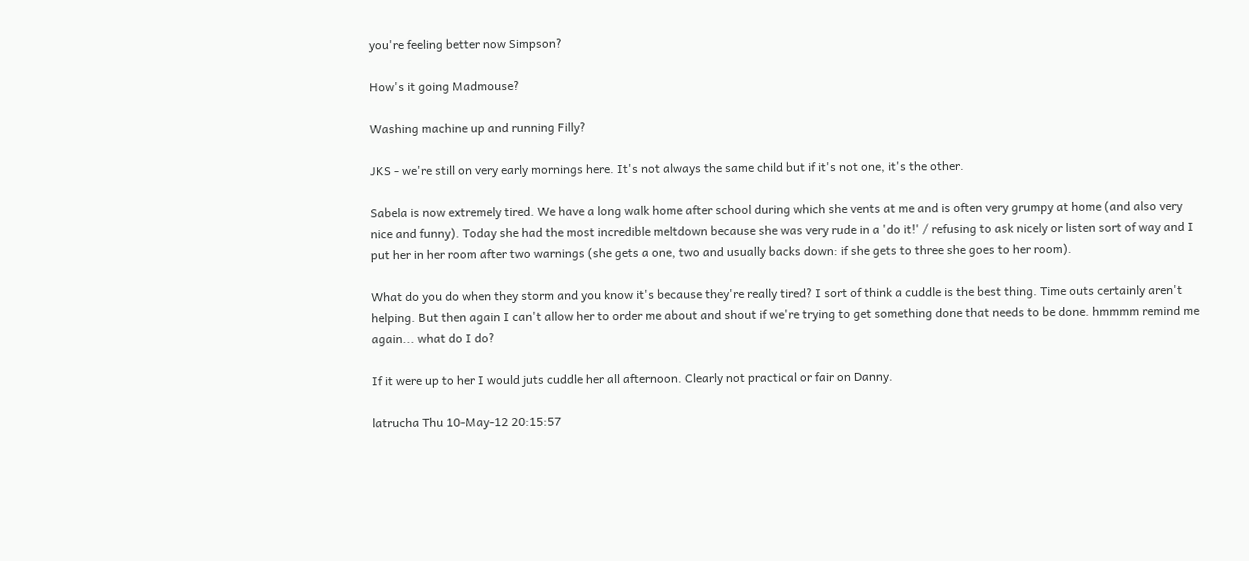you're feeling better now Simpson?

How's it going Madmouse?

Washing machine up and running Filly?

JKS - we're still on very early mornings here. It's not always the same child but if it's not one, it's the other.

Sabela is now extremely tired. We have a long walk home after school during which she vents at me and is often very grumpy at home (and also very nice and funny). Today she had the most incredible meltdown because she was very rude in a 'do it!' / refusing to ask nicely or listen sort of way and I put her in her room after two warnings (she gets a one, two and usually backs down: if she gets to three she goes to her room).

What do you do when they storm and you know it's because they're really tired? I sort of think a cuddle is the best thing. Time outs certainly aren't helping. But then again I can't allow her to order me about and shout if we're trying to get something done that needs to be done. hmmmm remind me again... what do I do?

If it were up to her I would juts cuddle her all afternoon. Clearly not practical or fair on Danny.

latrucha Thu 10-May-12 20:15:57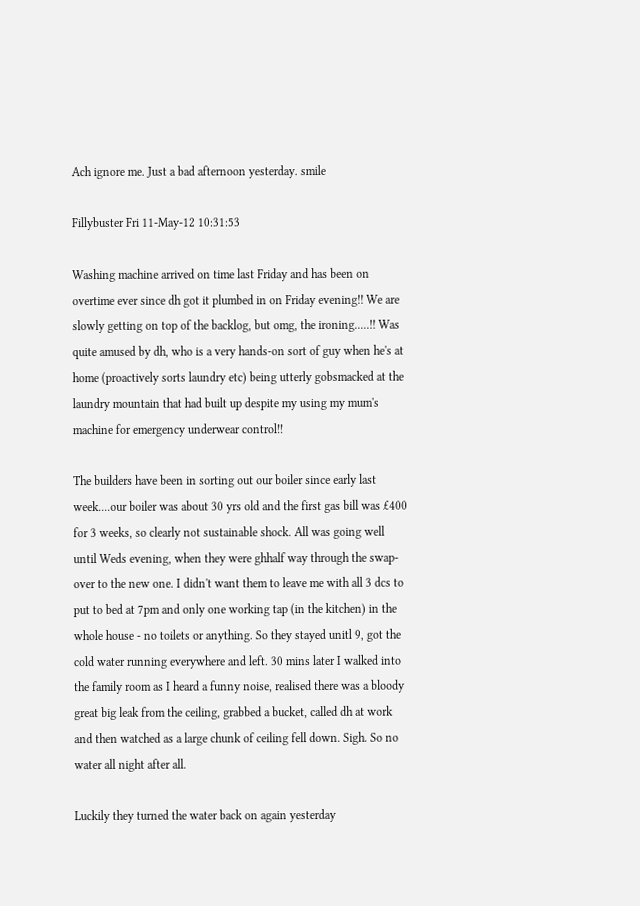Ach ignore me. Just a bad afternoon yesterday. smile

Fillybuster Fri 11-May-12 10:31:53

Washing machine arrived on time last Friday and has been on overtime ever since dh got it plumbed in on Friday evening!! We are slowly getting on top of the backlog, but omg, the ironing.....!! Was quite amused by dh, who is a very hands-on sort of guy when he's at home (proactively sorts laundry etc) being utterly gobsmacked at the laundry mountain that had built up despite my using my mum's machine for emergency underwear control!!

The builders have been in sorting out our boiler since early last week....our boiler was about 30 yrs old and the first gas bill was £400 for 3 weeks, so clearly not sustainable shock. All was going well until Weds evening, when they were ghhalf way through the swap-over to the new one. I didn't want them to leave me with all 3 dcs to put to bed at 7pm and only one working tap (in the kitchen) in the whole house - no toilets or anything. So they stayed unitl 9, got the cold water running everywhere and left. 30 mins later I walked into the family room as I heard a funny noise, realised there was a bloody great big leak from the ceiling, grabbed a bucket, called dh at work and then watched as a large chunk of ceiling fell down. Sigh. So no water all night after all.

Luckily they turned the water back on again yesterday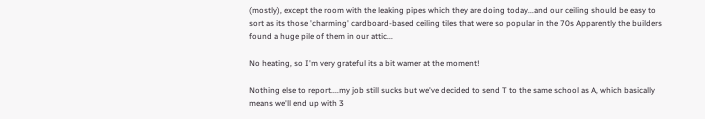(mostly), except the room with the leaking pipes which they are doing today...and our ceiling should be easy to sort as its those 'charming' cardboard-based ceiling tiles that were so popular in the 70s Apparently the builders found a huge pile of them in our attic...

No heating, so I'm very grateful its a bit wamer at the moment!

Nothing else to report....my job still sucks but we've decided to send T to the same school as A, which basically means we'll end up with 3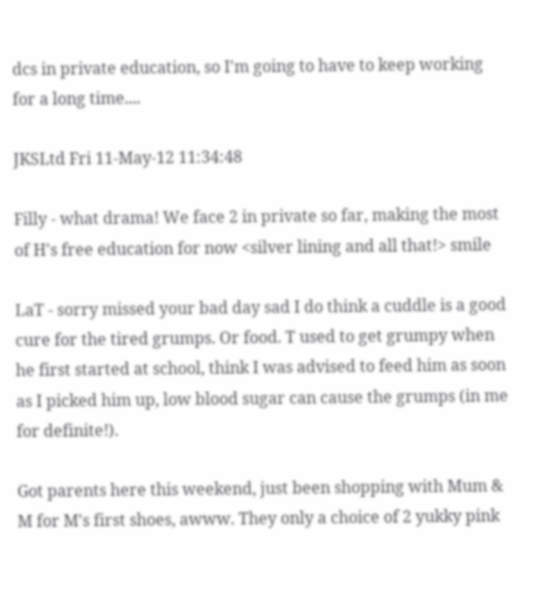dcs in private education, so I'm going to have to keep working for a long time....

JKSLtd Fri 11-May-12 11:34:48

Filly - what drama! We face 2 in private so far, making the most of H's free education for now <silver lining and all that!> smile

LaT - sorry missed your bad day sad I do think a cuddle is a good cure for the tired grumps. Or food. T used to get grumpy when he first started at school, think I was advised to feed him as soon as I picked him up, low blood sugar can cause the grumps (in me for definite!).

Got parents here this weekend, just been shopping with Mum & M for M's first shoes, awww. They only a choice of 2 yukky pink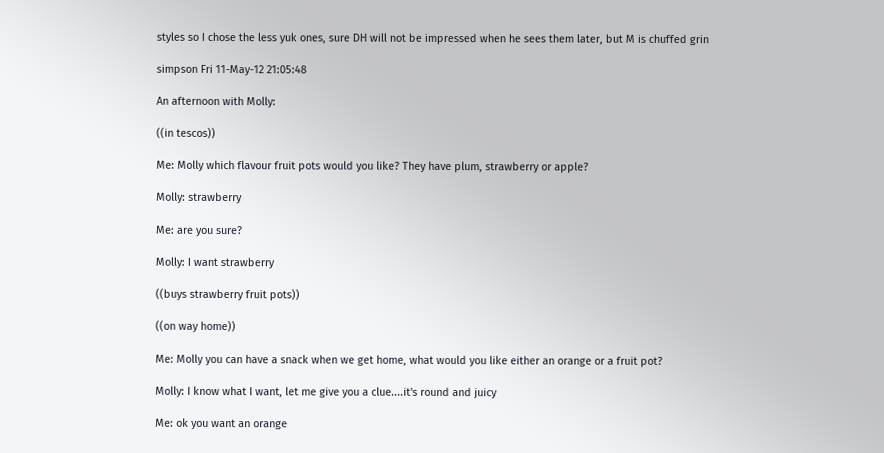styles so I chose the less yuk ones, sure DH will not be impressed when he sees them later, but M is chuffed grin

simpson Fri 11-May-12 21:05:48

An afternoon with Molly:

((in tescos))

Me: Molly which flavour fruit pots would you like? They have plum, strawberry or apple?

Molly: strawberry

Me: are you sure?

Molly: I want strawberry

((buys strawberry fruit pots))

((on way home))

Me: Molly you can have a snack when we get home, what would you like either an orange or a fruit pot?

Molly: I know what I want, let me give you a clue....it's round and juicy

Me: ok you want an orange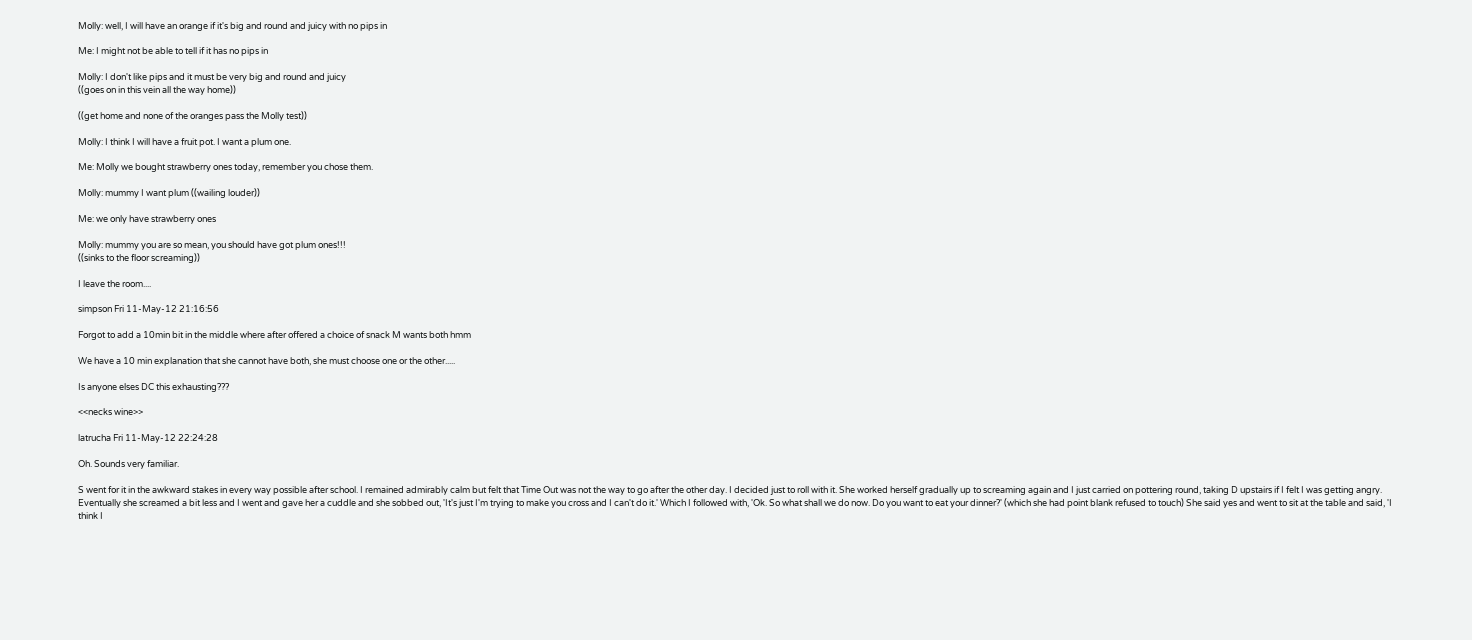Molly: well, I will have an orange if it's big and round and juicy with no pips in

Me: I might not be able to tell if it has no pips in

Molly: I don't like pips and it must be very big and round and juicy
((goes on in this vein all the way home))

((get home and none of the oranges pass the Molly test))

Molly: I think I will have a fruit pot. I want a plum one.

Me: Molly we bought strawberry ones today, remember you chose them.

Molly: mummy I want plum ((wailing louder))

Me: we only have strawberry ones

Molly: mummy you are so mean, you should have got plum ones!!!
((sinks to the floor screaming))

I leave the room....

simpson Fri 11-May-12 21:16:56

Forgot to add a 10min bit in the middle where after offered a choice of snack M wants both hmm

We have a 10 min explanation that she cannot have both, she must choose one or the other.....

Is anyone elses DC this exhausting???

<<necks wine>>

latrucha Fri 11-May-12 22:24:28

Oh. Sounds very familiar.

S went for it in the awkward stakes in every way possible after school. I remained admirably calm but felt that Time Out was not the way to go after the other day. I decided just to roll with it. She worked herself gradually up to screaming again and I just carried on pottering round, taking D upstairs if I felt I was getting angry. Eventually she screamed a bit less and I went and gave her a cuddle and she sobbed out, 'It's just I'm trying to make you cross and I can't do it.' Which I followed with, 'Ok. So what shall we do now. Do you want to eat your dinner?' (which she had point blank refused to touch) She said yes and went to sit at the table and said, 'I think I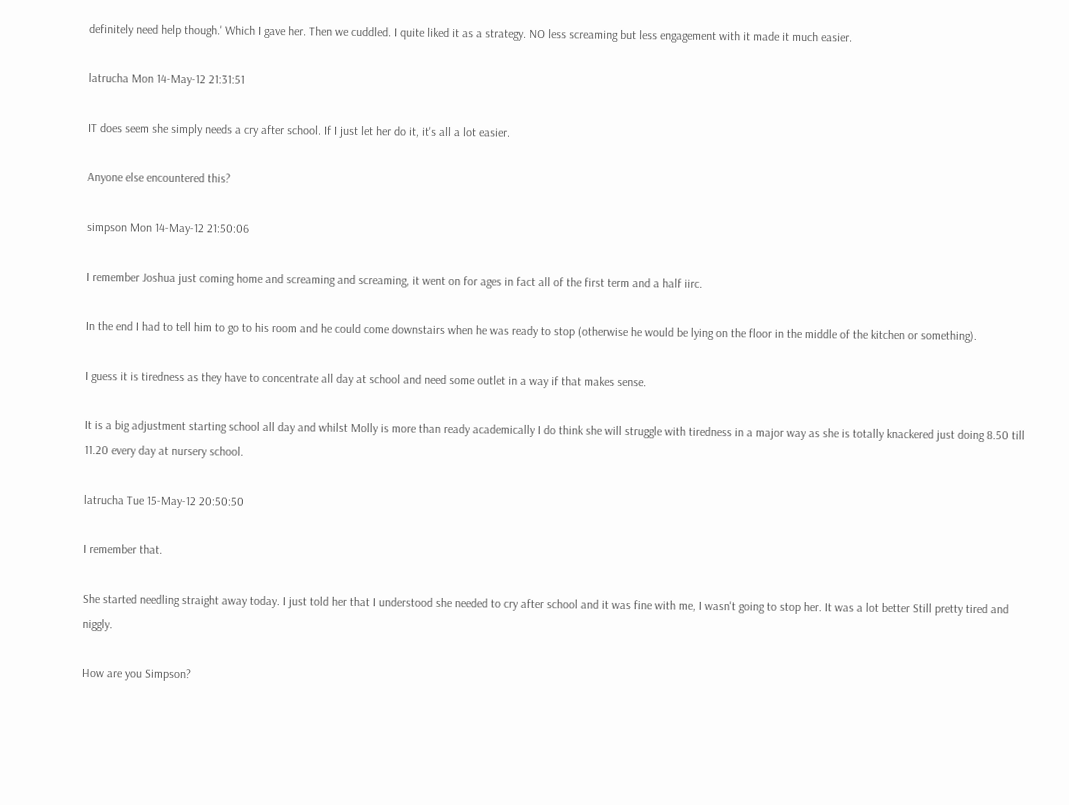definitely need help though.' Which I gave her. Then we cuddled. I quite liked it as a strategy. NO less screaming but less engagement with it made it much easier.

latrucha Mon 14-May-12 21:31:51

IT does seem she simply needs a cry after school. If I just let her do it, it's all a lot easier.

Anyone else encountered this?

simpson Mon 14-May-12 21:50:06

I remember Joshua just coming home and screaming and screaming, it went on for ages in fact all of the first term and a half iirc.

In the end I had to tell him to go to his room and he could come downstairs when he was ready to stop (otherwise he would be lying on the floor in the middle of the kitchen or something).

I guess it is tiredness as they have to concentrate all day at school and need some outlet in a way if that makes sense.

It is a big adjustment starting school all day and whilst Molly is more than ready academically I do think she will struggle with tiredness in a major way as she is totally knackered just doing 8.50 till 11.20 every day at nursery school.

latrucha Tue 15-May-12 20:50:50

I remember that.

She started needling straight away today. I just told her that I understood she needed to cry after school and it was fine with me, I wasn't going to stop her. It was a lot better Still pretty tired and niggly.

How are you Simpson?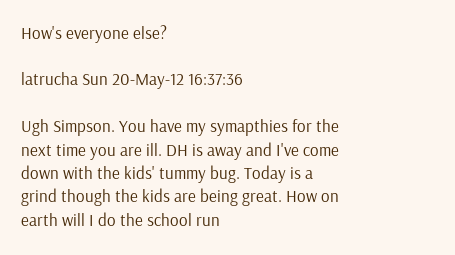How's everyone else?

latrucha Sun 20-May-12 16:37:36

Ugh Simpson. You have my symapthies for the next time you are ill. DH is away and I've come down with the kids' tummy bug. Today is a grind though the kids are being great. How on earth will I do the school run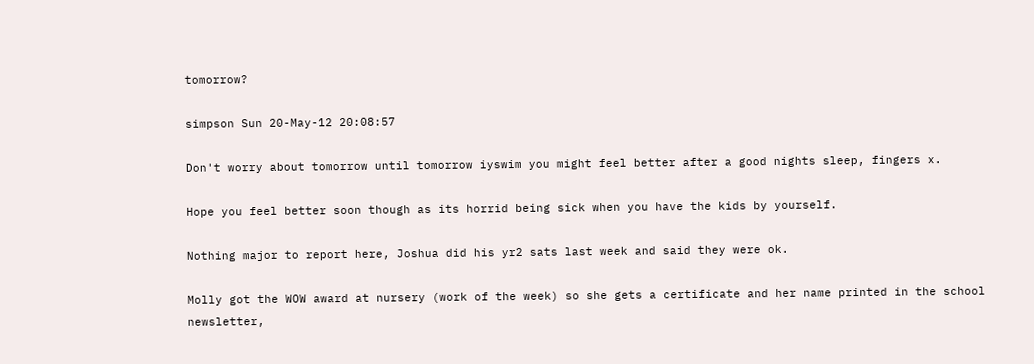tomorrow?

simpson Sun 20-May-12 20:08:57

Don't worry about tomorrow until tomorrow iyswim you might feel better after a good nights sleep, fingers x.

Hope you feel better soon though as its horrid being sick when you have the kids by yourself.

Nothing major to report here, Joshua did his yr2 sats last week and said they were ok.

Molly got the WOW award at nursery (work of the week) so she gets a certificate and her name printed in the school newsletter,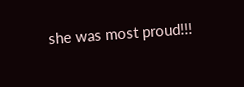she was most proud!!!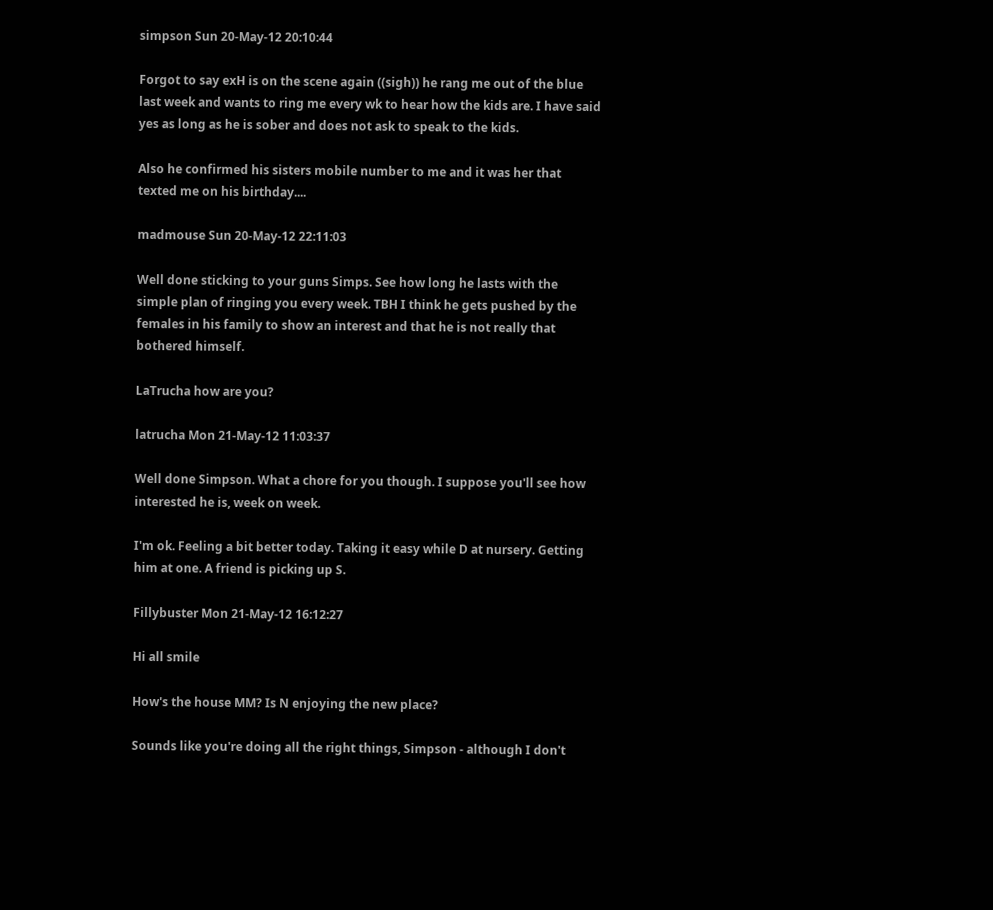simpson Sun 20-May-12 20:10:44

Forgot to say exH is on the scene again ((sigh)) he rang me out of the blue last week and wants to ring me every wk to hear how the kids are. I have said yes as long as he is sober and does not ask to speak to the kids.

Also he confirmed his sisters mobile number to me and it was her that texted me on his birthday....

madmouse Sun 20-May-12 22:11:03

Well done sticking to your guns Simps. See how long he lasts with the simple plan of ringing you every week. TBH I think he gets pushed by the females in his family to show an interest and that he is not really that bothered himself.

LaTrucha how are you?

latrucha Mon 21-May-12 11:03:37

Well done Simpson. What a chore for you though. I suppose you'll see how interested he is, week on week.

I'm ok. Feeling a bit better today. Taking it easy while D at nursery. Getting him at one. A friend is picking up S.

Fillybuster Mon 21-May-12 16:12:27

Hi all smile

How's the house MM? Is N enjoying the new place?

Sounds like you're doing all the right things, Simpson - although I don't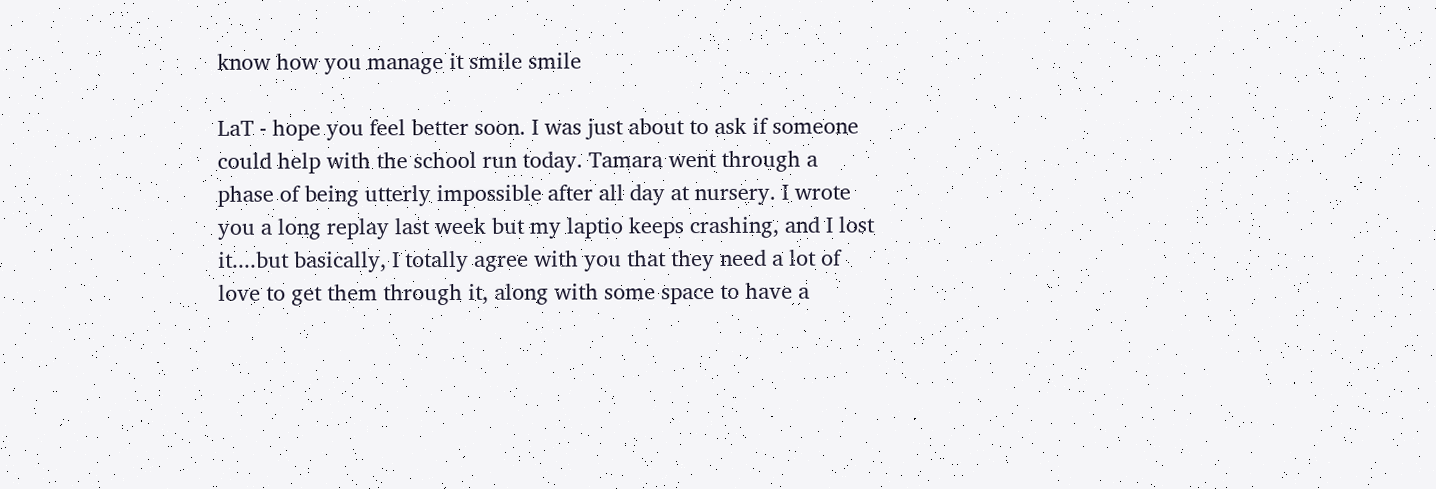know how you manage it smile smile

LaT - hope you feel better soon. I was just about to ask if someone could help with the school run today. Tamara went through a phase of being utterly impossible after all day at nursery. I wrote you a long replay last week but my laptio keeps crashing, and I lost it....but basically, I totally agree with you that they need a lot of love to get them through it, along with some space to have a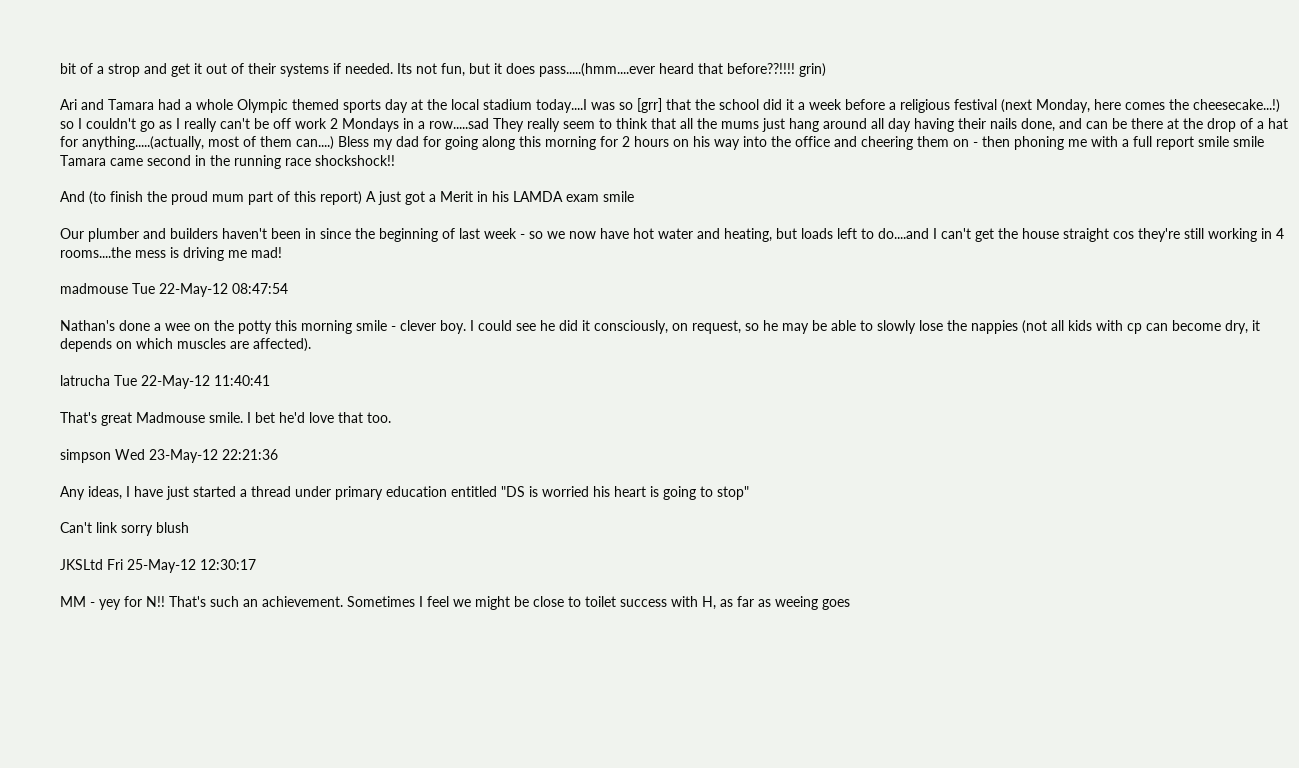bit of a strop and get it out of their systems if needed. Its not fun, but it does pass.....(hmm....ever heard that before??!!!! grin)

Ari and Tamara had a whole Olympic themed sports day at the local stadium today....I was so [grr] that the school did it a week before a religious festival (next Monday, here comes the cheesecake...!) so I couldn't go as I really can't be off work 2 Mondays in a row.....sad They really seem to think that all the mums just hang around all day having their nails done, and can be there at the drop of a hat for anything.....(actually, most of them can....) Bless my dad for going along this morning for 2 hours on his way into the office and cheering them on - then phoning me with a full report smile smile Tamara came second in the running race shockshock!!

And (to finish the proud mum part of this report) A just got a Merit in his LAMDA exam smile

Our plumber and builders haven't been in since the beginning of last week - so we now have hot water and heating, but loads left to do....and I can't get the house straight cos they're still working in 4 rooms....the mess is driving me mad!

madmouse Tue 22-May-12 08:47:54

Nathan's done a wee on the potty this morning smile - clever boy. I could see he did it consciously, on request, so he may be able to slowly lose the nappies (not all kids with cp can become dry, it depends on which muscles are affected).

latrucha Tue 22-May-12 11:40:41

That's great Madmouse smile. I bet he'd love that too.

simpson Wed 23-May-12 22:21:36

Any ideas, I have just started a thread under primary education entitled "DS is worried his heart is going to stop"

Can't link sorry blush

JKSLtd Fri 25-May-12 12:30:17

MM - yey for N!! That's such an achievement. Sometimes I feel we might be close to toilet success with H, as far as weeing goes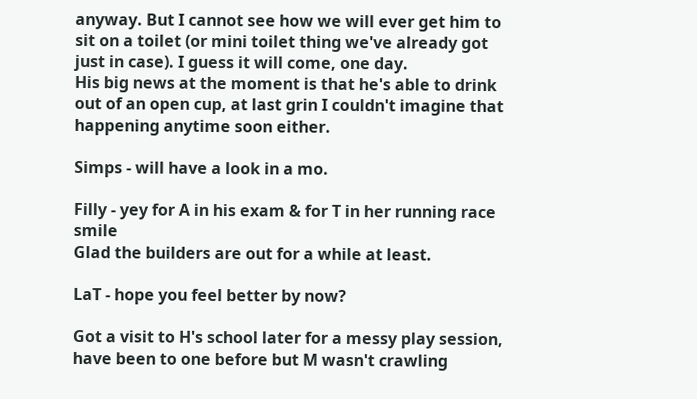anyway. But I cannot see how we will ever get him to sit on a toilet (or mini toilet thing we've already got just in case). I guess it will come, one day.
His big news at the moment is that he's able to drink out of an open cup, at last grin I couldn't imagine that happening anytime soon either.

Simps - will have a look in a mo.

Filly - yey for A in his exam & for T in her running race smile
Glad the builders are out for a while at least.

LaT - hope you feel better by now?

Got a visit to H's school later for a messy play session, have been to one before but M wasn't crawling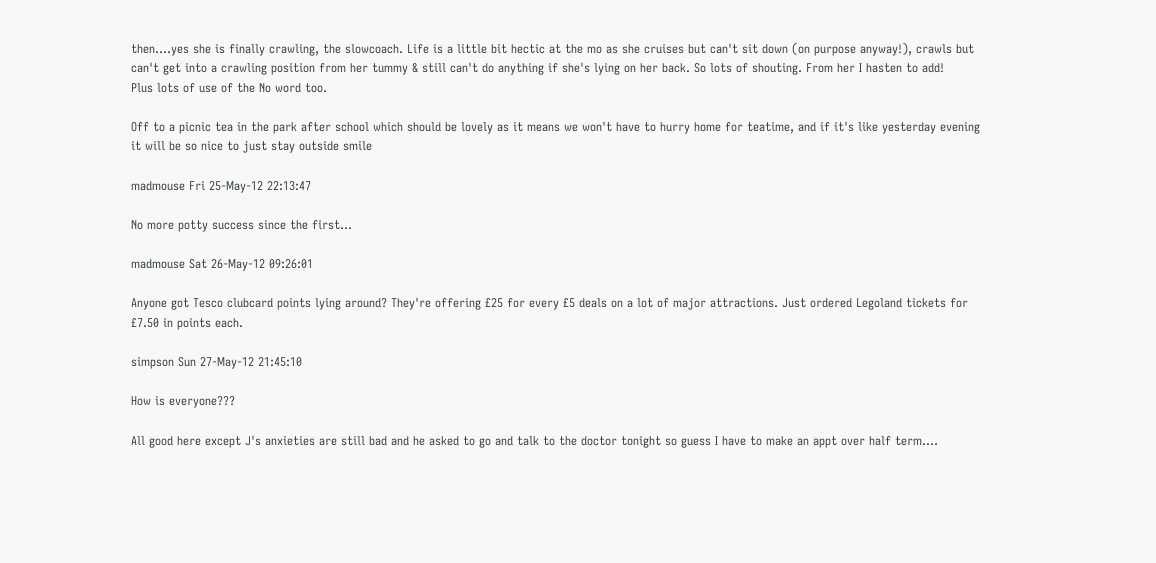then....yes she is finally crawling, the slowcoach. Life is a little bit hectic at the mo as she cruises but can't sit down (on purpose anyway!), crawls but can't get into a crawling position from her tummy & still can't do anything if she's lying on her back. So lots of shouting. From her I hasten to add!
Plus lots of use of the No word too.

Off to a picnic tea in the park after school which should be lovely as it means we won't have to hurry home for teatime, and if it's like yesterday evening it will be so nice to just stay outside smile

madmouse Fri 25-May-12 22:13:47

No more potty success since the first...

madmouse Sat 26-May-12 09:26:01

Anyone got Tesco clubcard points lying around? They're offering £25 for every £5 deals on a lot of major attractions. Just ordered Legoland tickets for £7.50 in points each.

simpson Sun 27-May-12 21:45:10

How is everyone???

All good here except J's anxieties are still bad and he asked to go and talk to the doctor tonight so guess I have to make an appt over half term....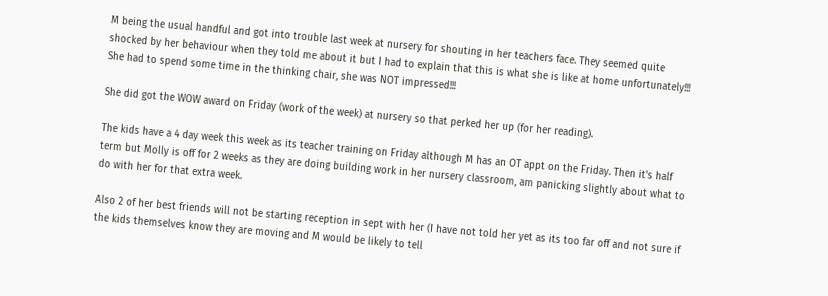M being the usual handful and got into trouble last week at nursery for shouting in her teachers face. They seemed quite shocked by her behaviour when they told me about it but I had to explain that this is what she is like at home unfortunately!!! She had to spend some time in the thinking chair, she was NOT impressed!!!

She did got the WOW award on Friday (work of the week) at nursery so that perked her up (for her reading).

The kids have a 4 day week this week as its teacher training on Friday although M has an OT appt on the Friday. Then it's half term but Molly is off for 2 weeks as they are doing building work in her nursery classroom, am panicking slightly about what to do with her for that extra week.

Also 2 of her best friends will not be starting reception in sept with her (I have not told her yet as its too far off and not sure if the kids themselves know they are moving and M would be likely to tell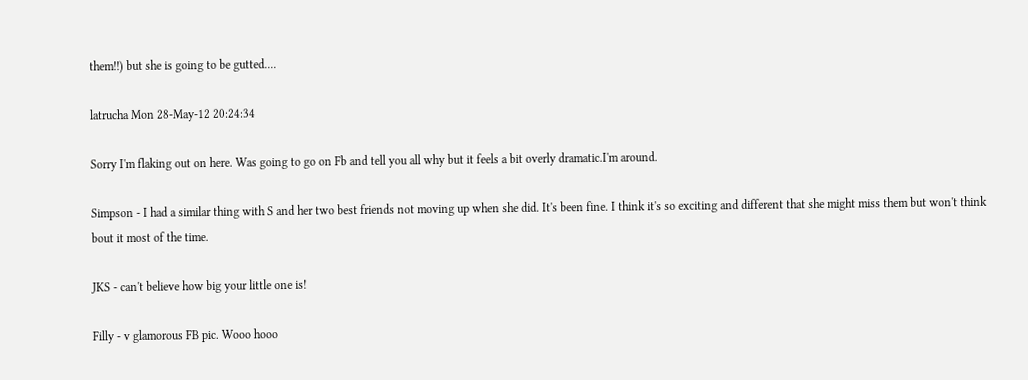them!!) but she is going to be gutted....

latrucha Mon 28-May-12 20:24:34

Sorry I'm flaking out on here. Was going to go on Fb and tell you all why but it feels a bit overly dramatic.I'm around.

Simpson - I had a similar thing with S and her two best friends not moving up when she did. It's been fine. I think it's so exciting and different that she might miss them but won't think bout it most of the time.

JKS - can't believe how big your little one is!

Filly - v glamorous FB pic. Wooo hooo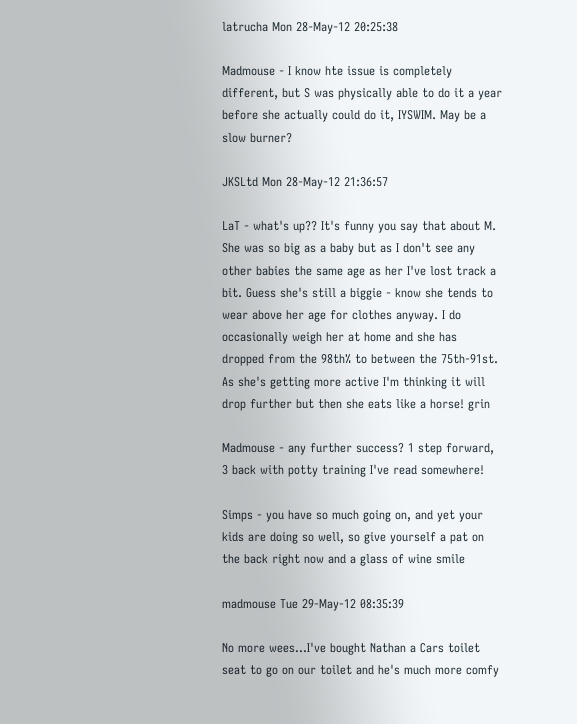latrucha Mon 28-May-12 20:25:38

Madmouse - I know hte issue is completely different, but S was physically able to do it a year before she actually could do it, IYSWIM. May be a slow burner?

JKSLtd Mon 28-May-12 21:36:57

LaT - what's up?? It's funny you say that about M. She was so big as a baby but as I don't see any other babies the same age as her I've lost track a bit. Guess she's still a biggie - know she tends to wear above her age for clothes anyway. I do occasionally weigh her at home and she has dropped from the 98th% to between the 75th-91st.
As she's getting more active I'm thinking it will drop further but then she eats like a horse! grin

Madmouse - any further success? 1 step forward, 3 back with potty training I've read somewhere!

Simps - you have so much going on, and yet your kids are doing so well, so give yourself a pat on the back right now and a glass of wine smile

madmouse Tue 29-May-12 08:35:39

No more wees...I've bought Nathan a Cars toilet seat to go on our toilet and he's much more comfy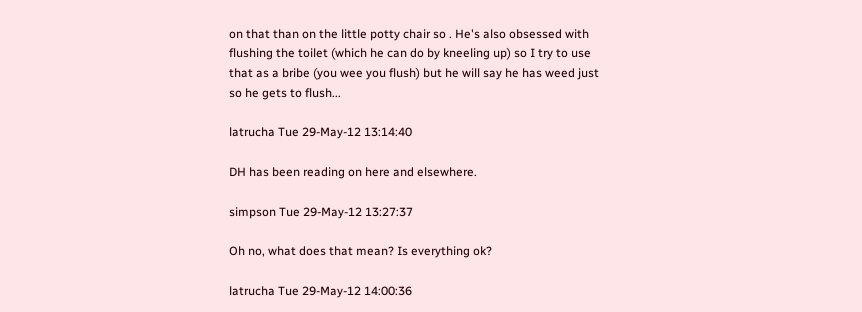on that than on the little potty chair so . He's also obsessed with flushing the toilet (which he can do by kneeling up) so I try to use that as a bribe (you wee you flush) but he will say he has weed just so he gets to flush...

latrucha Tue 29-May-12 13:14:40

DH has been reading on here and elsewhere.

simpson Tue 29-May-12 13:27:37

Oh no, what does that mean? Is everything ok?

latrucha Tue 29-May-12 14:00:36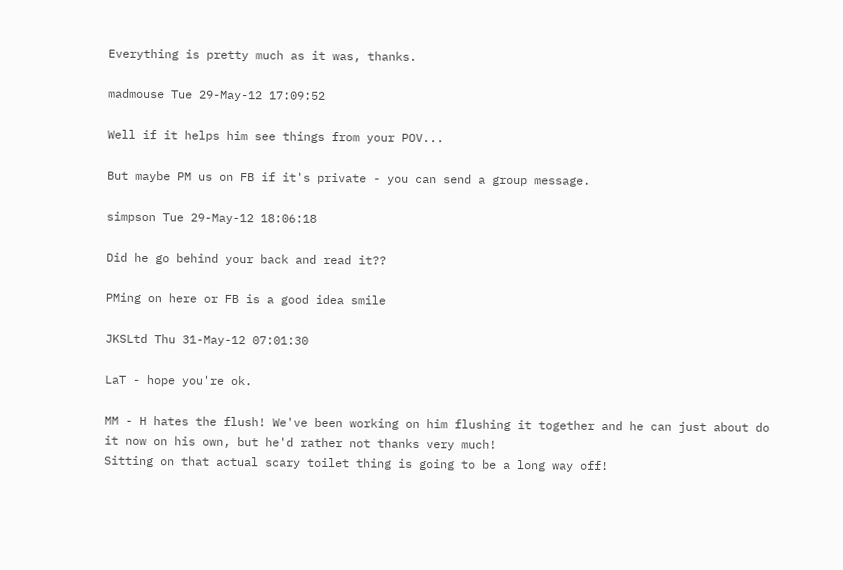Everything is pretty much as it was, thanks.

madmouse Tue 29-May-12 17:09:52

Well if it helps him see things from your POV...

But maybe PM us on FB if it's private - you can send a group message.

simpson Tue 29-May-12 18:06:18

Did he go behind your back and read it??

PMing on here or FB is a good idea smile

JKSLtd Thu 31-May-12 07:01:30

LaT - hope you're ok.

MM - H hates the flush! We've been working on him flushing it together and he can just about do it now on his own, but he'd rather not thanks very much!
Sitting on that actual scary toilet thing is going to be a long way off!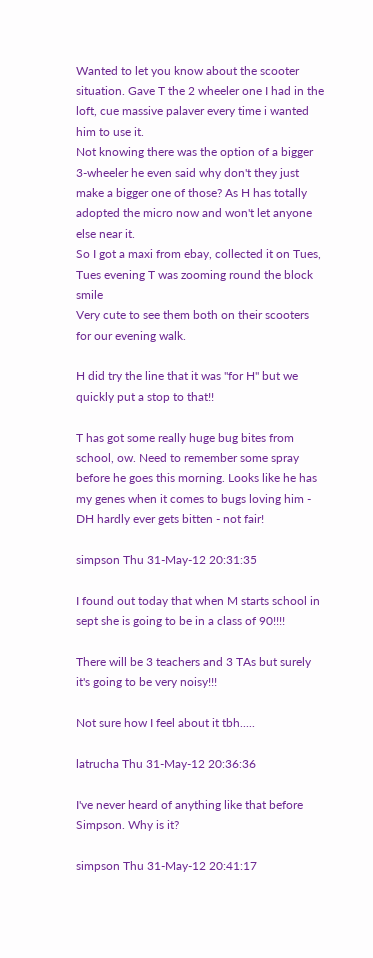Wanted to let you know about the scooter situation. Gave T the 2 wheeler one I had in the loft, cue massive palaver every time i wanted him to use it.
Not knowing there was the option of a bigger 3-wheeler he even said why don't they just make a bigger one of those? As H has totally adopted the micro now and won't let anyone else near it.
So I got a maxi from ebay, collected it on Tues, Tues evening T was zooming round the block smile
Very cute to see them both on their scooters for our evening walk.

H did try the line that it was "for H" but we quickly put a stop to that!!

T has got some really huge bug bites from school, ow. Need to remember some spray before he goes this morning. Looks like he has my genes when it comes to bugs loving him - DH hardly ever gets bitten - not fair!

simpson Thu 31-May-12 20:31:35

I found out today that when M starts school in sept she is going to be in a class of 90!!!!

There will be 3 teachers and 3 TAs but surely it's going to be very noisy!!!

Not sure how I feel about it tbh.....

latrucha Thu 31-May-12 20:36:36

I've never heard of anything like that before Simpson. Why is it?

simpson Thu 31-May-12 20:41:17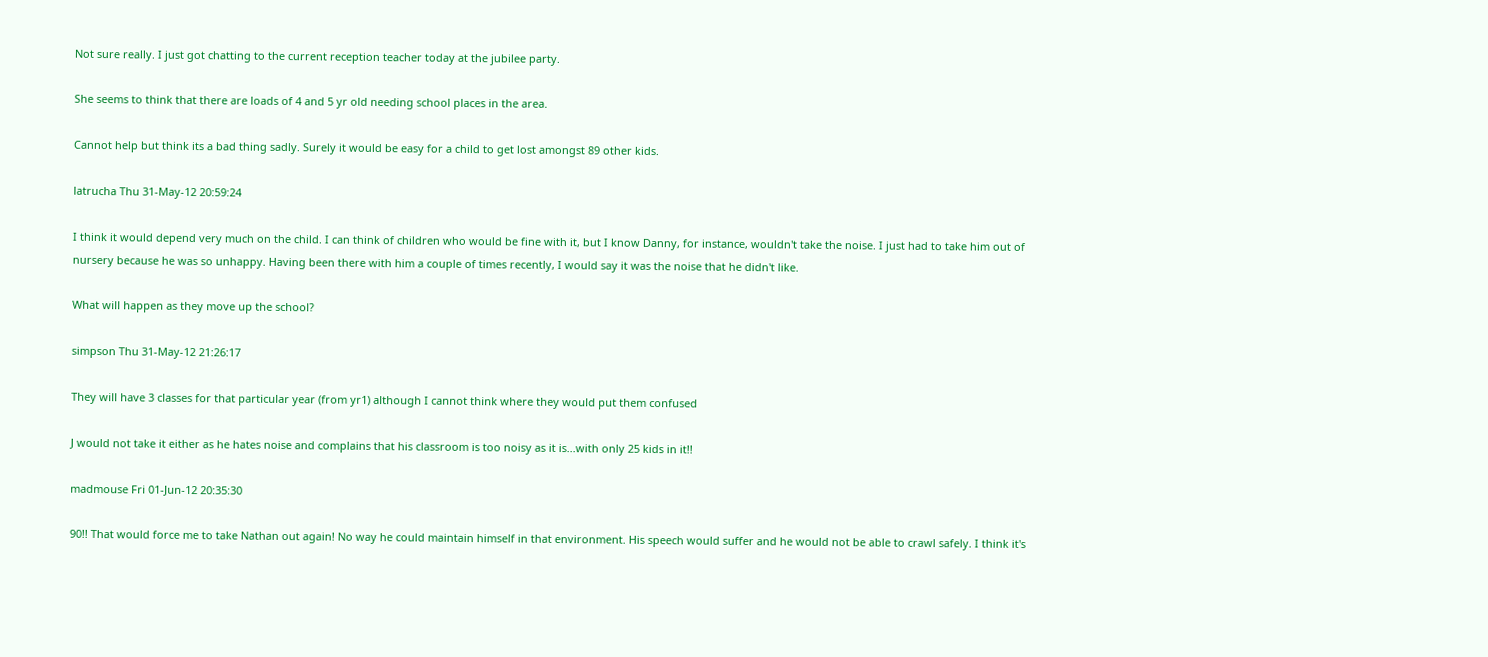Not sure really. I just got chatting to the current reception teacher today at the jubilee party.

She seems to think that there are loads of 4 and 5 yr old needing school places in the area.

Cannot help but think its a bad thing sadly. Surely it would be easy for a child to get lost amongst 89 other kids.

latrucha Thu 31-May-12 20:59:24

I think it would depend very much on the child. I can think of children who would be fine with it, but I know Danny, for instance, wouldn't take the noise. I just had to take him out of nursery because he was so unhappy. Having been there with him a couple of times recently, I would say it was the noise that he didn't like.

What will happen as they move up the school?

simpson Thu 31-May-12 21:26:17

They will have 3 classes for that particular year (from yr1) although I cannot think where they would put them confused

J would not take it either as he hates noise and complains that his classroom is too noisy as it is...with only 25 kids in it!!

madmouse Fri 01-Jun-12 20:35:30

90!! That would force me to take Nathan out again! No way he could maintain himself in that environment. His speech would suffer and he would not be able to crawl safely. I think it's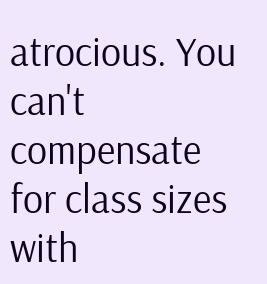atrocious. You can't compensate for class sizes with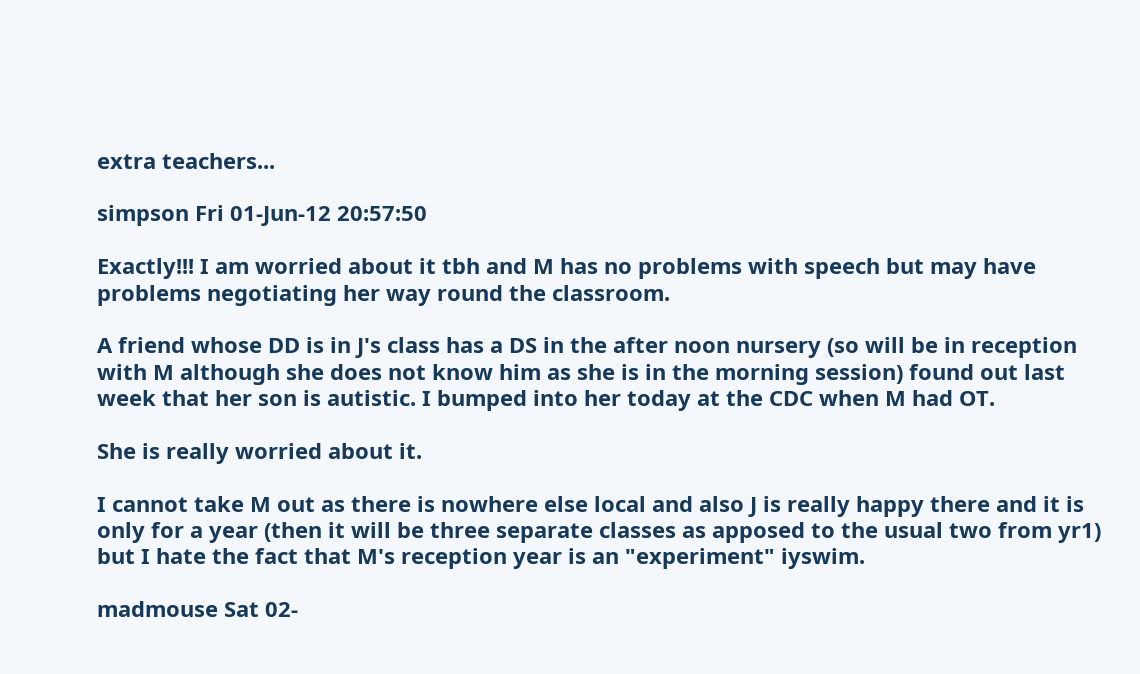extra teachers...

simpson Fri 01-Jun-12 20:57:50

Exactly!!! I am worried about it tbh and M has no problems with speech but may have problems negotiating her way round the classroom.

A friend whose DD is in J's class has a DS in the after noon nursery (so will be in reception with M although she does not know him as she is in the morning session) found out last week that her son is autistic. I bumped into her today at the CDC when M had OT.

She is really worried about it.

I cannot take M out as there is nowhere else local and also J is really happy there and it is only for a year (then it will be three separate classes as apposed to the usual two from yr1) but I hate the fact that M's reception year is an "experiment" iyswim.

madmouse Sat 02-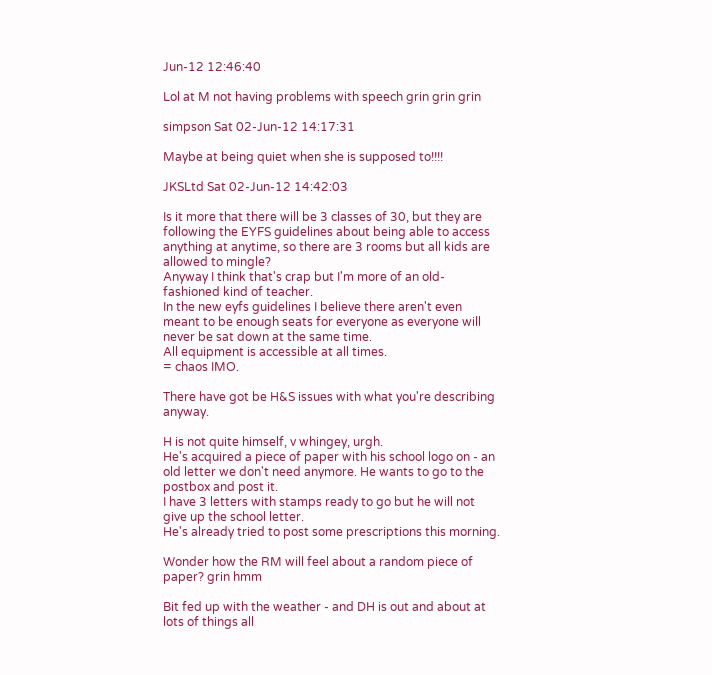Jun-12 12:46:40

Lol at M not having problems with speech grin grin grin

simpson Sat 02-Jun-12 14:17:31

Maybe at being quiet when she is supposed to!!!!

JKSLtd Sat 02-Jun-12 14:42:03

Is it more that there will be 3 classes of 30, but they are following the EYFS guidelines about being able to access anything at anytime, so there are 3 rooms but all kids are allowed to mingle?
Anyway I think that's crap but I'm more of an old-fashioned kind of teacher.
In the new eyfs guidelines I believe there aren't even meant to be enough seats for everyone as everyone will never be sat down at the same time.
All equipment is accessible at all times.
= chaos IMO.

There have got be H&S issues with what you're describing anyway.

H is not quite himself, v whingey, urgh.
He's acquired a piece of paper with his school logo on - an old letter we don't need anymore. He wants to go to the postbox and post it.
I have 3 letters with stamps ready to go but he will not give up the school letter.
He's already tried to post some prescriptions this morning.

Wonder how the RM will feel about a random piece of paper? grin hmm

Bit fed up with the weather - and DH is out and about at lots of things all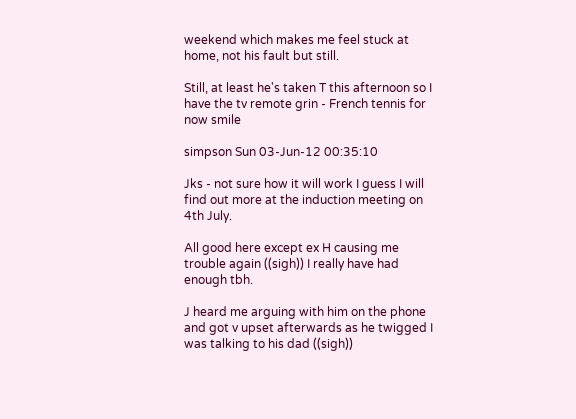weekend which makes me feel stuck at home, not his fault but still.

Still, at least he's taken T this afternoon so I have the tv remote grin - French tennis for now smile

simpson Sun 03-Jun-12 00:35:10

Jks - not sure how it will work I guess I will find out more at the induction meeting on 4th July.

All good here except ex H causing me trouble again ((sigh)) I really have had enough tbh.

J heard me arguing with him on the phone and got v upset afterwards as he twigged I was talking to his dad ((sigh))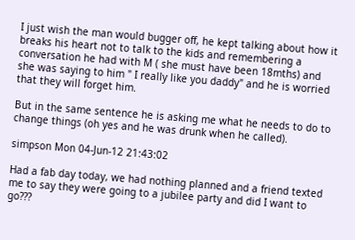I just wish the man would bugger off, he kept talking about how it breaks his heart not to talk to the kids and remembering a conversation he had with M ( she must have been 18mths) and she was saying to him " I really like you daddy" and he is worried that they will forget him.

But in the same sentence he is asking me what he needs to do to change things (oh yes and he was drunk when he called).

simpson Mon 04-Jun-12 21:43:02

Had a fab day today, we had nothing planned and a friend texted me to say they were going to a jubilee party and did I want to go???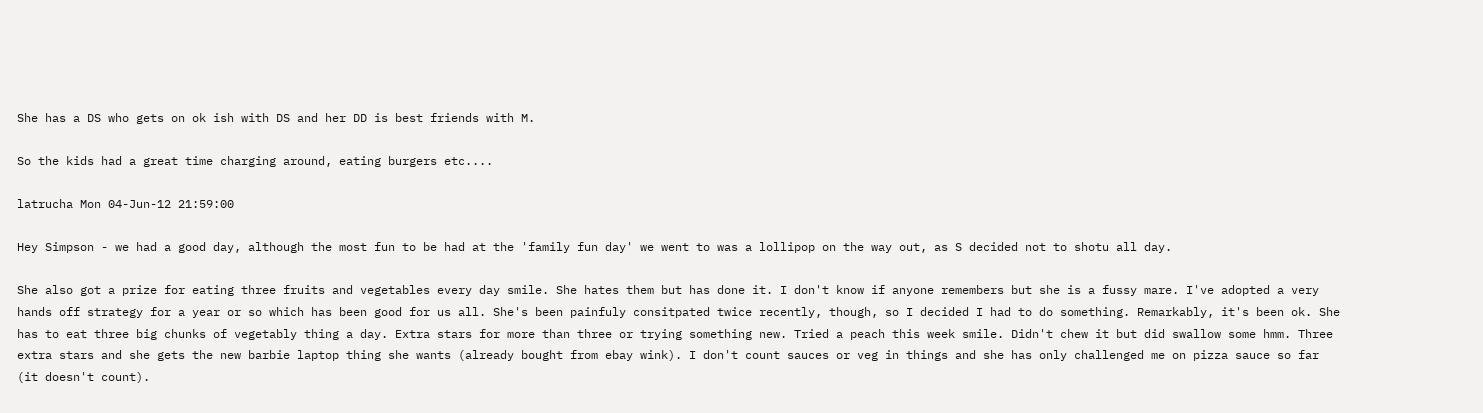She has a DS who gets on ok ish with DS and her DD is best friends with M.

So the kids had a great time charging around, eating burgers etc....

latrucha Mon 04-Jun-12 21:59:00

Hey Simpson - we had a good day, although the most fun to be had at the 'family fun day' we went to was a lollipop on the way out, as S decided not to shotu all day.

She also got a prize for eating three fruits and vegetables every day smile. She hates them but has done it. I don't know if anyone remembers but she is a fussy mare. I've adopted a very hands off strategy for a year or so which has been good for us all. She's been painfuly consitpated twice recently, though, so I decided I had to do something. Remarkably, it's been ok. She has to eat three big chunks of vegetably thing a day. Extra stars for more than three or trying something new. Tried a peach this week smile. Didn't chew it but did swallow some hmm. Three extra stars and she gets the new barbie laptop thing she wants (already bought from ebay wink). I don't count sauces or veg in things and she has only challenged me on pizza sauce so far (it doesn't count).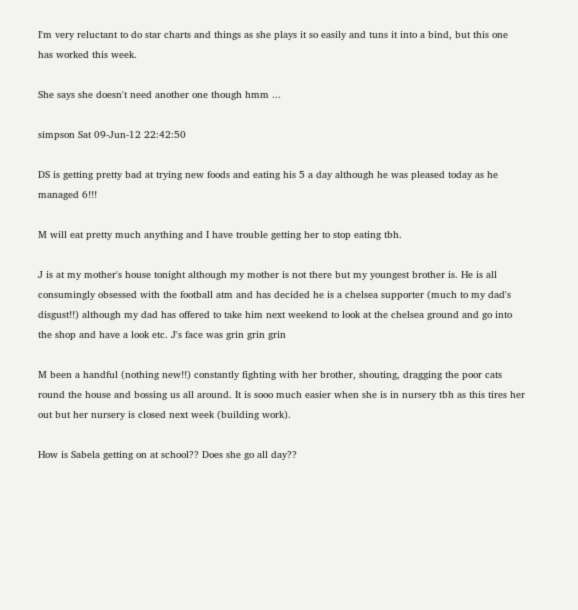I'm very reluctant to do star charts and things as she plays it so easily and tuns it into a bind, but this one has worked this week.

She says she doesn't need another one though hmm ...

simpson Sat 09-Jun-12 22:42:50

DS is getting pretty bad at trying new foods and eating his 5 a day although he was pleased today as he managed 6!!!

M will eat pretty much anything and I have trouble getting her to stop eating tbh.

J is at my mother's house tonight although my mother is not there but my youngest brother is. He is all consumingly obsessed with the football atm and has decided he is a chelsea supporter (much to my dad's disgust!!) although my dad has offered to take him next weekend to look at the chelsea ground and go into the shop and have a look etc. J's face was grin grin grin

M been a handful (nothing new!!) constantly fighting with her brother, shouting, dragging the poor cats round the house and bossing us all around. It is sooo much easier when she is in nursery tbh as this tires her out but her nursery is closed next week (building work).

How is Sabela getting on at school?? Does she go all day??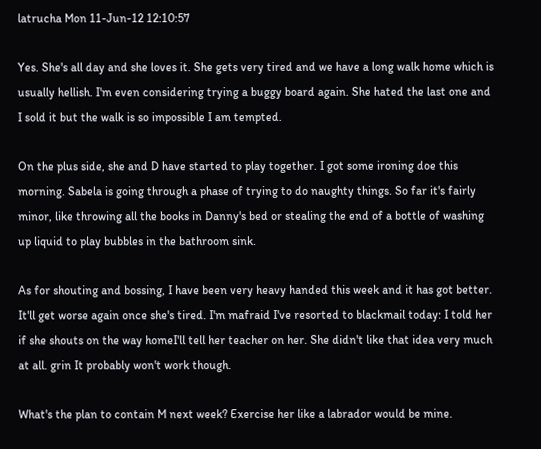latrucha Mon 11-Jun-12 12:10:57

Yes. She's all day and she loves it. She gets very tired and we have a long walk home which is usually hellish. I'm even considering trying a buggy board again. She hated the last one and I sold it but the walk is so impossible I am tempted.

On the plus side, she and D have started to play together. I got some ironing doe this morning. Sabela is going through a phase of trying to do naughty things. So far it's fairly minor, like throwing all the books in Danny's bed or stealing the end of a bottle of washing up liquid to play bubbles in the bathroom sink.

As for shouting and bossing, I have been very heavy handed this week and it has got better. It'll get worse again once she's tired. I'm mafraid I've resorted to blackmail today: I told her if she shouts on the way homeI'll tell her teacher on her. She didn't like that idea very much at all. grin It probably won't work though.

What's the plan to contain M next week? Exercise her like a labrador would be mine.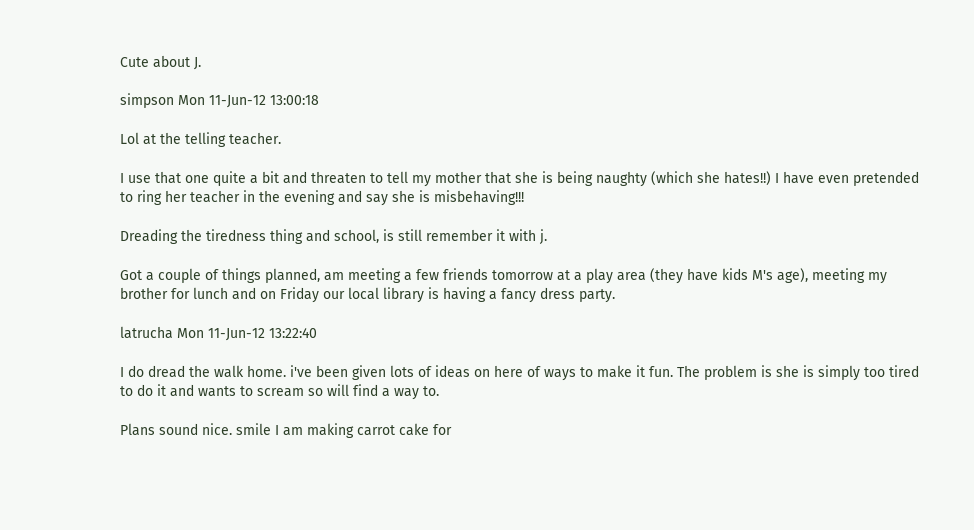Cute about J.

simpson Mon 11-Jun-12 13:00:18

Lol at the telling teacher.

I use that one quite a bit and threaten to tell my mother that she is being naughty (which she hates!!) I have even pretended to ring her teacher in the evening and say she is misbehaving!!!

Dreading the tiredness thing and school, is still remember it with j.

Got a couple of things planned, am meeting a few friends tomorrow at a play area (they have kids M's age), meeting my brother for lunch and on Friday our local library is having a fancy dress party.

latrucha Mon 11-Jun-12 13:22:40

I do dread the walk home. i've been given lots of ideas on here of ways to make it fun. The problem is she is simply too tired to do it and wants to scream so will find a way to.

Plans sound nice. smile I am making carrot cake for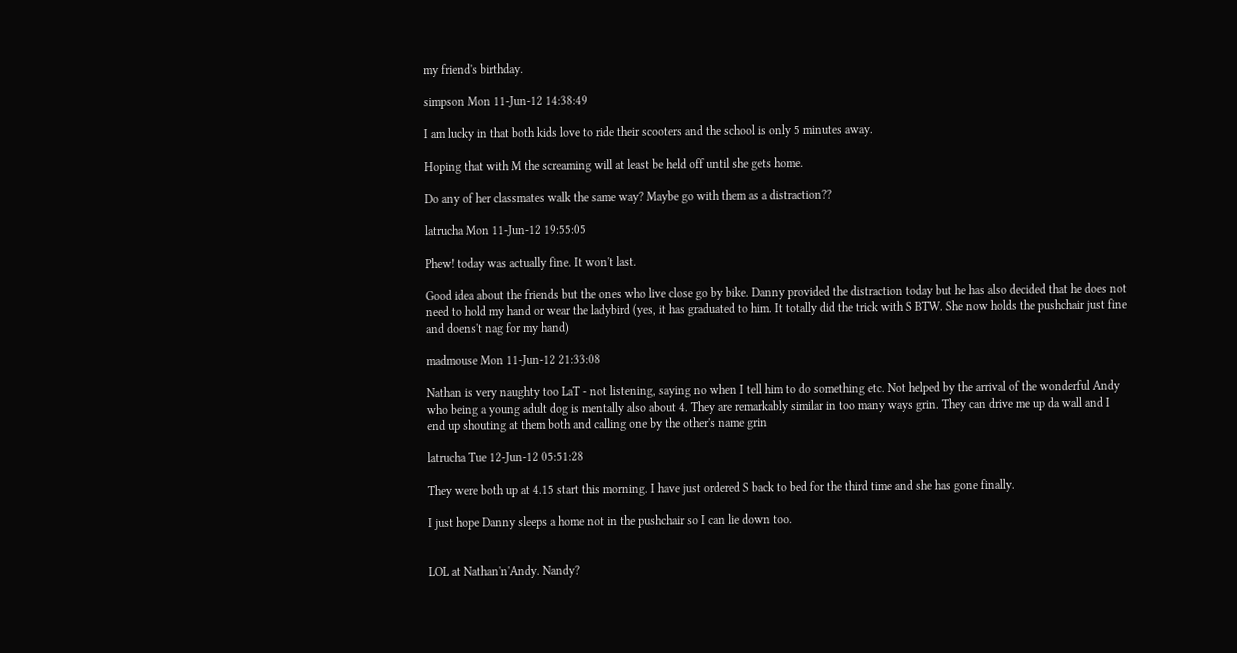my friend's birthday.

simpson Mon 11-Jun-12 14:38:49

I am lucky in that both kids love to ride their scooters and the school is only 5 minutes away.

Hoping that with M the screaming will at least be held off until she gets home.

Do any of her classmates walk the same way? Maybe go with them as a distraction??

latrucha Mon 11-Jun-12 19:55:05

Phew! today was actually fine. It won't last.

Good idea about the friends but the ones who live close go by bike. Danny provided the distraction today but he has also decided that he does not need to hold my hand or wear the ladybird (yes, it has graduated to him. It totally did the trick with S BTW. She now holds the pushchair just fine and doens't nag for my hand)

madmouse Mon 11-Jun-12 21:33:08

Nathan is very naughty too LaT - not listening, saying no when I tell him to do something etc. Not helped by the arrival of the wonderful Andy who being a young adult dog is mentally also about 4. They are remarkably similar in too many ways grin. They can drive me up da wall and I end up shouting at them both and calling one by the other's name grin

latrucha Tue 12-Jun-12 05:51:28

They were both up at 4.15 start this morning. I have just ordered S back to bed for the third time and she has gone finally.

I just hope Danny sleeps a home not in the pushchair so I can lie down too.


LOL at Nathan'n'Andy. Nandy?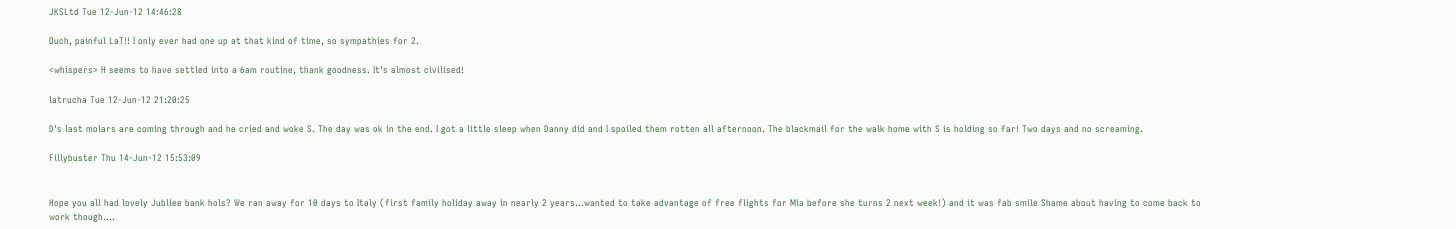JKSLtd Tue 12-Jun-12 14:46:28

Ouch, painful LaT!! I only ever had one up at that kind of time, so sympathies for 2.

<whispers> H seems to have settled into a 6am routine, thank goodness. It's almost civilised!

latrucha Tue 12-Jun-12 21:20:25

D's last molars are coming through and he cried and woke S. The day was ok in the end. I got a little sleep when Danny did and I spoiled them rotten all afternoon. The blackmail for the walk home with S is holding so far! Two days and no screaming.

Fillybuster Thu 14-Jun-12 15:53:09


Hope you all had lovely Jubliee bank hols? We ran away for 10 days to Italy (first family holiday away in nearly 2 years...wanted to take advantage of free flights for Mia before she turns 2 next week!) and it was fab smile Shame about having to come back to work though....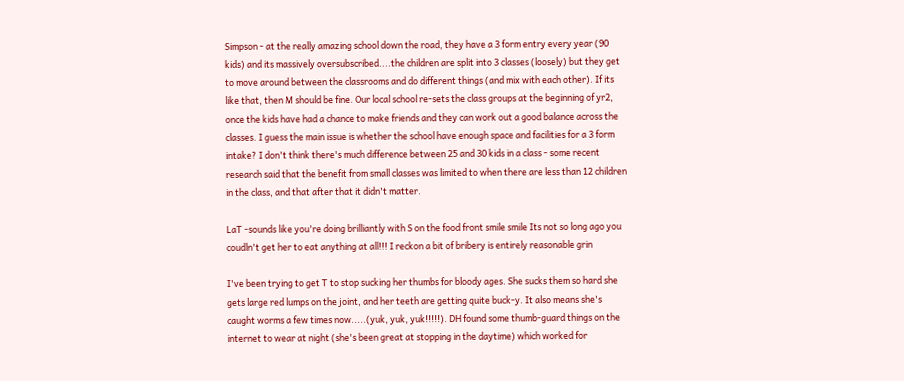Simpson - at the really amazing school down the road, they have a 3 form entry every year (90 kids) and its massively oversubscribed....the children are split into 3 classes (loosely) but they get to move around between the classrooms and do different things (and mix with each other). If its like that, then M should be fine. Our local school re-sets the class groups at the beginning of yr2, once the kids have had a chance to make friends and they can work out a good balance across the classes. I guess the main issue is whether the school have enough space and facilities for a 3 form intake? I don't think there's much difference between 25 and 30 kids in a class - some recent research said that the benefit from small classes was limited to when there are less than 12 children in the class, and that after that it didn't matter.

LaT -sounds like you're doing brilliantly with S on the food front smile smile Its not so long ago you coudln't get her to eat anything at all!!! I reckon a bit of bribery is entirely reasonable grin

I've been trying to get T to stop sucking her thumbs for bloody ages. She sucks them so hard she gets large red lumps on the joint, and her teeth are getting quite buck-y. It also means she's caught worms a few times now.....(yuk, yuk, yuk!!!!!). DH found some thumb-guard things on the internet to wear at night (she's been great at stopping in the daytime) which worked for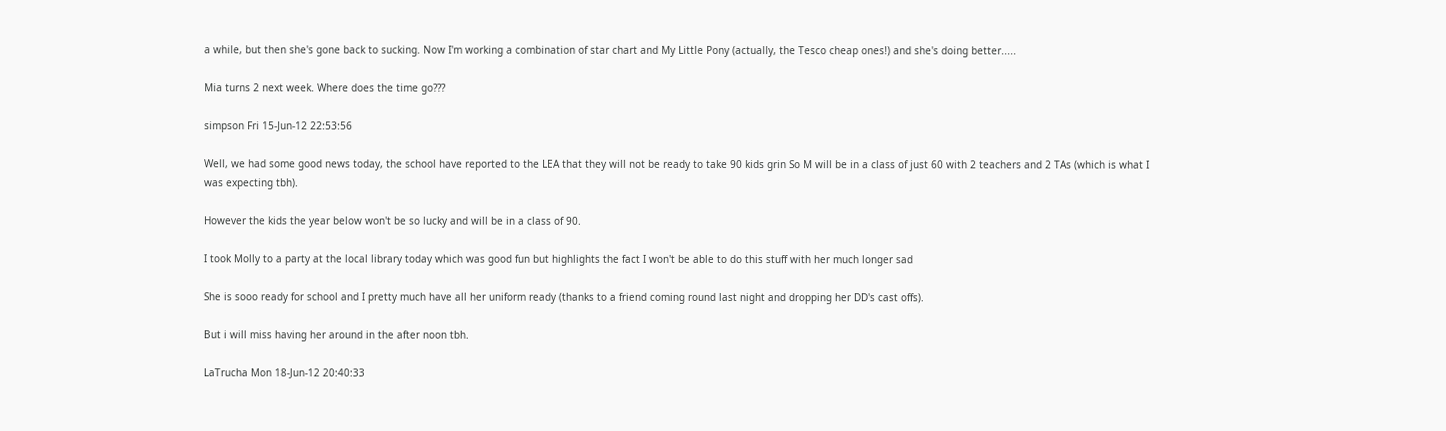a while, but then she's gone back to sucking. Now I'm working a combination of star chart and My Little Pony (actually, the Tesco cheap ones!) and she's doing better.....

Mia turns 2 next week. Where does the time go???

simpson Fri 15-Jun-12 22:53:56

Well, we had some good news today, the school have reported to the LEA that they will not be ready to take 90 kids grin So M will be in a class of just 60 with 2 teachers and 2 TAs (which is what I was expecting tbh).

However the kids the year below won't be so lucky and will be in a class of 90.

I took Molly to a party at the local library today which was good fun but highlights the fact I won't be able to do this stuff with her much longer sad

She is sooo ready for school and I pretty much have all her uniform ready (thanks to a friend coming round last night and dropping her DD's cast offs).

But i will miss having her around in the after noon tbh.

LaTrucha Mon 18-Jun-12 20:40:33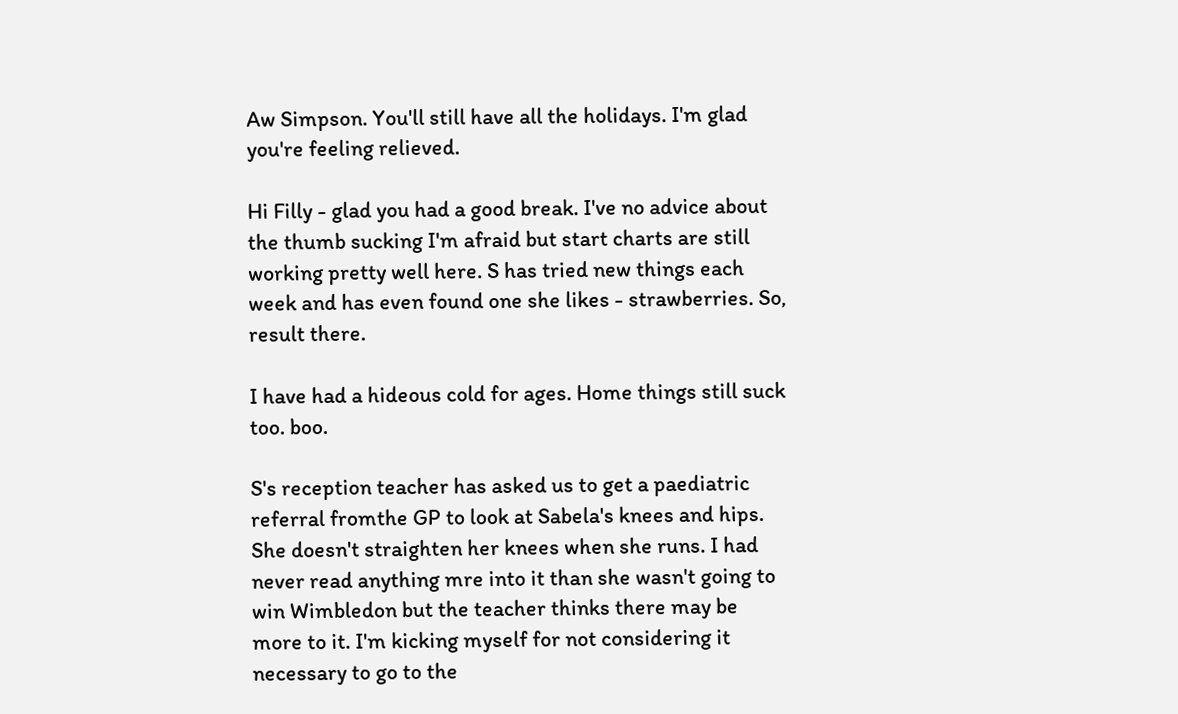Aw Simpson. You'll still have all the holidays. I'm glad you're feeling relieved.

Hi Filly - glad you had a good break. I've no advice about the thumb sucking I'm afraid but start charts are still working pretty well here. S has tried new things each week and has even found one she likes - strawberries. So, result there.

I have had a hideous cold for ages. Home things still suck too. boo.

S's reception teacher has asked us to get a paediatric referral fromthe GP to look at Sabela's knees and hips. She doesn't straighten her knees when she runs. I had never read anything mre into it than she wasn't going to win Wimbledon but the teacher thinks there may be more to it. I'm kicking myself for not considering it necessary to go to the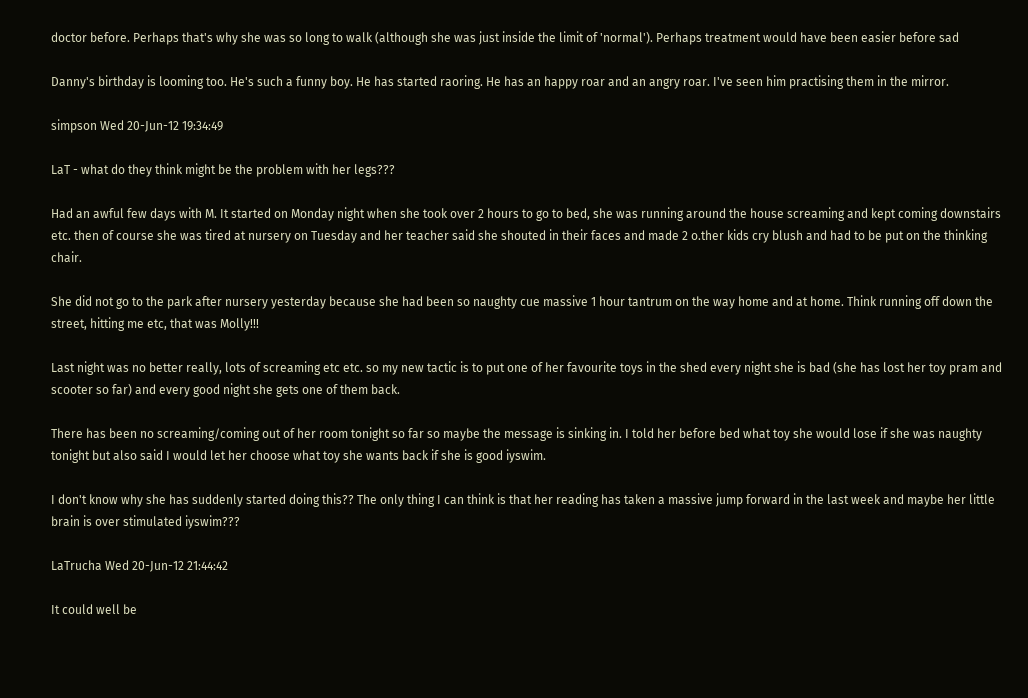doctor before. Perhaps that's why she was so long to walk (although she was just inside the limit of 'normal'). Perhaps treatment would have been easier before sad

Danny's birthday is looming too. He's such a funny boy. He has started raoring. He has an happy roar and an angry roar. I've seen him practising them in the mirror.

simpson Wed 20-Jun-12 19:34:49

LaT - what do they think might be the problem with her legs???

Had an awful few days with M. It started on Monday night when she took over 2 hours to go to bed, she was running around the house screaming and kept coming downstairs etc. then of course she was tired at nursery on Tuesday and her teacher said she shouted in their faces and made 2 o.ther kids cry blush and had to be put on the thinking chair.

She did not go to the park after nursery yesterday because she had been so naughty cue massive 1 hour tantrum on the way home and at home. Think running off down the street, hitting me etc, that was Molly!!!

Last night was no better really, lots of screaming etc etc. so my new tactic is to put one of her favourite toys in the shed every night she is bad (she has lost her toy pram and scooter so far) and every good night she gets one of them back.

There has been no screaming/coming out of her room tonight so far so maybe the message is sinking in. I told her before bed what toy she would lose if she was naughty tonight but also said I would let her choose what toy she wants back if she is good iyswim.

I don't know why she has suddenly started doing this?? The only thing I can think is that her reading has taken a massive jump forward in the last week and maybe her little brain is over stimulated iyswim???

LaTrucha Wed 20-Jun-12 21:44:42

It could well be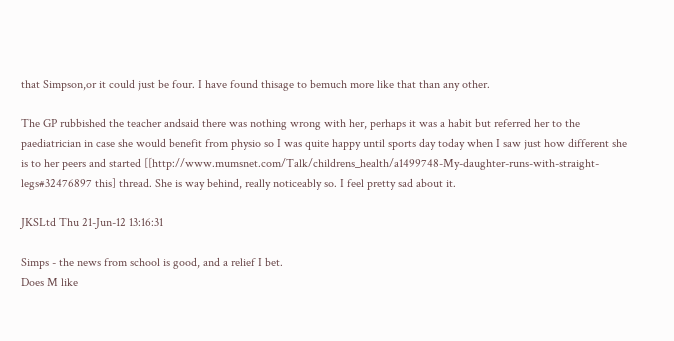that Simpson,or it could just be four. I have found thisage to bemuch more like that than any other.

The GP rubbished the teacher andsaid there was nothing wrong with her, perhaps it was a habit but referred her to the paediatrician in case she would benefit from physio so I was quite happy until sports day today when I saw just how different she is to her peers and started [[http://www.mumsnet.com/Talk/childrens_health/a1499748-My-daughter-runs-with-straight-legs#32476897 this] thread. She is way behind, really noticeably so. I feel pretty sad about it.

JKSLtd Thu 21-Jun-12 13:16:31

Simps - the news from school is good, and a relief I bet.
Does M like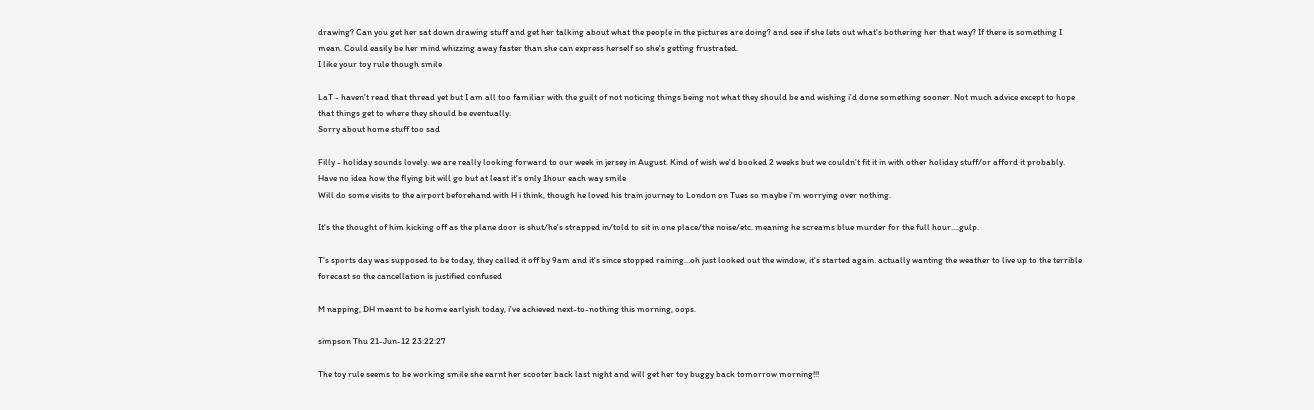drawing? Can you get her sat down drawing stuff and get her talking about what the people in the pictures are doing? and see if she lets out what's bothering her that way? If there is something I mean. Could easily be her mind whizzing away faster than she can express herself so she's getting frustrated.
I like your toy rule though smile

LaT - haven't read that thread yet but I am all too familiar with the guilt of not noticing things being not what they should be and wishing i'd done something sooner. Not much advice except to hope that things get to where they should be eventually.
Sorry about home stuff too sad

Filly - holiday sounds lovely. we are really looking forward to our week in jersey in August. Kind of wish we'd booked 2 weeks but we couldn't fit it in with other holiday stuff/or afford it probably. Have no idea how the flying bit will go but at least it's only 1hour each way smile
Will do some visits to the airport beforehand with H i think, though he loved his train journey to London on Tues so maybe i'm worrying over nothing.

It's the thought of him kicking off as the plane door is shut/he's strapped in/told to sit in one place/the noise/etc. meaning he screams blue murder for the full hour....gulp.

T's sports day was supposed to be today, they called it off by 9am and it's since stopped raining...oh just looked out the window, it's started again. actually wanting the weather to live up to the terrible forecast so the cancellation is justified confused

M napping, DH meant to be home earlyish today, i've achieved next-to-nothing this morning, oops.

simpson Thu 21-Jun-12 23:22:27

The toy rule seems to be working smile she earnt her scooter back last night and will get her toy buggy back tomorrow morning!!!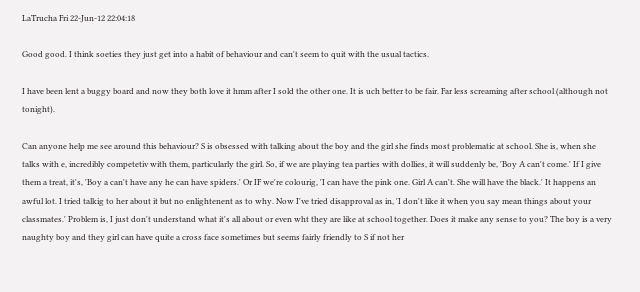LaTrucha Fri 22-Jun-12 22:04:18

Good good. I think soeties they just get into a habit of behaviour and can't seem to quit with the usual tactics.

I have been lent a buggy board and now they both love it hmm after I sold the other one. It is uch better to be fair. Far less screaming after school (although not tonight).

Can anyone help me see around this behaviour? S is obsessed with talking about the boy and the girl she finds most problematic at school. She is, when she talks with e, incredibly competetiv with them, particularly the girl. So, if we are playing tea parties with dollies, it will suddenly be, 'Boy A can't come.' If I give them a treat, it's, 'Boy a can't have any he can have spiders.' Or IF we're colourig, 'I can have the pink one. Girl A can't. She will have the black.' It happens an awful lot. I tried talkig to her about it but no enlightenent as to why. Now I've tried disapproval as in, 'I don't like it when you say mean things about your classmates.' Problem is, I just don't understand what it's all about or even wht they are like at school together. Does it make any sense to you? The boy is a very naughty boy and they girl can have quite a cross face sometimes but seems fairly friendly to S if not her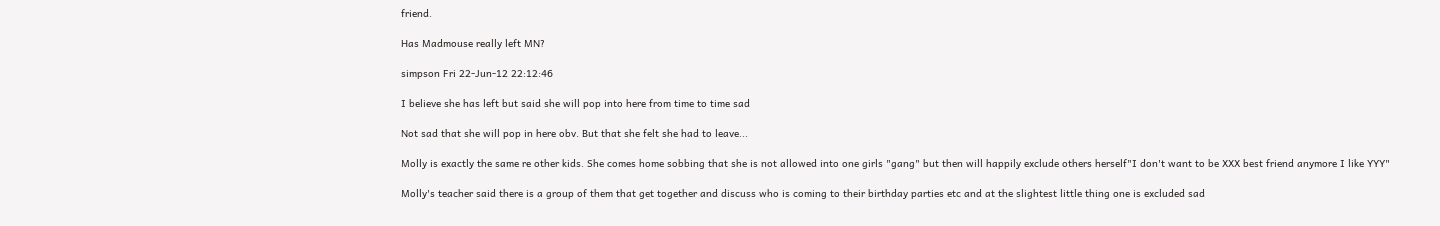friend.

Has Madmouse really left MN?

simpson Fri 22-Jun-12 22:12:46

I believe she has left but said she will pop into here from time to time sad

Not sad that she will pop in here obv. But that she felt she had to leave...

Molly is exactly the same re other kids. She comes home sobbing that she is not allowed into one girls "gang" but then will happily exclude others herself"I don't want to be XXX best friend anymore I like YYY"

Molly's teacher said there is a group of them that get together and discuss who is coming to their birthday parties etc and at the slightest little thing one is excluded sad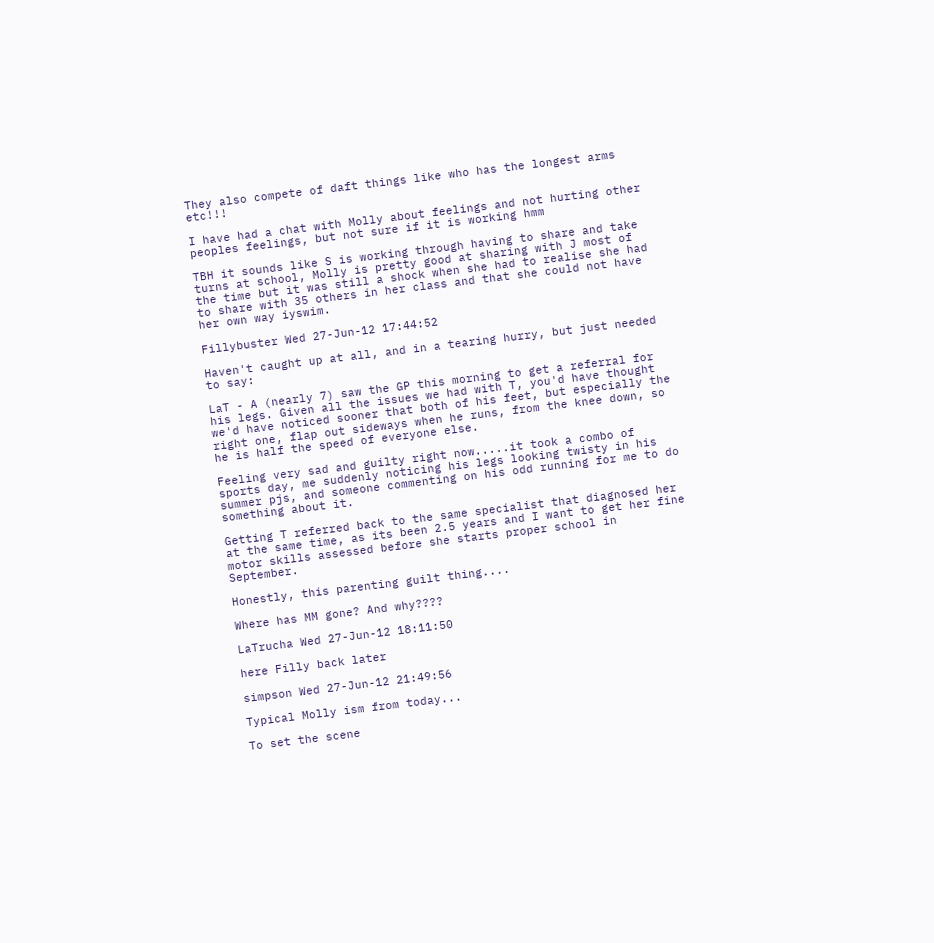They also compete of daft things like who has the longest arms etc!!!

I have had a chat with Molly about feelings and not hurting other peoples feelings, but not sure if it is working hmm

TBH it sounds like S is working through having to share and take turns at school, Molly is pretty good at sharing with J most of the time but it was still a shock when she had to realise she had to share with 35 others in her class and that she could not have her own way iyswim.

Fillybuster Wed 27-Jun-12 17:44:52

Haven't caught up at all, and in a tearing hurry, but just needed to say:

LaT - A (nearly 7) saw the GP this morning to get a referral for his legs. Given all the issues we had with T, you'd have thought we'd have noticed sooner that both of his feet, but especially the right one, flap out sideways when he runs, from the knee down, so he is half the speed of everyone else.

Feeling very sad and guilty right now.....it took a combo of sports day, me suddenly noticing his legs looking twisty in his summer pjs, and someone commenting on his odd running for me to do something about it.

Getting T referred back to the same specialist that diagnosed her at the same time, as its been 2.5 years and I want to get her fine motor skills assessed before she starts proper school in September.

Honestly, this parenting guilt thing....

Where has MM gone? And why????

LaTrucha Wed 27-Jun-12 18:11:50

here Filly back later

simpson Wed 27-Jun-12 21:49:56

Typical Molly ism from today...

To set the scene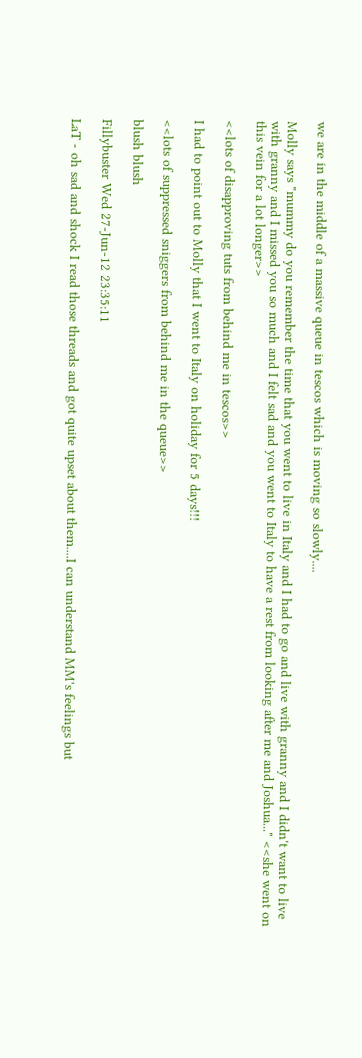we are in the middle of a massive queue in tescos which is moving so slowly....

Molly says "mummy do you remember the time that you went to live in Italy and I had to go and live with granny and I didn't want to live with granny and I missed you so much and I felt sad and you went to Italy to have a rest from looking after me and Joshua..." <<she went on this vein for a lot longer>>

<<lots of disapproving tuts from behind me in tescos>>

I had to point out to Molly that I went to Italy on holiday for 5 days!!!

<<lots of suppressed sniggers from behind me in the queue>>

blush blush

Fillybuster Wed 27-Jun-12 23:35:11

LaT - oh sad and shock I read those threads and got quite upset about them....I can understand MM's feelings but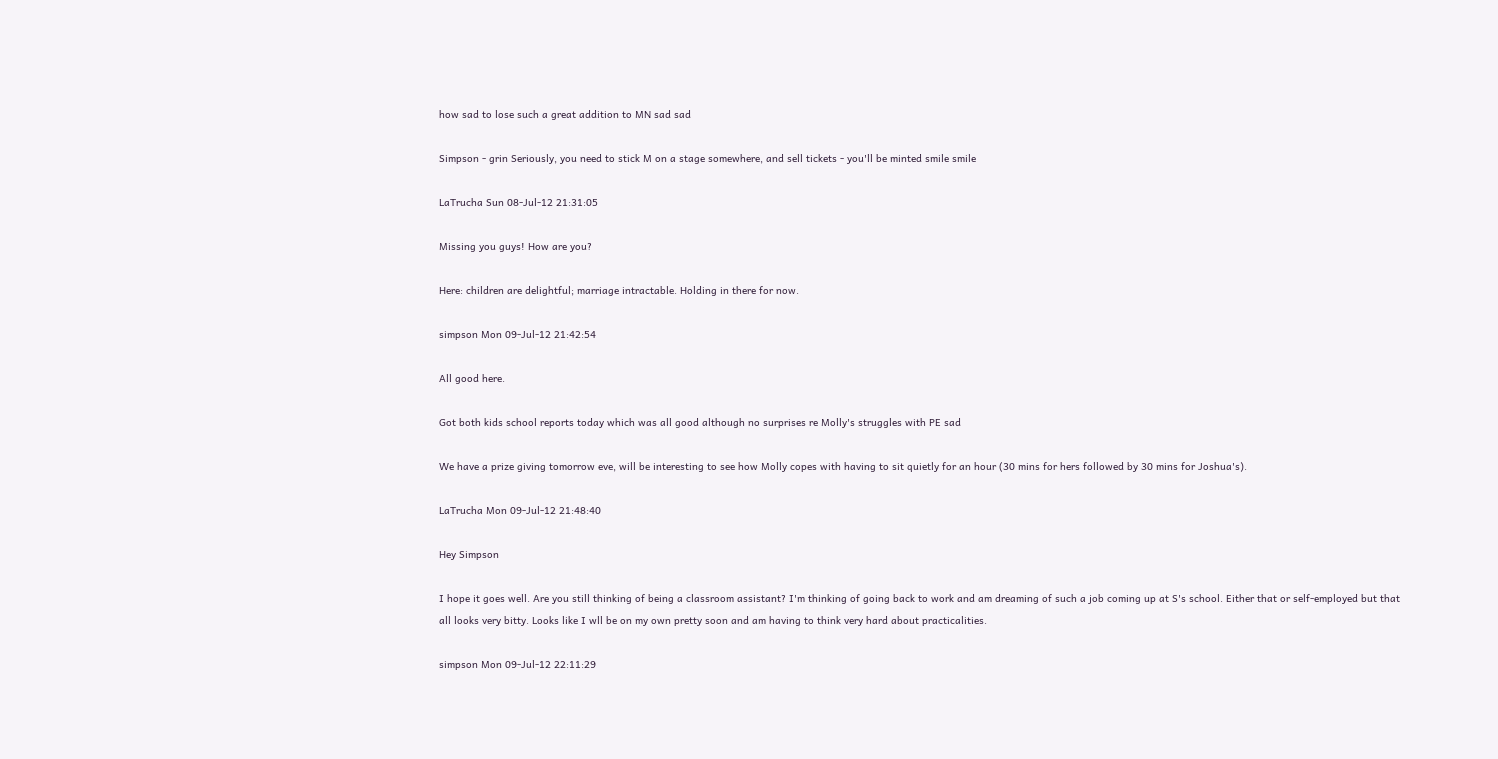how sad to lose such a great addition to MN sad sad

Simpson - grin Seriously, you need to stick M on a stage somewhere, and sell tickets - you'll be minted smile smile

LaTrucha Sun 08-Jul-12 21:31:05

Missing you guys! How are you?

Here: children are delightful; marriage intractable. Holding in there for now.

simpson Mon 09-Jul-12 21:42:54

All good here.

Got both kids school reports today which was all good although no surprises re Molly's struggles with PE sad

We have a prize giving tomorrow eve, will be interesting to see how Molly copes with having to sit quietly for an hour (30 mins for hers followed by 30 mins for Joshua's).

LaTrucha Mon 09-Jul-12 21:48:40

Hey Simpson

I hope it goes well. Are you still thinking of being a classroom assistant? I'm thinking of going back to work and am dreaming of such a job coming up at S's school. Either that or self-employed but that all looks very bitty. Looks like I wll be on my own pretty soon and am having to think very hard about practicalities.

simpson Mon 09-Jul-12 22:11:29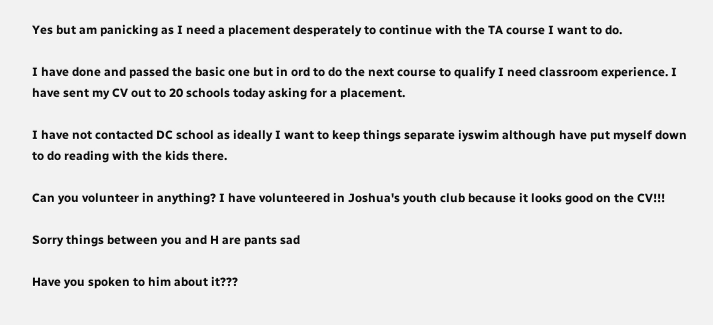Yes but am panicking as I need a placement desperately to continue with the TA course I want to do.

I have done and passed the basic one but in ord to do the next course to qualify I need classroom experience. I have sent my CV out to 20 schools today asking for a placement.

I have not contacted DC school as ideally I want to keep things separate iyswim although have put myself down to do reading with the kids there.

Can you volunteer in anything? I have volunteered in Joshua's youth club because it looks good on the CV!!!

Sorry things between you and H are pants sad

Have you spoken to him about it???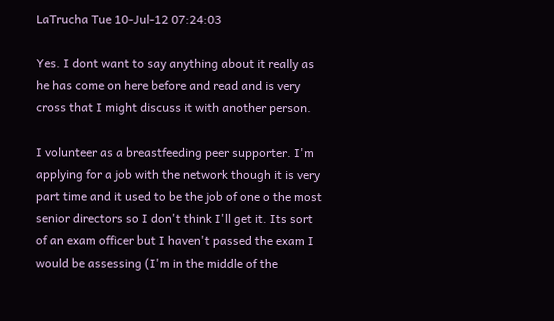LaTrucha Tue 10-Jul-12 07:24:03

Yes. I dont want to say anything about it really as he has come on here before and read and is very cross that I might discuss it with another person.

I volunteer as a breastfeeding peer supporter. I'm applying for a job with the network though it is very part time and it used to be the job of one o the most senior directors so I don't think I'll get it. Its sort of an exam officer but I haven't passed the exam I would be assessing (I'm in the middle of the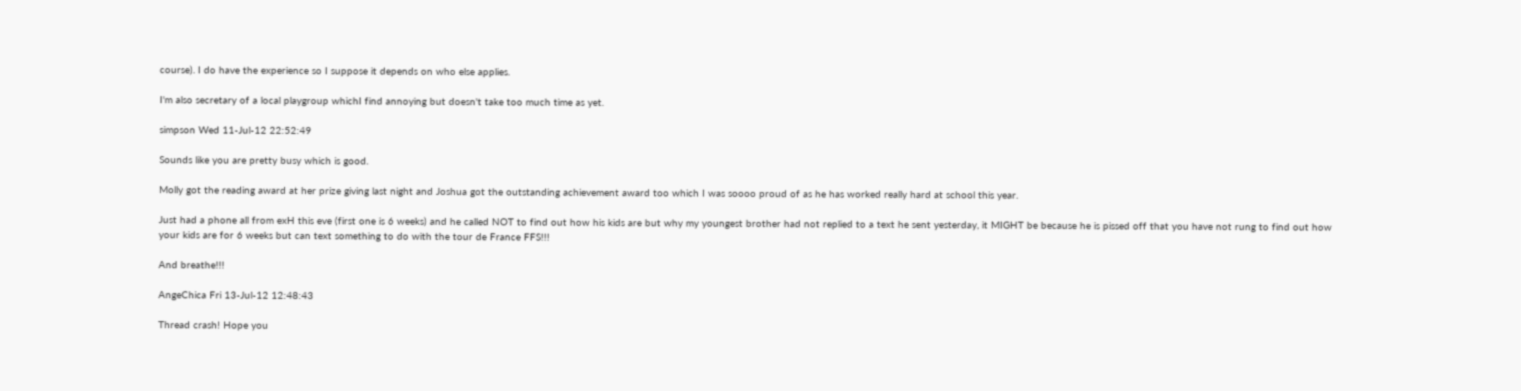course). I do have the experience so I suppose it depends on who else applies.

I'm also secretary of a local playgroup whichI find annoying but doesn't take too much time as yet.

simpson Wed 11-Jul-12 22:52:49

Sounds like you are pretty busy which is good.

Molly got the reading award at her prize giving last night and Joshua got the outstanding achievement award too which I was soooo proud of as he has worked really hard at school this year.

Just had a phone all from exH this eve (first one is 6 weeks) and he called NOT to find out how his kids are but why my youngest brother had not replied to a text he sent yesterday, it MIGHT be because he is pissed off that you have not rung to find out how your kids are for 6 weeks but can text something to do with the tour de France FFS!!!

And breathe!!!

AngeChica Fri 13-Jul-12 12:48:43

Thread crash! Hope you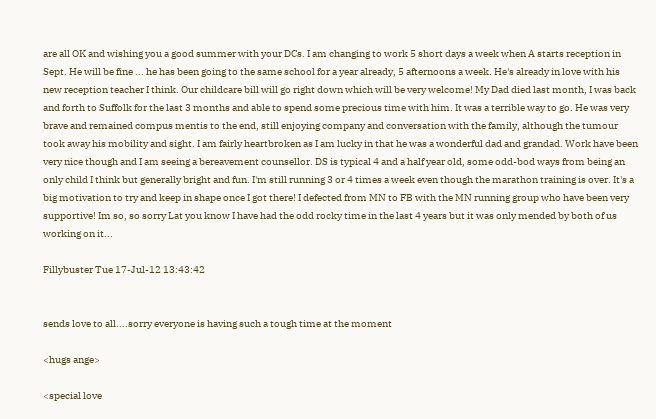are all OK and wishing you a good summer with your DCs. I am changing to work 5 short days a week when A starts reception in Sept. He will be fine ... he has been going to the same school for a year already, 5 afternoons a week. He's already in love with his new reception teacher I think. Our childcare bill will go right down which will be very welcome! My Dad died last month, I was back and forth to Suffolk for the last 3 months and able to spend some precious time with him. It was a terrible way to go. He was very brave and remained compus mentis to the end, still enjoying company and conversation with the family, although the tumour took away his mobility and sight. I am fairly heartbroken as I am lucky in that he was a wonderful dad and grandad. Work have been very nice though and I am seeing a bereavement counsellor. DS is typical 4 and a half year old, some odd-bod ways from being an only child I think but generally bright and fun. I'm still running 3 or 4 times a week even though the marathon training is over. It's a big motivation to try and keep in shape once I got there! I defected from MN to FB with the MN running group who have been very supportive! Im so, so sorry Lat you know I have had the odd rocky time in the last 4 years but it was only mended by both of us working on it...

Fillybuster Tue 17-Jul-12 13:43:42


sends love to all....sorry everyone is having such a tough time at the moment

<hugs ange>

<special love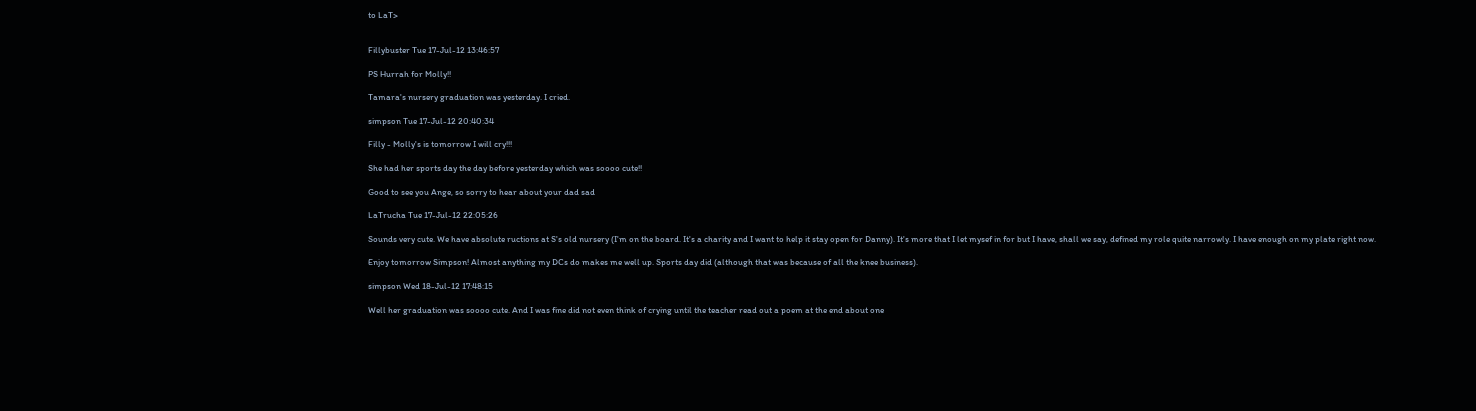to LaT>


Fillybuster Tue 17-Jul-12 13:46:57

PS Hurrah for Molly!!

Tamara's nursery graduation was yesterday. I cried.

simpson Tue 17-Jul-12 20:40:34

Filly - Molly's is tomorrow I will cry!!!

She had her sports day the day before yesterday which was soooo cute!!

Good to see you Ange, so sorry to hear about your dad sad

LaTrucha Tue 17-Jul-12 22:05:26

Sounds very cute. We have absolute ructions at S's old nursery (I'm on the board. It's a charity and I want to help it stay open for Danny). It's more that I let mysef in for but I have, shall we say, defined my role quite narrowly. I have enough on my plate right now.

Enjoy tomorrow Simpson! Almost anything my DCs do makes me well up. Sports day did (although that was because of all the knee business).

simpson Wed 18-Jul-12 17:48:15

Well her graduation was soooo cute. And I was fine did not even think of crying until the teacher read out a poem at the end about one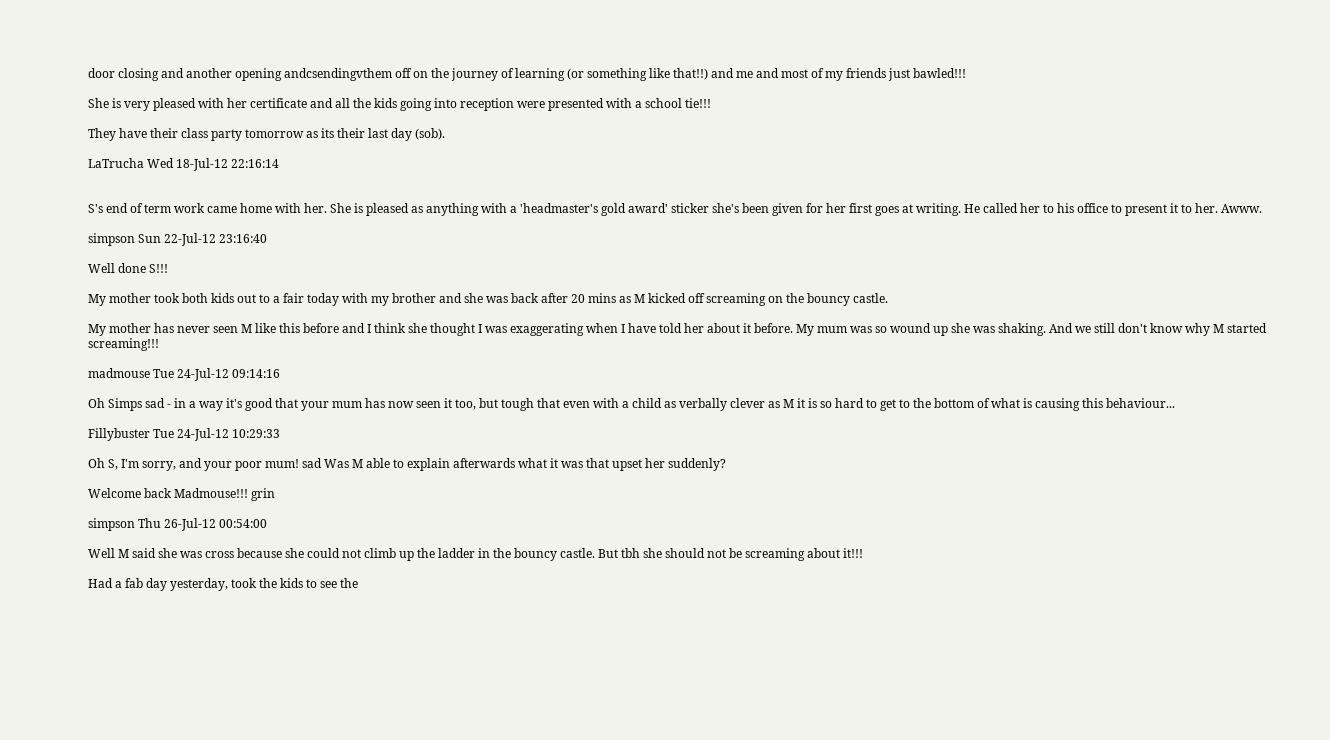door closing and another opening andcsendingvthem off on the journey of learning (or something like that!!) and me and most of my friends just bawled!!!

She is very pleased with her certificate and all the kids going into reception were presented with a school tie!!!

They have their class party tomorrow as its their last day (sob).

LaTrucha Wed 18-Jul-12 22:16:14


S's end of term work came home with her. She is pleased as anything with a 'headmaster's gold award' sticker she's been given for her first goes at writing. He called her to his office to present it to her. Awww.

simpson Sun 22-Jul-12 23:16:40

Well done S!!!

My mother took both kids out to a fair today with my brother and she was back after 20 mins as M kicked off screaming on the bouncy castle.

My mother has never seen M like this before and I think she thought I was exaggerating when I have told her about it before. My mum was so wound up she was shaking. And we still don't know why M started screaming!!!

madmouse Tue 24-Jul-12 09:14:16

Oh Simps sad - in a way it's good that your mum has now seen it too, but tough that even with a child as verbally clever as M it is so hard to get to the bottom of what is causing this behaviour...

Fillybuster Tue 24-Jul-12 10:29:33

Oh S, I'm sorry, and your poor mum! sad Was M able to explain afterwards what it was that upset her suddenly?

Welcome back Madmouse!!! grin

simpson Thu 26-Jul-12 00:54:00

Well M said she was cross because she could not climb up the ladder in the bouncy castle. But tbh she should not be screaming about it!!!

Had a fab day yesterday, took the kids to see the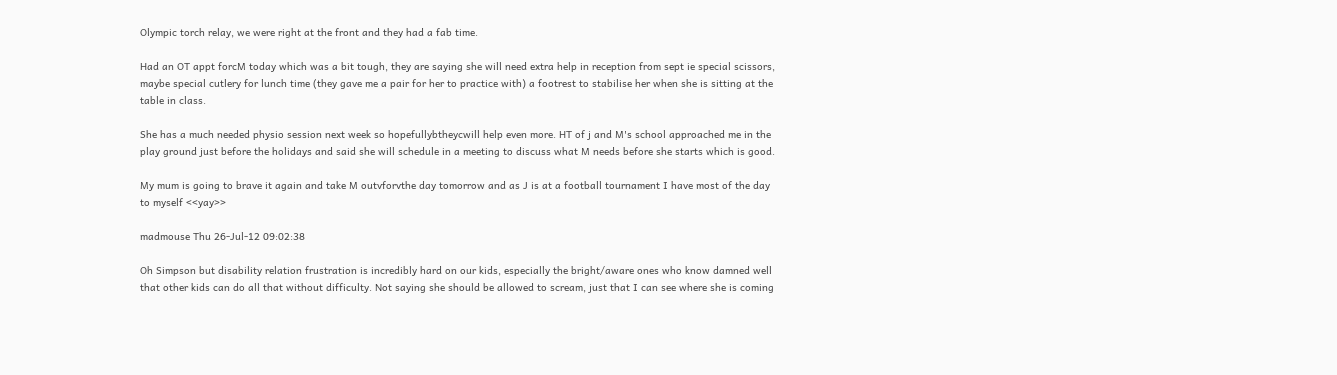Olympic torch relay, we were right at the front and they had a fab time.

Had an OT appt forcM today which was a bit tough, they are saying she will need extra help in reception from sept ie special scissors, maybe special cutlery for lunch time (they gave me a pair for her to practice with) a footrest to stabilise her when she is sitting at the table in class.

She has a much needed physio session next week so hopefullybtheycwill help even more. HT of j and M's school approached me in the play ground just before the holidays and said she will schedule in a meeting to discuss what M needs before she starts which is good.

My mum is going to brave it again and take M outvforvthe day tomorrow and as J is at a football tournament I have most of the day to myself <<yay>>

madmouse Thu 26-Jul-12 09:02:38

Oh Simpson but disability relation frustration is incredibly hard on our kids, especially the bright/aware ones who know damned well that other kids can do all that without difficulty. Not saying she should be allowed to scream, just that I can see where she is coming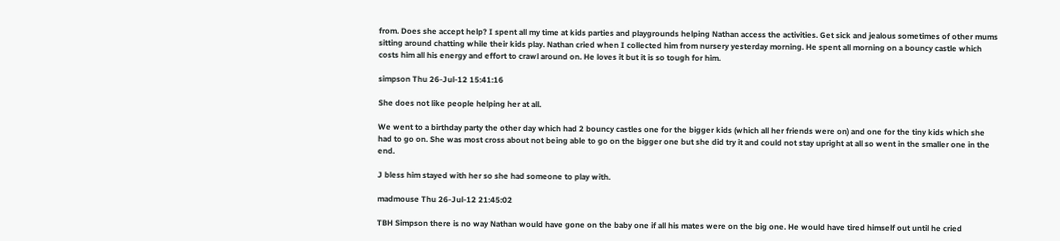from. Does she accept help? I spent all my time at kids parties and playgrounds helping Nathan access the activities. Get sick and jealous sometimes of other mums sitting around chatting while their kids play. Nathan cried when I collected him from nursery yesterday morning. He spent all morning on a bouncy castle which costs him all his energy and effort to crawl around on. He loves it but it is so tough for him.

simpson Thu 26-Jul-12 15:41:16

She does not like people helping her at all.

We went to a birthday party the other day which had 2 bouncy castles one for the bigger kids (which all her friends were on) and one for the tiny kids which she had to go on. She was most cross about not being able to go on the bigger one but she did try it and could not stay upright at all so went in the smaller one in the end.

J bless him stayed with her so she had someone to play with.

madmouse Thu 26-Jul-12 21:45:02

TBH Simpson there is no way Nathan would have gone on the baby one if all his mates were on the big one. He would have tired himself out until he cried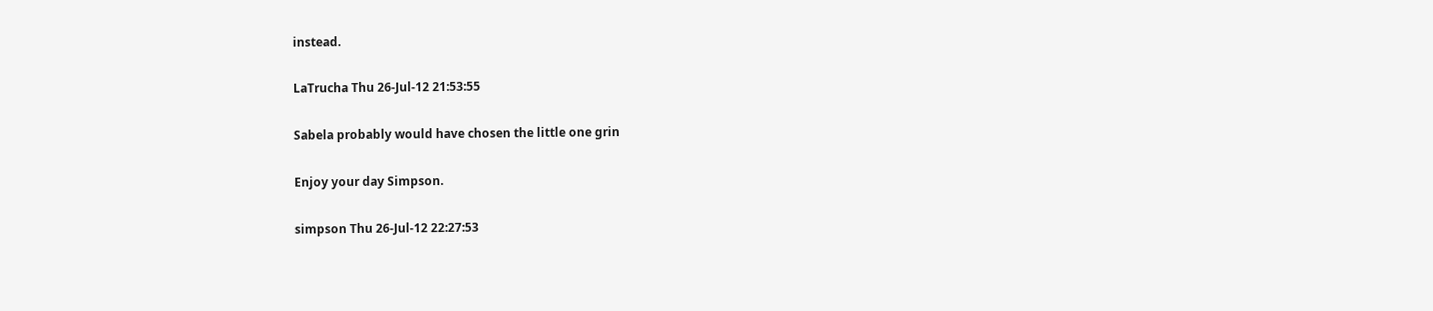instead.

LaTrucha Thu 26-Jul-12 21:53:55

Sabela probably would have chosen the little one grin

Enjoy your day Simpson.

simpson Thu 26-Jul-12 22:27:53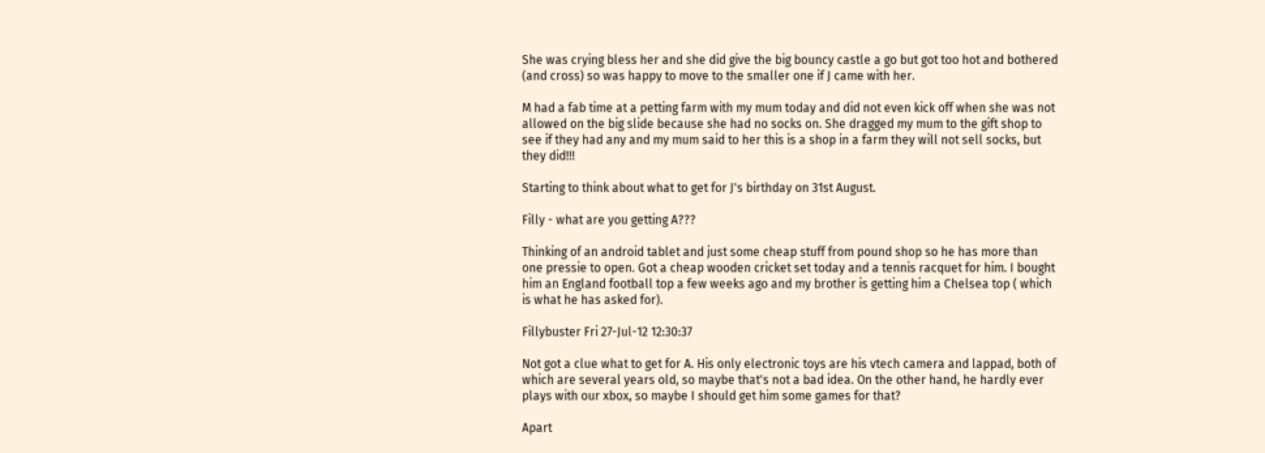She was crying bless her and she did give the big bouncy castle a go but got too hot and bothered (and cross) so was happy to move to the smaller one if J came with her.

M had a fab time at a petting farm with my mum today and did not even kick off when she was not allowed on the big slide because she had no socks on. She dragged my mum to the gift shop to see if they had any and my mum said to her this is a shop in a farm they will not sell socks, but they did!!!

Starting to think about what to get for J's birthday on 31st August.

Filly - what are you getting A???

Thinking of an android tablet and just some cheap stuff from pound shop so he has more than one pressie to open. Got a cheap wooden cricket set today and a tennis racquet for him. I bought him an England football top a few weeks ago and my brother is getting him a Chelsea top ( which is what he has asked for).

Fillybuster Fri 27-Jul-12 12:30:37

Not got a clue what to get for A. His only electronic toys are his vtech camera and lappad, both of which are several years old, so maybe that's not a bad idea. On the other hand, he hardly ever plays with our xbox, so maybe I should get him some games for that?

Apart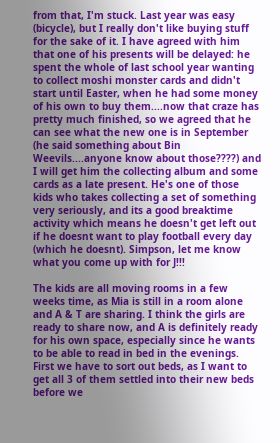from that, I'm stuck. Last year was easy (bicycle), but I really don't like buying stuff for the sake of it. I have agreed with him that one of his presents will be delayed: he spent the whole of last school year wanting to collect moshi monster cards and didn't start until Easter, when he had some money of his own to buy them....now that craze has pretty much finished, so we agreed that he can see what the new one is in September (he said something about Bin Weevils....anyone know about those????) and I will get him the collecting album and some cards as a late present. He's one of those kids who takes collecting a set of something very seriously, and its a good breaktime activity which means he doesn't get left out if he doesnt want to play football every day (which he doesnt). Simpson, let me know what you come up with for J!!!

The kids are all moving rooms in a few weeks time, as Mia is still in a room alone and A & T are sharing. I think the girls are ready to share now, and A is definitely ready for his own space, especially since he wants to be able to read in bed in the evenings. First we have to sort out beds, as I want to get all 3 of them settled into their new beds before we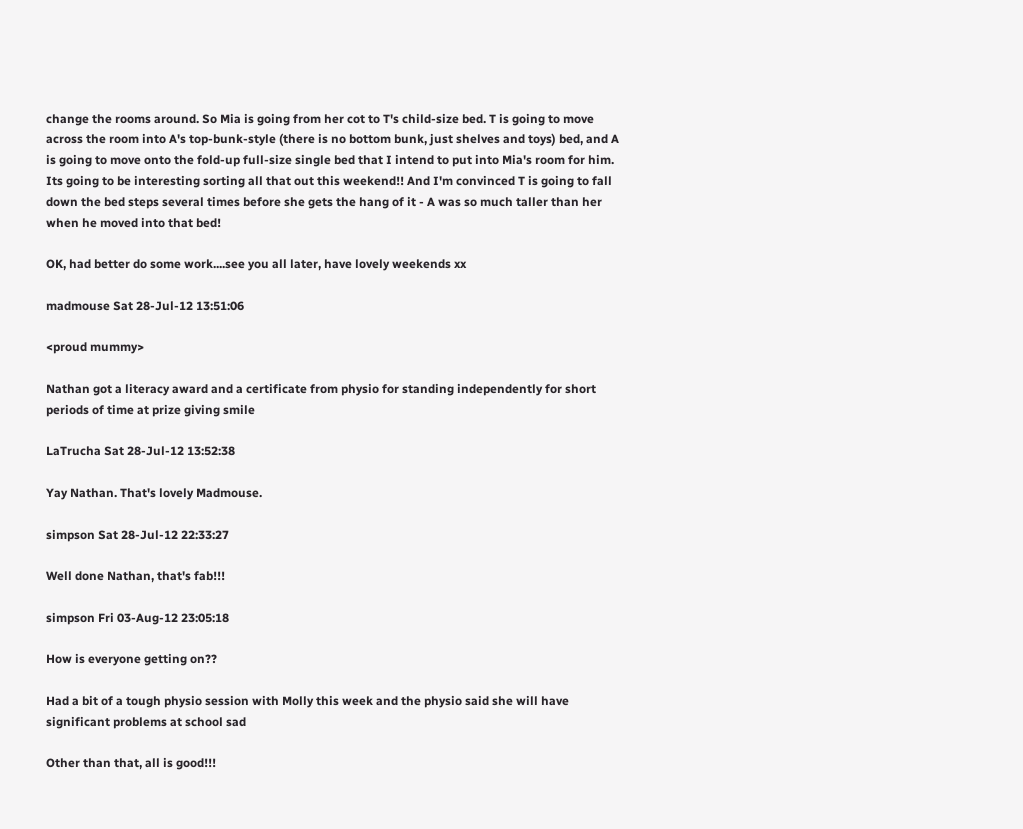change the rooms around. So Mia is going from her cot to T's child-size bed. T is going to move across the room into A's top-bunk-style (there is no bottom bunk, just shelves and toys) bed, and A is going to move onto the fold-up full-size single bed that I intend to put into Mia's room for him. Its going to be interesting sorting all that out this weekend!! And I'm convinced T is going to fall down the bed steps several times before she gets the hang of it - A was so much taller than her when he moved into that bed!

OK, had better do some work....see you all later, have lovely weekends xx

madmouse Sat 28-Jul-12 13:51:06

<proud mummy>

Nathan got a literacy award and a certificate from physio for standing independently for short periods of time at prize giving smile

LaTrucha Sat 28-Jul-12 13:52:38

Yay Nathan. That's lovely Madmouse.

simpson Sat 28-Jul-12 22:33:27

Well done Nathan, that's fab!!!

simpson Fri 03-Aug-12 23:05:18

How is everyone getting on??

Had a bit of a tough physio session with Molly this week and the physio said she will have significant problems at school sad

Other than that, all is good!!!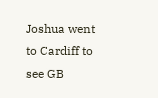Joshua went to Cardiff to see GB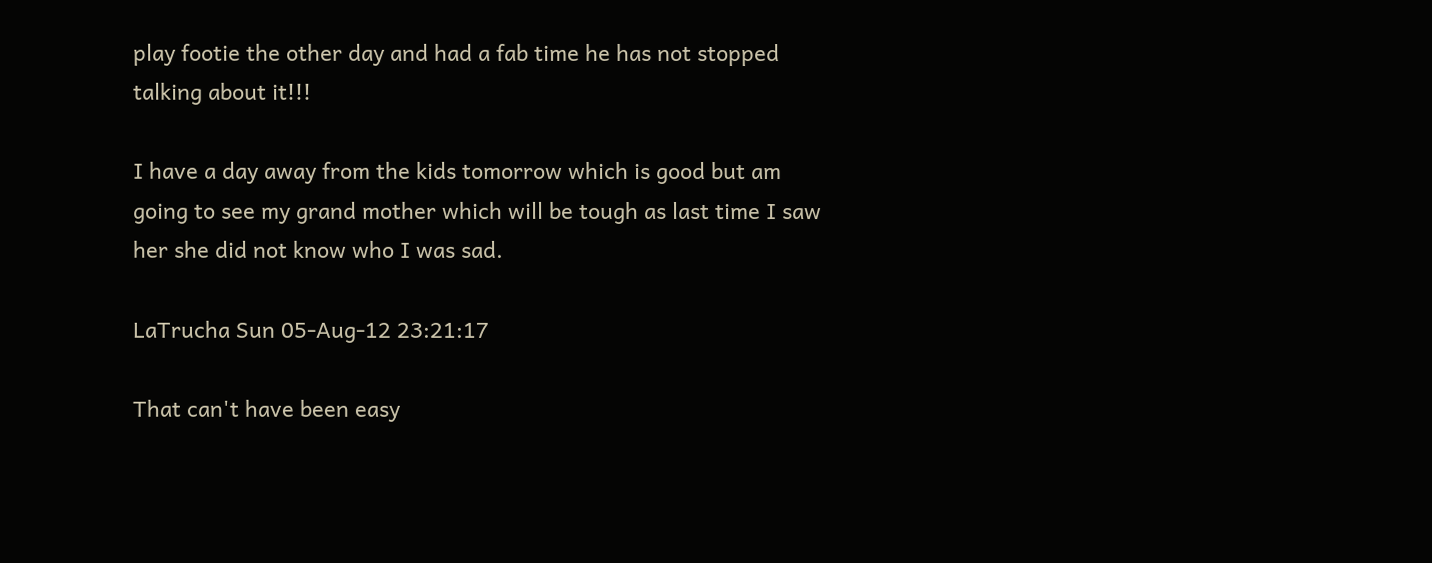play footie the other day and had a fab time he has not stopped talking about it!!!

I have a day away from the kids tomorrow which is good but am going to see my grand mother which will be tough as last time I saw her she did not know who I was sad.

LaTrucha Sun 05-Aug-12 23:21:17

That can't have been easy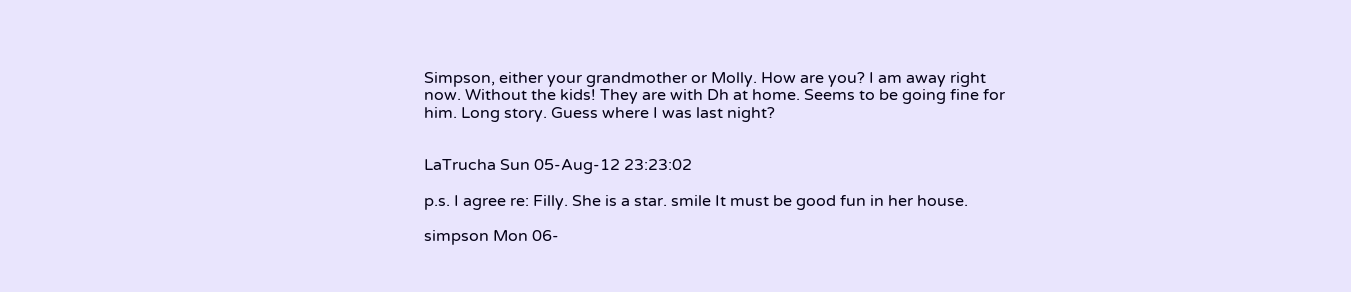Simpson, either your grandmother or Molly. How are you? I am away right now. Without the kids! They are with Dh at home. Seems to be going fine for him. Long story. Guess where I was last night?


LaTrucha Sun 05-Aug-12 23:23:02

p.s. I agree re: Filly. She is a star. smile It must be good fun in her house.

simpson Mon 06-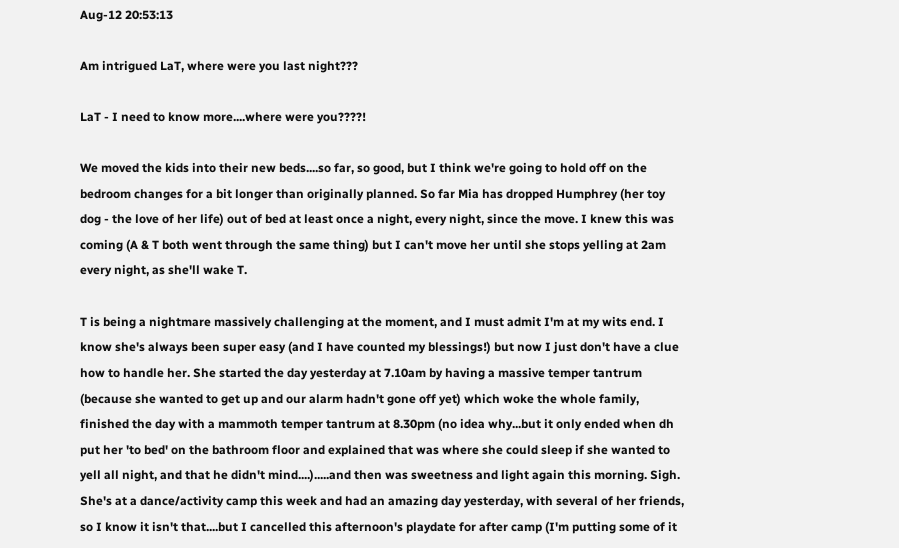Aug-12 20:53:13

Am intrigued LaT, where were you last night???

LaT - I need to know more....where were you????!

We moved the kids into their new beds....so far, so good, but I think we're going to hold off on the bedroom changes for a bit longer than originally planned. So far Mia has dropped Humphrey (her toy dog - the love of her life) out of bed at least once a night, every night, since the move. I knew this was coming (A & T both went through the same thing) but I can't move her until she stops yelling at 2am every night, as she'll wake T.

T is being a nightmare massively challenging at the moment, and I must admit I'm at my wits end. I know she's always been super easy (and I have counted my blessings!) but now I just don't have a clue how to handle her. She started the day yesterday at 7.10am by having a massive temper tantrum (because she wanted to get up and our alarm hadn't gone off yet) which woke the whole family, finished the day with a mammoth temper tantrum at 8.30pm (no idea why...but it only ended when dh put her 'to bed' on the bathroom floor and explained that was where she could sleep if she wanted to yell all night, and that he didn't mind....).....and then was sweetness and light again this morning. Sigh. She's at a dance/activity camp this week and had an amazing day yesterday, with several of her friends, so I know it isn't that....but I cancelled this afternoon's playdate for after camp (I'm putting some of it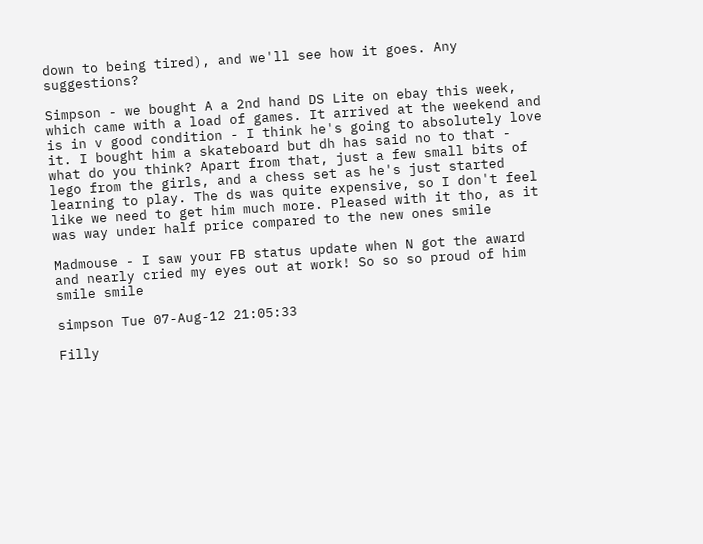down to being tired), and we'll see how it goes. Any suggestions?

Simpson - we bought A a 2nd hand DS Lite on ebay this week, which came with a load of games. It arrived at the weekend and is in v good condition - I think he's going to absolutely love it. I bought him a skateboard but dh has said no to that - what do you think? Apart from that, just a few small bits of lego from the girls, and a chess set as he's just started learning to play. The ds was quite expensive, so I don't feel like we need to get him much more. Pleased with it tho, as it was way under half price compared to the new ones smile

Madmouse - I saw your FB status update when N got the award and nearly cried my eyes out at work! So so so proud of him smile smile

simpson Tue 07-Aug-12 21:05:33

Filly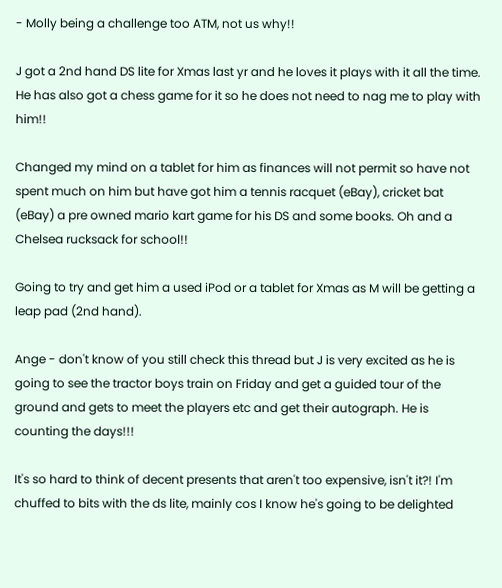- Molly being a challenge too ATM, not us why!!

J got a 2nd hand DS lite for Xmas last yr and he loves it plays with it all the time. He has also got a chess game for it so he does not need to nag me to play with him!!

Changed my mind on a tablet for him as finances will not permit so have not spent much on him but have got him a tennis racquet (eBay), cricket bat (eBay) a pre owned mario kart game for his DS and some books. Oh and a Chelsea rucksack for school!!

Going to try and get him a used iPod or a tablet for Xmas as M will be getting a leap pad (2nd hand).

Ange - don't know of you still check this thread but J is very excited as he is going to see the tractor boys train on Friday and get a guided tour of the ground and gets to meet the players etc and get their autograph. He is counting the days!!!

It's so hard to think of decent presents that aren't too expensive, isn't it?! I'm chuffed to bits with the ds lite, mainly cos I know he's going to be delighted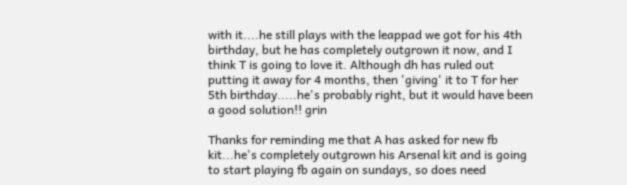with it....he still plays with the leappad we got for his 4th birthday, but he has completely outgrown it now, and I think T is going to love it. Although dh has ruled out putting it away for 4 months, then 'giving' it to T for her 5th birthday.....he's probably right, but it would have been a good solution!! grin

Thanks for reminding me that A has asked for new fb kit...he's completely outgrown his Arsenal kit and is going to start playing fb again on sundays, so does need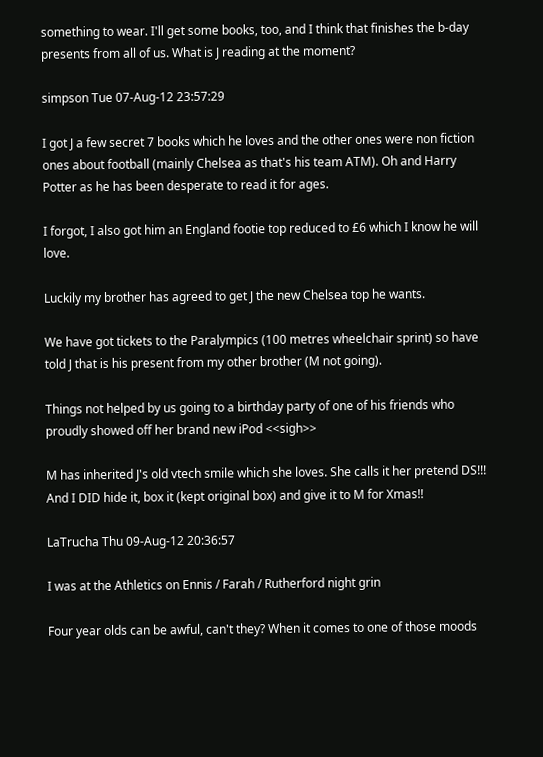something to wear. I'll get some books, too, and I think that finishes the b-day presents from all of us. What is J reading at the moment?

simpson Tue 07-Aug-12 23:57:29

I got J a few secret 7 books which he loves and the other ones were non fiction ones about football (mainly Chelsea as that's his team ATM). Oh and Harry Potter as he has been desperate to read it for ages.

I forgot, I also got him an England footie top reduced to £6 which I know he will love.

Luckily my brother has agreed to get J the new Chelsea top he wants.

We have got tickets to the Paralympics (100 metres wheelchair sprint) so have told J that is his present from my other brother (M not going).

Things not helped by us going to a birthday party of one of his friends who proudly showed off her brand new iPod <<sigh>>

M has inherited J's old vtech smile which she loves. She calls it her pretend DS!!! And I DID hide it, box it (kept original box) and give it to M for Xmas!!

LaTrucha Thu 09-Aug-12 20:36:57

I was at the Athletics on Ennis / Farah / Rutherford night grin

Four year olds can be awful, can't they? When it comes to one of those moods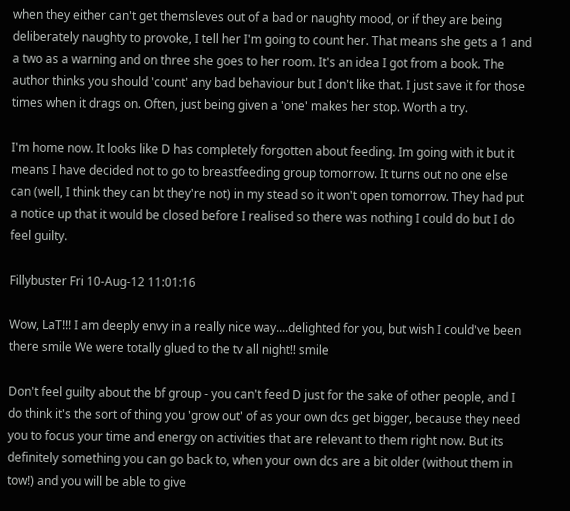when they either can't get themsleves out of a bad or naughty mood, or if they are being deliberately naughty to provoke, I tell her I'm going to count her. That means she gets a 1 and a two as a warning and on three she goes to her room. It's an idea I got from a book. The author thinks you should 'count' any bad behaviour but I don't like that. I just save it for those times when it drags on. Often, just being given a 'one' makes her stop. Worth a try.

I'm home now. It looks like D has completely forgotten about feeding. Im going with it but it means I have decided not to go to breastfeeding group tomorrow. It turns out no one else can (well, I think they can bt they're not) in my stead so it won't open tomorrow. They had put a notice up that it would be closed before I realised so there was nothing I could do but I do feel guilty.

Fillybuster Fri 10-Aug-12 11:01:16

Wow, LaT!!! I am deeply envy in a really nice way....delighted for you, but wish I could've been there smile We were totally glued to the tv all night!! smile

Don't feel guilty about the bf group - you can't feed D just for the sake of other people, and I do think it's the sort of thing you 'grow out' of as your own dcs get bigger, because they need you to focus your time and energy on activities that are relevant to them right now. But its definitely something you can go back to, when your own dcs are a bit older (without them in tow!) and you will be able to give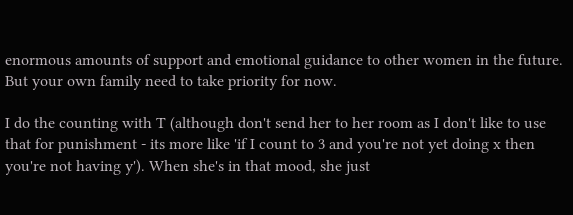enormous amounts of support and emotional guidance to other women in the future. But your own family need to take priority for now.

I do the counting with T (although don't send her to her room as I don't like to use that for punishment - its more like 'if I count to 3 and you're not yet doing x then you're not having y'). When she's in that mood, she just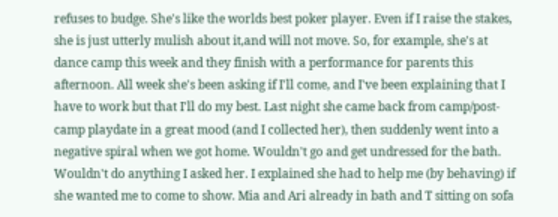refuses to budge. She's like the worlds best poker player. Even if I raise the stakes, she is just utterly mulish about it,and will not move. So, for example, she's at dance camp this week and they finish with a performance for parents this afternoon. All week she's been asking if I'll come, and I've been explaining that I have to work but that I'll do my best. Last night she came back from camp/post-camp playdate in a great mood (and I collected her), then suddenly went into a negative spiral when we got home. Wouldn't go and get undressed for the bath. Wouldn't do anything I asked her. I explained she had to help me (by behaving) if she wanted me to come to show. Mia and Ari already in bath and T sitting on sofa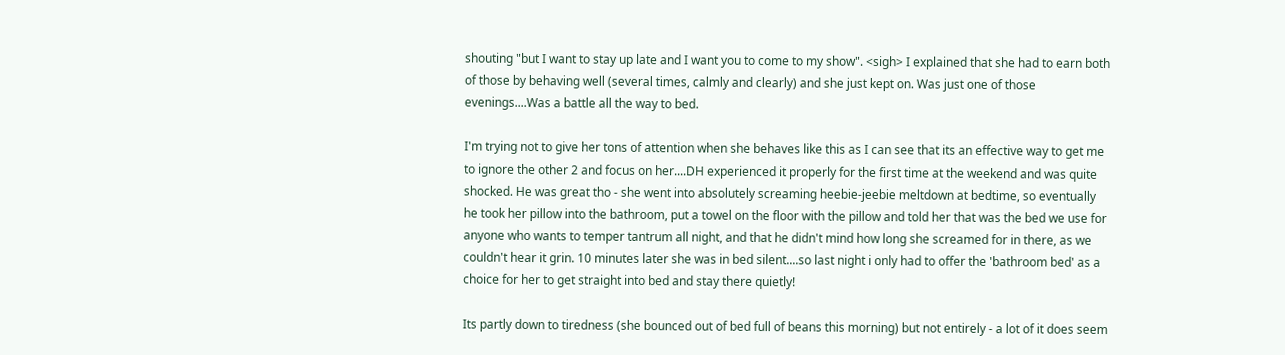shouting "but I want to stay up late and I want you to come to my show". <sigh> I explained that she had to earn both of those by behaving well (several times, calmly and clearly) and she just kept on. Was just one of those evenings....Was a battle all the way to bed.

I'm trying not to give her tons of attention when she behaves like this as I can see that its an effective way to get me to ignore the other 2 and focus on her....DH experienced it properly for the first time at the weekend and was quite shocked. He was great tho - she went into absolutely screaming heebie-jeebie meltdown at bedtime, so eventually he took her pillow into the bathroom, put a towel on the floor with the pillow and told her that was the bed we use for anyone who wants to temper tantrum all night, and that he didn't mind how long she screamed for in there, as we couldn't hear it grin. 10 minutes later she was in bed silent....so last night i only had to offer the 'bathroom bed' as a choice for her to get straight into bed and stay there quietly!

Its partly down to tiredness (she bounced out of bed full of beans this morning) but not entirely - a lot of it does seem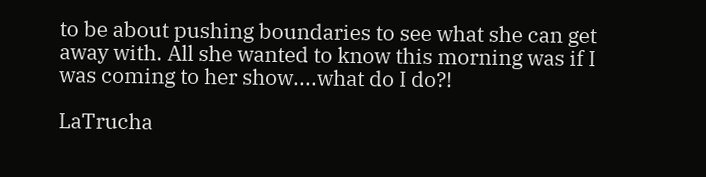to be about pushing boundaries to see what she can get away with. All she wanted to know this morning was if I was coming to her show....what do I do?!

LaTrucha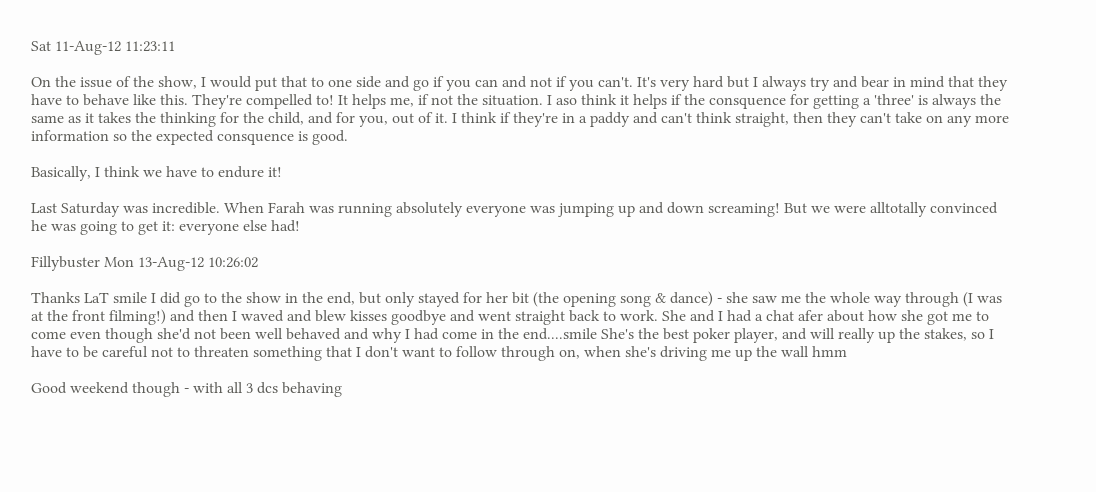Sat 11-Aug-12 11:23:11

On the issue of the show, I would put that to one side and go if you can and not if you can't. It's very hard but I always try and bear in mind that they have to behave like this. They're compelled to! It helps me, if not the situation. I aso think it helps if the consquence for getting a 'three' is always the same as it takes the thinking for the child, and for you, out of it. I think if they're in a paddy and can't think straight, then they can't take on any more information so the expected consquence is good.

Basically, I think we have to endure it!

Last Saturday was incredible. When Farah was running absolutely everyone was jumping up and down screaming! But we were alltotally convinced he was going to get it: everyone else had!

Fillybuster Mon 13-Aug-12 10:26:02

Thanks LaT smile I did go to the show in the end, but only stayed for her bit (the opening song & dance) - she saw me the whole way through (I was at the front filming!) and then I waved and blew kisses goodbye and went straight back to work. She and I had a chat afer about how she got me to come even though she'd not been well behaved and why I had come in the end....smile She's the best poker player, and will really up the stakes, so I have to be careful not to threaten something that I don't want to follow through on, when she's driving me up the wall hmm

Good weekend though - with all 3 dcs behaving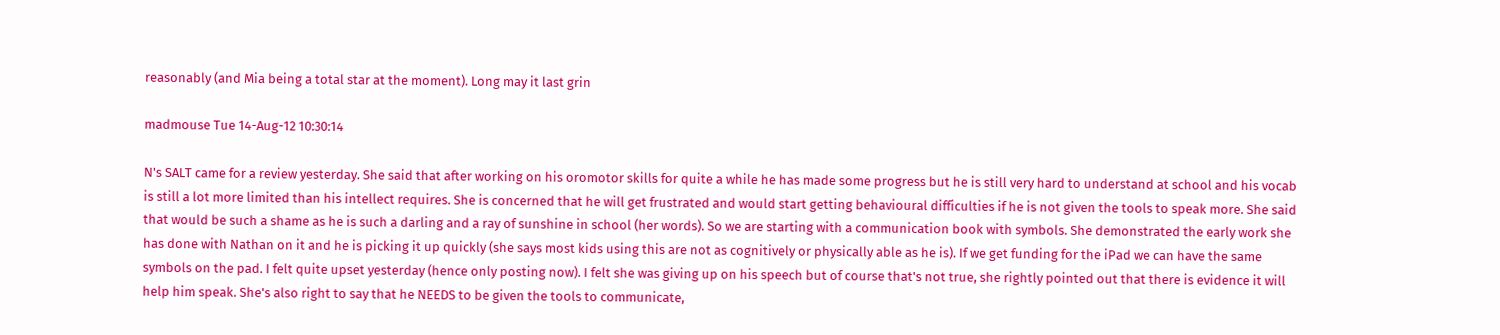reasonably (and Mia being a total star at the moment). Long may it last grin

madmouse Tue 14-Aug-12 10:30:14

N's SALT came for a review yesterday. She said that after working on his oromotor skills for quite a while he has made some progress but he is still very hard to understand at school and his vocab is still a lot more limited than his intellect requires. She is concerned that he will get frustrated and would start getting behavioural difficulties if he is not given the tools to speak more. She said that would be such a shame as he is such a darling and a ray of sunshine in school (her words). So we are starting with a communication book with symbols. She demonstrated the early work she has done with Nathan on it and he is picking it up quickly (she says most kids using this are not as cognitively or physically able as he is). If we get funding for the iPad we can have the same symbols on the pad. I felt quite upset yesterday (hence only posting now). I felt she was giving up on his speech but of course that's not true, she rightly pointed out that there is evidence it will help him speak. She's also right to say that he NEEDS to be given the tools to communicate,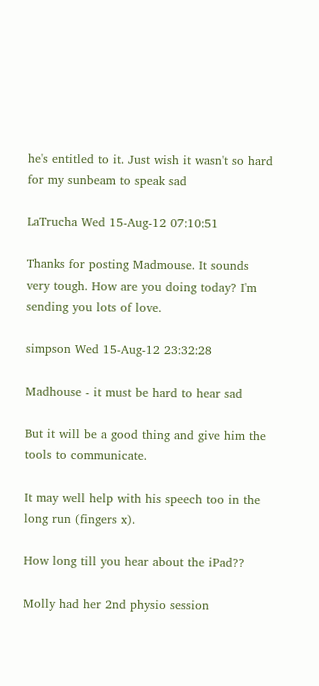he's entitled to it. Just wish it wasn't so hard for my sunbeam to speak sad

LaTrucha Wed 15-Aug-12 07:10:51

Thanks for posting Madmouse. It sounds very tough. How are you doing today? I'm sending you lots of love.

simpson Wed 15-Aug-12 23:32:28

Madhouse - it must be hard to hear sad

But it will be a good thing and give him the tools to communicate.

It may well help with his speech too in the long run (fingers x).

How long till you hear about the iPad??

Molly had her 2nd physio session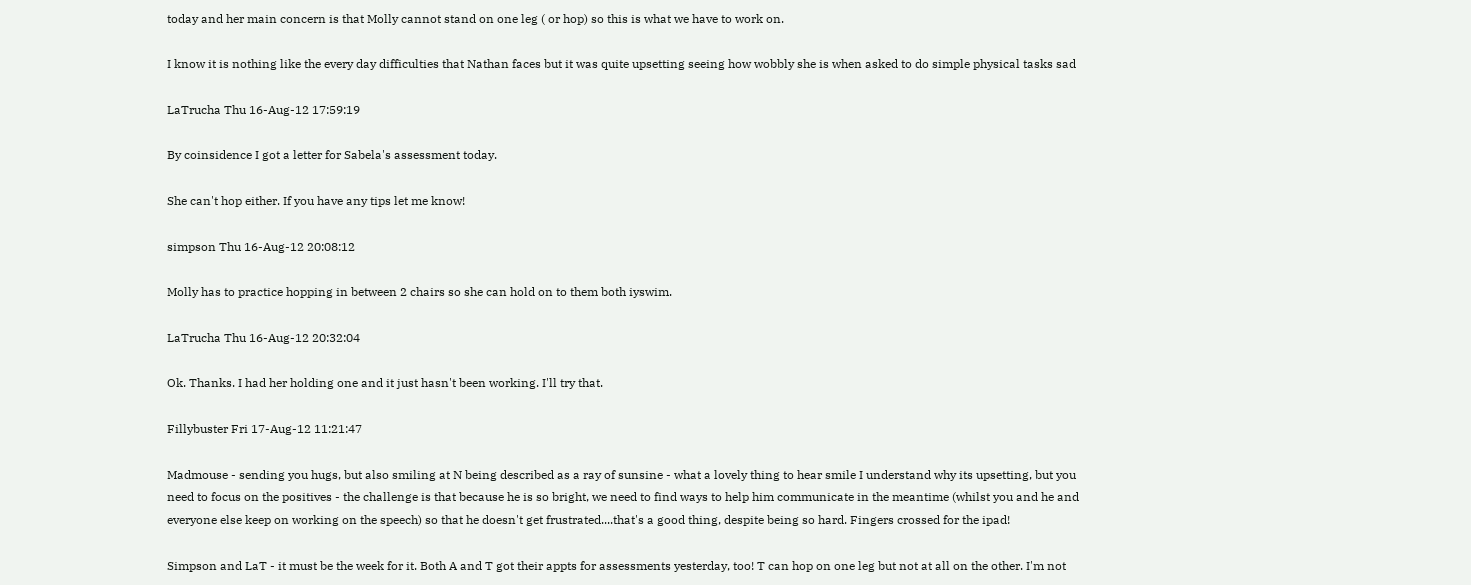today and her main concern is that Molly cannot stand on one leg ( or hop) so this is what we have to work on.

I know it is nothing like the every day difficulties that Nathan faces but it was quite upsetting seeing how wobbly she is when asked to do simple physical tasks sad

LaTrucha Thu 16-Aug-12 17:59:19

By coinsidence I got a letter for Sabela's assessment today.

She can't hop either. If you have any tips let me know!

simpson Thu 16-Aug-12 20:08:12

Molly has to practice hopping in between 2 chairs so she can hold on to them both iyswim.

LaTrucha Thu 16-Aug-12 20:32:04

Ok. Thanks. I had her holding one and it just hasn't been working. I'll try that.

Fillybuster Fri 17-Aug-12 11:21:47

Madmouse - sending you hugs, but also smiling at N being described as a ray of sunsine - what a lovely thing to hear smile I understand why its upsetting, but you need to focus on the positives - the challenge is that because he is so bright, we need to find ways to help him communicate in the meantime (whilst you and he and everyone else keep on working on the speech) so that he doesn't get frustrated....that's a good thing, despite being so hard. Fingers crossed for the ipad!

Simpson and LaT - it must be the week for it. Both A and T got their appts for assessments yesterday, too! T can hop on one leg but not at all on the other. I'm not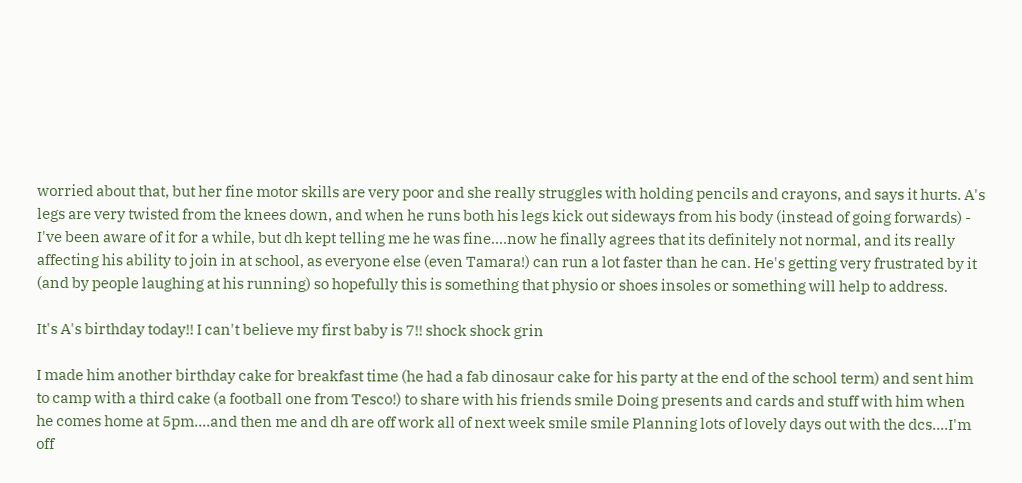worried about that, but her fine motor skills are very poor and she really struggles with holding pencils and crayons, and says it hurts. A's legs are very twisted from the knees down, and when he runs both his legs kick out sideways from his body (instead of going forwards) - I've been aware of it for a while, but dh kept telling me he was fine....now he finally agrees that its definitely not normal, and its really affecting his ability to join in at school, as everyone else (even Tamara!) can run a lot faster than he can. He's getting very frustrated by it (and by people laughing at his running) so hopefully this is something that physio or shoes insoles or something will help to address.

It's A's birthday today!! I can't believe my first baby is 7!! shock shock grin

I made him another birthday cake for breakfast time (he had a fab dinosaur cake for his party at the end of the school term) and sent him to camp with a third cake (a football one from Tesco!) to share with his friends smile Doing presents and cards and stuff with him when he comes home at 5pm....and then me and dh are off work all of next week smile smile Planning lots of lovely days out with the dcs....I'm off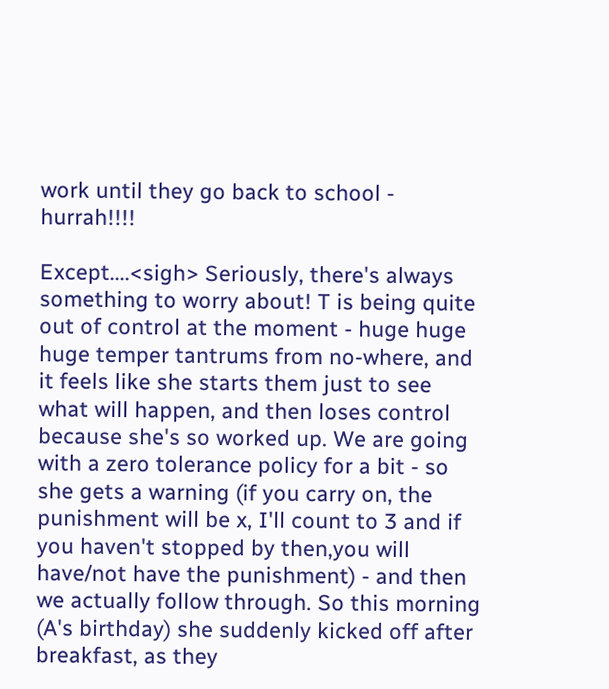work until they go back to school - hurrah!!!!

Except....<sigh> Seriously, there's always something to worry about! T is being quite out of control at the moment - huge huge huge temper tantrums from no-where, and it feels like she starts them just to see what will happen, and then loses control because she's so worked up. We are going with a zero tolerance policy for a bit - so she gets a warning (if you carry on, the punishment will be x, I'll count to 3 and if you haven't stopped by then,you will have/not have the punishment) - and then we actually follow through. So this morning (A's birthday) she suddenly kicked off after breakfast, as they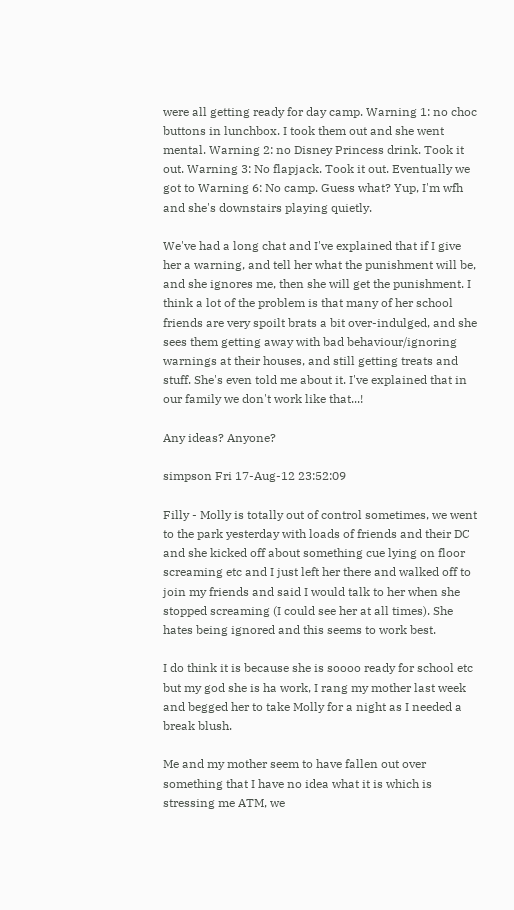were all getting ready for day camp. Warning 1: no choc buttons in lunchbox. I took them out and she went mental. Warning 2: no Disney Princess drink. Took it out. Warning 3: No flapjack. Took it out. Eventually we got to Warning 6: No camp. Guess what? Yup, I'm wfh and she's downstairs playing quietly.

We've had a long chat and I've explained that if I give her a warning, and tell her what the punishment will be, and she ignores me, then she will get the punishment. I think a lot of the problem is that many of her school friends are very spoilt brats a bit over-indulged, and she sees them getting away with bad behaviour/ignoring warnings at their houses, and still getting treats and stuff. She's even told me about it. I've explained that in our family we don't work like that...!

Any ideas? Anyone?

simpson Fri 17-Aug-12 23:52:09

Filly - Molly is totally out of control sometimes, we went to the park yesterday with loads of friends and their DC and she kicked off about something cue lying on floor screaming etc and I just left her there and walked off to join my friends and said I would talk to her when she stopped screaming (I could see her at all times). She hates being ignored and this seems to work best.

I do think it is because she is soooo ready for school etc but my god she is ha work, I rang my mother last week and begged her to take Molly for a night as I needed a break blush.

Me and my mother seem to have fallen out over something that I have no idea what it is which is stressing me ATM, we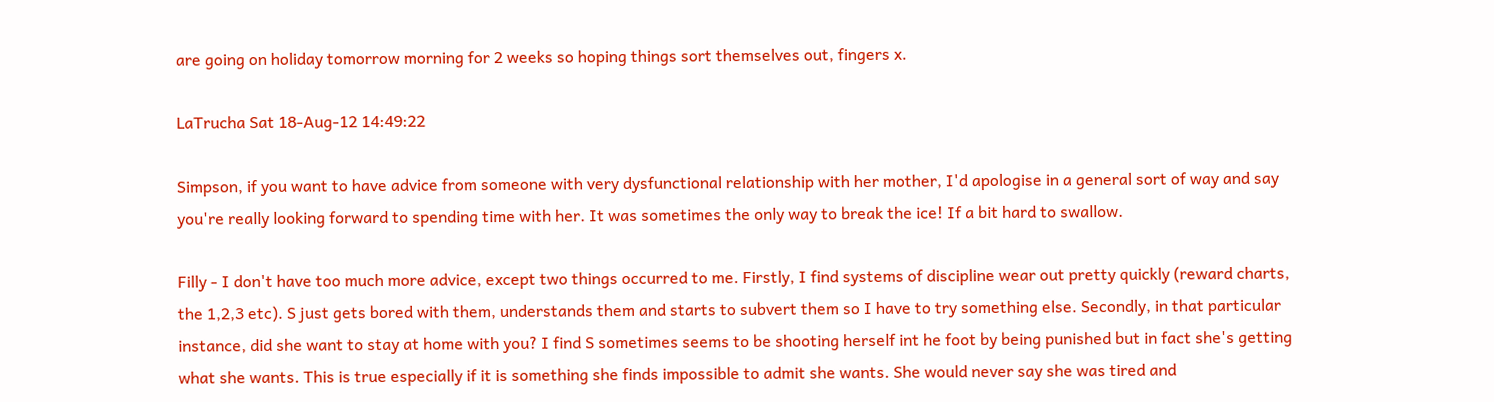are going on holiday tomorrow morning for 2 weeks so hoping things sort themselves out, fingers x.

LaTrucha Sat 18-Aug-12 14:49:22

Simpson, if you want to have advice from someone with very dysfunctional relationship with her mother, I'd apologise in a general sort of way and say you're really looking forward to spending time with her. It was sometimes the only way to break the ice! If a bit hard to swallow.

Filly - I don't have too much more advice, except two things occurred to me. Firstly, I find systems of discipline wear out pretty quickly (reward charts, the 1,2,3 etc). S just gets bored with them, understands them and starts to subvert them so I have to try something else. Secondly, in that particular instance, did she want to stay at home with you? I find S sometimes seems to be shooting herself int he foot by being punished but in fact she's getting what she wants. This is true especially if it is something she finds impossible to admit she wants. She would never say she was tired and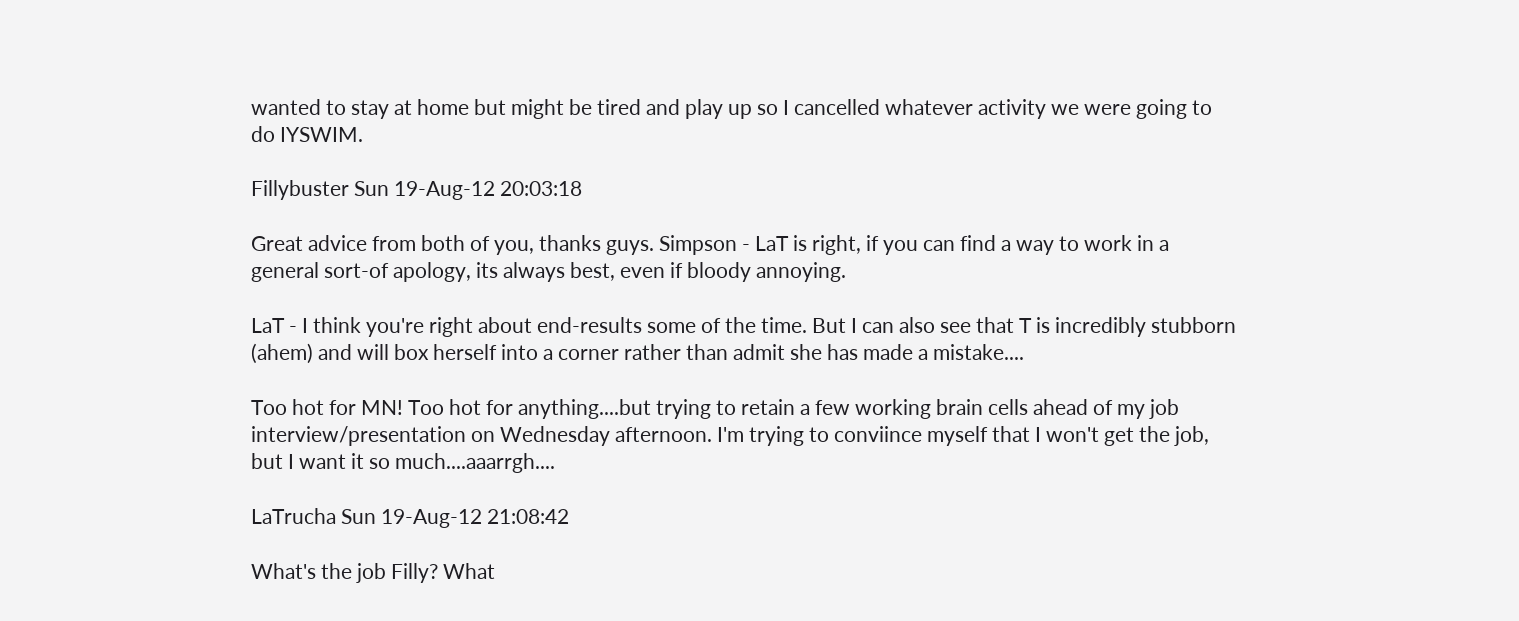wanted to stay at home but might be tired and play up so I cancelled whatever activity we were going to do IYSWIM.

Fillybuster Sun 19-Aug-12 20:03:18

Great advice from both of you, thanks guys. Simpson - LaT is right, if you can find a way to work in a general sort-of apology, its always best, even if bloody annoying.

LaT - I think you're right about end-results some of the time. But I can also see that T is incredibly stubborn (ahem) and will box herself into a corner rather than admit she has made a mistake....

Too hot for MN! Too hot for anything....but trying to retain a few working brain cells ahead of my job interview/presentation on Wednesday afternoon. I'm trying to conviince myself that I won't get the job, but I want it so much....aaarrgh....

LaTrucha Sun 19-Aug-12 21:08:42

What's the job Filly? What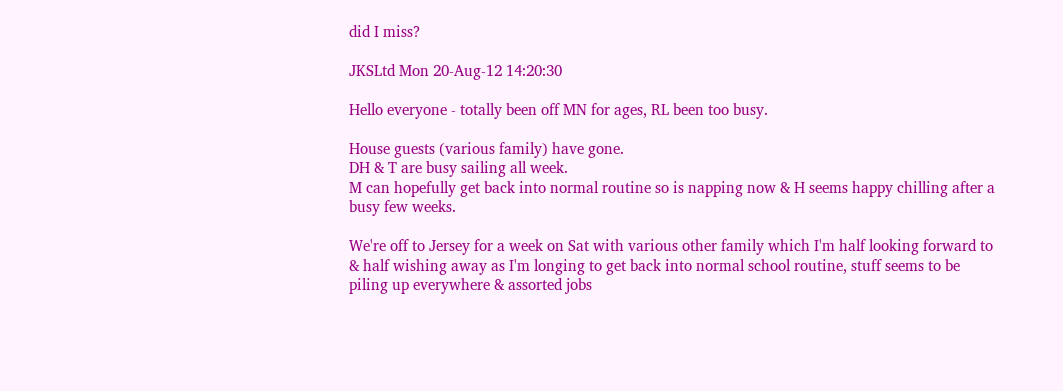did I miss?

JKSLtd Mon 20-Aug-12 14:20:30

Hello everyone - totally been off MN for ages, RL been too busy.

House guests (various family) have gone.
DH & T are busy sailing all week.
M can hopefully get back into normal routine so is napping now & H seems happy chilling after a busy few weeks.

We're off to Jersey for a week on Sat with various other family which I'm half looking forward to & half wishing away as I'm longing to get back into normal school routine, stuff seems to be piling up everywhere & assorted jobs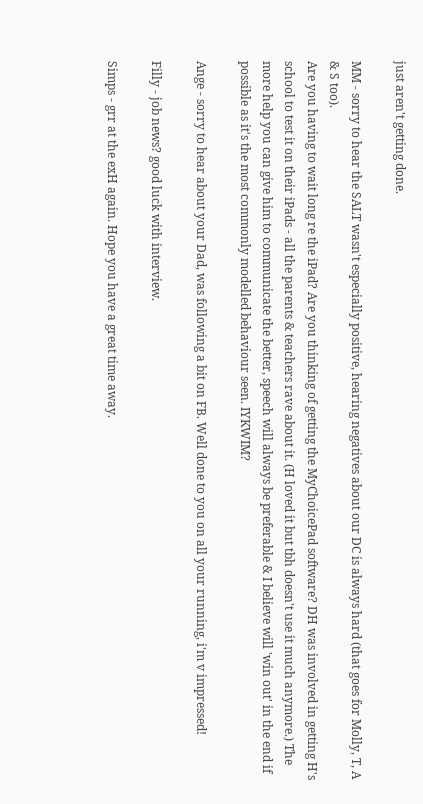just aren't getting done.

MM - sorry to hear the SALT wasn't especially positive, hearing negatives about our DC is always hard (that goes for Molly, T, A & S too).
Are you having to wait long re the iPad? Are you thinking of getting the MyChoicePad software? DH was involved in getting H's school to test it on their iPads - all the parents & teachers rave about it. (H loved it but tbh doesn't use it much anymore.) The more help you can give him to communicate the better, speech will always be preferable & I believe will 'win out' in the end if possible as it's the most commonly modelled behaviour seen. IYKWIM?

Ange - sorry to hear about your Dad, was following a bit on FB. Well done to you on all your running, i'm v impressed!

Filly - job news? good luck with interview.

Simps - grr at the exH again. Hope you have a great time away.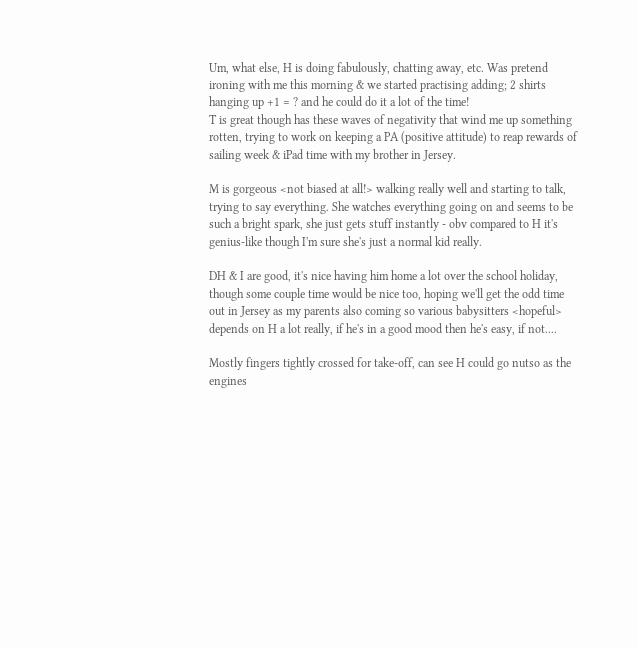Um, what else, H is doing fabulously, chatting away, etc. Was pretend ironing with me this morning & we started practising adding; 2 shirts hanging up +1 = ? and he could do it a lot of the time!
T is great though has these waves of negativity that wind me up something rotten, trying to work on keeping a PA (positive attitude) to reap rewards of sailing week & iPad time with my brother in Jersey.

M is gorgeous <not biased at all!> walking really well and starting to talk, trying to say everything. She watches everything going on and seems to be such a bright spark, she just gets stuff instantly - obv compared to H it's genius-like though I'm sure she's just a normal kid really.

DH & I are good, it's nice having him home a lot over the school holiday, though some couple time would be nice too, hoping we'll get the odd time out in Jersey as my parents also coming so various babysitters <hopeful> depends on H a lot really, if he's in a good mood then he's easy, if not....

Mostly fingers tightly crossed for take-off, can see H could go nutso as the engines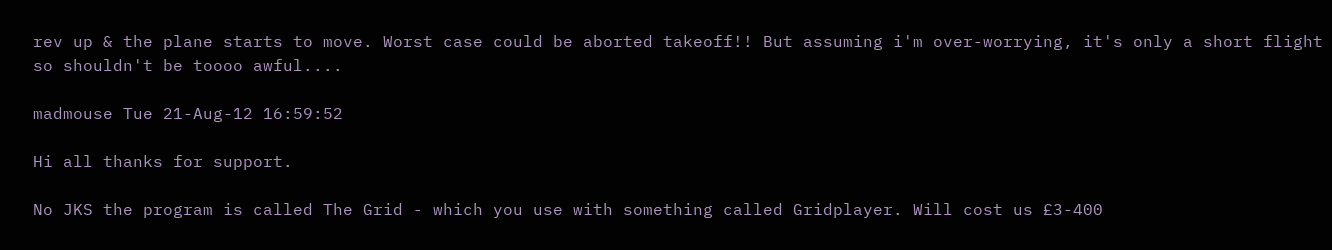rev up & the plane starts to move. Worst case could be aborted takeoff!! But assuming i'm over-worrying, it's only a short flight so shouldn't be toooo awful....

madmouse Tue 21-Aug-12 16:59:52

Hi all thanks for support.

No JKS the program is called The Grid - which you use with something called Gridplayer. Will cost us £3-400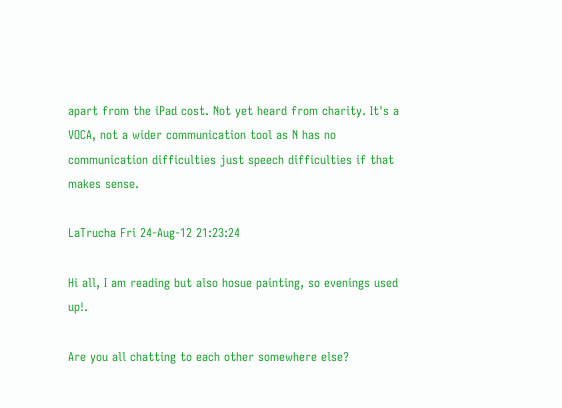apart from the iPad cost. Not yet heard from charity. It's a VOCA, not a wider communication tool as N has no communication difficulties just speech difficulties if that makes sense.

LaTrucha Fri 24-Aug-12 21:23:24

Hi all, I am reading but also hosue painting, so evenings used up!.

Are you all chatting to each other somewhere else?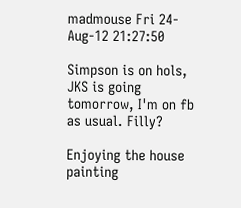madmouse Fri 24-Aug-12 21:27:50

Simpson is on hols, JKS is going tomorrow, I'm on fb as usual. Filly?

Enjoying the house painting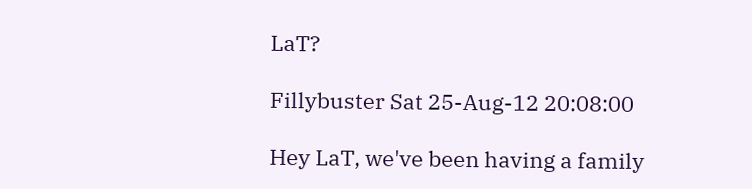LaT?

Fillybuster Sat 25-Aug-12 20:08:00

Hey LaT, we've been having a family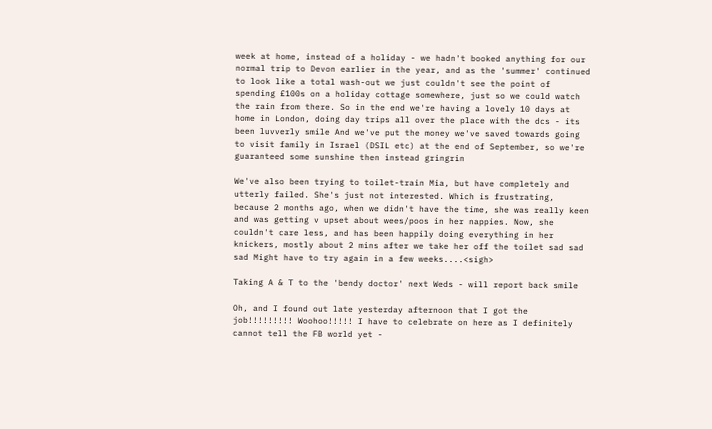week at home, instead of a holiday - we hadn't booked anything for our normal trip to Devon earlier in the year, and as the 'summer' continued to look like a total wash-out we just couldn't see the point of spending £100s on a holiday cottage somewhere, just so we could watch the rain from there. So in the end we're having a lovely 10 days at home in London, doing day trips all over the place with the dcs - its been luvverly smile And we've put the money we've saved towards going to visit family in Israel (DSIL etc) at the end of September, so we're guaranteed some sunshine then instead gringrin

We've also been trying to toilet-train Mia, but have completely and utterly failed. She's just not interested. Which is frustrating, because 2 months ago, when we didn't have the time, she was really keen and was getting v upset about wees/poos in her nappies. Now, she couldn't care less, and has been happily doing everything in her knickers, mostly about 2 mins after we take her off the toilet sad sad sad Might have to try again in a few weeks....<sigh>

Taking A & T to the 'bendy doctor' next Weds - will report back smile

Oh, and I found out late yesterday afternoon that I got the job!!!!!!!!! Woohoo!!!!! I have to celebrate on here as I definitely cannot tell the FB world yet -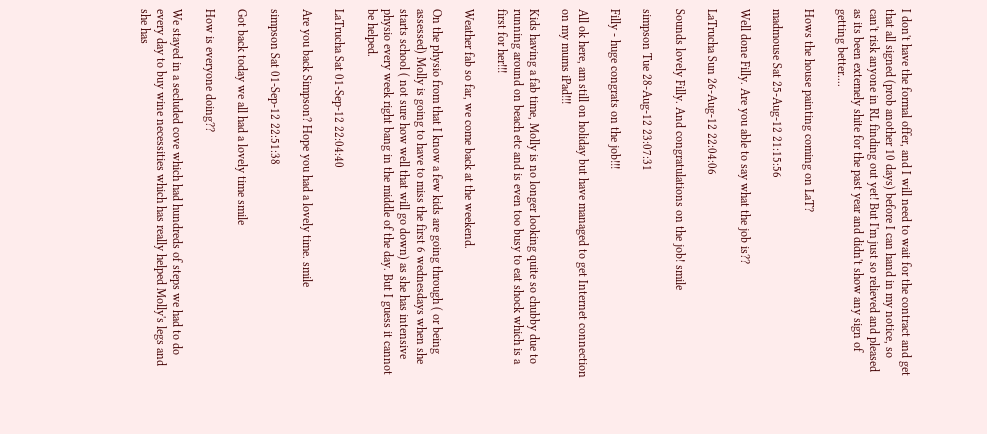I don't have the formal offer, and I will need to wait for the contract and get that all signed (prob another 10 days) before I can hand in my notice, so can't risk anyone in RL finding out yet! But I'm just so relieved and pleased as its been extemely shite for the past year and didn't show any sign of getting better....

Hows the house painting coming on LaT?

madmouse Sat 25-Aug-12 21:15:56

Well done Filly. Are you able to say what the job is??

LaTrucha Sun 26-Aug-12 22:04:06

Sounds lovely Filly. And congratulations on the job! smile

simpson Tue 28-Aug-12 23:07:31

Filly - huge congrats on the job!!!

All ok here, am still on holiday but have managed to get Internet connection on my mums iPad!!!

Kids having a fab time, Molly is no longer looking quite so chubby due to running around on beach etc and is even too busy to eat shock which is a first for her!!!

Weather fab so far, we come back at the weekend.

On the physio from that I know a few kids are going through ( or being assessed) Molly is going to have to miss the first 6 wednesdays when she starts school ( not sure how well that will go down) as she has intensive physio every week right bang in the middle of the day. But I guess it cannot be helped.

LaTrucha Sat 01-Sep-12 22:04:40

Are you back Simpson? Hope you had a lovely time. smile

simpson Sat 01-Sep-12 22:51:38

Got back today we all had a lovely time smile

How is everyone doing??

We stayed in a secluded cove which had hundreds of steps we had to do every day to buy wine necessities which has really helped Molly's legs and she has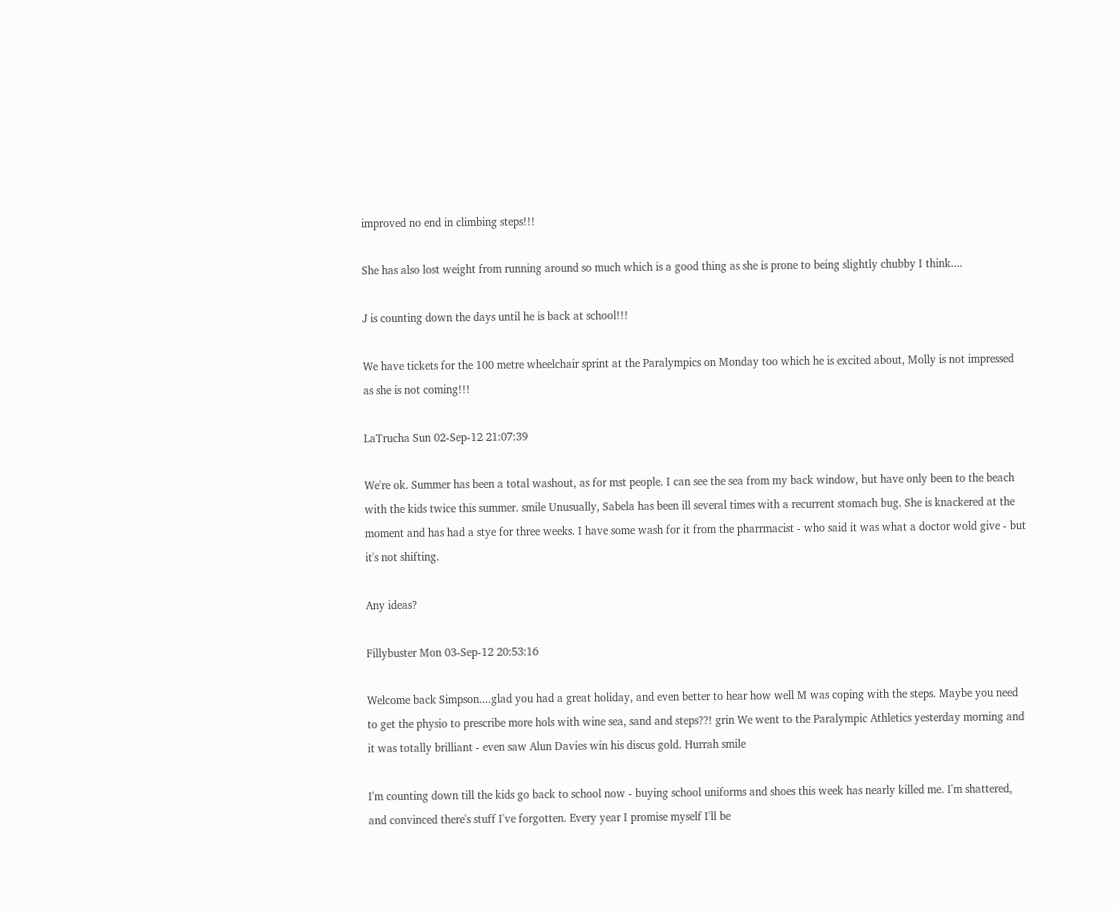improved no end in climbing steps!!!

She has also lost weight from running around so much which is a good thing as she is prone to being slightly chubby I think....

J is counting down the days until he is back at school!!!

We have tickets for the 100 metre wheelchair sprint at the Paralympics on Monday too which he is excited about, Molly is not impressed as she is not coming!!!

LaTrucha Sun 02-Sep-12 21:07:39

We're ok. Summer has been a total washout, as for mst people. I can see the sea from my back window, but have only been to the beach with the kids twice this summer. smile Unusually, Sabela has been ill several times with a recurrent stomach bug. She is knackered at the moment and has had a stye for three weeks. I have some wash for it from the pharrmacist - who said it was what a doctor wold give - but it's not shifting.

Any ideas?

Fillybuster Mon 03-Sep-12 20:53:16

Welcome back Simpson....glad you had a great holiday, and even better to hear how well M was coping with the steps. Maybe you need to get the physio to prescribe more hols with wine sea, sand and steps??! grin We went to the Paralympic Athletics yesterday morning and it was totally brilliant - even saw Alun Davies win his discus gold. Hurrah smile

I'm counting down till the kids go back to school now - buying school uniforms and shoes this week has nearly killed me. I'm shattered, and convinced there's stuff I've forgotten. Every year I promise myself I'll be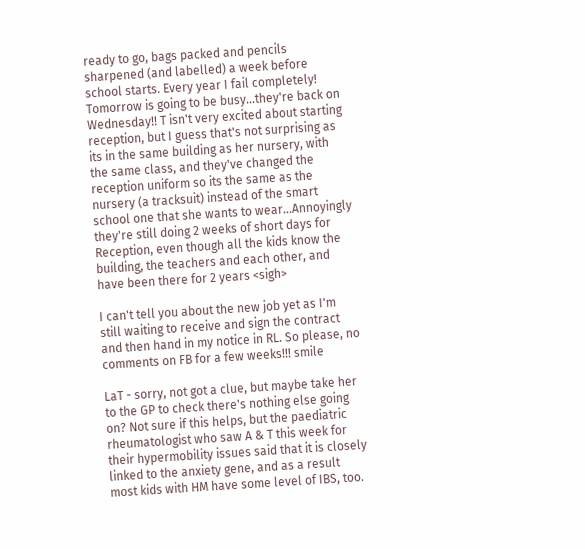ready to go, bags packed and pencils sharpened (and labelled) a week before school starts. Every year I fail completely! Tomorrow is going to be busy...they're back on Wednesday!! T isn't very excited about starting reception, but I guess that's not surprising as its in the same building as her nursery, with the same class, and they've changed the reception uniform so its the same as the nursery (a tracksuit) instead of the smart school one that she wants to wear...Annoyingly they're still doing 2 weeks of short days for Reception, even though all the kids know the building, the teachers and each other, and have been there for 2 years <sigh>

I can't tell you about the new job yet as I'm still waiting to receive and sign the contract and then hand in my notice in RL. So please, no comments on FB for a few weeks!!! smile

LaT - sorry, not got a clue, but maybe take her to the GP to check there's nothing else going on? Not sure if this helps, but the paediatric rheumatologist who saw A & T this week for their hypermobility issues said that it is closely linked to the anxiety gene, and as a result most kids with HM have some level of IBS, too.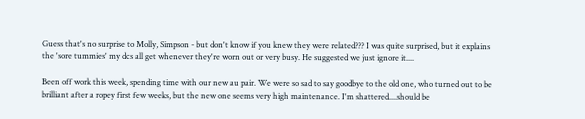Guess that's no surprise to Molly, Simpson - but don't know if you knew they were related??? I was quite surprised, but it explains the 'sore tummies' my dcs all get whenever they're worn out or very busy. He suggested we just ignore it....

Been off work this week, spending time with our new au pair. We were so sad to say goodbye to the old one, who turned out to be brilliant after a ropey first few weeks, but the new one seems very high maintenance. I'm shattered....should be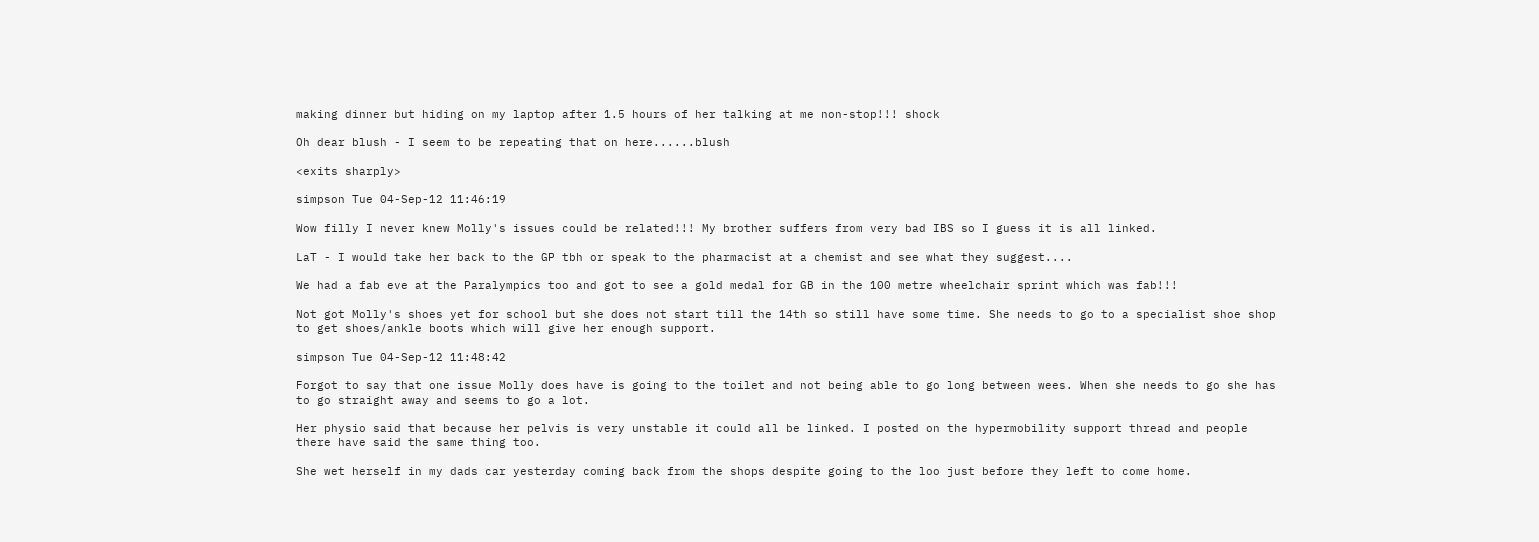making dinner but hiding on my laptop after 1.5 hours of her talking at me non-stop!!! shock

Oh dear blush - I seem to be repeating that on here......blush

<exits sharply>

simpson Tue 04-Sep-12 11:46:19

Wow filly I never knew Molly's issues could be related!!! My brother suffers from very bad IBS so I guess it is all linked.

LaT - I would take her back to the GP tbh or speak to the pharmacist at a chemist and see what they suggest....

We had a fab eve at the Paralympics too and got to see a gold medal for GB in the 100 metre wheelchair sprint which was fab!!!

Not got Molly's shoes yet for school but she does not start till the 14th so still have some time. She needs to go to a specialist shoe shop to get shoes/ankle boots which will give her enough support.

simpson Tue 04-Sep-12 11:48:42

Forgot to say that one issue Molly does have is going to the toilet and not being able to go long between wees. When she needs to go she has to go straight away and seems to go a lot.

Her physio said that because her pelvis is very unstable it could all be linked. I posted on the hypermobility support thread and people there have said the same thing too.

She wet herself in my dads car yesterday coming back from the shops despite going to the loo just before they left to come home.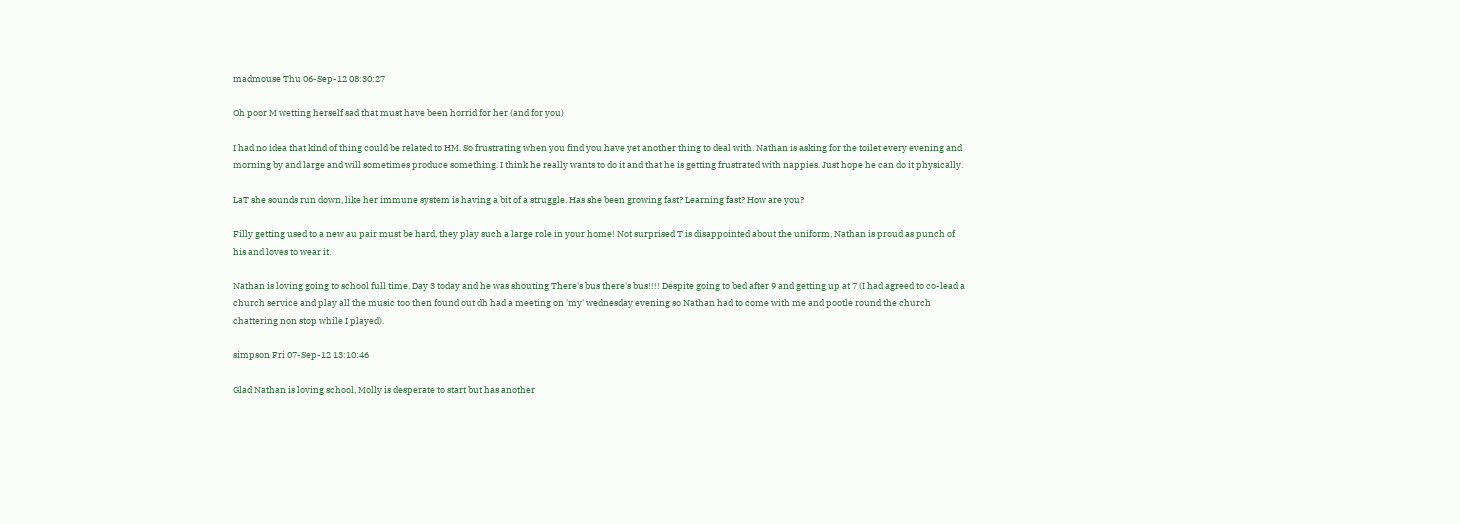madmouse Thu 06-Sep-12 08:30:27

Oh poor M wetting herself sad that must have been horrid for her (and for you)

I had no idea that kind of thing could be related to HM. So frustrating when you find you have yet another thing to deal with. Nathan is asking for the toilet every evening and morning by and large and will sometimes produce something. I think he really wants to do it and that he is getting frustrated with nappies. Just hope he can do it physically.

LaT she sounds run down, like her immune system is having a bit of a struggle. Has she been growing fast? Learning fast? How are you?

Filly getting used to a new au pair must be hard, they play such a large role in your home! Not surprised T is disappointed about the uniform, Nathan is proud as punch of his and loves to wear it.

Nathan is loving going to school full time. Day 3 today and he was shouting There's bus there's bus!!!! Despite going to bed after 9 and getting up at 7 (I had agreed to co-lead a church service and play all the music too then found out dh had a meeting on 'my' wednesday evening so Nathan had to come with me and pootle round the church chattering non stop while I played).

simpson Fri 07-Sep-12 13:10:46

Glad Nathan is loving school, Molly is desperate to start but has another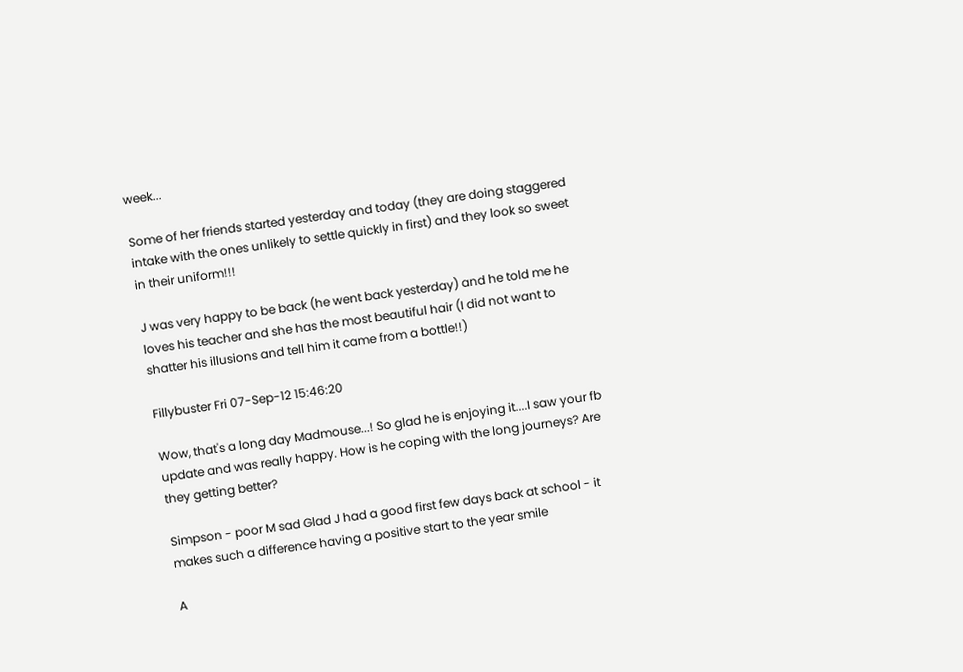week...

Some of her friends started yesterday and today (they are doing staggered intake with the ones unlikely to settle quickly in first) and they look so sweet in their uniform!!!

J was very happy to be back (he went back yesterday) and he told me he loves his teacher and she has the most beautiful hair (I did not want to shatter his illusions and tell him it came from a bottle!!)

Fillybuster Fri 07-Sep-12 15:46:20

Wow, that's a long day Madmouse...! So glad he is enjoying it....I saw your fb update and was really happy. How is he coping with the long journeys? Are they getting better?

Simpson - poor M sad Glad J had a good first few days back at school - it makes such a difference having a positive start to the year smile

A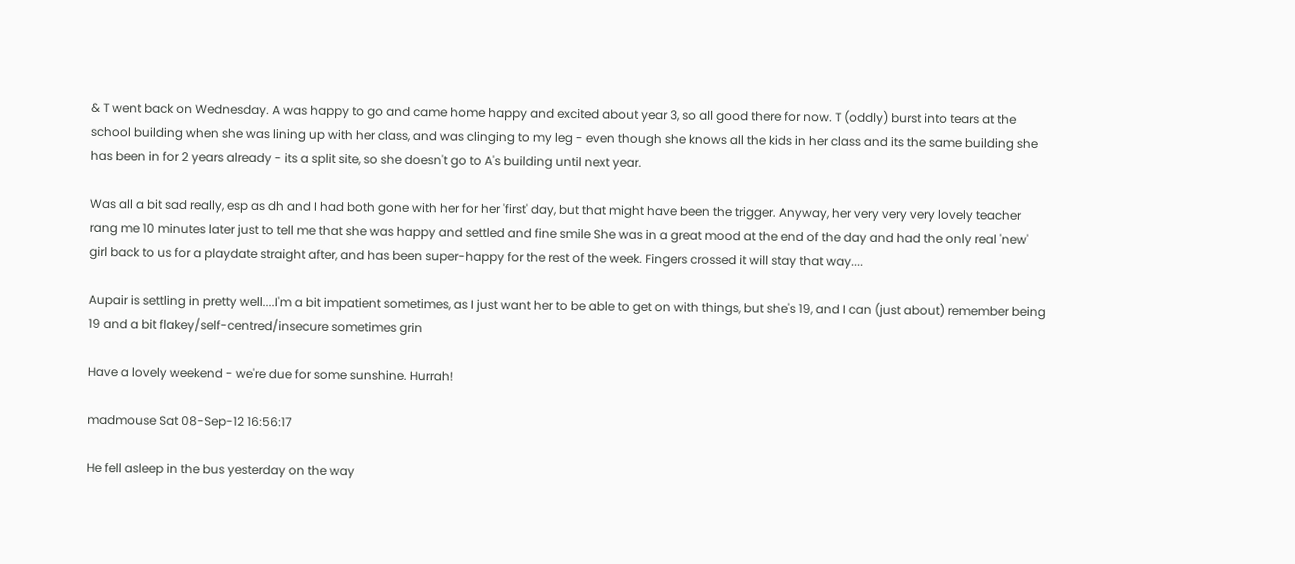& T went back on Wednesday. A was happy to go and came home happy and excited about year 3, so all good there for now. T (oddly) burst into tears at the school building when she was lining up with her class, and was clinging to my leg - even though she knows all the kids in her class and its the same building she has been in for 2 years already - its a split site, so she doesn't go to A's building until next year.

Was all a bit sad really, esp as dh and I had both gone with her for her 'first' day, but that might have been the trigger. Anyway, her very very very lovely teacher rang me 10 minutes later just to tell me that she was happy and settled and fine smile She was in a great mood at the end of the day and had the only real 'new' girl back to us for a playdate straight after, and has been super-happy for the rest of the week. Fingers crossed it will stay that way....

Aupair is settling in pretty well....I'm a bit impatient sometimes, as I just want her to be able to get on with things, but she's 19, and I can (just about) remember being 19 and a bit flakey/self-centred/insecure sometimes grin

Have a lovely weekend - we're due for some sunshine. Hurrah!

madmouse Sat 08-Sep-12 16:56:17

He fell asleep in the bus yesterday on the way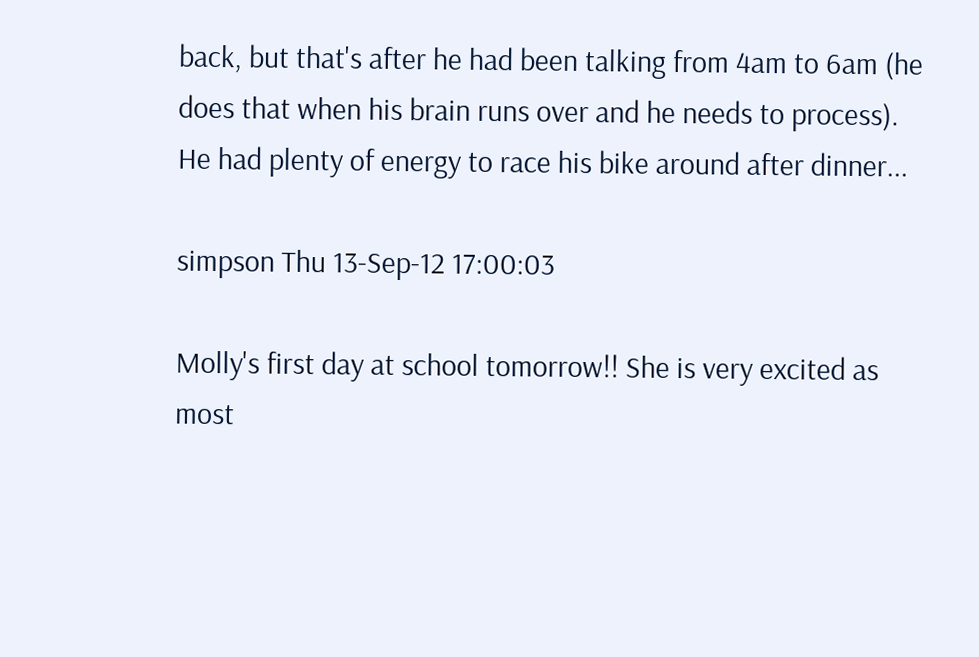back, but that's after he had been talking from 4am to 6am (he does that when his brain runs over and he needs to process). He had plenty of energy to race his bike around after dinner...

simpson Thu 13-Sep-12 17:00:03

Molly's first day at school tomorrow!! She is very excited as most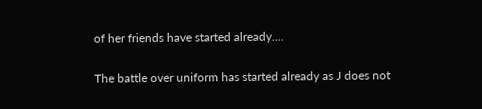of her friends have started already....

The battle over uniform has started already as J does not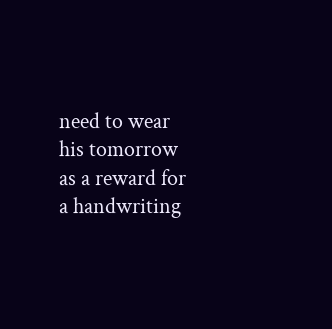need to wear his tomorrow as a reward for a handwriting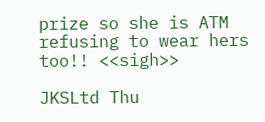prize so she is ATM refusing to wear hers too!! <<sigh>>

JKSLtd Thu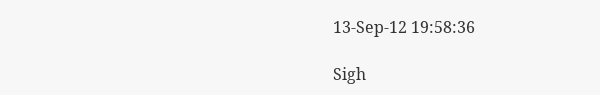13-Sep-12 19:58:36

Sigh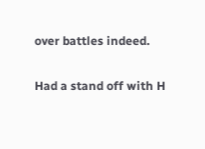over battles indeed.

Had a stand off with H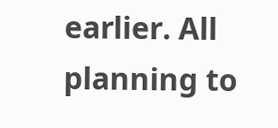earlier. All planning to